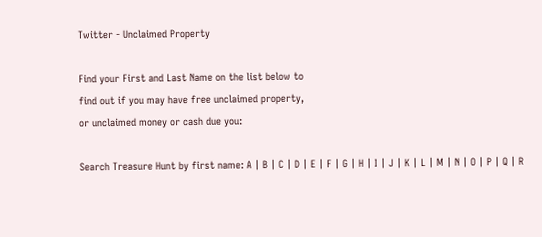Twitter - Unclaimed Property

Find your First and Last Name on the list below to
find out if you may have free unclaimed property,
or unclaimed money or cash due you:

Search Treasure Hunt by first name: A | B | C | D | E | F | G | H | I | J | K | L | M | N | O | P | Q | R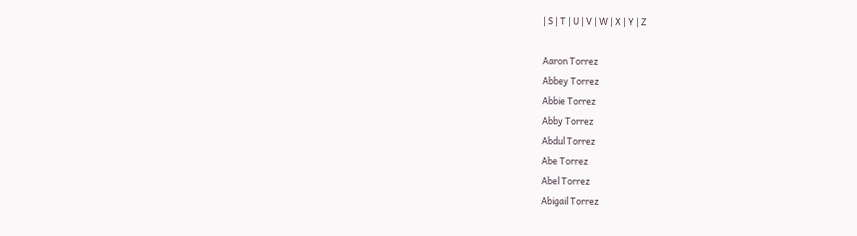| S | T | U | V | W | X | Y | Z

Aaron Torrez
Abbey Torrez
Abbie Torrez
Abby Torrez
Abdul Torrez
Abe Torrez
Abel Torrez
Abigail Torrez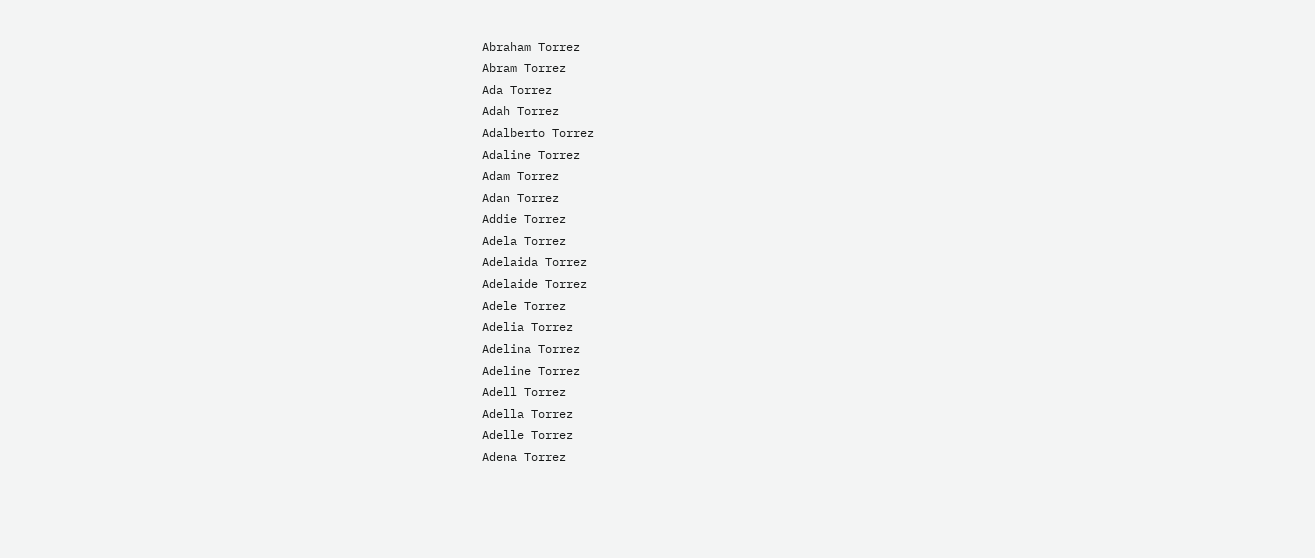Abraham Torrez
Abram Torrez
Ada Torrez
Adah Torrez
Adalberto Torrez
Adaline Torrez
Adam Torrez
Adan Torrez
Addie Torrez
Adela Torrez
Adelaida Torrez
Adelaide Torrez
Adele Torrez
Adelia Torrez
Adelina Torrez
Adeline Torrez
Adell Torrez
Adella Torrez
Adelle Torrez
Adena Torrez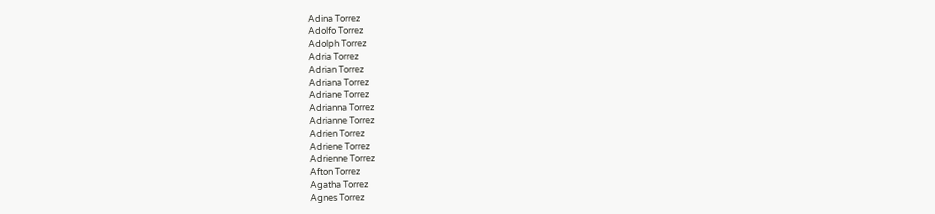Adina Torrez
Adolfo Torrez
Adolph Torrez
Adria Torrez
Adrian Torrez
Adriana Torrez
Adriane Torrez
Adrianna Torrez
Adrianne Torrez
Adrien Torrez
Adriene Torrez
Adrienne Torrez
Afton Torrez
Agatha Torrez
Agnes Torrez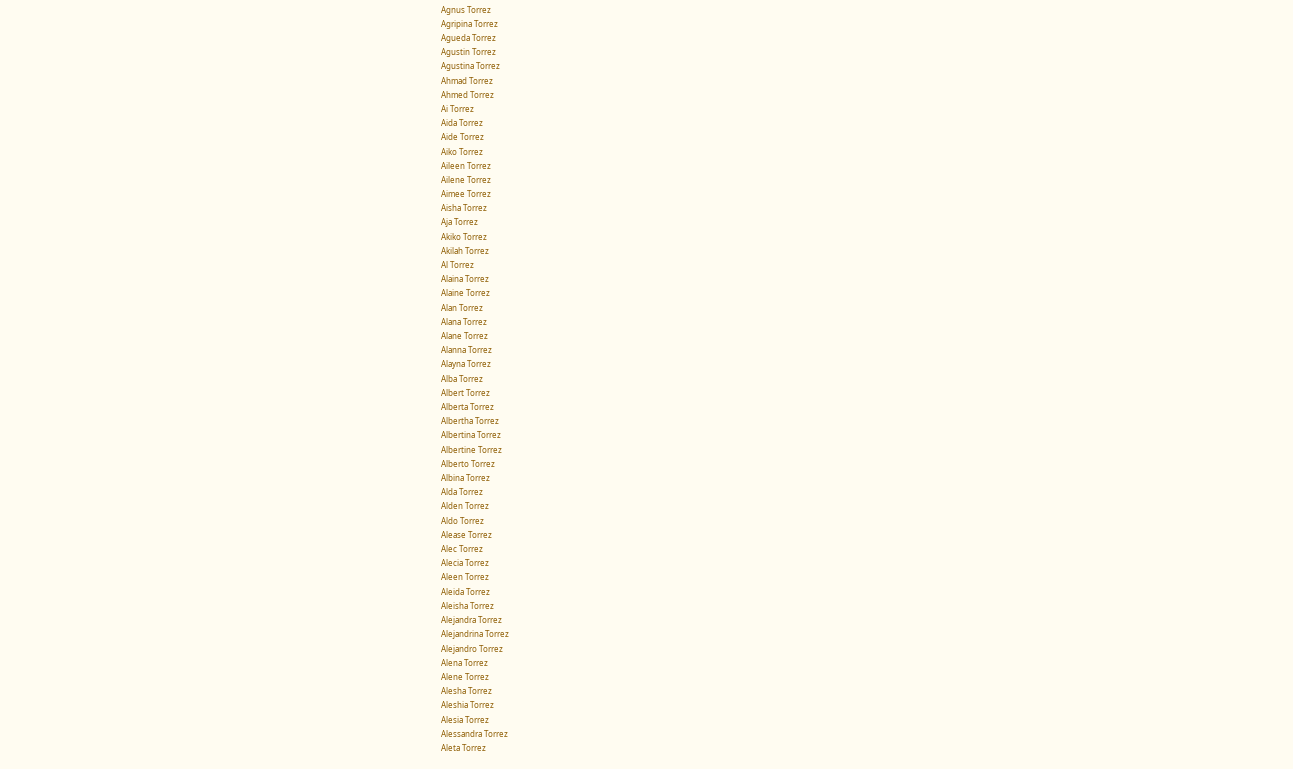Agnus Torrez
Agripina Torrez
Agueda Torrez
Agustin Torrez
Agustina Torrez
Ahmad Torrez
Ahmed Torrez
Ai Torrez
Aida Torrez
Aide Torrez
Aiko Torrez
Aileen Torrez
Ailene Torrez
Aimee Torrez
Aisha Torrez
Aja Torrez
Akiko Torrez
Akilah Torrez
Al Torrez
Alaina Torrez
Alaine Torrez
Alan Torrez
Alana Torrez
Alane Torrez
Alanna Torrez
Alayna Torrez
Alba Torrez
Albert Torrez
Alberta Torrez
Albertha Torrez
Albertina Torrez
Albertine Torrez
Alberto Torrez
Albina Torrez
Alda Torrez
Alden Torrez
Aldo Torrez
Alease Torrez
Alec Torrez
Alecia Torrez
Aleen Torrez
Aleida Torrez
Aleisha Torrez
Alejandra Torrez
Alejandrina Torrez
Alejandro Torrez
Alena Torrez
Alene Torrez
Alesha Torrez
Aleshia Torrez
Alesia Torrez
Alessandra Torrez
Aleta Torrez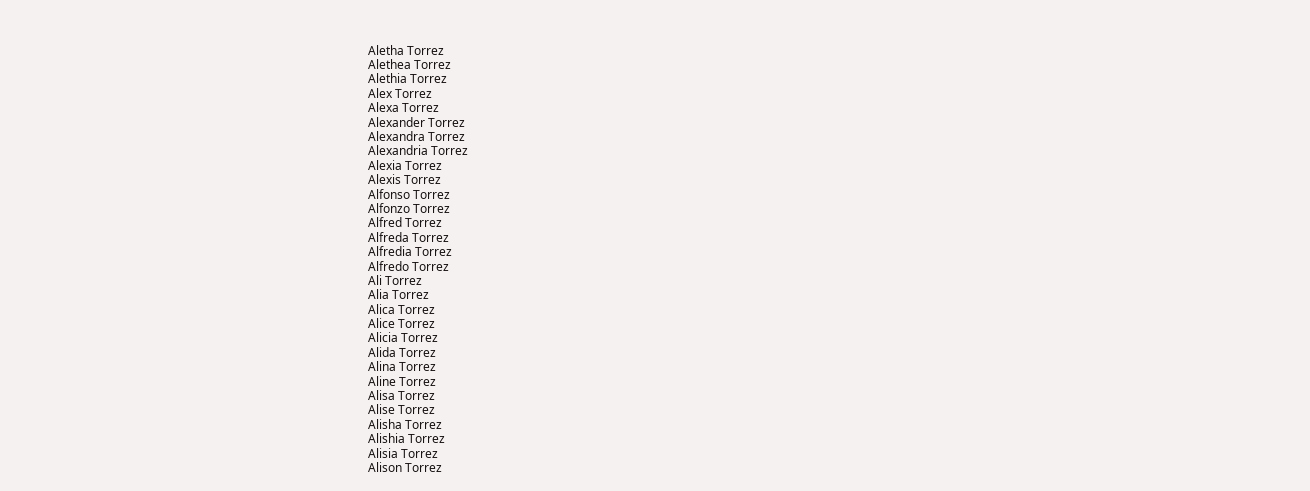Aletha Torrez
Alethea Torrez
Alethia Torrez
Alex Torrez
Alexa Torrez
Alexander Torrez
Alexandra Torrez
Alexandria Torrez
Alexia Torrez
Alexis Torrez
Alfonso Torrez
Alfonzo Torrez
Alfred Torrez
Alfreda Torrez
Alfredia Torrez
Alfredo Torrez
Ali Torrez
Alia Torrez
Alica Torrez
Alice Torrez
Alicia Torrez
Alida Torrez
Alina Torrez
Aline Torrez
Alisa Torrez
Alise Torrez
Alisha Torrez
Alishia Torrez
Alisia Torrez
Alison Torrez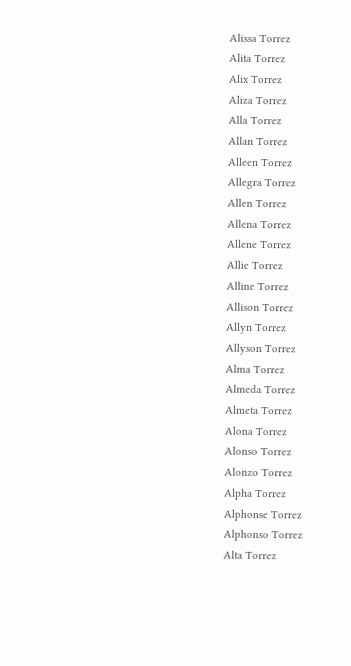Alissa Torrez
Alita Torrez
Alix Torrez
Aliza Torrez
Alla Torrez
Allan Torrez
Alleen Torrez
Allegra Torrez
Allen Torrez
Allena Torrez
Allene Torrez
Allie Torrez
Alline Torrez
Allison Torrez
Allyn Torrez
Allyson Torrez
Alma Torrez
Almeda Torrez
Almeta Torrez
Alona Torrez
Alonso Torrez
Alonzo Torrez
Alpha Torrez
Alphonse Torrez
Alphonso Torrez
Alta Torrez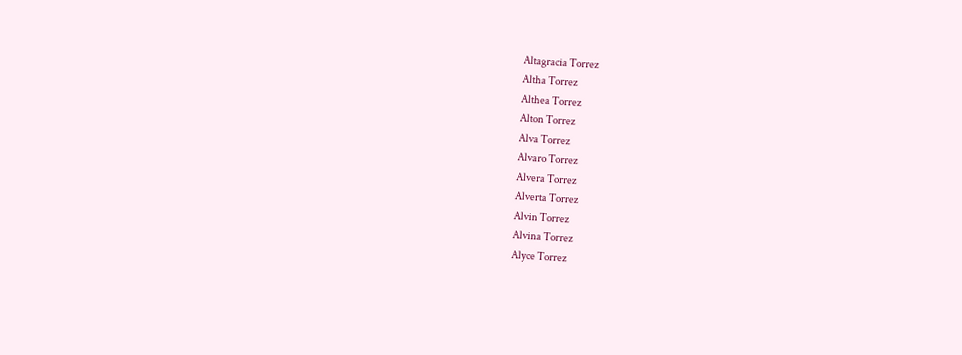Altagracia Torrez
Altha Torrez
Althea Torrez
Alton Torrez
Alva Torrez
Alvaro Torrez
Alvera Torrez
Alverta Torrez
Alvin Torrez
Alvina Torrez
Alyce Torrez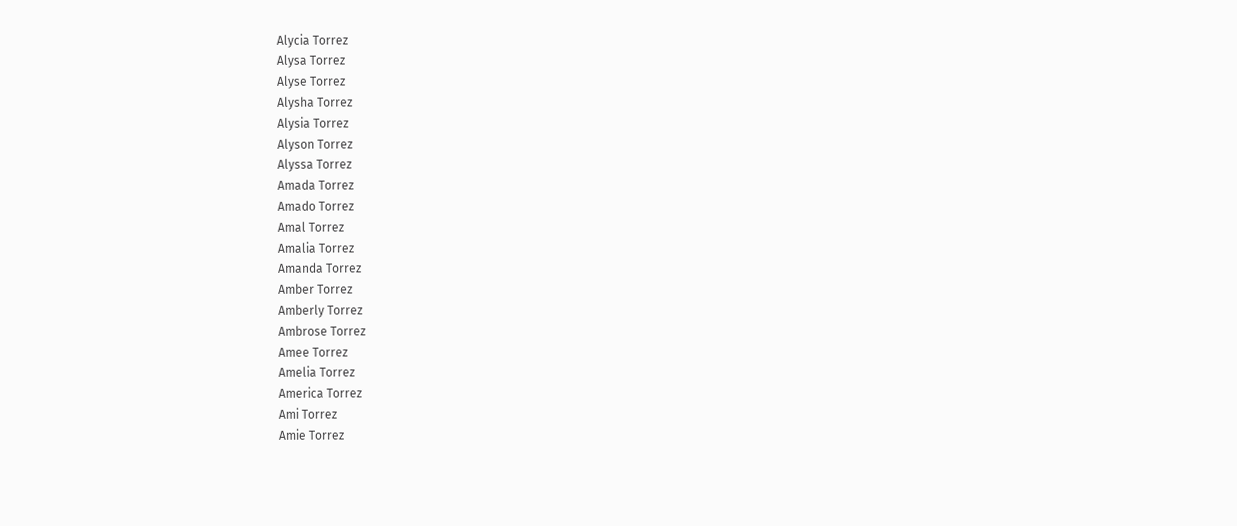Alycia Torrez
Alysa Torrez
Alyse Torrez
Alysha Torrez
Alysia Torrez
Alyson Torrez
Alyssa Torrez
Amada Torrez
Amado Torrez
Amal Torrez
Amalia Torrez
Amanda Torrez
Amber Torrez
Amberly Torrez
Ambrose Torrez
Amee Torrez
Amelia Torrez
America Torrez
Ami Torrez
Amie Torrez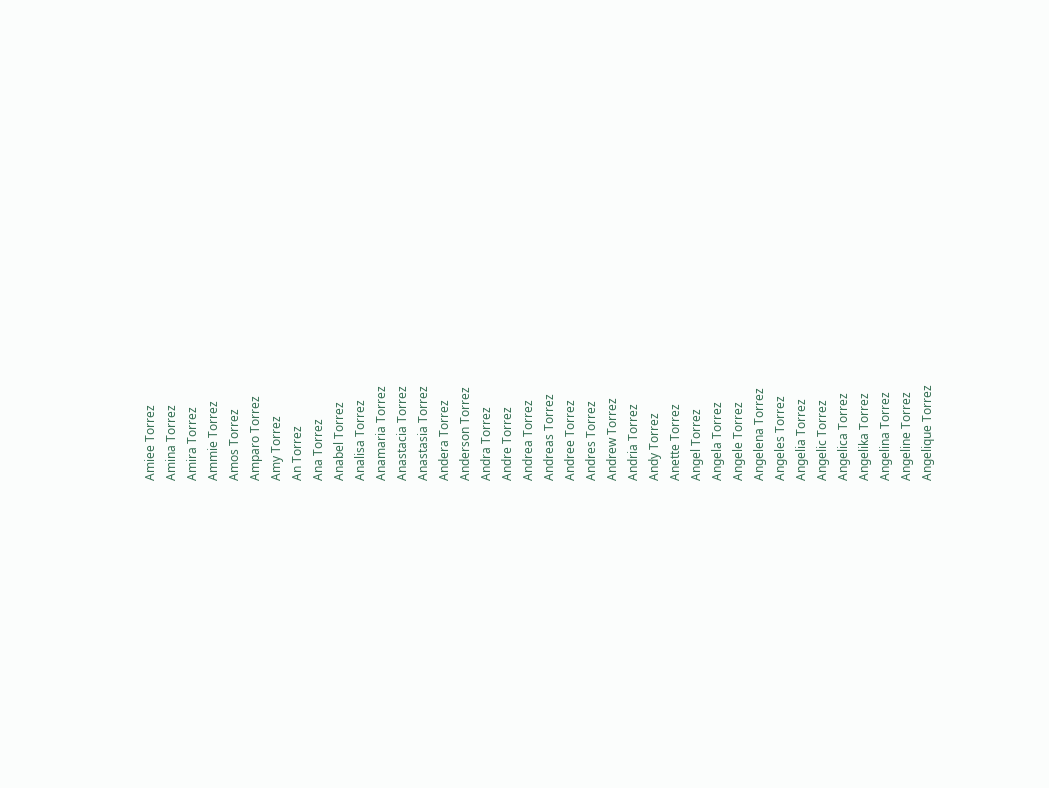Amiee Torrez
Amina Torrez
Amira Torrez
Ammie Torrez
Amos Torrez
Amparo Torrez
Amy Torrez
An Torrez
Ana Torrez
Anabel Torrez
Analisa Torrez
Anamaria Torrez
Anastacia Torrez
Anastasia Torrez
Andera Torrez
Anderson Torrez
Andra Torrez
Andre Torrez
Andrea Torrez
Andreas Torrez
Andree Torrez
Andres Torrez
Andrew Torrez
Andria Torrez
Andy Torrez
Anette Torrez
Angel Torrez
Angela Torrez
Angele Torrez
Angelena Torrez
Angeles Torrez
Angelia Torrez
Angelic Torrez
Angelica Torrez
Angelika Torrez
Angelina Torrez
Angeline Torrez
Angelique Torrez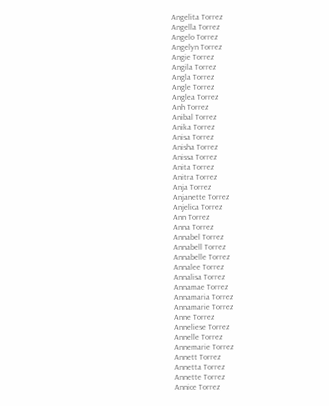Angelita Torrez
Angella Torrez
Angelo Torrez
Angelyn Torrez
Angie Torrez
Angila Torrez
Angla Torrez
Angle Torrez
Anglea Torrez
Anh Torrez
Anibal Torrez
Anika Torrez
Anisa Torrez
Anisha Torrez
Anissa Torrez
Anita Torrez
Anitra Torrez
Anja Torrez
Anjanette Torrez
Anjelica Torrez
Ann Torrez
Anna Torrez
Annabel Torrez
Annabell Torrez
Annabelle Torrez
Annalee Torrez
Annalisa Torrez
Annamae Torrez
Annamaria Torrez
Annamarie Torrez
Anne Torrez
Anneliese Torrez
Annelle Torrez
Annemarie Torrez
Annett Torrez
Annetta Torrez
Annette Torrez
Annice Torrez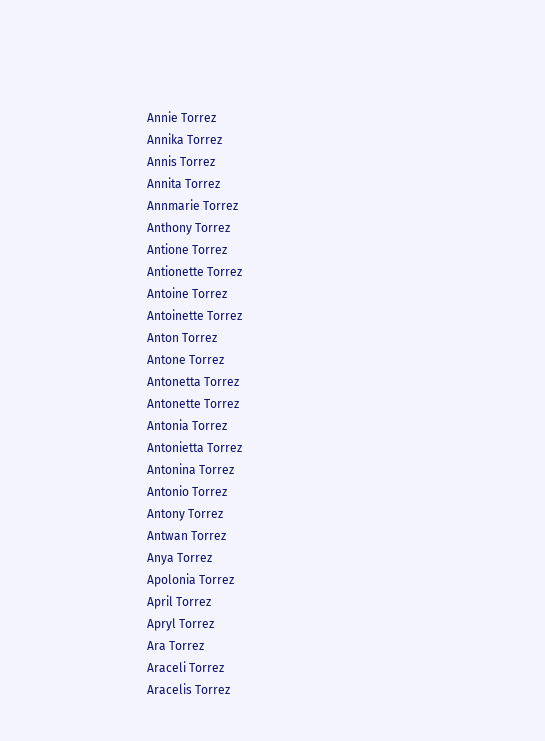Annie Torrez
Annika Torrez
Annis Torrez
Annita Torrez
Annmarie Torrez
Anthony Torrez
Antione Torrez
Antionette Torrez
Antoine Torrez
Antoinette Torrez
Anton Torrez
Antone Torrez
Antonetta Torrez
Antonette Torrez
Antonia Torrez
Antonietta Torrez
Antonina Torrez
Antonio Torrez
Antony Torrez
Antwan Torrez
Anya Torrez
Apolonia Torrez
April Torrez
Apryl Torrez
Ara Torrez
Araceli Torrez
Aracelis Torrez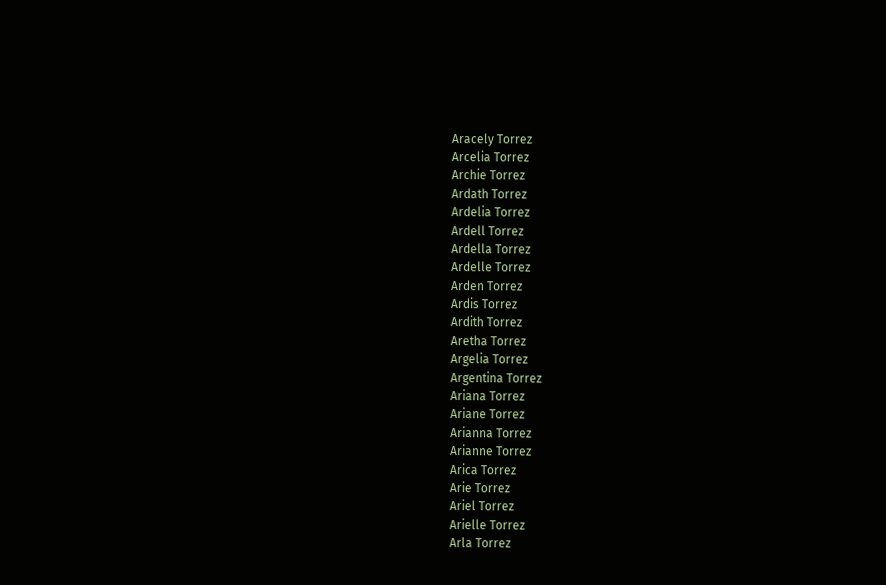Aracely Torrez
Arcelia Torrez
Archie Torrez
Ardath Torrez
Ardelia Torrez
Ardell Torrez
Ardella Torrez
Ardelle Torrez
Arden Torrez
Ardis Torrez
Ardith Torrez
Aretha Torrez
Argelia Torrez
Argentina Torrez
Ariana Torrez
Ariane Torrez
Arianna Torrez
Arianne Torrez
Arica Torrez
Arie Torrez
Ariel Torrez
Arielle Torrez
Arla Torrez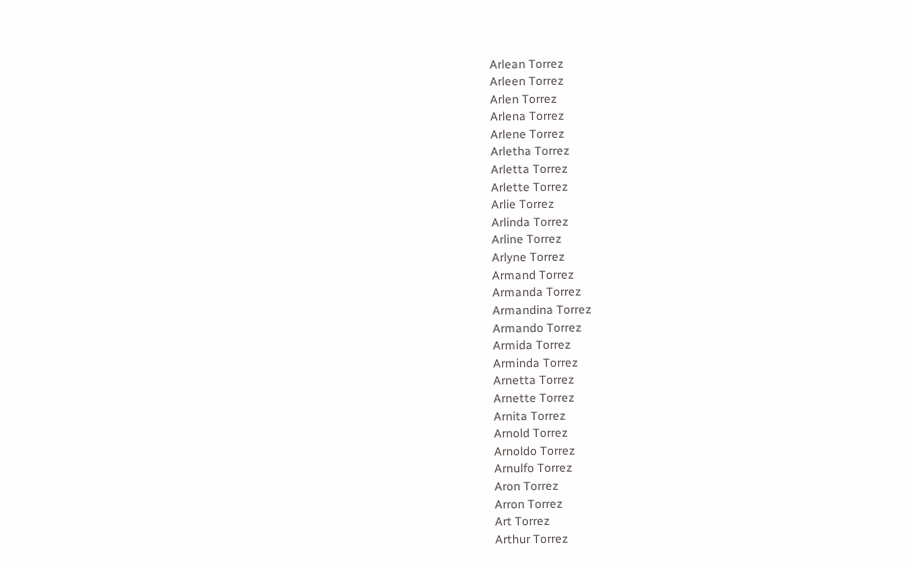Arlean Torrez
Arleen Torrez
Arlen Torrez
Arlena Torrez
Arlene Torrez
Arletha Torrez
Arletta Torrez
Arlette Torrez
Arlie Torrez
Arlinda Torrez
Arline Torrez
Arlyne Torrez
Armand Torrez
Armanda Torrez
Armandina Torrez
Armando Torrez
Armida Torrez
Arminda Torrez
Arnetta Torrez
Arnette Torrez
Arnita Torrez
Arnold Torrez
Arnoldo Torrez
Arnulfo Torrez
Aron Torrez
Arron Torrez
Art Torrez
Arthur Torrez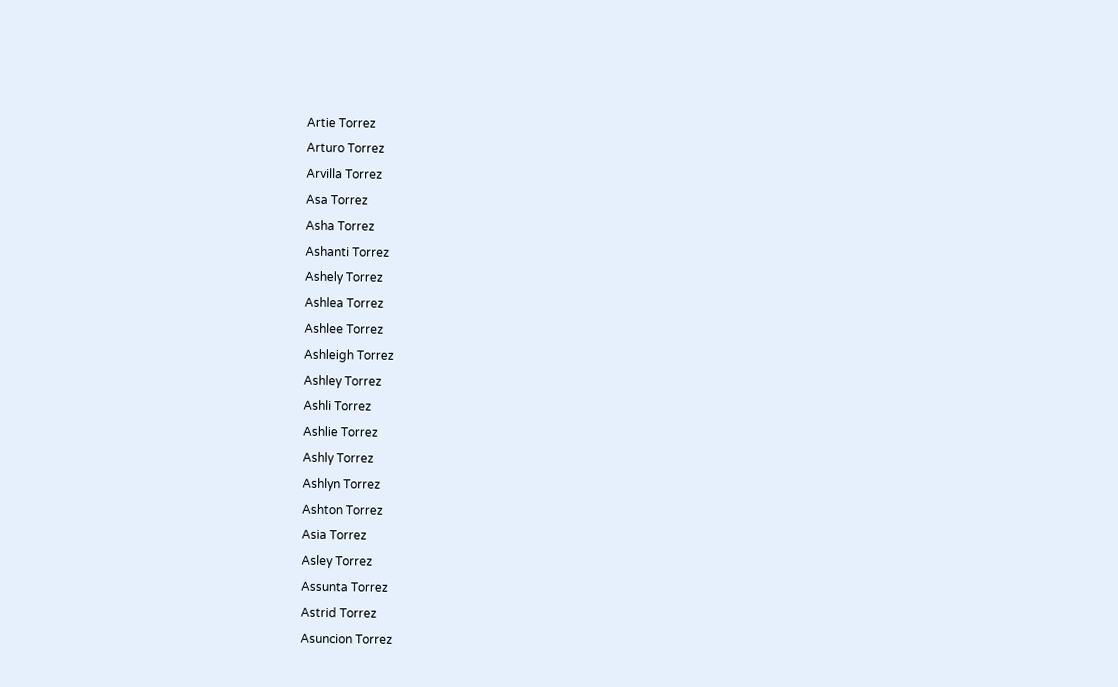Artie Torrez
Arturo Torrez
Arvilla Torrez
Asa Torrez
Asha Torrez
Ashanti Torrez
Ashely Torrez
Ashlea Torrez
Ashlee Torrez
Ashleigh Torrez
Ashley Torrez
Ashli Torrez
Ashlie Torrez
Ashly Torrez
Ashlyn Torrez
Ashton Torrez
Asia Torrez
Asley Torrez
Assunta Torrez
Astrid Torrez
Asuncion Torrez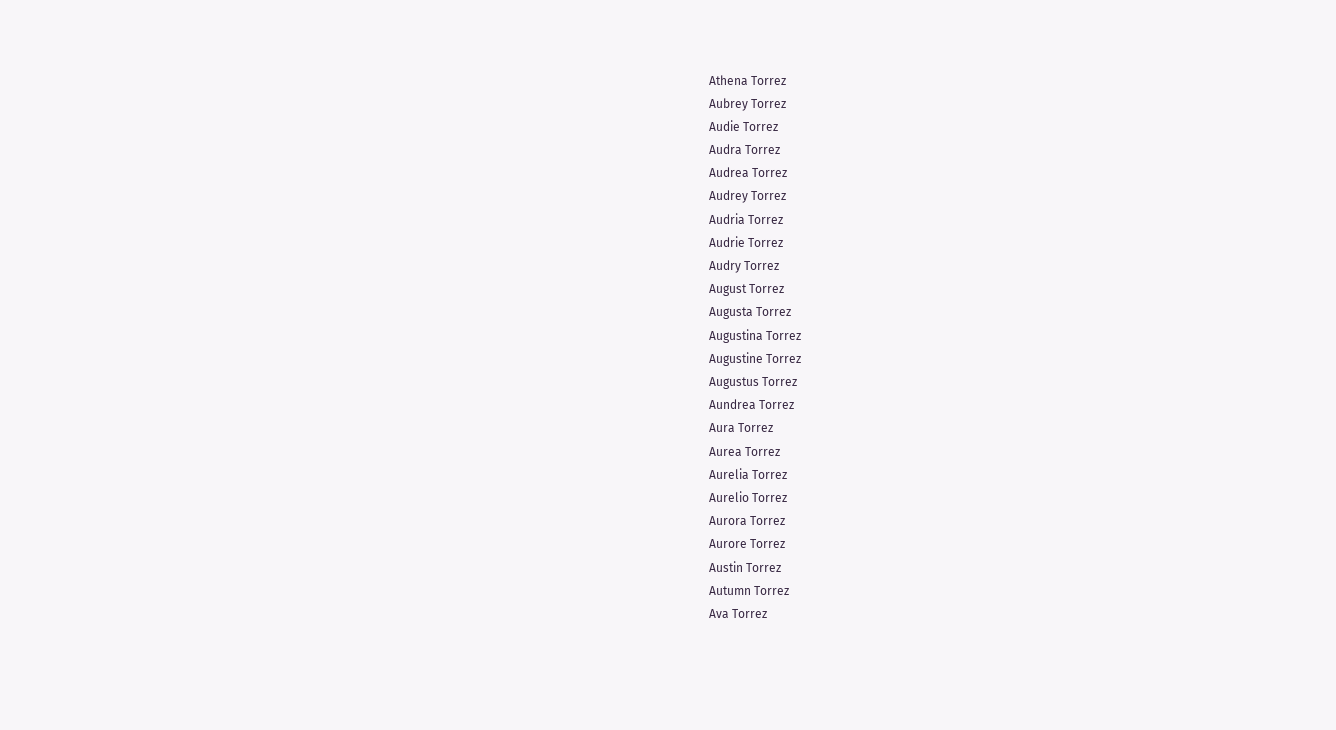Athena Torrez
Aubrey Torrez
Audie Torrez
Audra Torrez
Audrea Torrez
Audrey Torrez
Audria Torrez
Audrie Torrez
Audry Torrez
August Torrez
Augusta Torrez
Augustina Torrez
Augustine Torrez
Augustus Torrez
Aundrea Torrez
Aura Torrez
Aurea Torrez
Aurelia Torrez
Aurelio Torrez
Aurora Torrez
Aurore Torrez
Austin Torrez
Autumn Torrez
Ava Torrez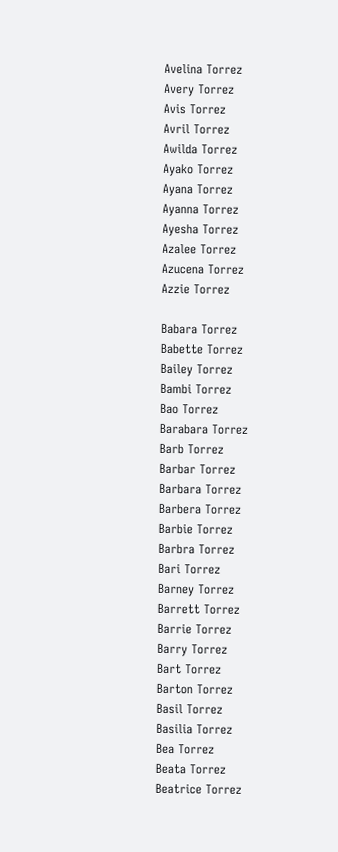Avelina Torrez
Avery Torrez
Avis Torrez
Avril Torrez
Awilda Torrez
Ayako Torrez
Ayana Torrez
Ayanna Torrez
Ayesha Torrez
Azalee Torrez
Azucena Torrez
Azzie Torrez

Babara Torrez
Babette Torrez
Bailey Torrez
Bambi Torrez
Bao Torrez
Barabara Torrez
Barb Torrez
Barbar Torrez
Barbara Torrez
Barbera Torrez
Barbie Torrez
Barbra Torrez
Bari Torrez
Barney Torrez
Barrett Torrez
Barrie Torrez
Barry Torrez
Bart Torrez
Barton Torrez
Basil Torrez
Basilia Torrez
Bea Torrez
Beata Torrez
Beatrice Torrez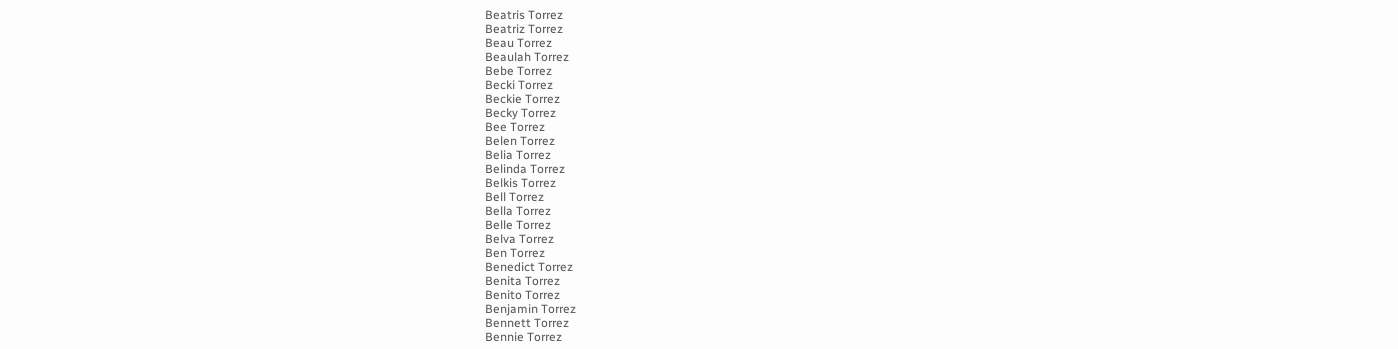Beatris Torrez
Beatriz Torrez
Beau Torrez
Beaulah Torrez
Bebe Torrez
Becki Torrez
Beckie Torrez
Becky Torrez
Bee Torrez
Belen Torrez
Belia Torrez
Belinda Torrez
Belkis Torrez
Bell Torrez
Bella Torrez
Belle Torrez
Belva Torrez
Ben Torrez
Benedict Torrez
Benita Torrez
Benito Torrez
Benjamin Torrez
Bennett Torrez
Bennie Torrez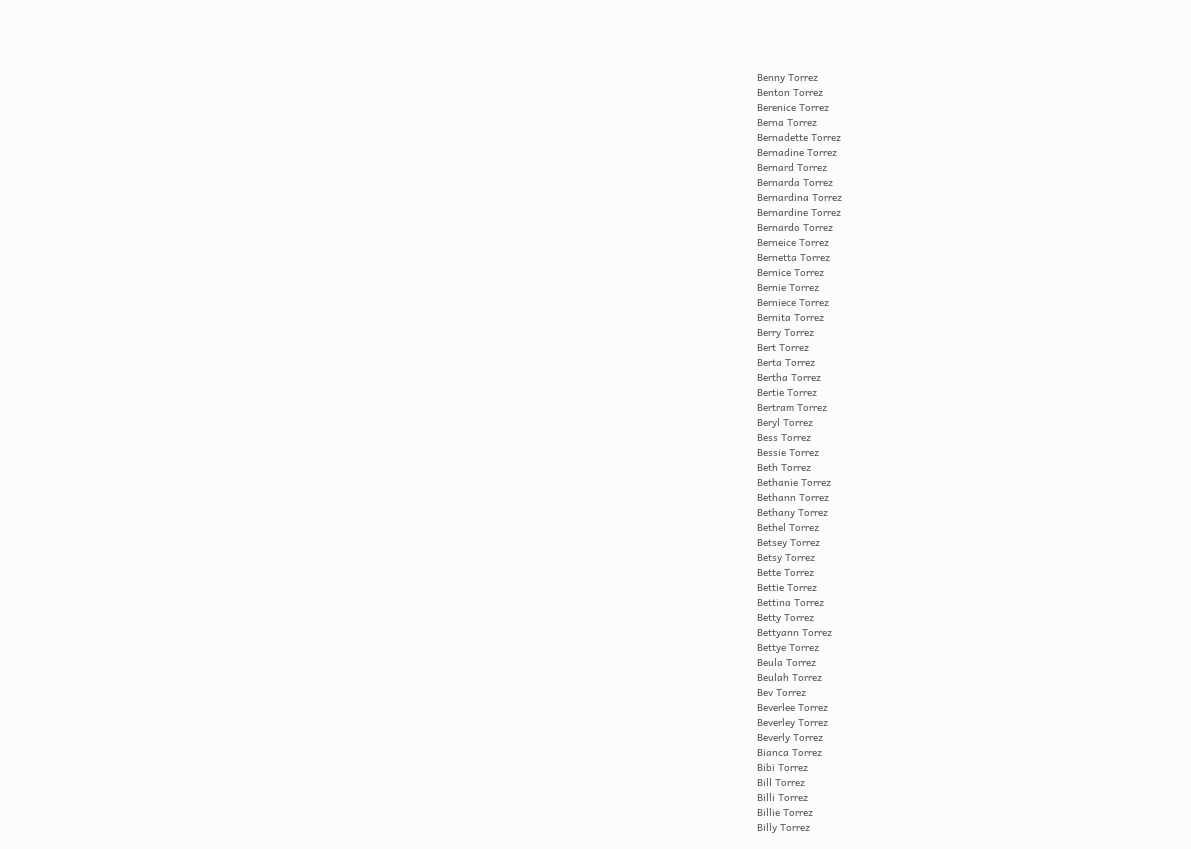Benny Torrez
Benton Torrez
Berenice Torrez
Berna Torrez
Bernadette Torrez
Bernadine Torrez
Bernard Torrez
Bernarda Torrez
Bernardina Torrez
Bernardine Torrez
Bernardo Torrez
Berneice Torrez
Bernetta Torrez
Bernice Torrez
Bernie Torrez
Berniece Torrez
Bernita Torrez
Berry Torrez
Bert Torrez
Berta Torrez
Bertha Torrez
Bertie Torrez
Bertram Torrez
Beryl Torrez
Bess Torrez
Bessie Torrez
Beth Torrez
Bethanie Torrez
Bethann Torrez
Bethany Torrez
Bethel Torrez
Betsey Torrez
Betsy Torrez
Bette Torrez
Bettie Torrez
Bettina Torrez
Betty Torrez
Bettyann Torrez
Bettye Torrez
Beula Torrez
Beulah Torrez
Bev Torrez
Beverlee Torrez
Beverley Torrez
Beverly Torrez
Bianca Torrez
Bibi Torrez
Bill Torrez
Billi Torrez
Billie Torrez
Billy Torrez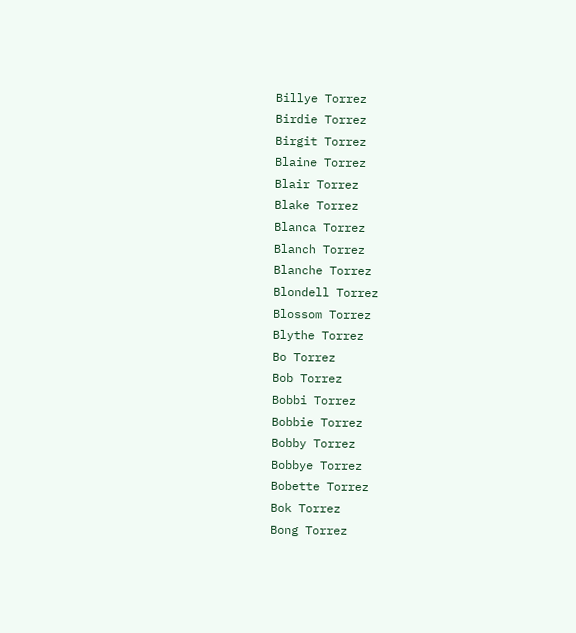Billye Torrez
Birdie Torrez
Birgit Torrez
Blaine Torrez
Blair Torrez
Blake Torrez
Blanca Torrez
Blanch Torrez
Blanche Torrez
Blondell Torrez
Blossom Torrez
Blythe Torrez
Bo Torrez
Bob Torrez
Bobbi Torrez
Bobbie Torrez
Bobby Torrez
Bobbye Torrez
Bobette Torrez
Bok Torrez
Bong Torrez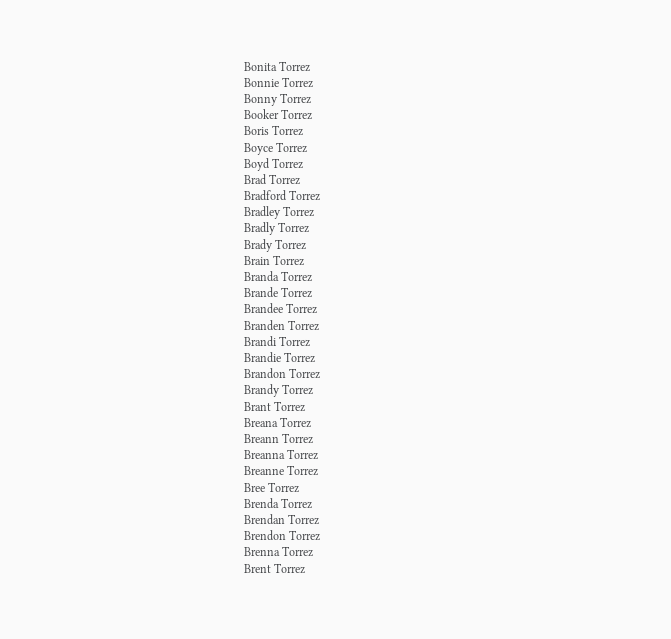Bonita Torrez
Bonnie Torrez
Bonny Torrez
Booker Torrez
Boris Torrez
Boyce Torrez
Boyd Torrez
Brad Torrez
Bradford Torrez
Bradley Torrez
Bradly Torrez
Brady Torrez
Brain Torrez
Branda Torrez
Brande Torrez
Brandee Torrez
Branden Torrez
Brandi Torrez
Brandie Torrez
Brandon Torrez
Brandy Torrez
Brant Torrez
Breana Torrez
Breann Torrez
Breanna Torrez
Breanne Torrez
Bree Torrez
Brenda Torrez
Brendan Torrez
Brendon Torrez
Brenna Torrez
Brent Torrez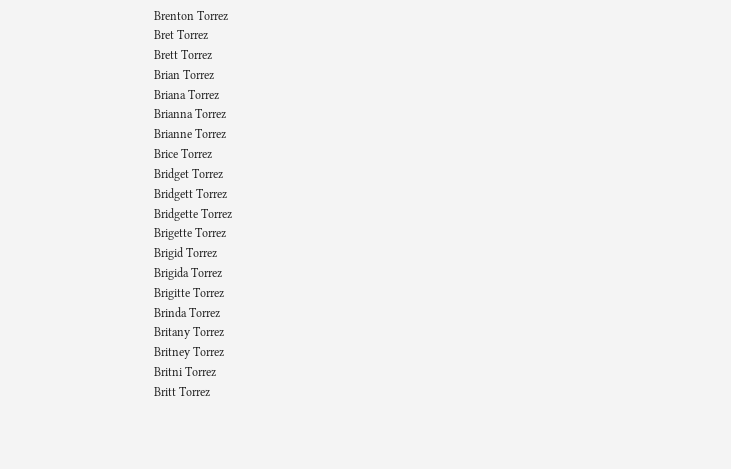Brenton Torrez
Bret Torrez
Brett Torrez
Brian Torrez
Briana Torrez
Brianna Torrez
Brianne Torrez
Brice Torrez
Bridget Torrez
Bridgett Torrez
Bridgette Torrez
Brigette Torrez
Brigid Torrez
Brigida Torrez
Brigitte Torrez
Brinda Torrez
Britany Torrez
Britney Torrez
Britni Torrez
Britt Torrez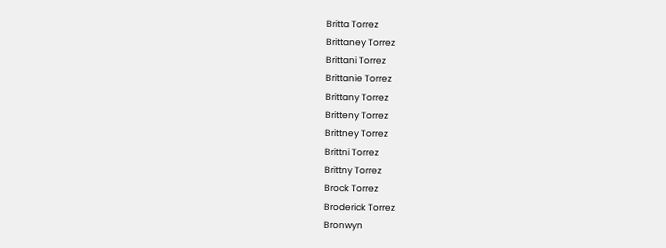Britta Torrez
Brittaney Torrez
Brittani Torrez
Brittanie Torrez
Brittany Torrez
Britteny Torrez
Brittney Torrez
Brittni Torrez
Brittny Torrez
Brock Torrez
Broderick Torrez
Bronwyn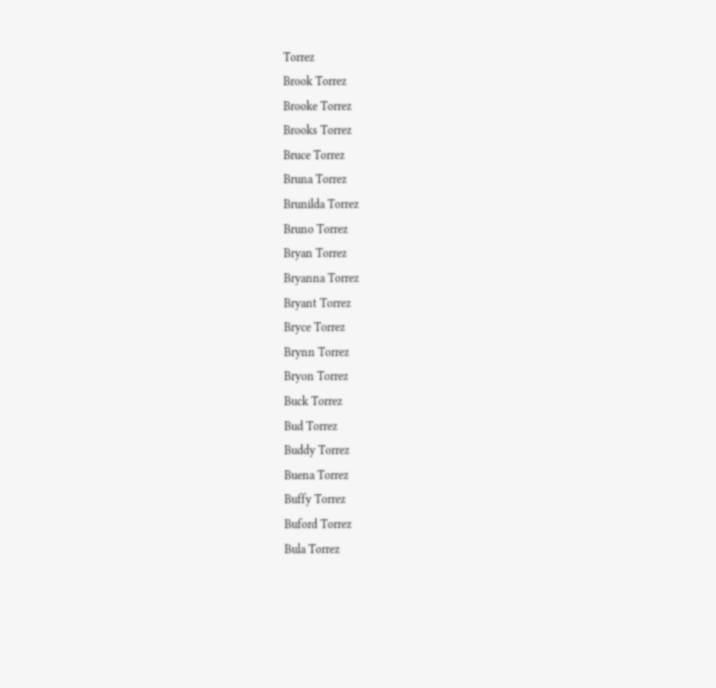Torrez
Brook Torrez
Brooke Torrez
Brooks Torrez
Bruce Torrez
Bruna Torrez
Brunilda Torrez
Bruno Torrez
Bryan Torrez
Bryanna Torrez
Bryant Torrez
Bryce Torrez
Brynn Torrez
Bryon Torrez
Buck Torrez
Bud Torrez
Buddy Torrez
Buena Torrez
Buffy Torrez
Buford Torrez
Bula Torrez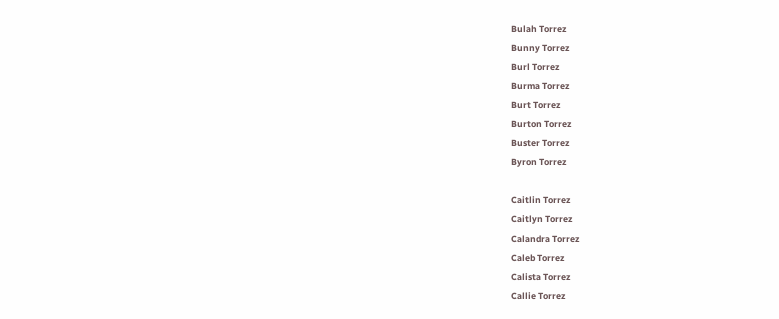Bulah Torrez
Bunny Torrez
Burl Torrez
Burma Torrez
Burt Torrez
Burton Torrez
Buster Torrez
Byron Torrez

Caitlin Torrez
Caitlyn Torrez
Calandra Torrez
Caleb Torrez
Calista Torrez
Callie Torrez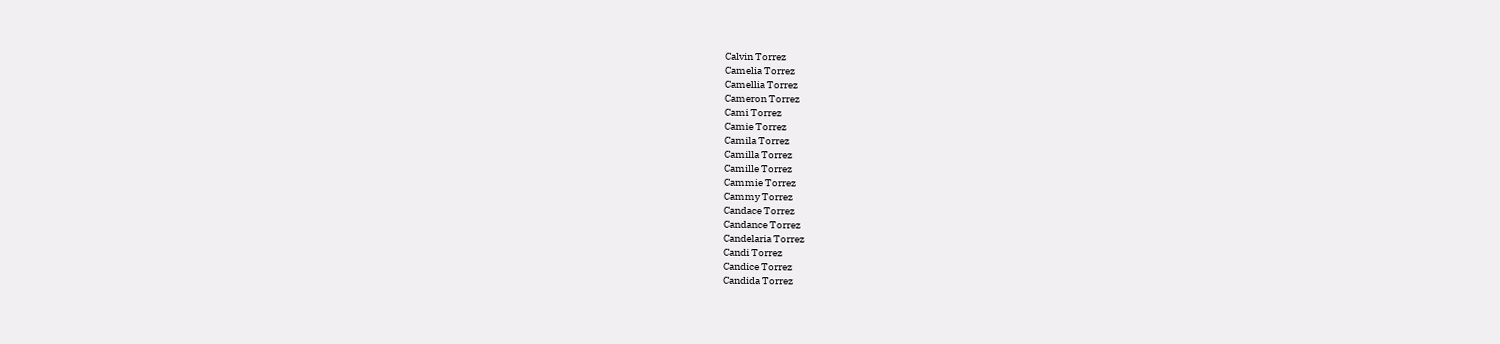Calvin Torrez
Camelia Torrez
Camellia Torrez
Cameron Torrez
Cami Torrez
Camie Torrez
Camila Torrez
Camilla Torrez
Camille Torrez
Cammie Torrez
Cammy Torrez
Candace Torrez
Candance Torrez
Candelaria Torrez
Candi Torrez
Candice Torrez
Candida Torrez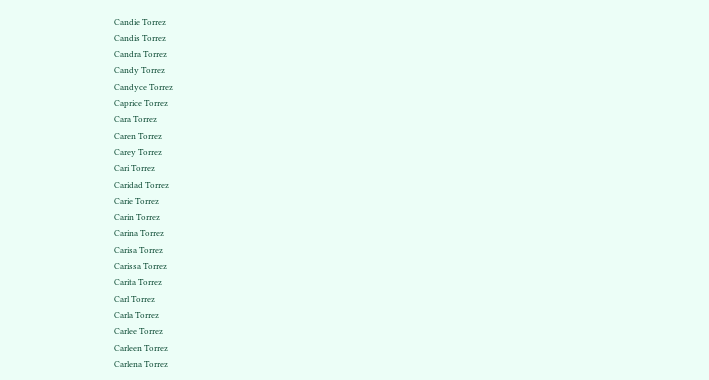Candie Torrez
Candis Torrez
Candra Torrez
Candy Torrez
Candyce Torrez
Caprice Torrez
Cara Torrez
Caren Torrez
Carey Torrez
Cari Torrez
Caridad Torrez
Carie Torrez
Carin Torrez
Carina Torrez
Carisa Torrez
Carissa Torrez
Carita Torrez
Carl Torrez
Carla Torrez
Carlee Torrez
Carleen Torrez
Carlena Torrez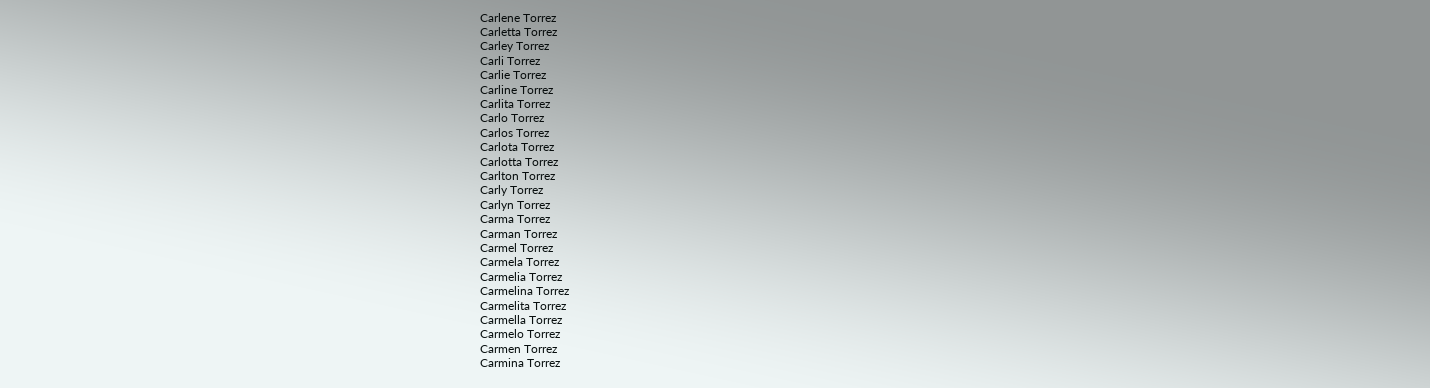Carlene Torrez
Carletta Torrez
Carley Torrez
Carli Torrez
Carlie Torrez
Carline Torrez
Carlita Torrez
Carlo Torrez
Carlos Torrez
Carlota Torrez
Carlotta Torrez
Carlton Torrez
Carly Torrez
Carlyn Torrez
Carma Torrez
Carman Torrez
Carmel Torrez
Carmela Torrez
Carmelia Torrez
Carmelina Torrez
Carmelita Torrez
Carmella Torrez
Carmelo Torrez
Carmen Torrez
Carmina Torrez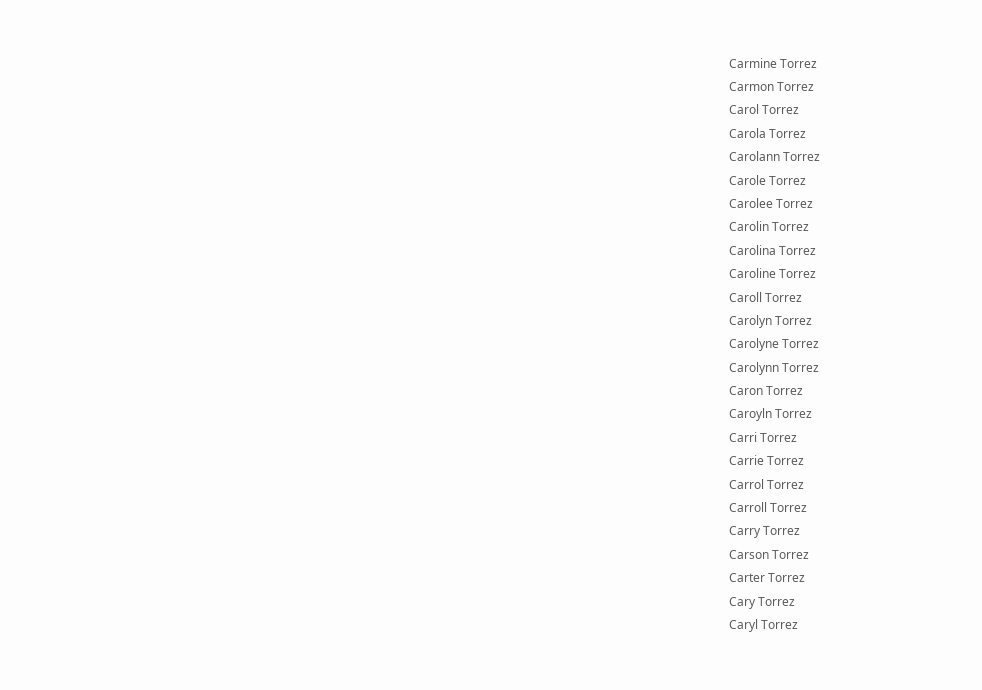Carmine Torrez
Carmon Torrez
Carol Torrez
Carola Torrez
Carolann Torrez
Carole Torrez
Carolee Torrez
Carolin Torrez
Carolina Torrez
Caroline Torrez
Caroll Torrez
Carolyn Torrez
Carolyne Torrez
Carolynn Torrez
Caron Torrez
Caroyln Torrez
Carri Torrez
Carrie Torrez
Carrol Torrez
Carroll Torrez
Carry Torrez
Carson Torrez
Carter Torrez
Cary Torrez
Caryl Torrez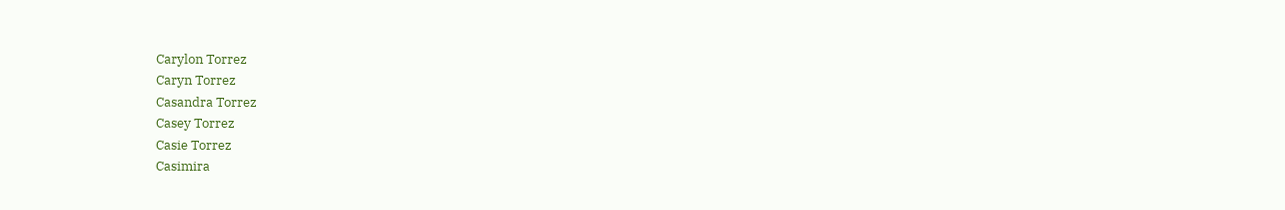Carylon Torrez
Caryn Torrez
Casandra Torrez
Casey Torrez
Casie Torrez
Casimira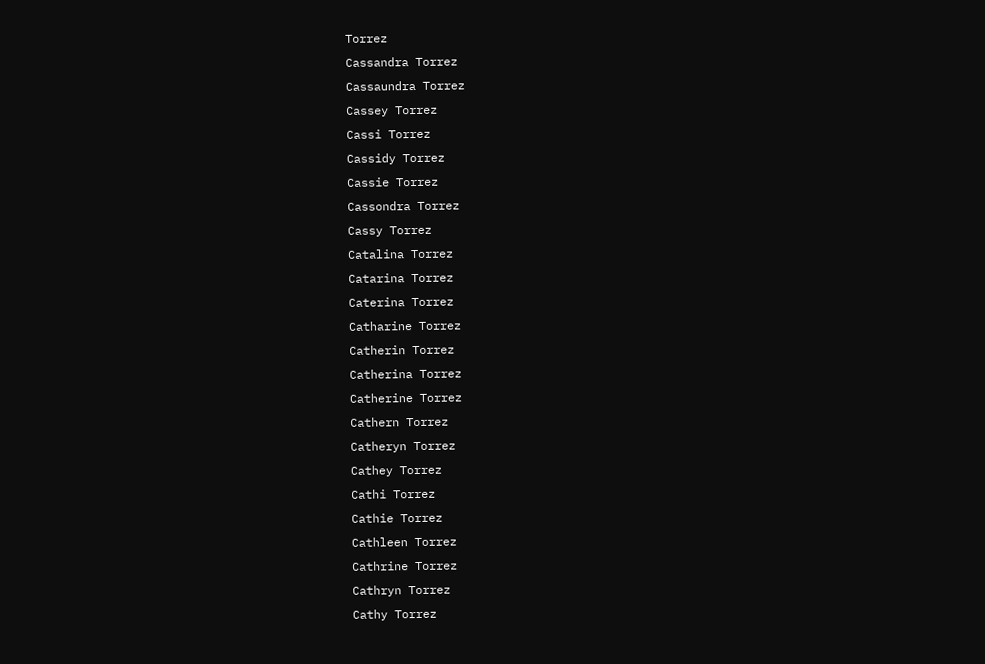Torrez
Cassandra Torrez
Cassaundra Torrez
Cassey Torrez
Cassi Torrez
Cassidy Torrez
Cassie Torrez
Cassondra Torrez
Cassy Torrez
Catalina Torrez
Catarina Torrez
Caterina Torrez
Catharine Torrez
Catherin Torrez
Catherina Torrez
Catherine Torrez
Cathern Torrez
Catheryn Torrez
Cathey Torrez
Cathi Torrez
Cathie Torrez
Cathleen Torrez
Cathrine Torrez
Cathryn Torrez
Cathy Torrez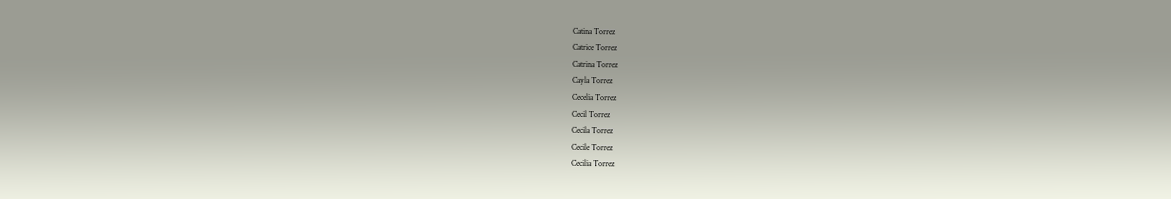Catina Torrez
Catrice Torrez
Catrina Torrez
Cayla Torrez
Cecelia Torrez
Cecil Torrez
Cecila Torrez
Cecile Torrez
Cecilia Torrez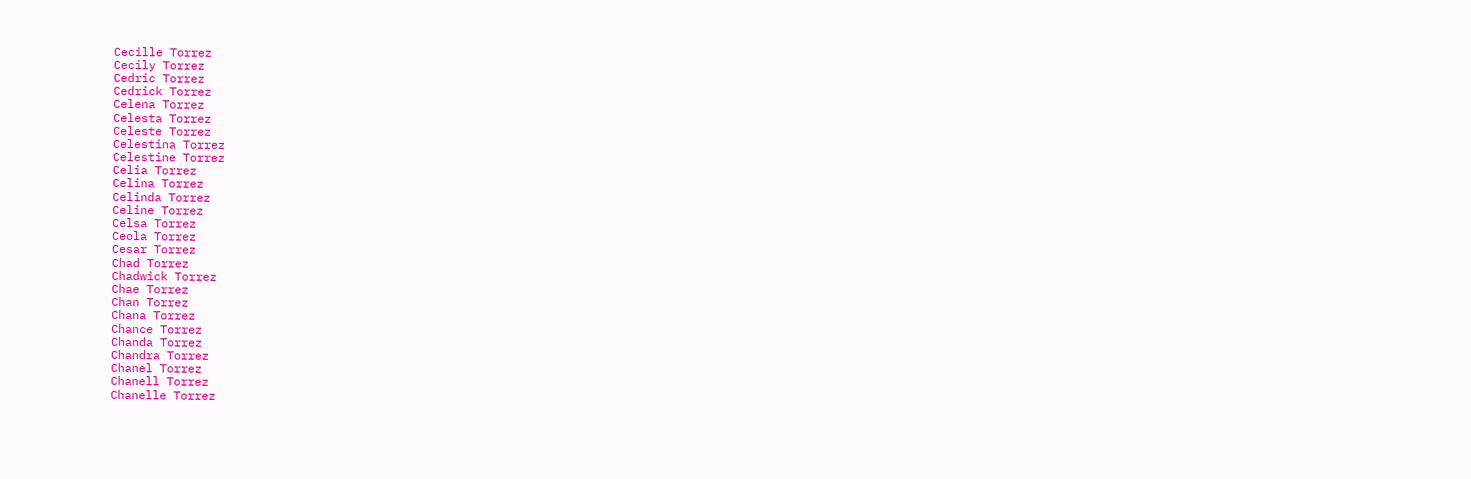Cecille Torrez
Cecily Torrez
Cedric Torrez
Cedrick Torrez
Celena Torrez
Celesta Torrez
Celeste Torrez
Celestina Torrez
Celestine Torrez
Celia Torrez
Celina Torrez
Celinda Torrez
Celine Torrez
Celsa Torrez
Ceola Torrez
Cesar Torrez
Chad Torrez
Chadwick Torrez
Chae Torrez
Chan Torrez
Chana Torrez
Chance Torrez
Chanda Torrez
Chandra Torrez
Chanel Torrez
Chanell Torrez
Chanelle Torrez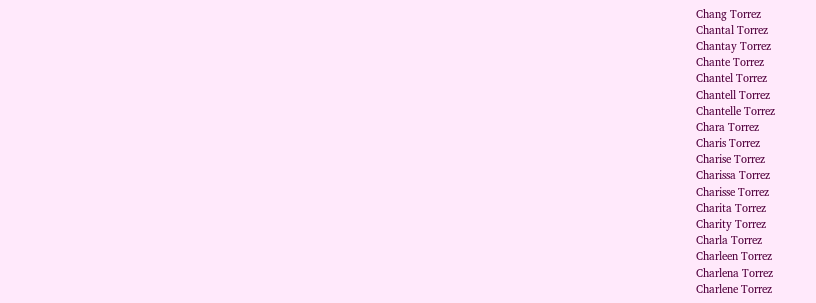Chang Torrez
Chantal Torrez
Chantay Torrez
Chante Torrez
Chantel Torrez
Chantell Torrez
Chantelle Torrez
Chara Torrez
Charis Torrez
Charise Torrez
Charissa Torrez
Charisse Torrez
Charita Torrez
Charity Torrez
Charla Torrez
Charleen Torrez
Charlena Torrez
Charlene Torrez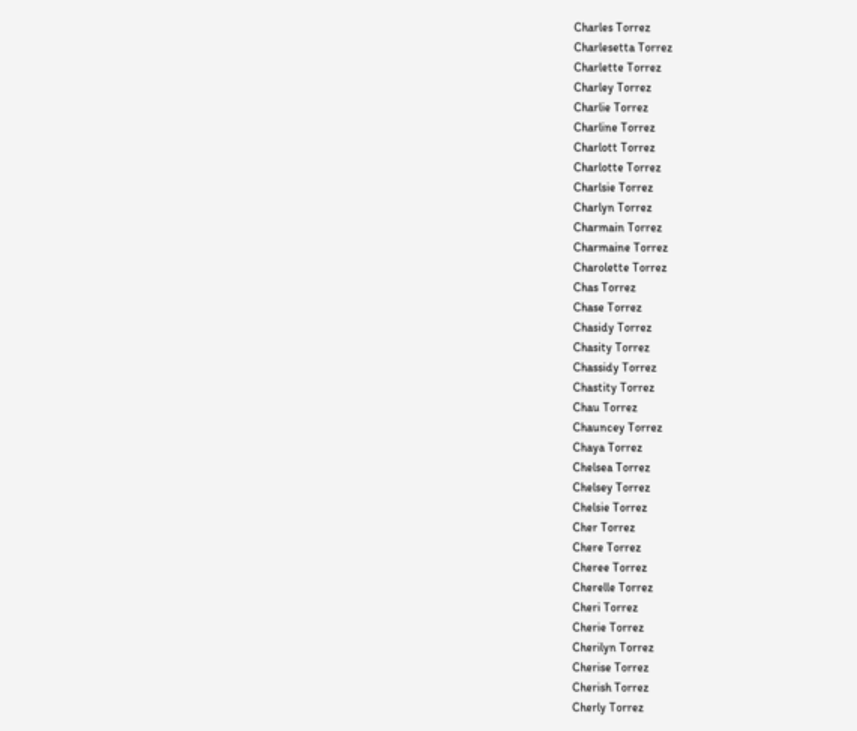Charles Torrez
Charlesetta Torrez
Charlette Torrez
Charley Torrez
Charlie Torrez
Charline Torrez
Charlott Torrez
Charlotte Torrez
Charlsie Torrez
Charlyn Torrez
Charmain Torrez
Charmaine Torrez
Charolette Torrez
Chas Torrez
Chase Torrez
Chasidy Torrez
Chasity Torrez
Chassidy Torrez
Chastity Torrez
Chau Torrez
Chauncey Torrez
Chaya Torrez
Chelsea Torrez
Chelsey Torrez
Chelsie Torrez
Cher Torrez
Chere Torrez
Cheree Torrez
Cherelle Torrez
Cheri Torrez
Cherie Torrez
Cherilyn Torrez
Cherise Torrez
Cherish Torrez
Cherly Torrez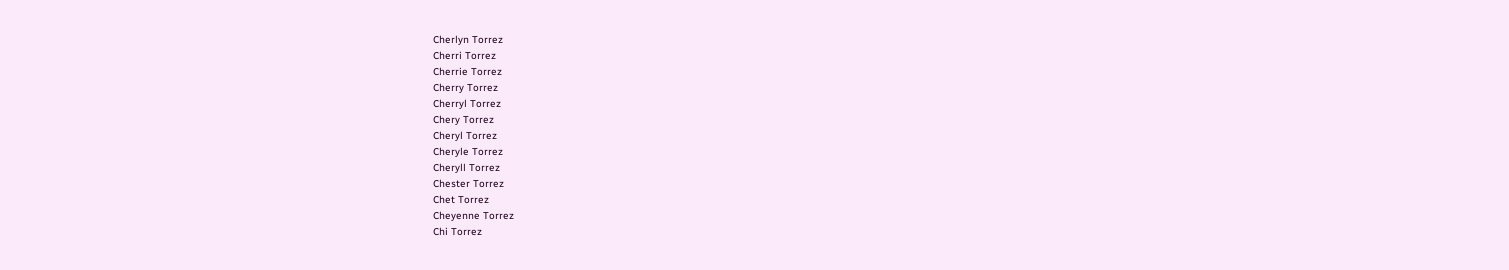Cherlyn Torrez
Cherri Torrez
Cherrie Torrez
Cherry Torrez
Cherryl Torrez
Chery Torrez
Cheryl Torrez
Cheryle Torrez
Cheryll Torrez
Chester Torrez
Chet Torrez
Cheyenne Torrez
Chi Torrez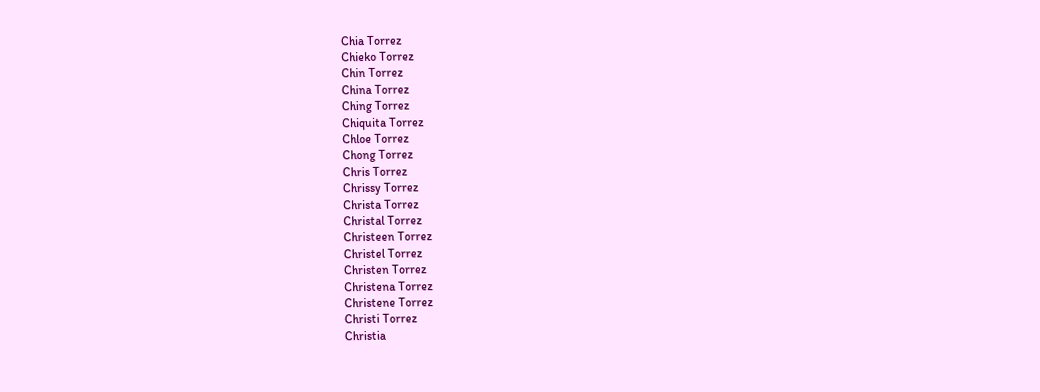Chia Torrez
Chieko Torrez
Chin Torrez
China Torrez
Ching Torrez
Chiquita Torrez
Chloe Torrez
Chong Torrez
Chris Torrez
Chrissy Torrez
Christa Torrez
Christal Torrez
Christeen Torrez
Christel Torrez
Christen Torrez
Christena Torrez
Christene Torrez
Christi Torrez
Christia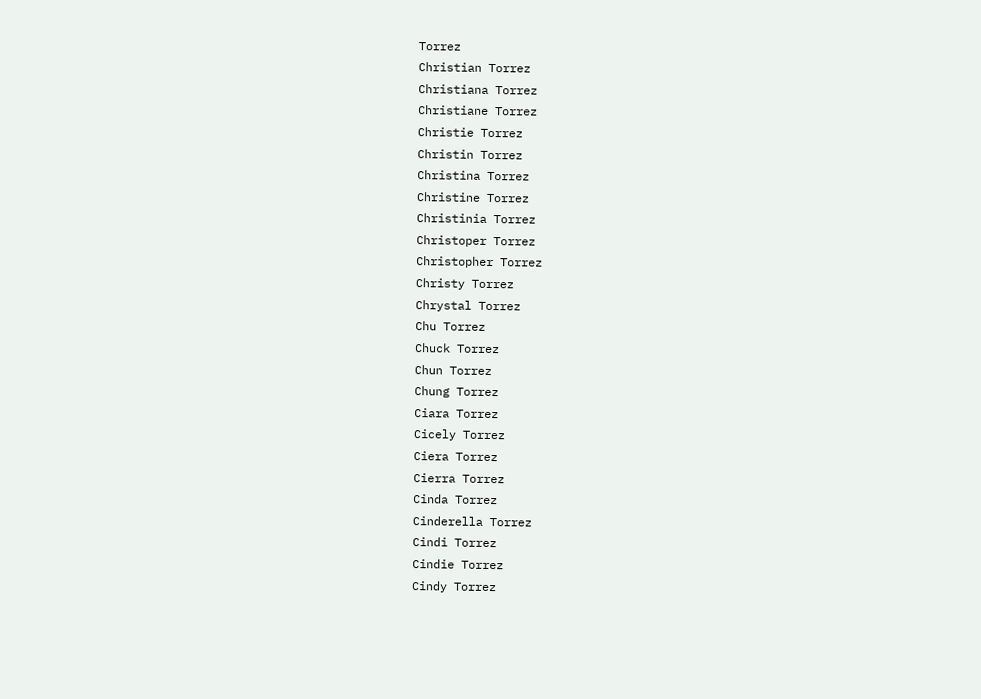Torrez
Christian Torrez
Christiana Torrez
Christiane Torrez
Christie Torrez
Christin Torrez
Christina Torrez
Christine Torrez
Christinia Torrez
Christoper Torrez
Christopher Torrez
Christy Torrez
Chrystal Torrez
Chu Torrez
Chuck Torrez
Chun Torrez
Chung Torrez
Ciara Torrez
Cicely Torrez
Ciera Torrez
Cierra Torrez
Cinda Torrez
Cinderella Torrez
Cindi Torrez
Cindie Torrez
Cindy Torrez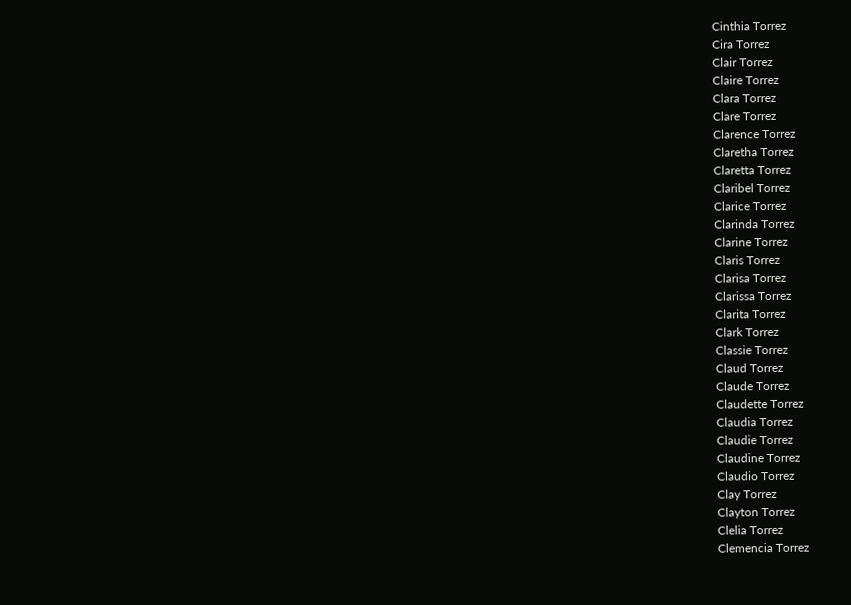Cinthia Torrez
Cira Torrez
Clair Torrez
Claire Torrez
Clara Torrez
Clare Torrez
Clarence Torrez
Claretha Torrez
Claretta Torrez
Claribel Torrez
Clarice Torrez
Clarinda Torrez
Clarine Torrez
Claris Torrez
Clarisa Torrez
Clarissa Torrez
Clarita Torrez
Clark Torrez
Classie Torrez
Claud Torrez
Claude Torrez
Claudette Torrez
Claudia Torrez
Claudie Torrez
Claudine Torrez
Claudio Torrez
Clay Torrez
Clayton Torrez
Clelia Torrez
Clemencia Torrez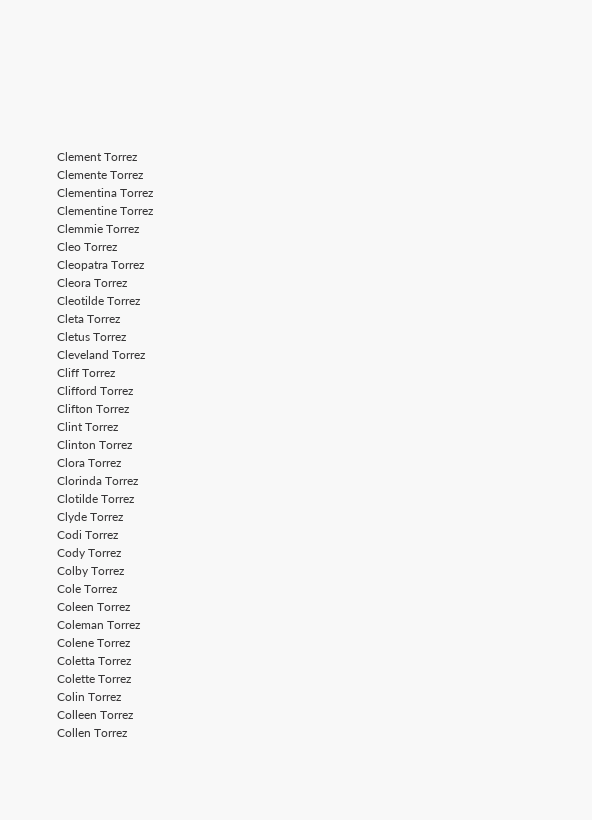Clement Torrez
Clemente Torrez
Clementina Torrez
Clementine Torrez
Clemmie Torrez
Cleo Torrez
Cleopatra Torrez
Cleora Torrez
Cleotilde Torrez
Cleta Torrez
Cletus Torrez
Cleveland Torrez
Cliff Torrez
Clifford Torrez
Clifton Torrez
Clint Torrez
Clinton Torrez
Clora Torrez
Clorinda Torrez
Clotilde Torrez
Clyde Torrez
Codi Torrez
Cody Torrez
Colby Torrez
Cole Torrez
Coleen Torrez
Coleman Torrez
Colene Torrez
Coletta Torrez
Colette Torrez
Colin Torrez
Colleen Torrez
Collen Torrez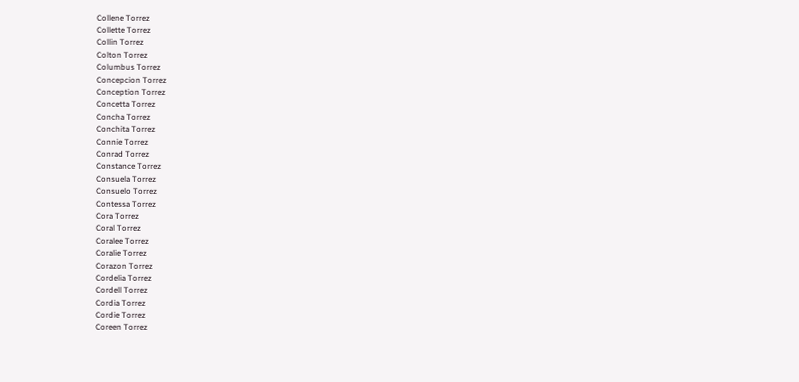Collene Torrez
Collette Torrez
Collin Torrez
Colton Torrez
Columbus Torrez
Concepcion Torrez
Conception Torrez
Concetta Torrez
Concha Torrez
Conchita Torrez
Connie Torrez
Conrad Torrez
Constance Torrez
Consuela Torrez
Consuelo Torrez
Contessa Torrez
Cora Torrez
Coral Torrez
Coralee Torrez
Coralie Torrez
Corazon Torrez
Cordelia Torrez
Cordell Torrez
Cordia Torrez
Cordie Torrez
Coreen Torrez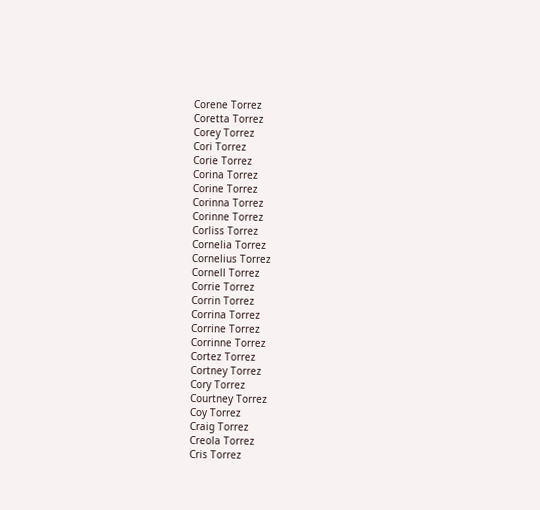Corene Torrez
Coretta Torrez
Corey Torrez
Cori Torrez
Corie Torrez
Corina Torrez
Corine Torrez
Corinna Torrez
Corinne Torrez
Corliss Torrez
Cornelia Torrez
Cornelius Torrez
Cornell Torrez
Corrie Torrez
Corrin Torrez
Corrina Torrez
Corrine Torrez
Corrinne Torrez
Cortez Torrez
Cortney Torrez
Cory Torrez
Courtney Torrez
Coy Torrez
Craig Torrez
Creola Torrez
Cris Torrez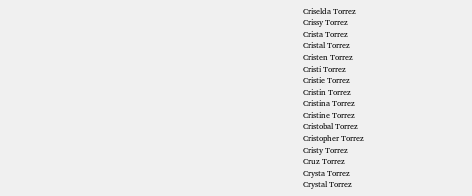Criselda Torrez
Crissy Torrez
Crista Torrez
Cristal Torrez
Cristen Torrez
Cristi Torrez
Cristie Torrez
Cristin Torrez
Cristina Torrez
Cristine Torrez
Cristobal Torrez
Cristopher Torrez
Cristy Torrez
Cruz Torrez
Crysta Torrez
Crystal Torrez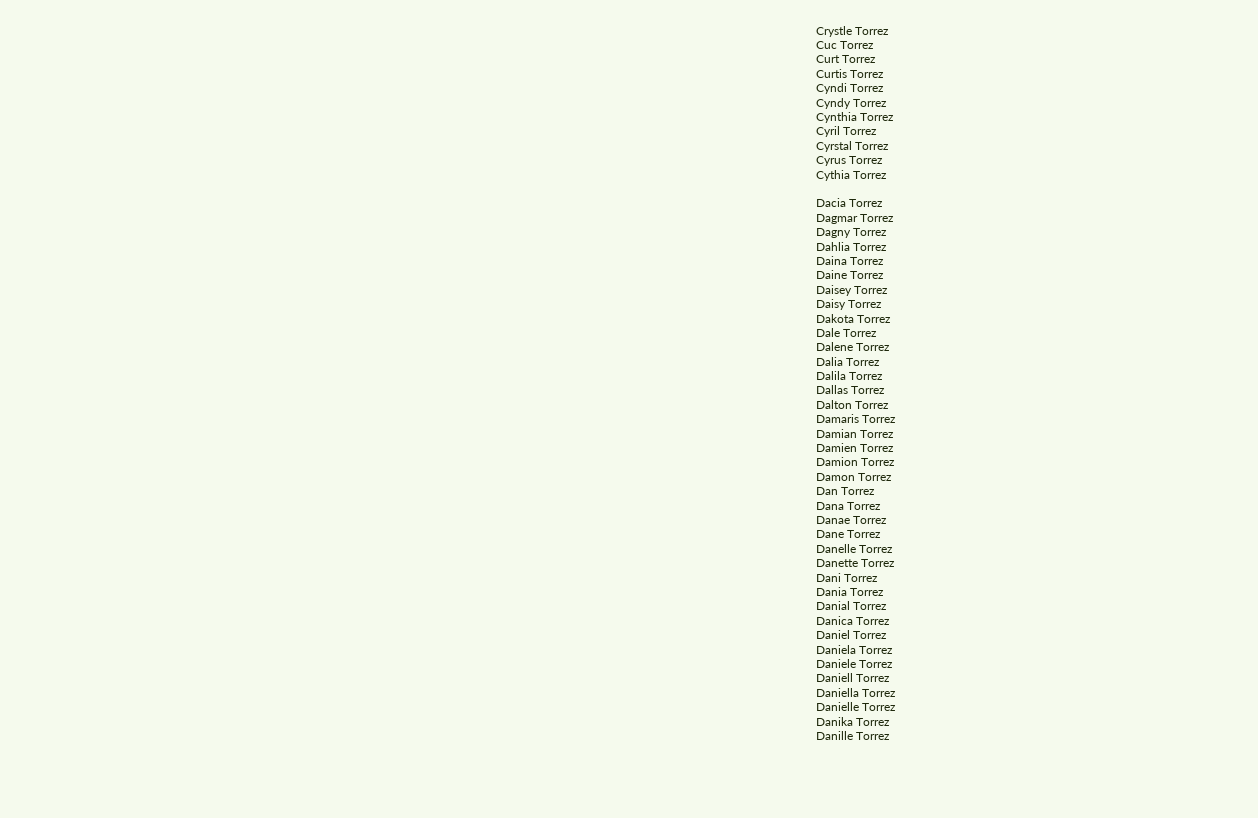Crystle Torrez
Cuc Torrez
Curt Torrez
Curtis Torrez
Cyndi Torrez
Cyndy Torrez
Cynthia Torrez
Cyril Torrez
Cyrstal Torrez
Cyrus Torrez
Cythia Torrez

Dacia Torrez
Dagmar Torrez
Dagny Torrez
Dahlia Torrez
Daina Torrez
Daine Torrez
Daisey Torrez
Daisy Torrez
Dakota Torrez
Dale Torrez
Dalene Torrez
Dalia Torrez
Dalila Torrez
Dallas Torrez
Dalton Torrez
Damaris Torrez
Damian Torrez
Damien Torrez
Damion Torrez
Damon Torrez
Dan Torrez
Dana Torrez
Danae Torrez
Dane Torrez
Danelle Torrez
Danette Torrez
Dani Torrez
Dania Torrez
Danial Torrez
Danica Torrez
Daniel Torrez
Daniela Torrez
Daniele Torrez
Daniell Torrez
Daniella Torrez
Danielle Torrez
Danika Torrez
Danille Torrez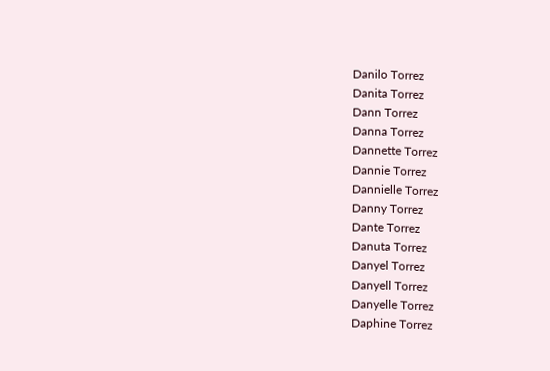Danilo Torrez
Danita Torrez
Dann Torrez
Danna Torrez
Dannette Torrez
Dannie Torrez
Dannielle Torrez
Danny Torrez
Dante Torrez
Danuta Torrez
Danyel Torrez
Danyell Torrez
Danyelle Torrez
Daphine Torrez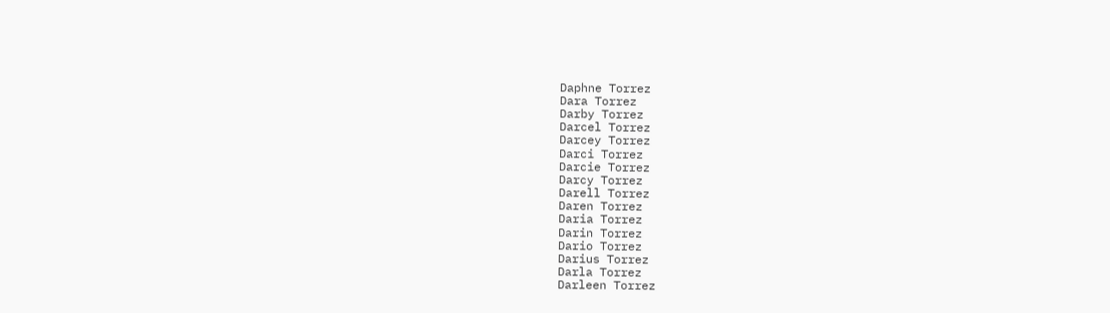Daphne Torrez
Dara Torrez
Darby Torrez
Darcel Torrez
Darcey Torrez
Darci Torrez
Darcie Torrez
Darcy Torrez
Darell Torrez
Daren Torrez
Daria Torrez
Darin Torrez
Dario Torrez
Darius Torrez
Darla Torrez
Darleen Torrez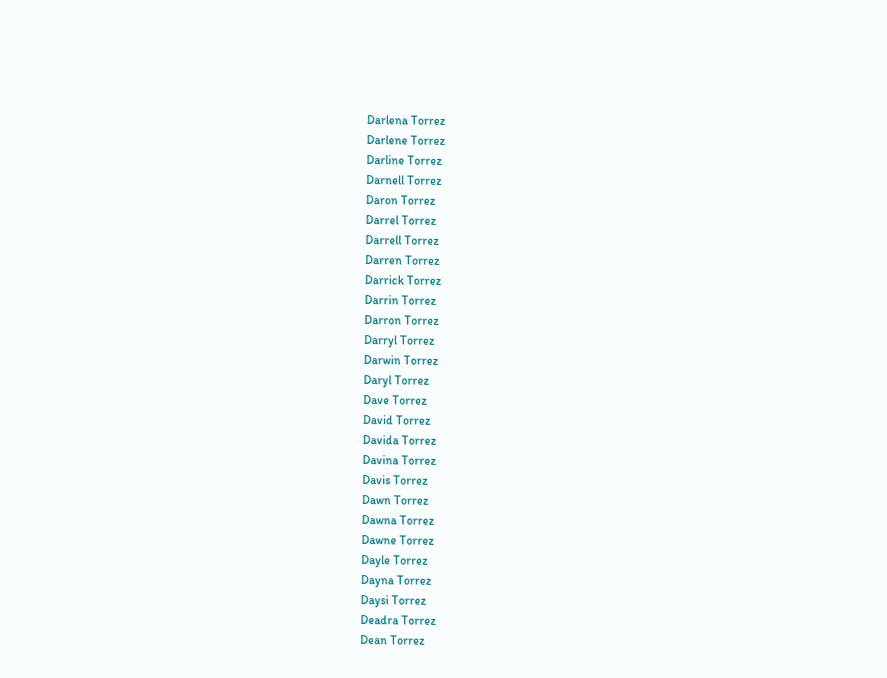Darlena Torrez
Darlene Torrez
Darline Torrez
Darnell Torrez
Daron Torrez
Darrel Torrez
Darrell Torrez
Darren Torrez
Darrick Torrez
Darrin Torrez
Darron Torrez
Darryl Torrez
Darwin Torrez
Daryl Torrez
Dave Torrez
David Torrez
Davida Torrez
Davina Torrez
Davis Torrez
Dawn Torrez
Dawna Torrez
Dawne Torrez
Dayle Torrez
Dayna Torrez
Daysi Torrez
Deadra Torrez
Dean Torrez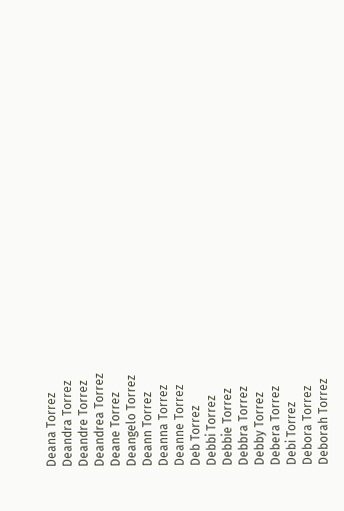Deana Torrez
Deandra Torrez
Deandre Torrez
Deandrea Torrez
Deane Torrez
Deangelo Torrez
Deann Torrez
Deanna Torrez
Deanne Torrez
Deb Torrez
Debbi Torrez
Debbie Torrez
Debbra Torrez
Debby Torrez
Debera Torrez
Debi Torrez
Debora Torrez
Deborah Torrez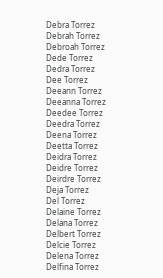Debra Torrez
Debrah Torrez
Debroah Torrez
Dede Torrez
Dedra Torrez
Dee Torrez
Deeann Torrez
Deeanna Torrez
Deedee Torrez
Deedra Torrez
Deena Torrez
Deetta Torrez
Deidra Torrez
Deidre Torrez
Deirdre Torrez
Deja Torrez
Del Torrez
Delaine Torrez
Delana Torrez
Delbert Torrez
Delcie Torrez
Delena Torrez
Delfina Torrez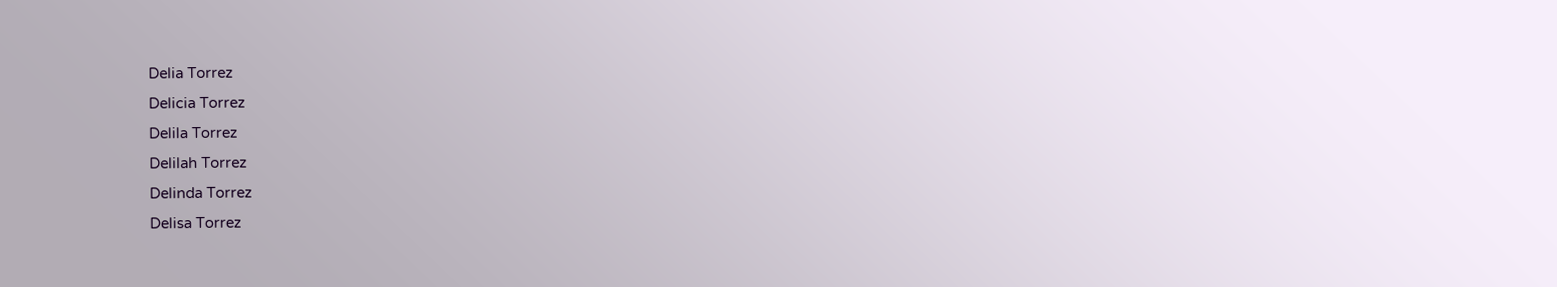Delia Torrez
Delicia Torrez
Delila Torrez
Delilah Torrez
Delinda Torrez
Delisa Torrez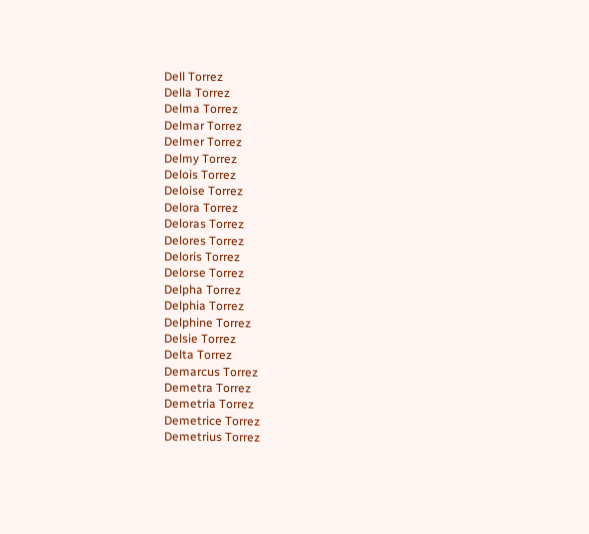Dell Torrez
Della Torrez
Delma Torrez
Delmar Torrez
Delmer Torrez
Delmy Torrez
Delois Torrez
Deloise Torrez
Delora Torrez
Deloras Torrez
Delores Torrez
Deloris Torrez
Delorse Torrez
Delpha Torrez
Delphia Torrez
Delphine Torrez
Delsie Torrez
Delta Torrez
Demarcus Torrez
Demetra Torrez
Demetria Torrez
Demetrice Torrez
Demetrius Torrez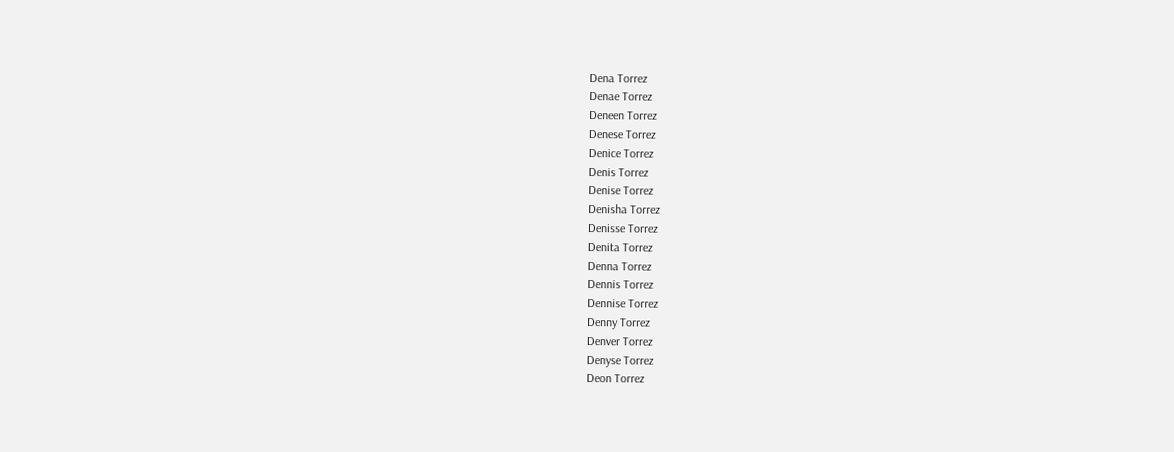Dena Torrez
Denae Torrez
Deneen Torrez
Denese Torrez
Denice Torrez
Denis Torrez
Denise Torrez
Denisha Torrez
Denisse Torrez
Denita Torrez
Denna Torrez
Dennis Torrez
Dennise Torrez
Denny Torrez
Denver Torrez
Denyse Torrez
Deon Torrez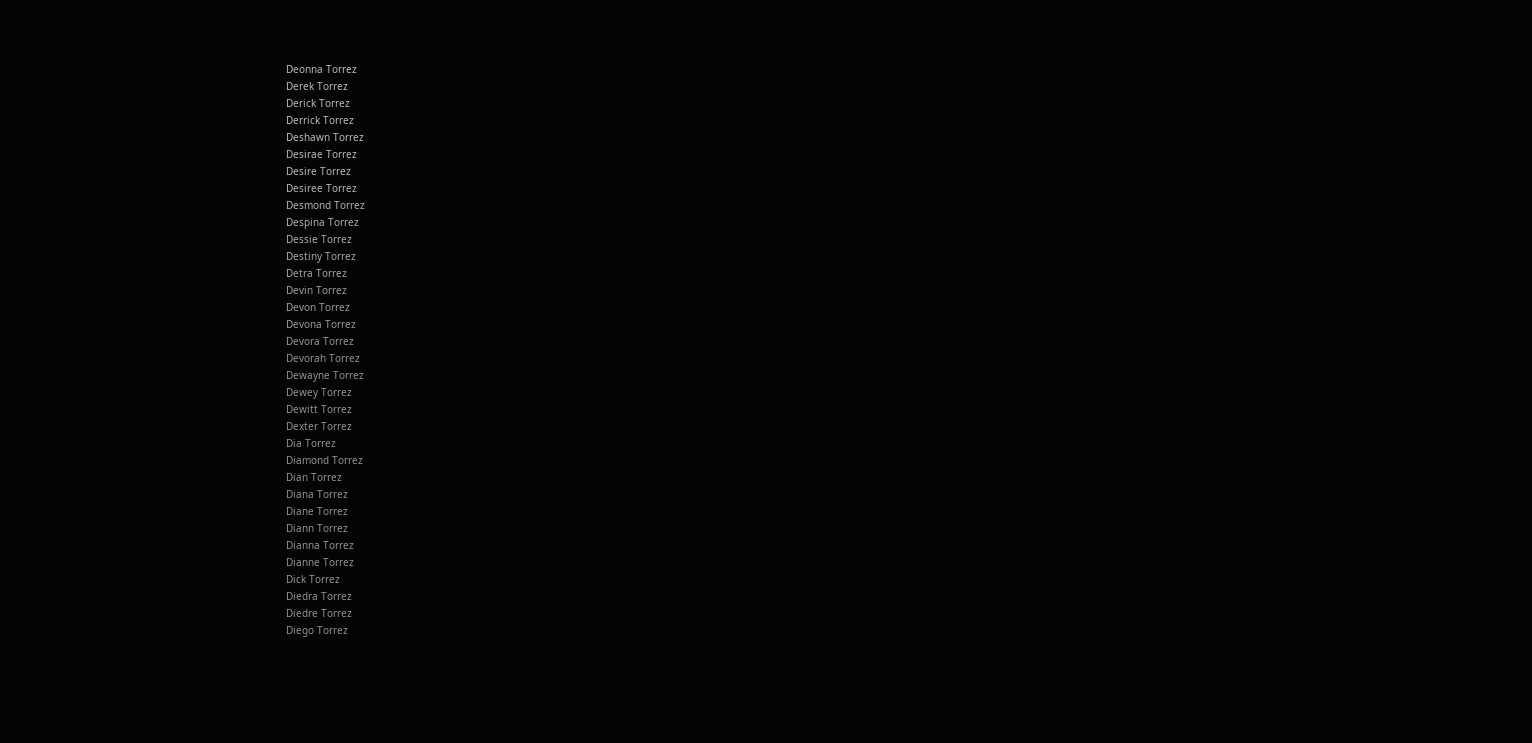Deonna Torrez
Derek Torrez
Derick Torrez
Derrick Torrez
Deshawn Torrez
Desirae Torrez
Desire Torrez
Desiree Torrez
Desmond Torrez
Despina Torrez
Dessie Torrez
Destiny Torrez
Detra Torrez
Devin Torrez
Devon Torrez
Devona Torrez
Devora Torrez
Devorah Torrez
Dewayne Torrez
Dewey Torrez
Dewitt Torrez
Dexter Torrez
Dia Torrez
Diamond Torrez
Dian Torrez
Diana Torrez
Diane Torrez
Diann Torrez
Dianna Torrez
Dianne Torrez
Dick Torrez
Diedra Torrez
Diedre Torrez
Diego Torrez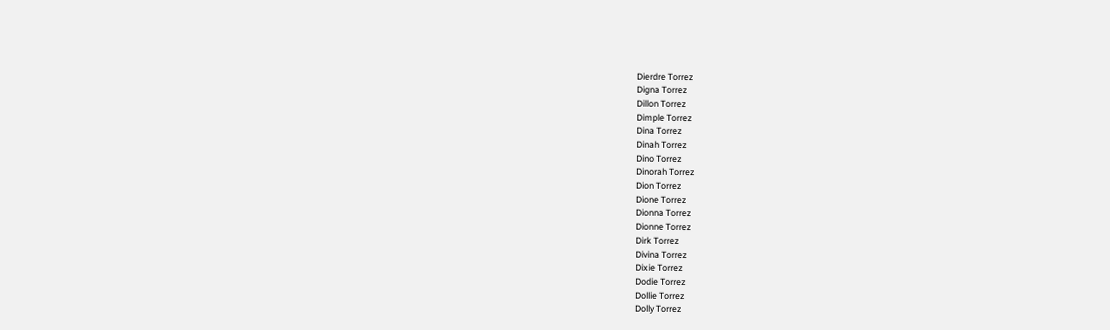Dierdre Torrez
Digna Torrez
Dillon Torrez
Dimple Torrez
Dina Torrez
Dinah Torrez
Dino Torrez
Dinorah Torrez
Dion Torrez
Dione Torrez
Dionna Torrez
Dionne Torrez
Dirk Torrez
Divina Torrez
Dixie Torrez
Dodie Torrez
Dollie Torrez
Dolly Torrez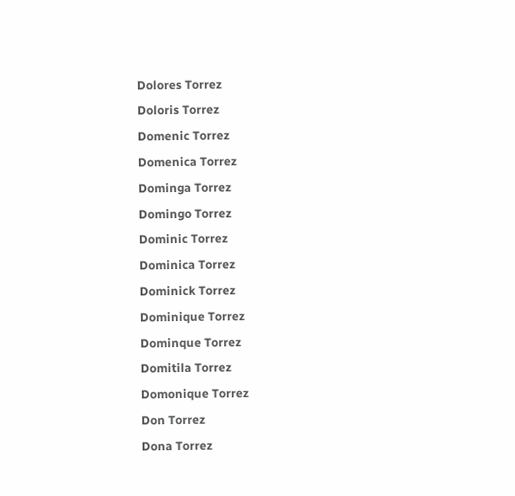Dolores Torrez
Doloris Torrez
Domenic Torrez
Domenica Torrez
Dominga Torrez
Domingo Torrez
Dominic Torrez
Dominica Torrez
Dominick Torrez
Dominique Torrez
Dominque Torrez
Domitila Torrez
Domonique Torrez
Don Torrez
Dona Torrez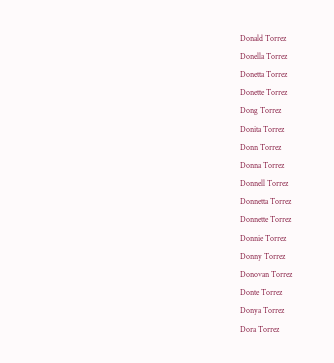Donald Torrez
Donella Torrez
Donetta Torrez
Donette Torrez
Dong Torrez
Donita Torrez
Donn Torrez
Donna Torrez
Donnell Torrez
Donnetta Torrez
Donnette Torrez
Donnie Torrez
Donny Torrez
Donovan Torrez
Donte Torrez
Donya Torrez
Dora Torrez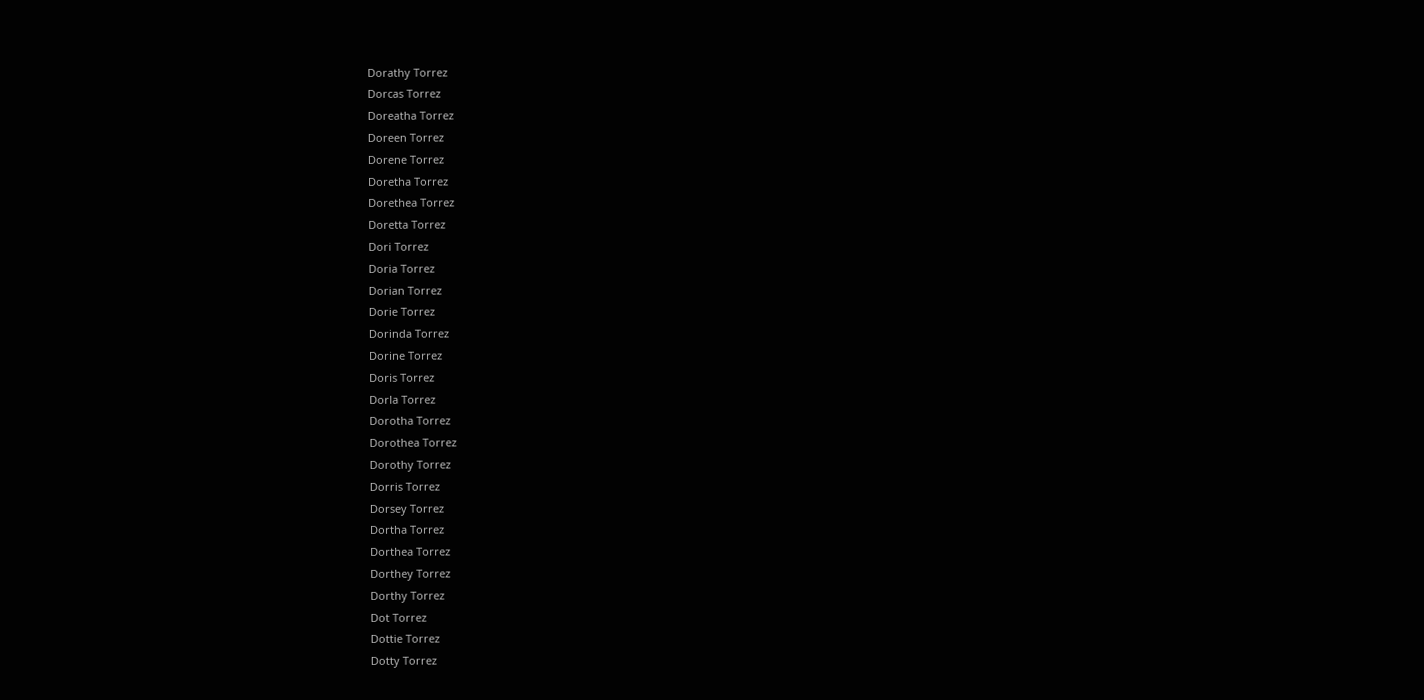Dorathy Torrez
Dorcas Torrez
Doreatha Torrez
Doreen Torrez
Dorene Torrez
Doretha Torrez
Dorethea Torrez
Doretta Torrez
Dori Torrez
Doria Torrez
Dorian Torrez
Dorie Torrez
Dorinda Torrez
Dorine Torrez
Doris Torrez
Dorla Torrez
Dorotha Torrez
Dorothea Torrez
Dorothy Torrez
Dorris Torrez
Dorsey Torrez
Dortha Torrez
Dorthea Torrez
Dorthey Torrez
Dorthy Torrez
Dot Torrez
Dottie Torrez
Dotty Torrez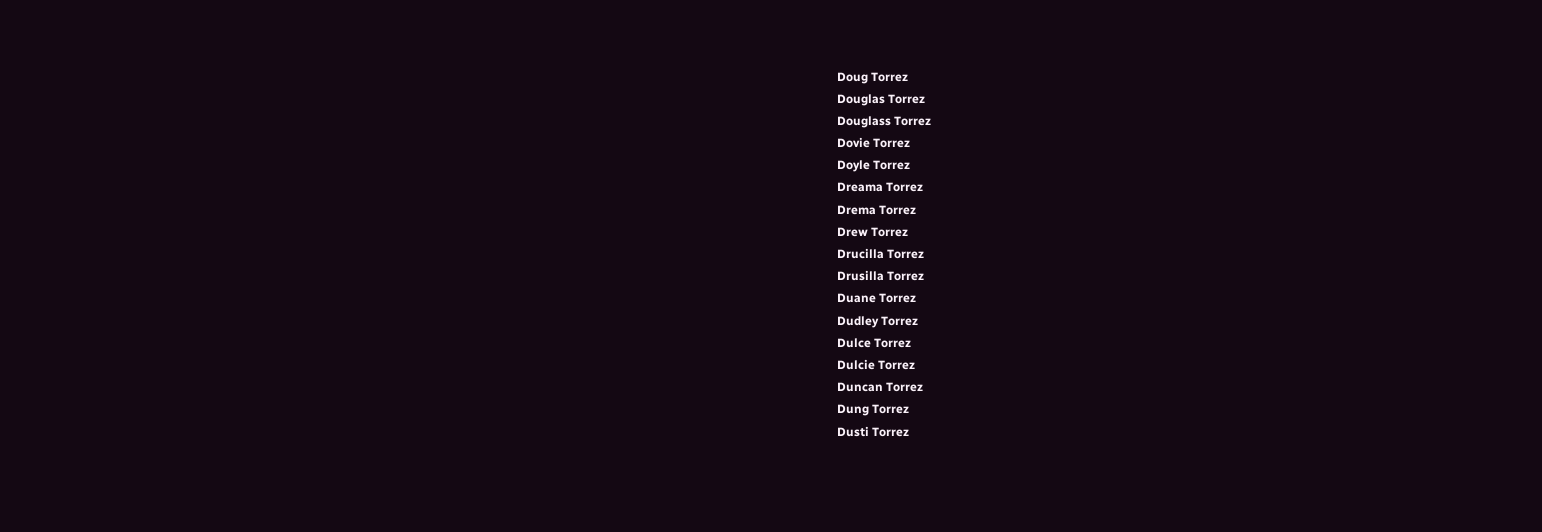Doug Torrez
Douglas Torrez
Douglass Torrez
Dovie Torrez
Doyle Torrez
Dreama Torrez
Drema Torrez
Drew Torrez
Drucilla Torrez
Drusilla Torrez
Duane Torrez
Dudley Torrez
Dulce Torrez
Dulcie Torrez
Duncan Torrez
Dung Torrez
Dusti Torrez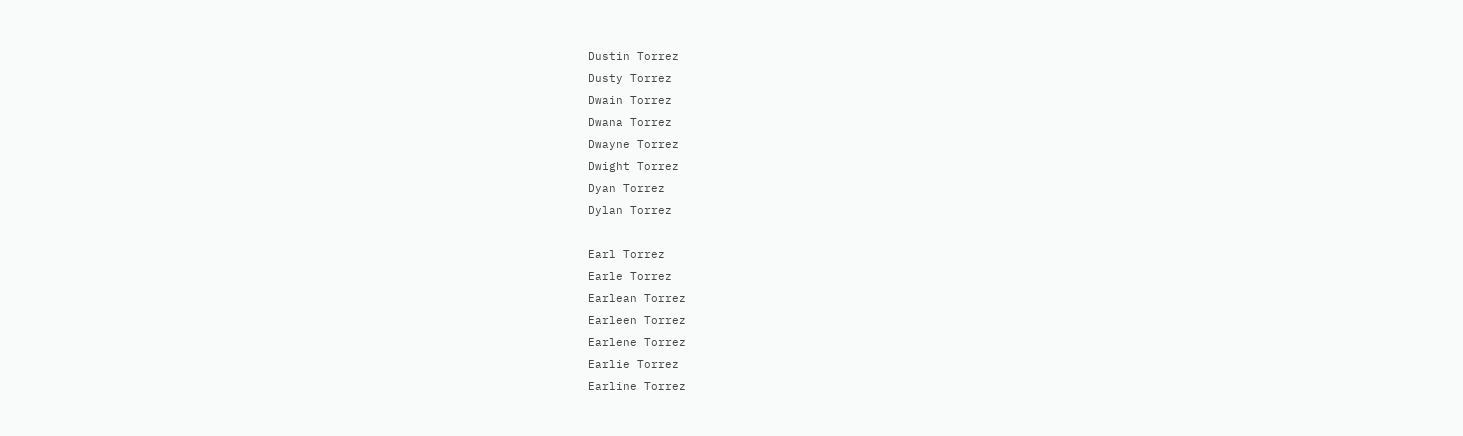Dustin Torrez
Dusty Torrez
Dwain Torrez
Dwana Torrez
Dwayne Torrez
Dwight Torrez
Dyan Torrez
Dylan Torrez

Earl Torrez
Earle Torrez
Earlean Torrez
Earleen Torrez
Earlene Torrez
Earlie Torrez
Earline Torrez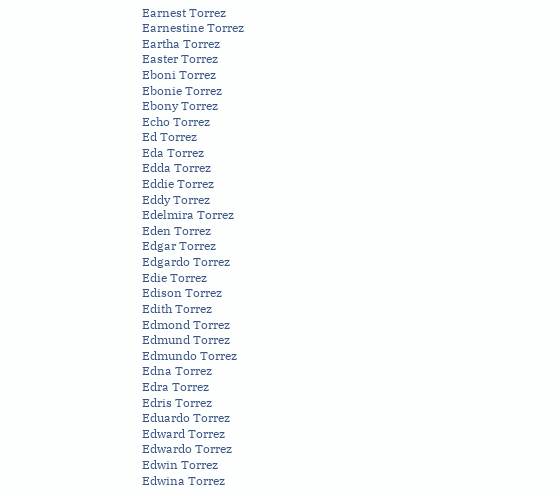Earnest Torrez
Earnestine Torrez
Eartha Torrez
Easter Torrez
Eboni Torrez
Ebonie Torrez
Ebony Torrez
Echo Torrez
Ed Torrez
Eda Torrez
Edda Torrez
Eddie Torrez
Eddy Torrez
Edelmira Torrez
Eden Torrez
Edgar Torrez
Edgardo Torrez
Edie Torrez
Edison Torrez
Edith Torrez
Edmond Torrez
Edmund Torrez
Edmundo Torrez
Edna Torrez
Edra Torrez
Edris Torrez
Eduardo Torrez
Edward Torrez
Edwardo Torrez
Edwin Torrez
Edwina Torrez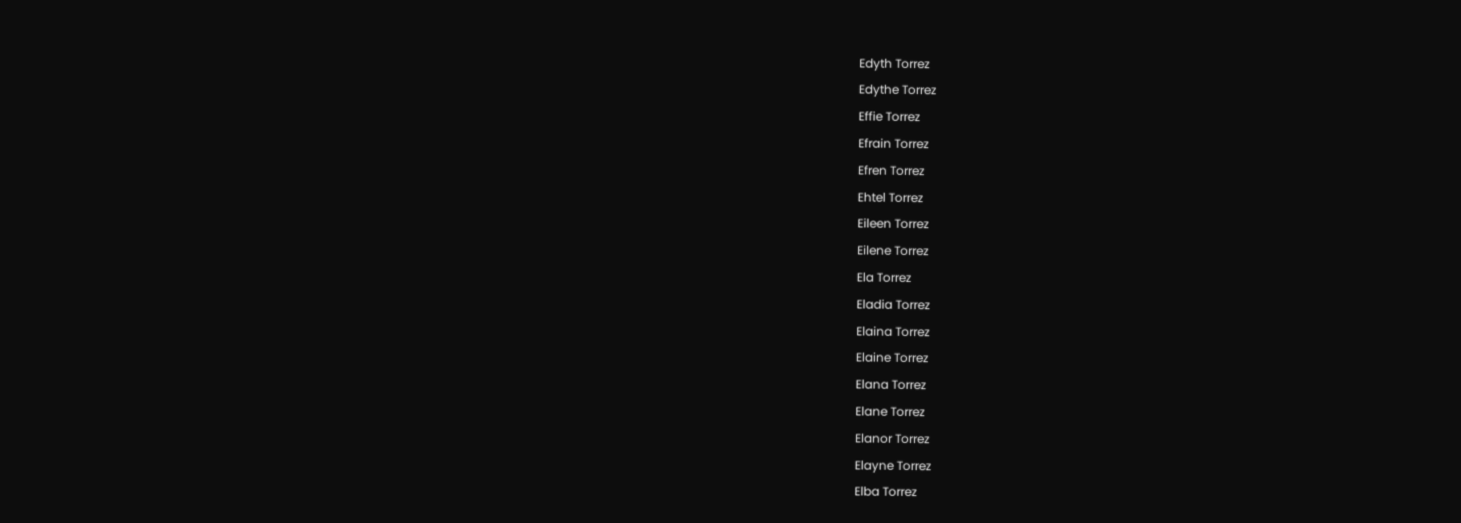Edyth Torrez
Edythe Torrez
Effie Torrez
Efrain Torrez
Efren Torrez
Ehtel Torrez
Eileen Torrez
Eilene Torrez
Ela Torrez
Eladia Torrez
Elaina Torrez
Elaine Torrez
Elana Torrez
Elane Torrez
Elanor Torrez
Elayne Torrez
Elba Torrez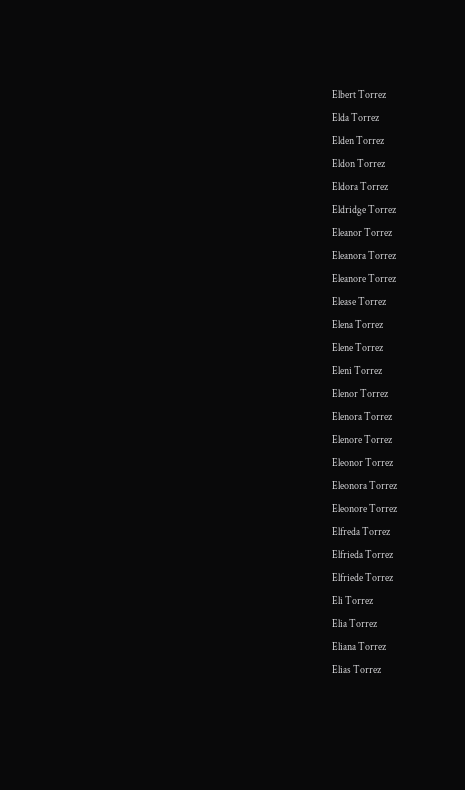Elbert Torrez
Elda Torrez
Elden Torrez
Eldon Torrez
Eldora Torrez
Eldridge Torrez
Eleanor Torrez
Eleanora Torrez
Eleanore Torrez
Elease Torrez
Elena Torrez
Elene Torrez
Eleni Torrez
Elenor Torrez
Elenora Torrez
Elenore Torrez
Eleonor Torrez
Eleonora Torrez
Eleonore Torrez
Elfreda Torrez
Elfrieda Torrez
Elfriede Torrez
Eli Torrez
Elia Torrez
Eliana Torrez
Elias Torrez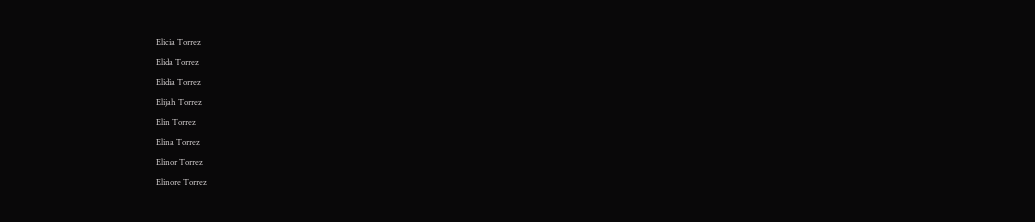Elicia Torrez
Elida Torrez
Elidia Torrez
Elijah Torrez
Elin Torrez
Elina Torrez
Elinor Torrez
Elinore Torrez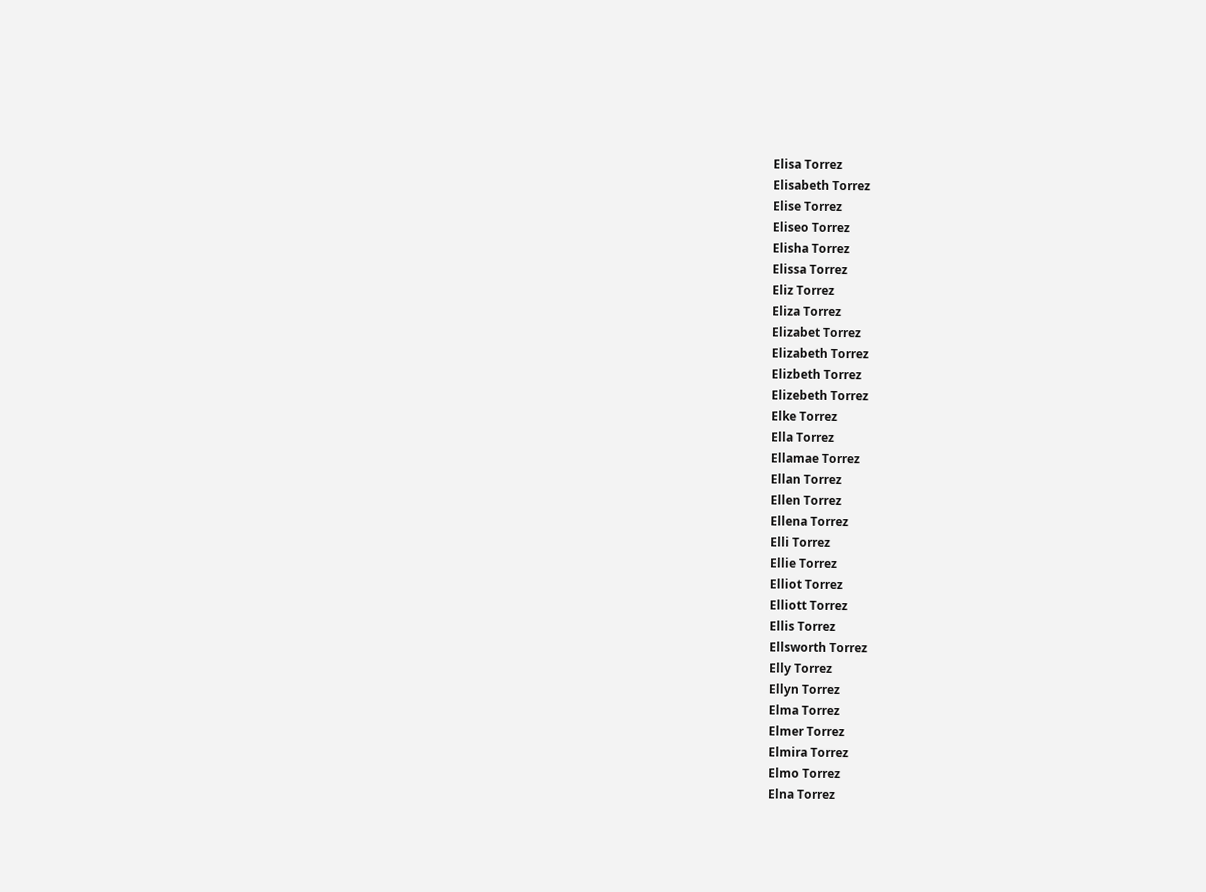Elisa Torrez
Elisabeth Torrez
Elise Torrez
Eliseo Torrez
Elisha Torrez
Elissa Torrez
Eliz Torrez
Eliza Torrez
Elizabet Torrez
Elizabeth Torrez
Elizbeth Torrez
Elizebeth Torrez
Elke Torrez
Ella Torrez
Ellamae Torrez
Ellan Torrez
Ellen Torrez
Ellena Torrez
Elli Torrez
Ellie Torrez
Elliot Torrez
Elliott Torrez
Ellis Torrez
Ellsworth Torrez
Elly Torrez
Ellyn Torrez
Elma Torrez
Elmer Torrez
Elmira Torrez
Elmo Torrez
Elna Torrez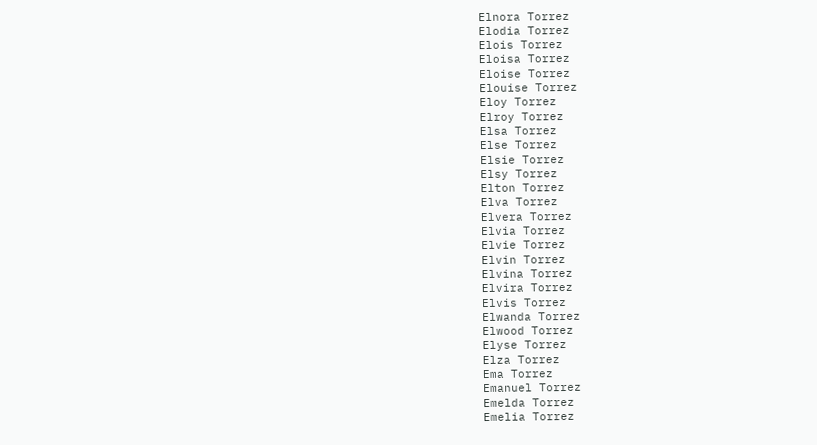Elnora Torrez
Elodia Torrez
Elois Torrez
Eloisa Torrez
Eloise Torrez
Elouise Torrez
Eloy Torrez
Elroy Torrez
Elsa Torrez
Else Torrez
Elsie Torrez
Elsy Torrez
Elton Torrez
Elva Torrez
Elvera Torrez
Elvia Torrez
Elvie Torrez
Elvin Torrez
Elvina Torrez
Elvira Torrez
Elvis Torrez
Elwanda Torrez
Elwood Torrez
Elyse Torrez
Elza Torrez
Ema Torrez
Emanuel Torrez
Emelda Torrez
Emelia Torrez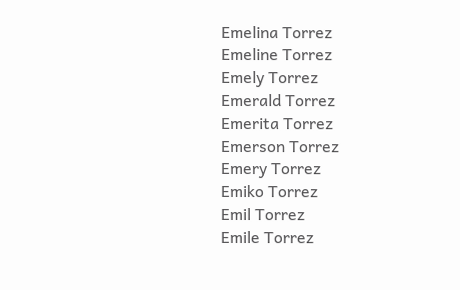Emelina Torrez
Emeline Torrez
Emely Torrez
Emerald Torrez
Emerita Torrez
Emerson Torrez
Emery Torrez
Emiko Torrez
Emil Torrez
Emile Torrez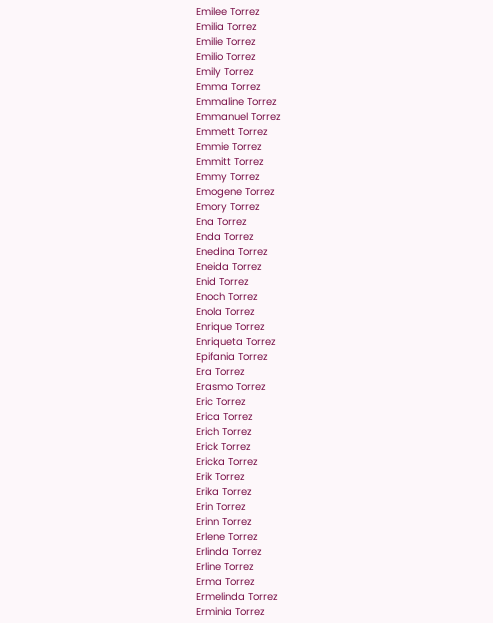Emilee Torrez
Emilia Torrez
Emilie Torrez
Emilio Torrez
Emily Torrez
Emma Torrez
Emmaline Torrez
Emmanuel Torrez
Emmett Torrez
Emmie Torrez
Emmitt Torrez
Emmy Torrez
Emogene Torrez
Emory Torrez
Ena Torrez
Enda Torrez
Enedina Torrez
Eneida Torrez
Enid Torrez
Enoch Torrez
Enola Torrez
Enrique Torrez
Enriqueta Torrez
Epifania Torrez
Era Torrez
Erasmo Torrez
Eric Torrez
Erica Torrez
Erich Torrez
Erick Torrez
Ericka Torrez
Erik Torrez
Erika Torrez
Erin Torrez
Erinn Torrez
Erlene Torrez
Erlinda Torrez
Erline Torrez
Erma Torrez
Ermelinda Torrez
Erminia Torrez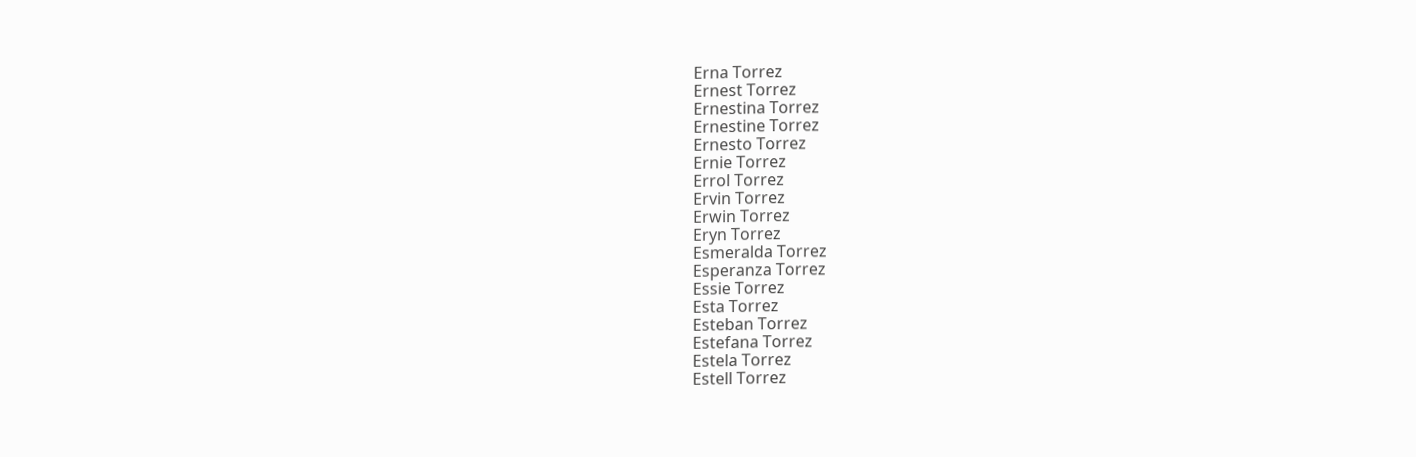Erna Torrez
Ernest Torrez
Ernestina Torrez
Ernestine Torrez
Ernesto Torrez
Ernie Torrez
Errol Torrez
Ervin Torrez
Erwin Torrez
Eryn Torrez
Esmeralda Torrez
Esperanza Torrez
Essie Torrez
Esta Torrez
Esteban Torrez
Estefana Torrez
Estela Torrez
Estell Torrez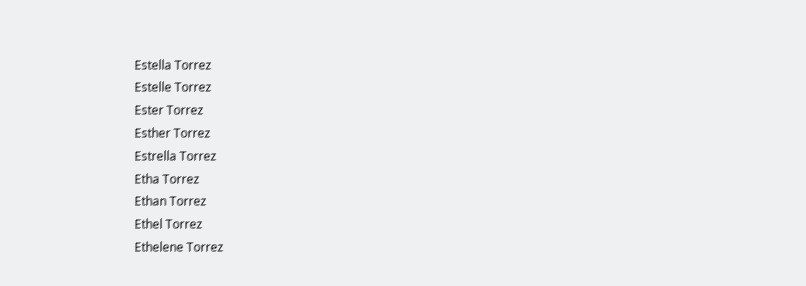Estella Torrez
Estelle Torrez
Ester Torrez
Esther Torrez
Estrella Torrez
Etha Torrez
Ethan Torrez
Ethel Torrez
Ethelene Torrez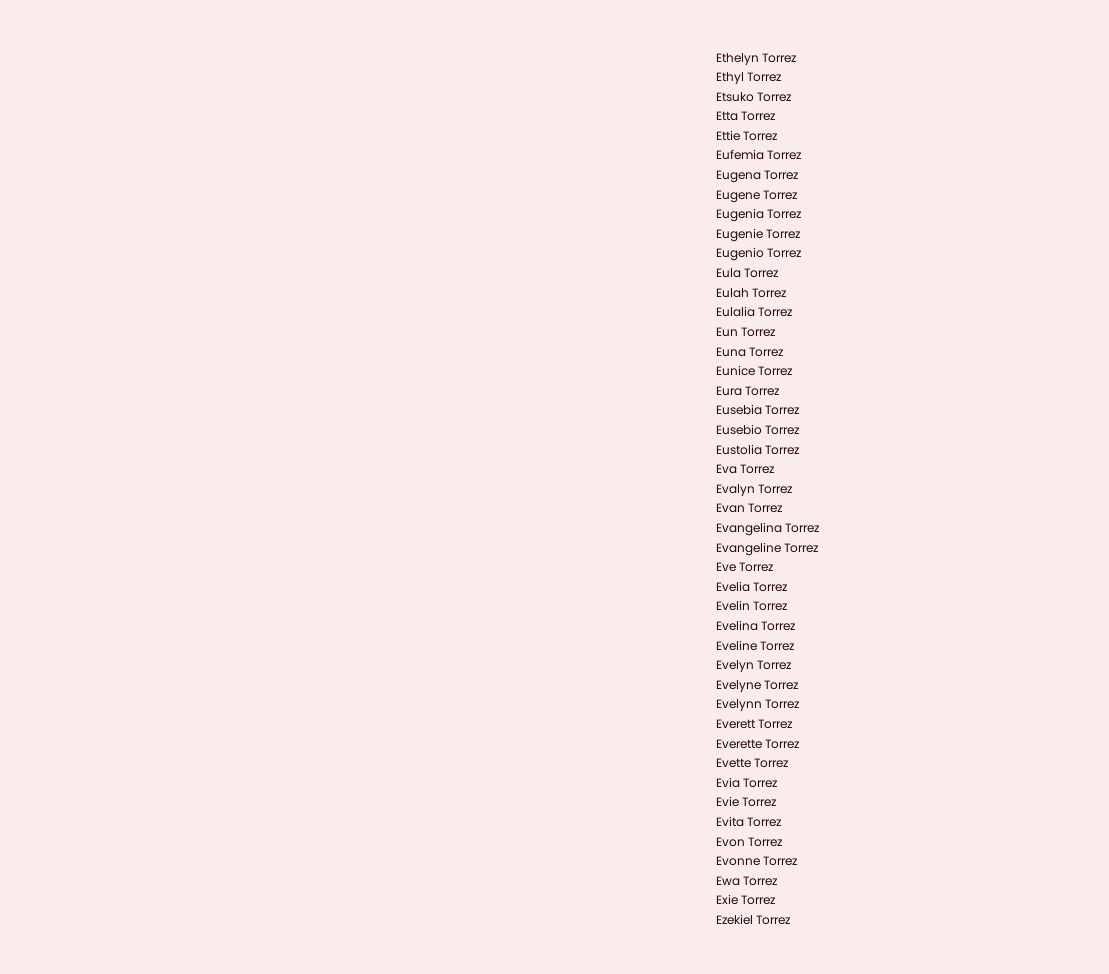Ethelyn Torrez
Ethyl Torrez
Etsuko Torrez
Etta Torrez
Ettie Torrez
Eufemia Torrez
Eugena Torrez
Eugene Torrez
Eugenia Torrez
Eugenie Torrez
Eugenio Torrez
Eula Torrez
Eulah Torrez
Eulalia Torrez
Eun Torrez
Euna Torrez
Eunice Torrez
Eura Torrez
Eusebia Torrez
Eusebio Torrez
Eustolia Torrez
Eva Torrez
Evalyn Torrez
Evan Torrez
Evangelina Torrez
Evangeline Torrez
Eve Torrez
Evelia Torrez
Evelin Torrez
Evelina Torrez
Eveline Torrez
Evelyn Torrez
Evelyne Torrez
Evelynn Torrez
Everett Torrez
Everette Torrez
Evette Torrez
Evia Torrez
Evie Torrez
Evita Torrez
Evon Torrez
Evonne Torrez
Ewa Torrez
Exie Torrez
Ezekiel Torrez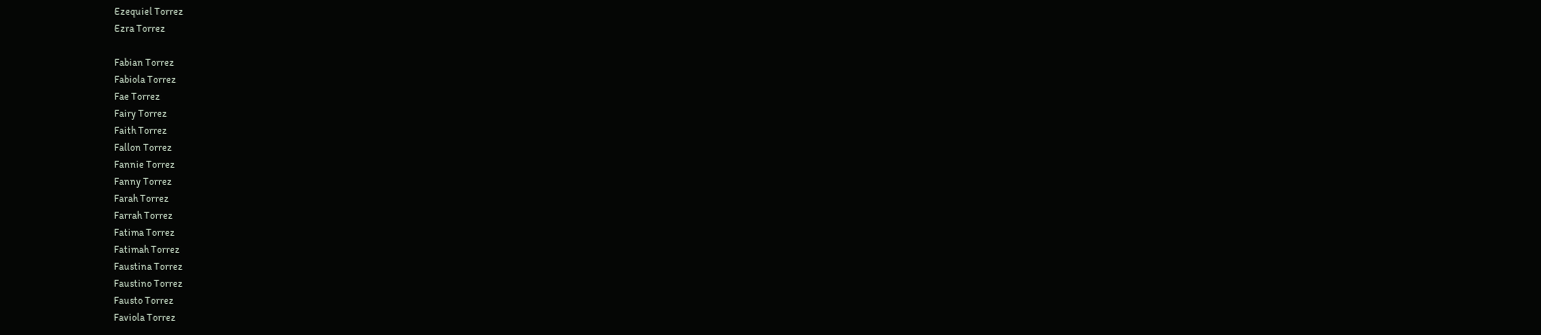Ezequiel Torrez
Ezra Torrez

Fabian Torrez
Fabiola Torrez
Fae Torrez
Fairy Torrez
Faith Torrez
Fallon Torrez
Fannie Torrez
Fanny Torrez
Farah Torrez
Farrah Torrez
Fatima Torrez
Fatimah Torrez
Faustina Torrez
Faustino Torrez
Fausto Torrez
Faviola Torrez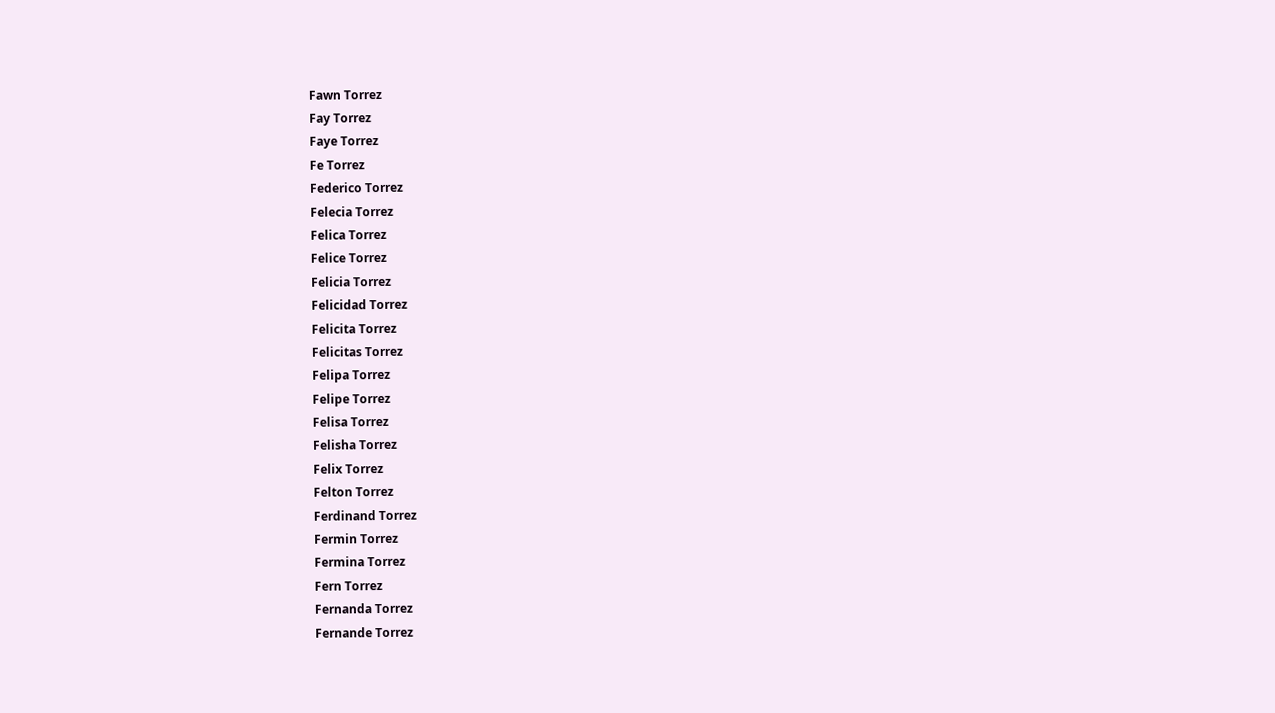Fawn Torrez
Fay Torrez
Faye Torrez
Fe Torrez
Federico Torrez
Felecia Torrez
Felica Torrez
Felice Torrez
Felicia Torrez
Felicidad Torrez
Felicita Torrez
Felicitas Torrez
Felipa Torrez
Felipe Torrez
Felisa Torrez
Felisha Torrez
Felix Torrez
Felton Torrez
Ferdinand Torrez
Fermin Torrez
Fermina Torrez
Fern Torrez
Fernanda Torrez
Fernande Torrez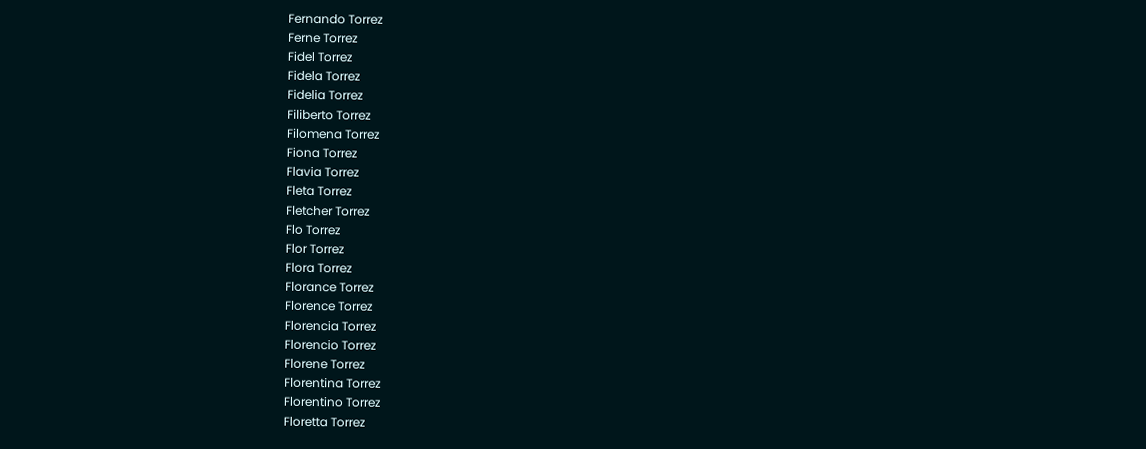Fernando Torrez
Ferne Torrez
Fidel Torrez
Fidela Torrez
Fidelia Torrez
Filiberto Torrez
Filomena Torrez
Fiona Torrez
Flavia Torrez
Fleta Torrez
Fletcher Torrez
Flo Torrez
Flor Torrez
Flora Torrez
Florance Torrez
Florence Torrez
Florencia Torrez
Florencio Torrez
Florene Torrez
Florentina Torrez
Florentino Torrez
Floretta Torrez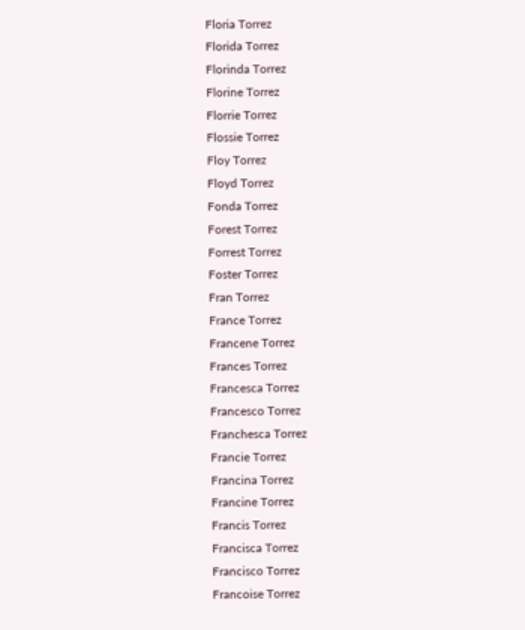Floria Torrez
Florida Torrez
Florinda Torrez
Florine Torrez
Florrie Torrez
Flossie Torrez
Floy Torrez
Floyd Torrez
Fonda Torrez
Forest Torrez
Forrest Torrez
Foster Torrez
Fran Torrez
France Torrez
Francene Torrez
Frances Torrez
Francesca Torrez
Francesco Torrez
Franchesca Torrez
Francie Torrez
Francina Torrez
Francine Torrez
Francis Torrez
Francisca Torrez
Francisco Torrez
Francoise Torrez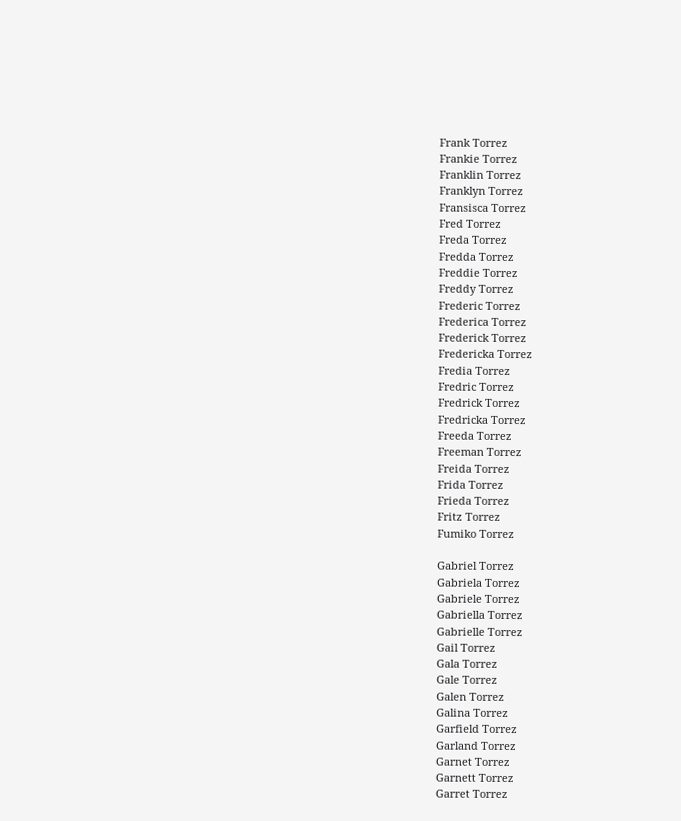Frank Torrez
Frankie Torrez
Franklin Torrez
Franklyn Torrez
Fransisca Torrez
Fred Torrez
Freda Torrez
Fredda Torrez
Freddie Torrez
Freddy Torrez
Frederic Torrez
Frederica Torrez
Frederick Torrez
Fredericka Torrez
Fredia Torrez
Fredric Torrez
Fredrick Torrez
Fredricka Torrez
Freeda Torrez
Freeman Torrez
Freida Torrez
Frida Torrez
Frieda Torrez
Fritz Torrez
Fumiko Torrez

Gabriel Torrez
Gabriela Torrez
Gabriele Torrez
Gabriella Torrez
Gabrielle Torrez
Gail Torrez
Gala Torrez
Gale Torrez
Galen Torrez
Galina Torrez
Garfield Torrez
Garland Torrez
Garnet Torrez
Garnett Torrez
Garret Torrez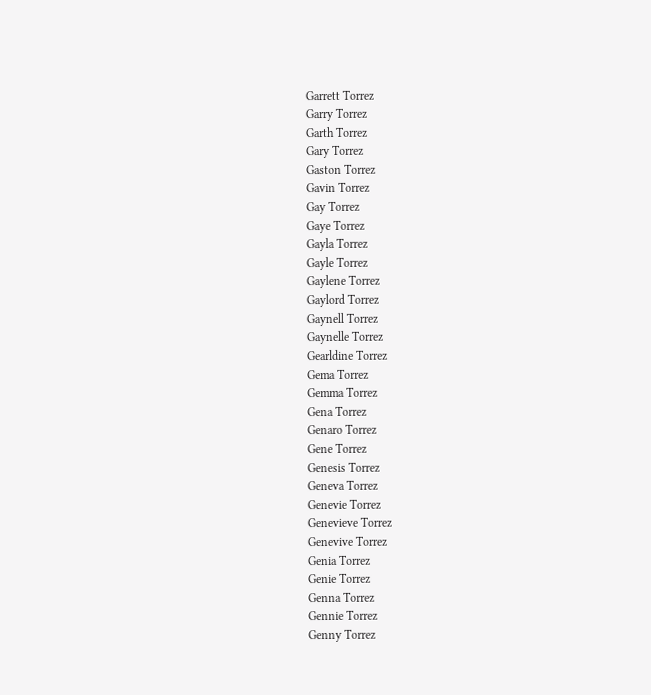Garrett Torrez
Garry Torrez
Garth Torrez
Gary Torrez
Gaston Torrez
Gavin Torrez
Gay Torrez
Gaye Torrez
Gayla Torrez
Gayle Torrez
Gaylene Torrez
Gaylord Torrez
Gaynell Torrez
Gaynelle Torrez
Gearldine Torrez
Gema Torrez
Gemma Torrez
Gena Torrez
Genaro Torrez
Gene Torrez
Genesis Torrez
Geneva Torrez
Genevie Torrez
Genevieve Torrez
Genevive Torrez
Genia Torrez
Genie Torrez
Genna Torrez
Gennie Torrez
Genny Torrez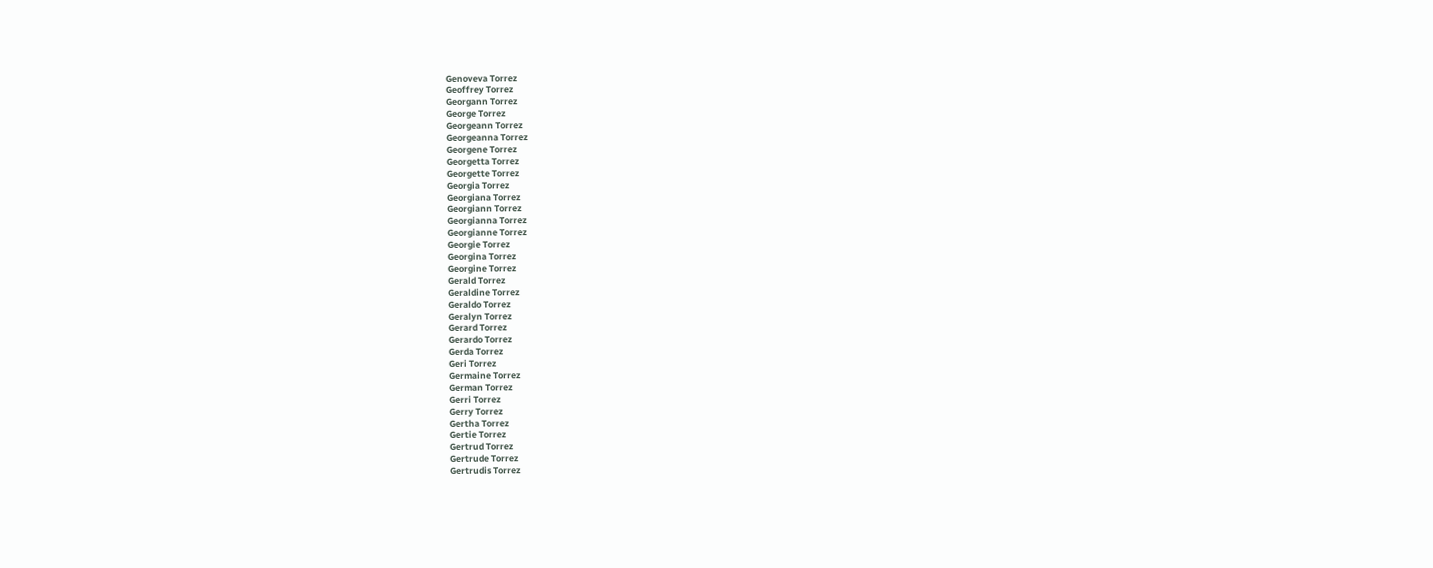Genoveva Torrez
Geoffrey Torrez
Georgann Torrez
George Torrez
Georgeann Torrez
Georgeanna Torrez
Georgene Torrez
Georgetta Torrez
Georgette Torrez
Georgia Torrez
Georgiana Torrez
Georgiann Torrez
Georgianna Torrez
Georgianne Torrez
Georgie Torrez
Georgina Torrez
Georgine Torrez
Gerald Torrez
Geraldine Torrez
Geraldo Torrez
Geralyn Torrez
Gerard Torrez
Gerardo Torrez
Gerda Torrez
Geri Torrez
Germaine Torrez
German Torrez
Gerri Torrez
Gerry Torrez
Gertha Torrez
Gertie Torrez
Gertrud Torrez
Gertrude Torrez
Gertrudis Torrez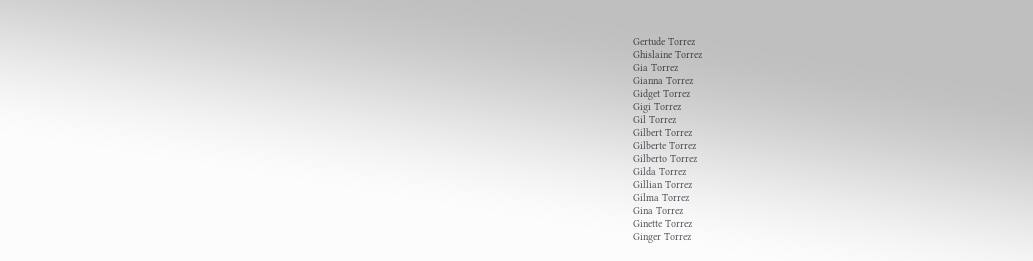Gertude Torrez
Ghislaine Torrez
Gia Torrez
Gianna Torrez
Gidget Torrez
Gigi Torrez
Gil Torrez
Gilbert Torrez
Gilberte Torrez
Gilberto Torrez
Gilda Torrez
Gillian Torrez
Gilma Torrez
Gina Torrez
Ginette Torrez
Ginger Torrez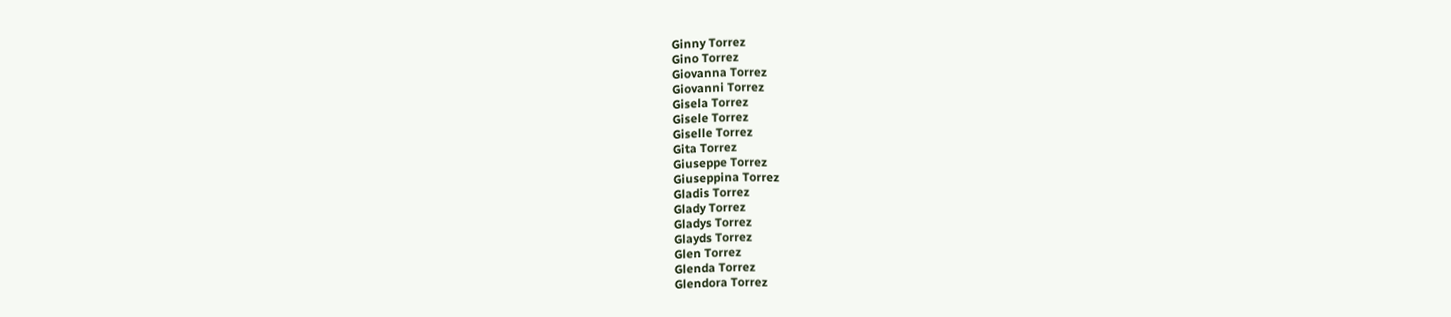Ginny Torrez
Gino Torrez
Giovanna Torrez
Giovanni Torrez
Gisela Torrez
Gisele Torrez
Giselle Torrez
Gita Torrez
Giuseppe Torrez
Giuseppina Torrez
Gladis Torrez
Glady Torrez
Gladys Torrez
Glayds Torrez
Glen Torrez
Glenda Torrez
Glendora Torrez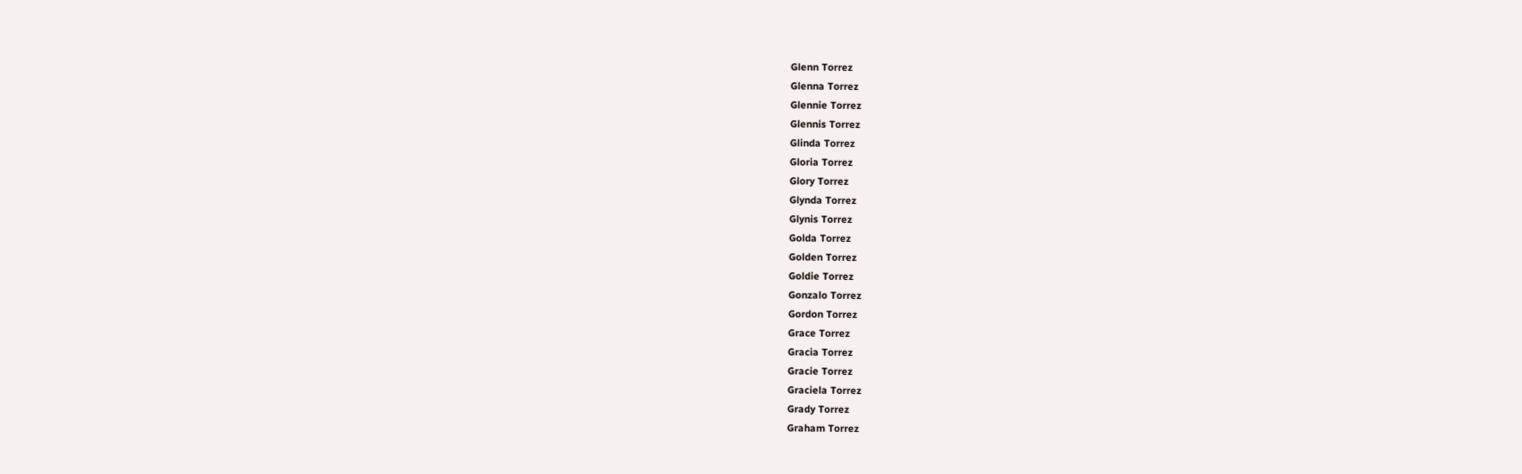Glenn Torrez
Glenna Torrez
Glennie Torrez
Glennis Torrez
Glinda Torrez
Gloria Torrez
Glory Torrez
Glynda Torrez
Glynis Torrez
Golda Torrez
Golden Torrez
Goldie Torrez
Gonzalo Torrez
Gordon Torrez
Grace Torrez
Gracia Torrez
Gracie Torrez
Graciela Torrez
Grady Torrez
Graham Torrez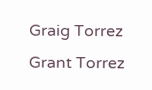Graig Torrez
Grant Torrez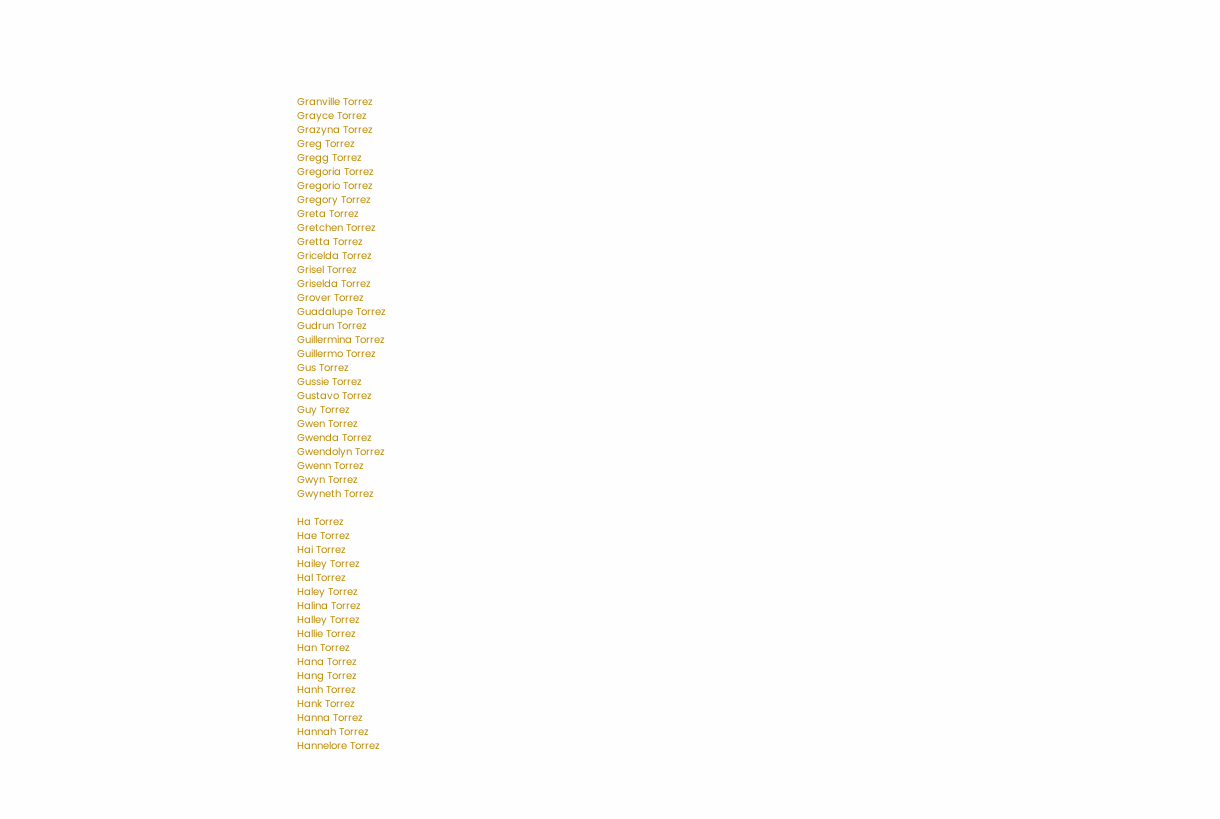Granville Torrez
Grayce Torrez
Grazyna Torrez
Greg Torrez
Gregg Torrez
Gregoria Torrez
Gregorio Torrez
Gregory Torrez
Greta Torrez
Gretchen Torrez
Gretta Torrez
Gricelda Torrez
Grisel Torrez
Griselda Torrez
Grover Torrez
Guadalupe Torrez
Gudrun Torrez
Guillermina Torrez
Guillermo Torrez
Gus Torrez
Gussie Torrez
Gustavo Torrez
Guy Torrez
Gwen Torrez
Gwenda Torrez
Gwendolyn Torrez
Gwenn Torrez
Gwyn Torrez
Gwyneth Torrez

Ha Torrez
Hae Torrez
Hai Torrez
Hailey Torrez
Hal Torrez
Haley Torrez
Halina Torrez
Halley Torrez
Hallie Torrez
Han Torrez
Hana Torrez
Hang Torrez
Hanh Torrez
Hank Torrez
Hanna Torrez
Hannah Torrez
Hannelore Torrez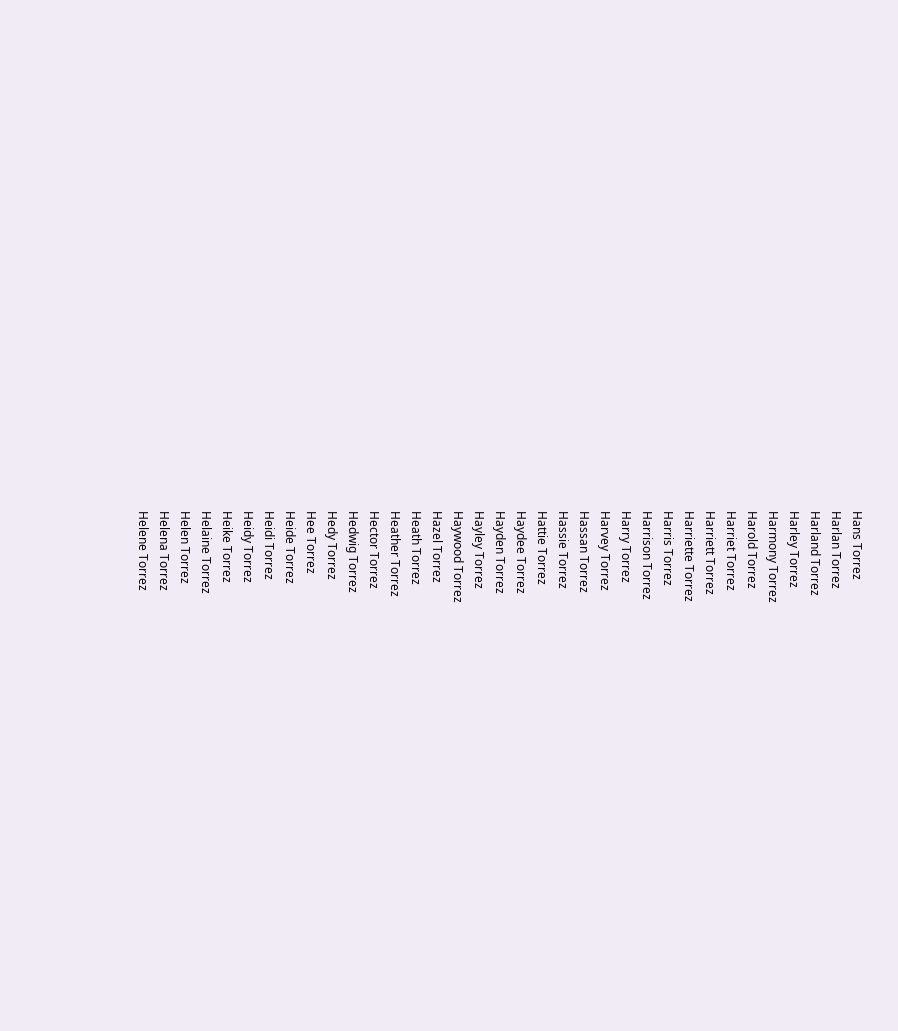Hans Torrez
Harlan Torrez
Harland Torrez
Harley Torrez
Harmony Torrez
Harold Torrez
Harriet Torrez
Harriett Torrez
Harriette Torrez
Harris Torrez
Harrison Torrez
Harry Torrez
Harvey Torrez
Hassan Torrez
Hassie Torrez
Hattie Torrez
Haydee Torrez
Hayden Torrez
Hayley Torrez
Haywood Torrez
Hazel Torrez
Heath Torrez
Heather Torrez
Hector Torrez
Hedwig Torrez
Hedy Torrez
Hee Torrez
Heide Torrez
Heidi Torrez
Heidy Torrez
Heike Torrez
Helaine Torrez
Helen Torrez
Helena Torrez
Helene Torrez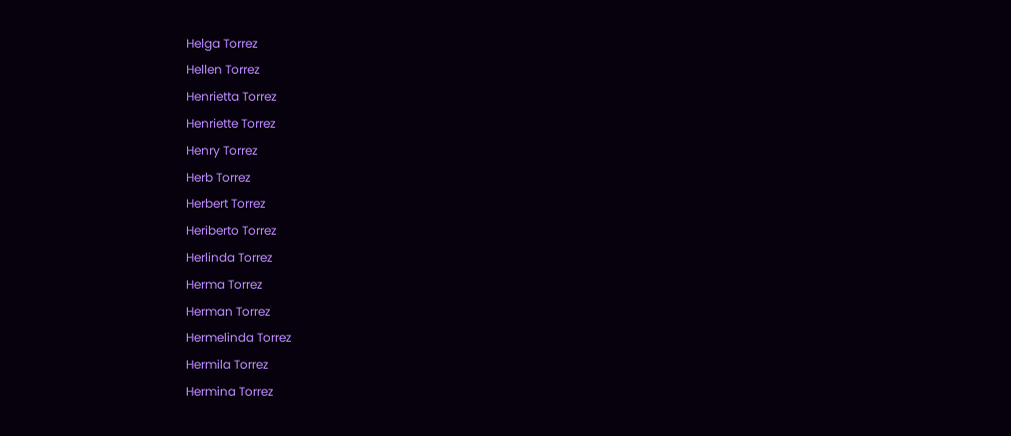Helga Torrez
Hellen Torrez
Henrietta Torrez
Henriette Torrez
Henry Torrez
Herb Torrez
Herbert Torrez
Heriberto Torrez
Herlinda Torrez
Herma Torrez
Herman Torrez
Hermelinda Torrez
Hermila Torrez
Hermina Torrez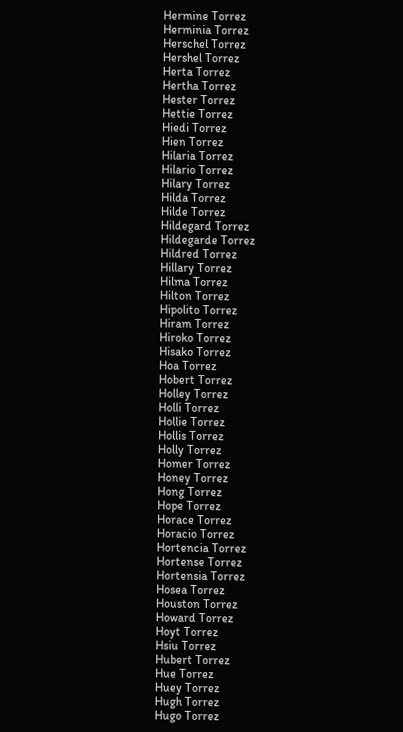Hermine Torrez
Herminia Torrez
Herschel Torrez
Hershel Torrez
Herta Torrez
Hertha Torrez
Hester Torrez
Hettie Torrez
Hiedi Torrez
Hien Torrez
Hilaria Torrez
Hilario Torrez
Hilary Torrez
Hilda Torrez
Hilde Torrez
Hildegard Torrez
Hildegarde Torrez
Hildred Torrez
Hillary Torrez
Hilma Torrez
Hilton Torrez
Hipolito Torrez
Hiram Torrez
Hiroko Torrez
Hisako Torrez
Hoa Torrez
Hobert Torrez
Holley Torrez
Holli Torrez
Hollie Torrez
Hollis Torrez
Holly Torrez
Homer Torrez
Honey Torrez
Hong Torrez
Hope Torrez
Horace Torrez
Horacio Torrez
Hortencia Torrez
Hortense Torrez
Hortensia Torrez
Hosea Torrez
Houston Torrez
Howard Torrez
Hoyt Torrez
Hsiu Torrez
Hubert Torrez
Hue Torrez
Huey Torrez
Hugh Torrez
Hugo Torrez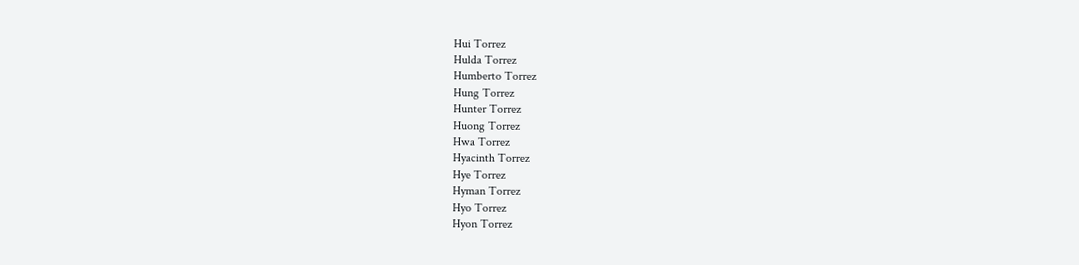Hui Torrez
Hulda Torrez
Humberto Torrez
Hung Torrez
Hunter Torrez
Huong Torrez
Hwa Torrez
Hyacinth Torrez
Hye Torrez
Hyman Torrez
Hyo Torrez
Hyon Torrez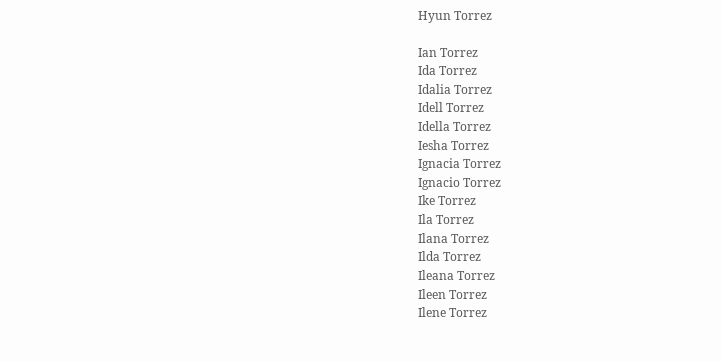Hyun Torrez

Ian Torrez
Ida Torrez
Idalia Torrez
Idell Torrez
Idella Torrez
Iesha Torrez
Ignacia Torrez
Ignacio Torrez
Ike Torrez
Ila Torrez
Ilana Torrez
Ilda Torrez
Ileana Torrez
Ileen Torrez
Ilene Torrez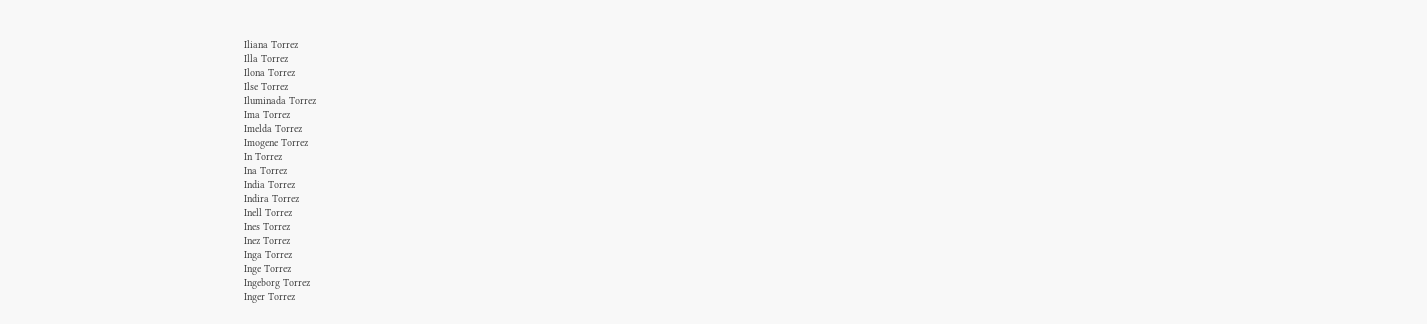Iliana Torrez
Illa Torrez
Ilona Torrez
Ilse Torrez
Iluminada Torrez
Ima Torrez
Imelda Torrez
Imogene Torrez
In Torrez
Ina Torrez
India Torrez
Indira Torrez
Inell Torrez
Ines Torrez
Inez Torrez
Inga Torrez
Inge Torrez
Ingeborg Torrez
Inger Torrez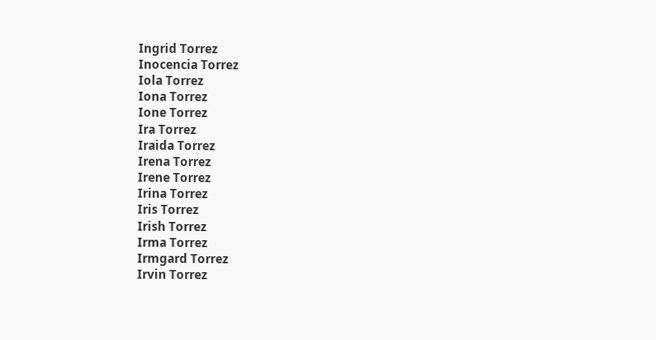Ingrid Torrez
Inocencia Torrez
Iola Torrez
Iona Torrez
Ione Torrez
Ira Torrez
Iraida Torrez
Irena Torrez
Irene Torrez
Irina Torrez
Iris Torrez
Irish Torrez
Irma Torrez
Irmgard Torrez
Irvin Torrez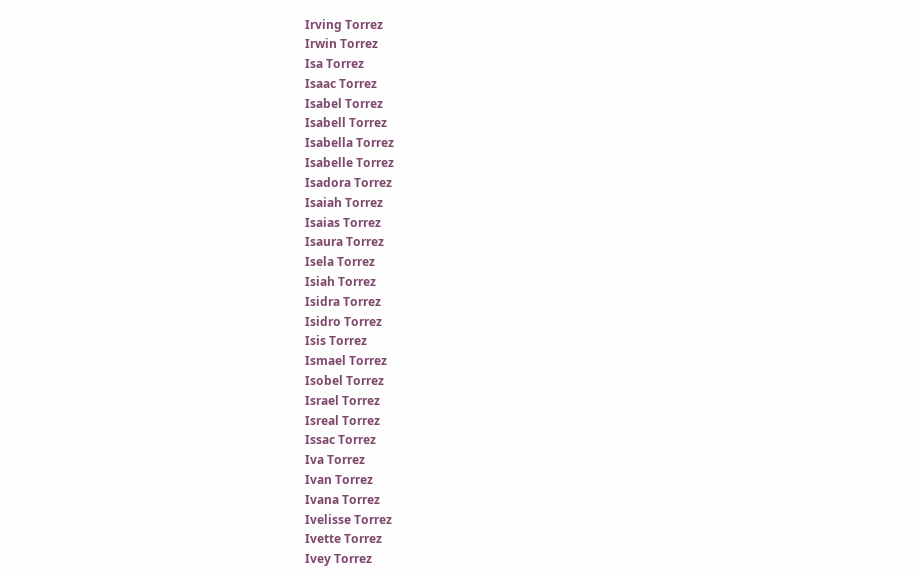Irving Torrez
Irwin Torrez
Isa Torrez
Isaac Torrez
Isabel Torrez
Isabell Torrez
Isabella Torrez
Isabelle Torrez
Isadora Torrez
Isaiah Torrez
Isaias Torrez
Isaura Torrez
Isela Torrez
Isiah Torrez
Isidra Torrez
Isidro Torrez
Isis Torrez
Ismael Torrez
Isobel Torrez
Israel Torrez
Isreal Torrez
Issac Torrez
Iva Torrez
Ivan Torrez
Ivana Torrez
Ivelisse Torrez
Ivette Torrez
Ivey Torrez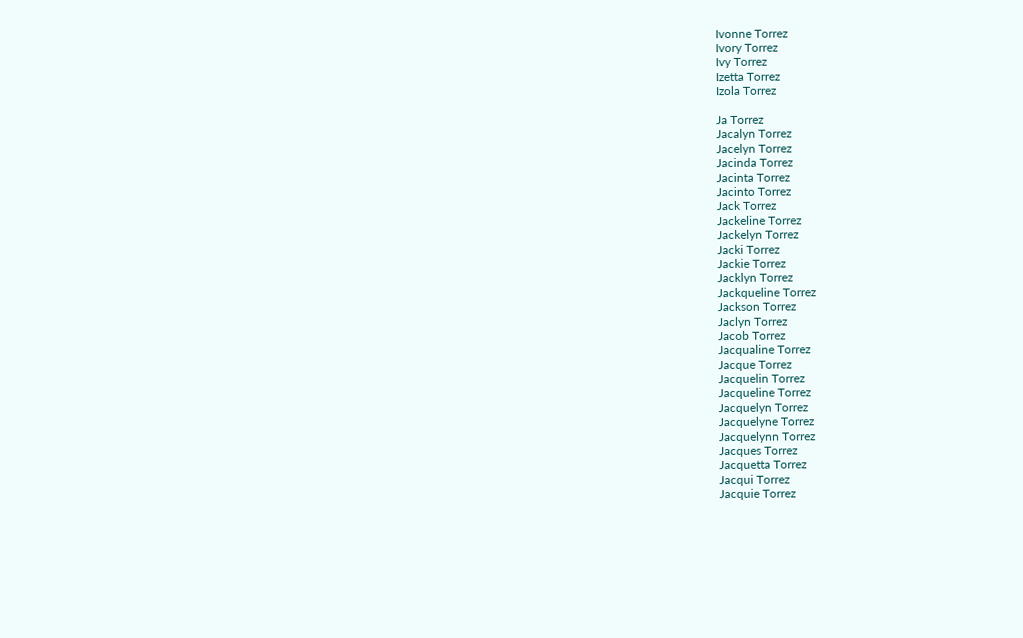Ivonne Torrez
Ivory Torrez
Ivy Torrez
Izetta Torrez
Izola Torrez

Ja Torrez
Jacalyn Torrez
Jacelyn Torrez
Jacinda Torrez
Jacinta Torrez
Jacinto Torrez
Jack Torrez
Jackeline Torrez
Jackelyn Torrez
Jacki Torrez
Jackie Torrez
Jacklyn Torrez
Jackqueline Torrez
Jackson Torrez
Jaclyn Torrez
Jacob Torrez
Jacqualine Torrez
Jacque Torrez
Jacquelin Torrez
Jacqueline Torrez
Jacquelyn Torrez
Jacquelyne Torrez
Jacquelynn Torrez
Jacques Torrez
Jacquetta Torrez
Jacqui Torrez
Jacquie Torrez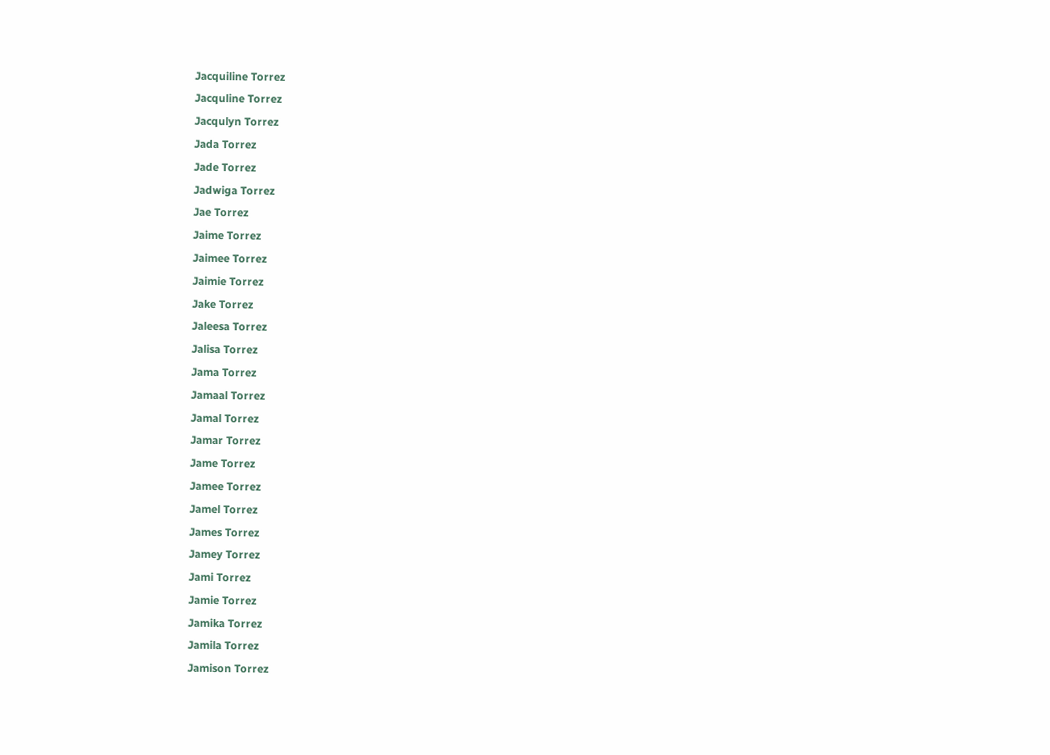Jacquiline Torrez
Jacquline Torrez
Jacqulyn Torrez
Jada Torrez
Jade Torrez
Jadwiga Torrez
Jae Torrez
Jaime Torrez
Jaimee Torrez
Jaimie Torrez
Jake Torrez
Jaleesa Torrez
Jalisa Torrez
Jama Torrez
Jamaal Torrez
Jamal Torrez
Jamar Torrez
Jame Torrez
Jamee Torrez
Jamel Torrez
James Torrez
Jamey Torrez
Jami Torrez
Jamie Torrez
Jamika Torrez
Jamila Torrez
Jamison Torrez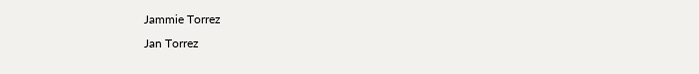Jammie Torrez
Jan Torrez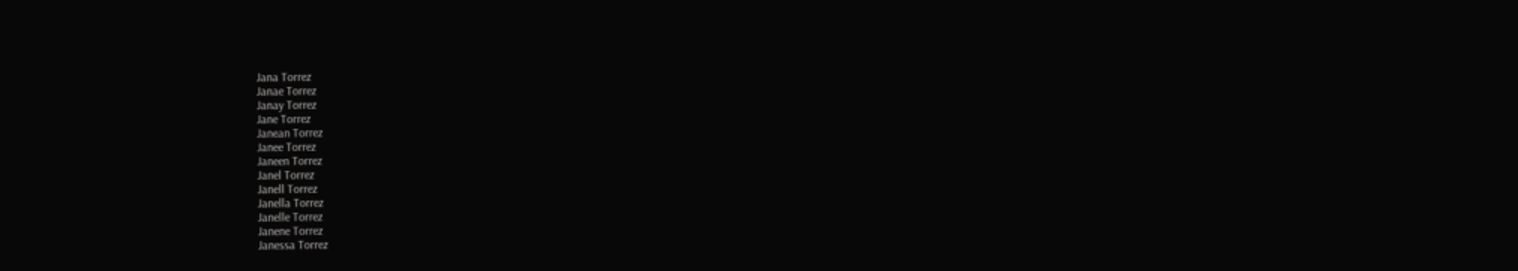Jana Torrez
Janae Torrez
Janay Torrez
Jane Torrez
Janean Torrez
Janee Torrez
Janeen Torrez
Janel Torrez
Janell Torrez
Janella Torrez
Janelle Torrez
Janene Torrez
Janessa Torrez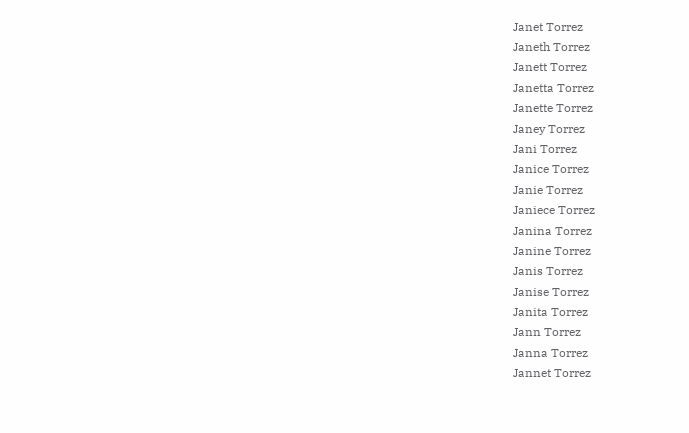Janet Torrez
Janeth Torrez
Janett Torrez
Janetta Torrez
Janette Torrez
Janey Torrez
Jani Torrez
Janice Torrez
Janie Torrez
Janiece Torrez
Janina Torrez
Janine Torrez
Janis Torrez
Janise Torrez
Janita Torrez
Jann Torrez
Janna Torrez
Jannet Torrez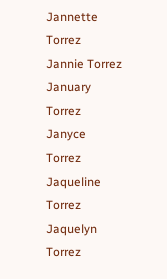Jannette Torrez
Jannie Torrez
January Torrez
Janyce Torrez
Jaqueline Torrez
Jaquelyn Torrez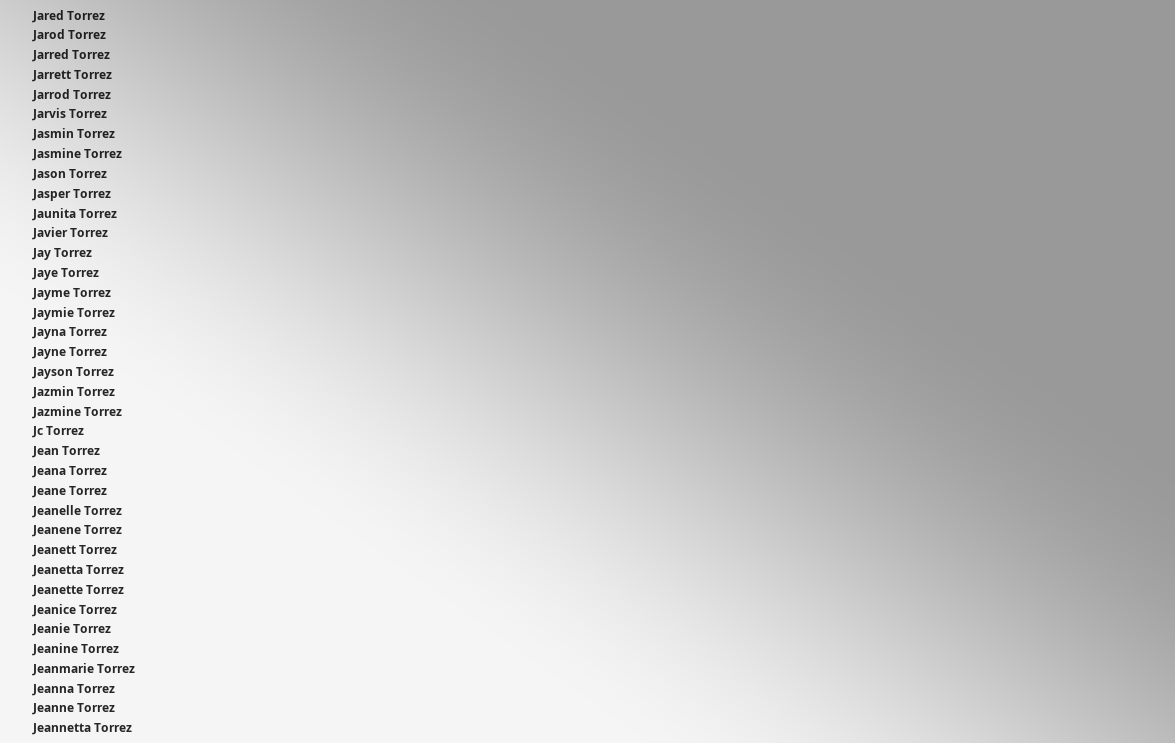Jared Torrez
Jarod Torrez
Jarred Torrez
Jarrett Torrez
Jarrod Torrez
Jarvis Torrez
Jasmin Torrez
Jasmine Torrez
Jason Torrez
Jasper Torrez
Jaunita Torrez
Javier Torrez
Jay Torrez
Jaye Torrez
Jayme Torrez
Jaymie Torrez
Jayna Torrez
Jayne Torrez
Jayson Torrez
Jazmin Torrez
Jazmine Torrez
Jc Torrez
Jean Torrez
Jeana Torrez
Jeane Torrez
Jeanelle Torrez
Jeanene Torrez
Jeanett Torrez
Jeanetta Torrez
Jeanette Torrez
Jeanice Torrez
Jeanie Torrez
Jeanine Torrez
Jeanmarie Torrez
Jeanna Torrez
Jeanne Torrez
Jeannetta Torrez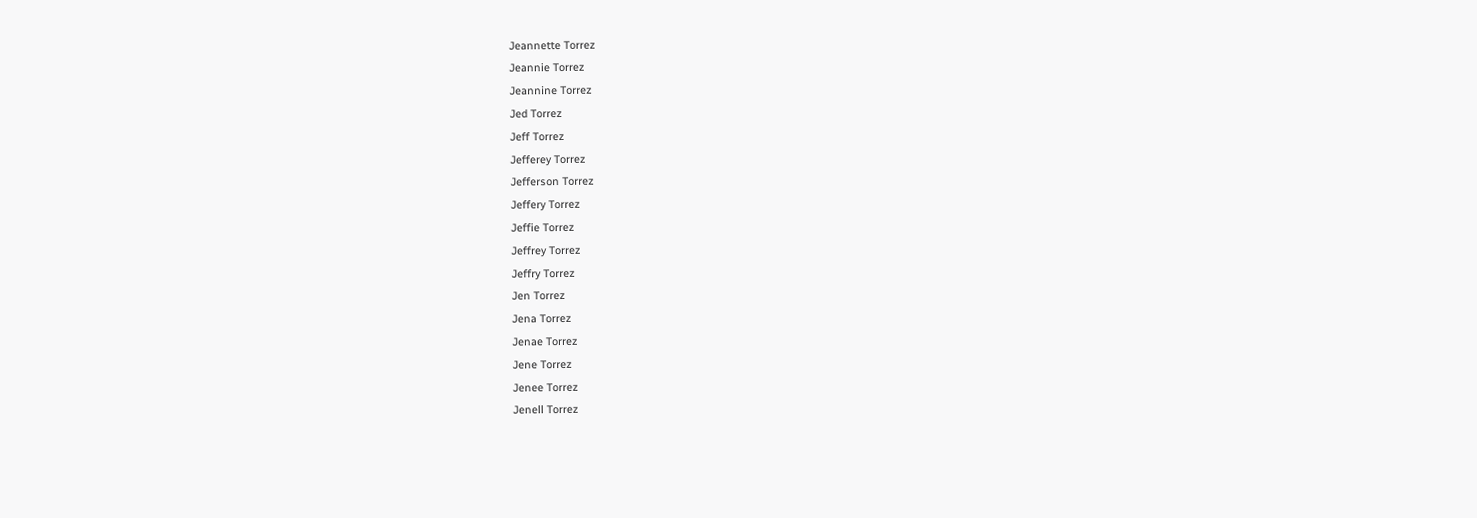Jeannette Torrez
Jeannie Torrez
Jeannine Torrez
Jed Torrez
Jeff Torrez
Jefferey Torrez
Jefferson Torrez
Jeffery Torrez
Jeffie Torrez
Jeffrey Torrez
Jeffry Torrez
Jen Torrez
Jena Torrez
Jenae Torrez
Jene Torrez
Jenee Torrez
Jenell Torrez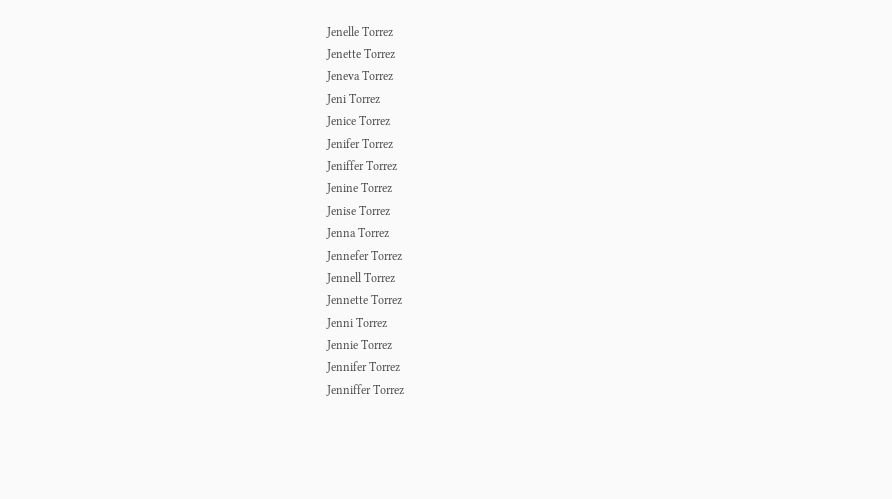Jenelle Torrez
Jenette Torrez
Jeneva Torrez
Jeni Torrez
Jenice Torrez
Jenifer Torrez
Jeniffer Torrez
Jenine Torrez
Jenise Torrez
Jenna Torrez
Jennefer Torrez
Jennell Torrez
Jennette Torrez
Jenni Torrez
Jennie Torrez
Jennifer Torrez
Jenniffer Torrez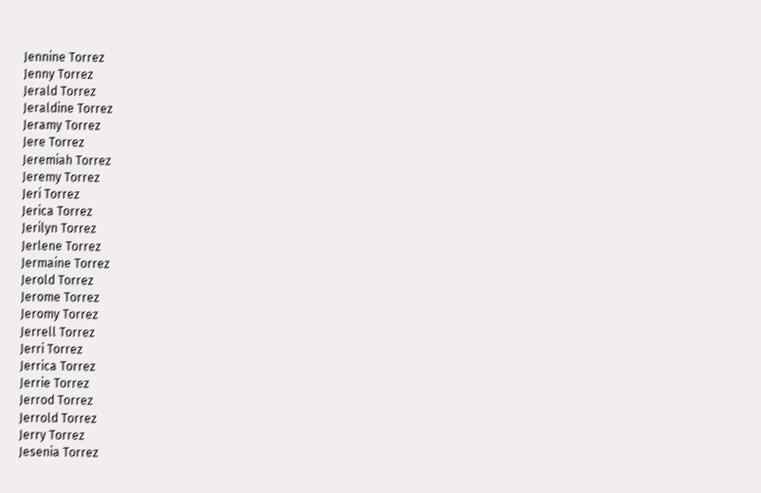Jennine Torrez
Jenny Torrez
Jerald Torrez
Jeraldine Torrez
Jeramy Torrez
Jere Torrez
Jeremiah Torrez
Jeremy Torrez
Jeri Torrez
Jerica Torrez
Jerilyn Torrez
Jerlene Torrez
Jermaine Torrez
Jerold Torrez
Jerome Torrez
Jeromy Torrez
Jerrell Torrez
Jerri Torrez
Jerrica Torrez
Jerrie Torrez
Jerrod Torrez
Jerrold Torrez
Jerry Torrez
Jesenia Torrez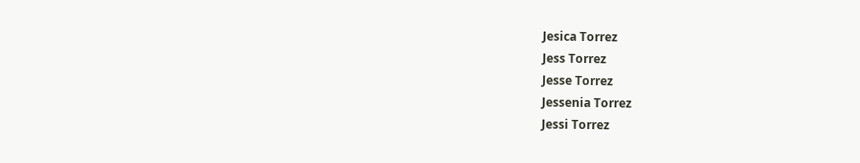Jesica Torrez
Jess Torrez
Jesse Torrez
Jessenia Torrez
Jessi Torrez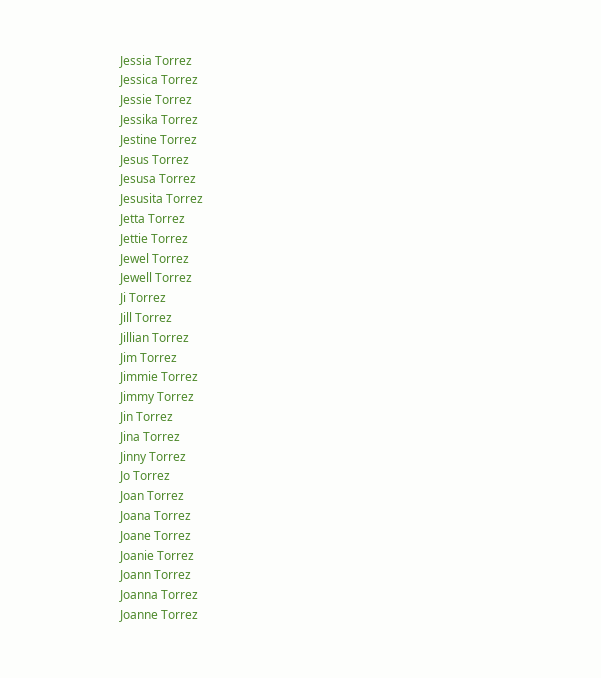Jessia Torrez
Jessica Torrez
Jessie Torrez
Jessika Torrez
Jestine Torrez
Jesus Torrez
Jesusa Torrez
Jesusita Torrez
Jetta Torrez
Jettie Torrez
Jewel Torrez
Jewell Torrez
Ji Torrez
Jill Torrez
Jillian Torrez
Jim Torrez
Jimmie Torrez
Jimmy Torrez
Jin Torrez
Jina Torrez
Jinny Torrez
Jo Torrez
Joan Torrez
Joana Torrez
Joane Torrez
Joanie Torrez
Joann Torrez
Joanna Torrez
Joanne Torrez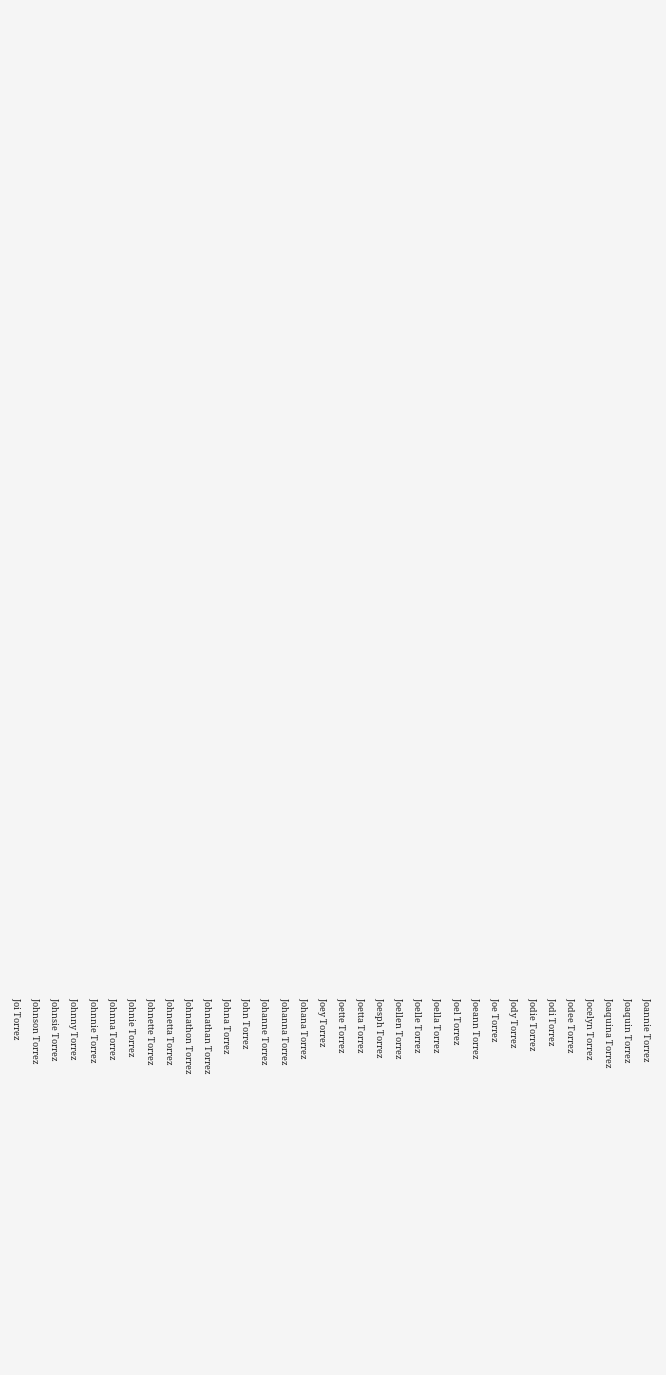Joannie Torrez
Joaquin Torrez
Joaquina Torrez
Jocelyn Torrez
Jodee Torrez
Jodi Torrez
Jodie Torrez
Jody Torrez
Joe Torrez
Joeann Torrez
Joel Torrez
Joella Torrez
Joelle Torrez
Joellen Torrez
Joesph Torrez
Joetta Torrez
Joette Torrez
Joey Torrez
Johana Torrez
Johanna Torrez
Johanne Torrez
John Torrez
Johna Torrez
Johnathan Torrez
Johnathon Torrez
Johnetta Torrez
Johnette Torrez
Johnie Torrez
Johnna Torrez
Johnnie Torrez
Johnny Torrez
Johnsie Torrez
Johnson Torrez
Joi Torrez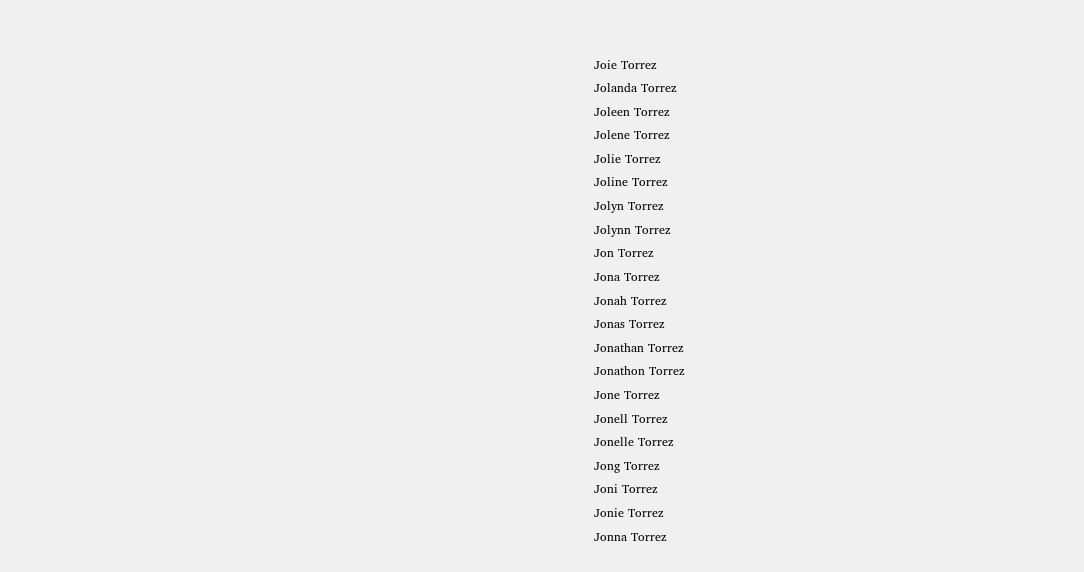Joie Torrez
Jolanda Torrez
Joleen Torrez
Jolene Torrez
Jolie Torrez
Joline Torrez
Jolyn Torrez
Jolynn Torrez
Jon Torrez
Jona Torrez
Jonah Torrez
Jonas Torrez
Jonathan Torrez
Jonathon Torrez
Jone Torrez
Jonell Torrez
Jonelle Torrez
Jong Torrez
Joni Torrez
Jonie Torrez
Jonna Torrez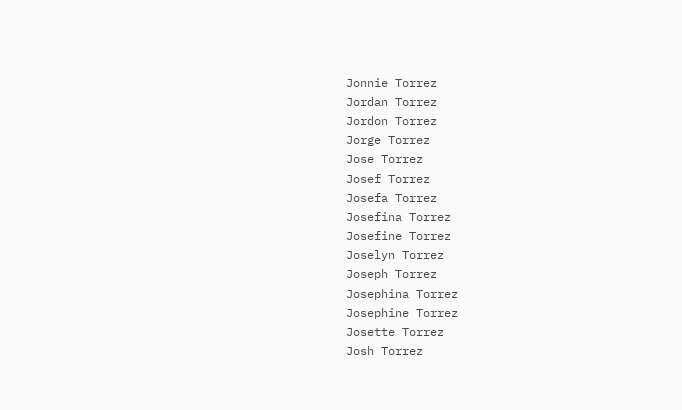Jonnie Torrez
Jordan Torrez
Jordon Torrez
Jorge Torrez
Jose Torrez
Josef Torrez
Josefa Torrez
Josefina Torrez
Josefine Torrez
Joselyn Torrez
Joseph Torrez
Josephina Torrez
Josephine Torrez
Josette Torrez
Josh Torrez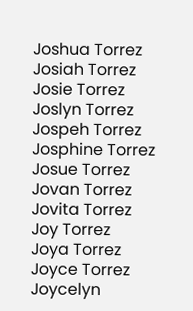Joshua Torrez
Josiah Torrez
Josie Torrez
Joslyn Torrez
Jospeh Torrez
Josphine Torrez
Josue Torrez
Jovan Torrez
Jovita Torrez
Joy Torrez
Joya Torrez
Joyce Torrez
Joycelyn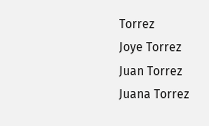Torrez
Joye Torrez
Juan Torrez
Juana Torrez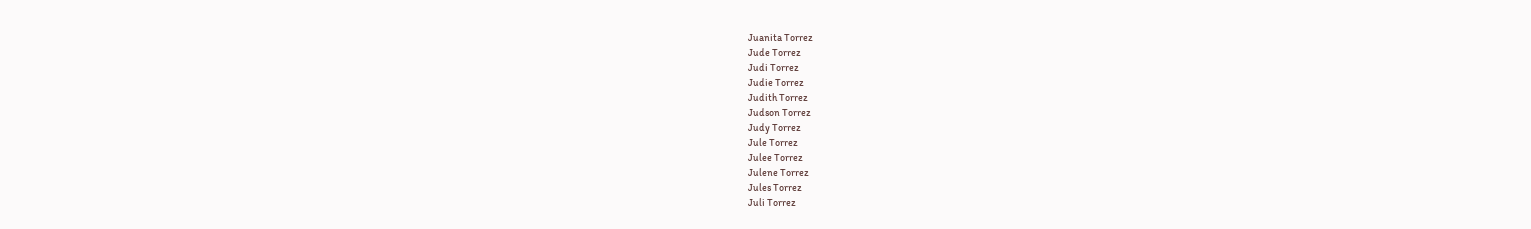Juanita Torrez
Jude Torrez
Judi Torrez
Judie Torrez
Judith Torrez
Judson Torrez
Judy Torrez
Jule Torrez
Julee Torrez
Julene Torrez
Jules Torrez
Juli Torrez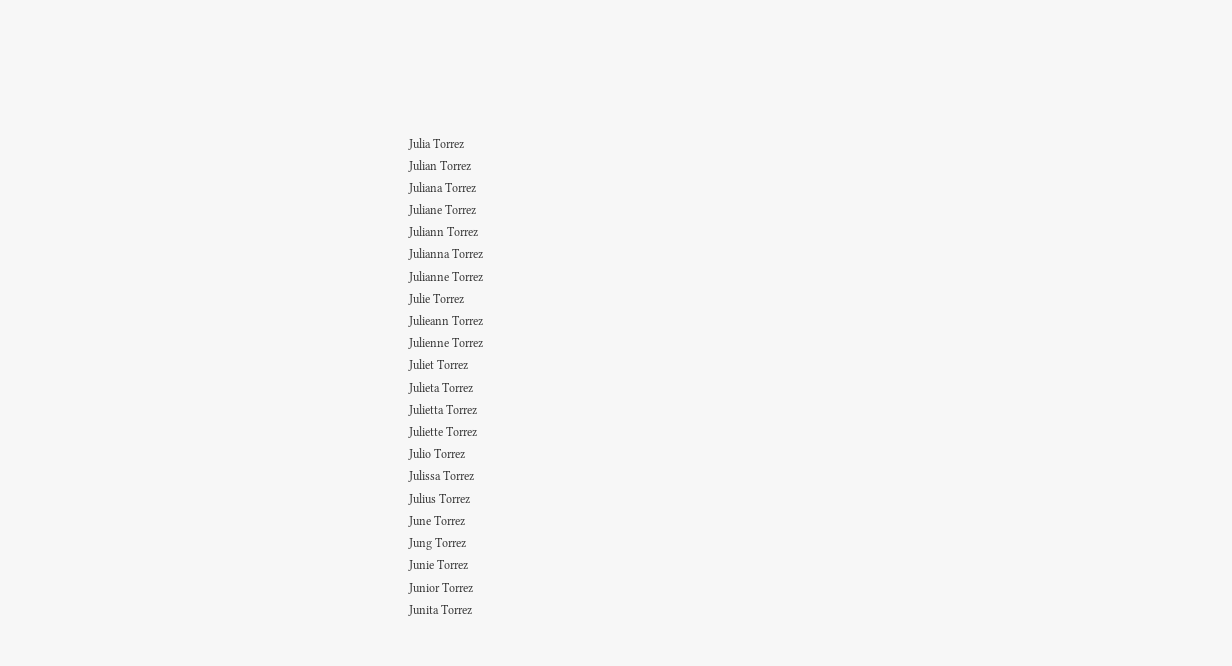Julia Torrez
Julian Torrez
Juliana Torrez
Juliane Torrez
Juliann Torrez
Julianna Torrez
Julianne Torrez
Julie Torrez
Julieann Torrez
Julienne Torrez
Juliet Torrez
Julieta Torrez
Julietta Torrez
Juliette Torrez
Julio Torrez
Julissa Torrez
Julius Torrez
June Torrez
Jung Torrez
Junie Torrez
Junior Torrez
Junita Torrez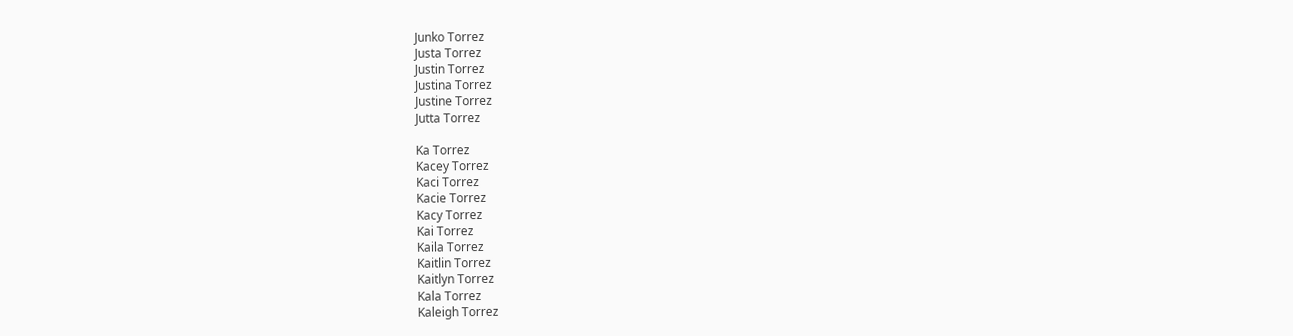Junko Torrez
Justa Torrez
Justin Torrez
Justina Torrez
Justine Torrez
Jutta Torrez

Ka Torrez
Kacey Torrez
Kaci Torrez
Kacie Torrez
Kacy Torrez
Kai Torrez
Kaila Torrez
Kaitlin Torrez
Kaitlyn Torrez
Kala Torrez
Kaleigh Torrez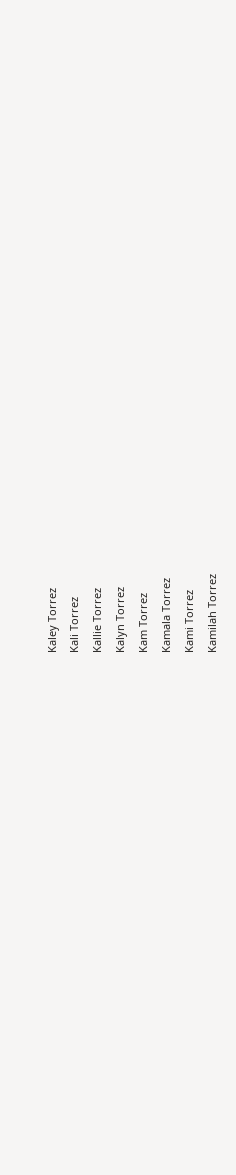Kaley Torrez
Kali Torrez
Kallie Torrez
Kalyn Torrez
Kam Torrez
Kamala Torrez
Kami Torrez
Kamilah Torrez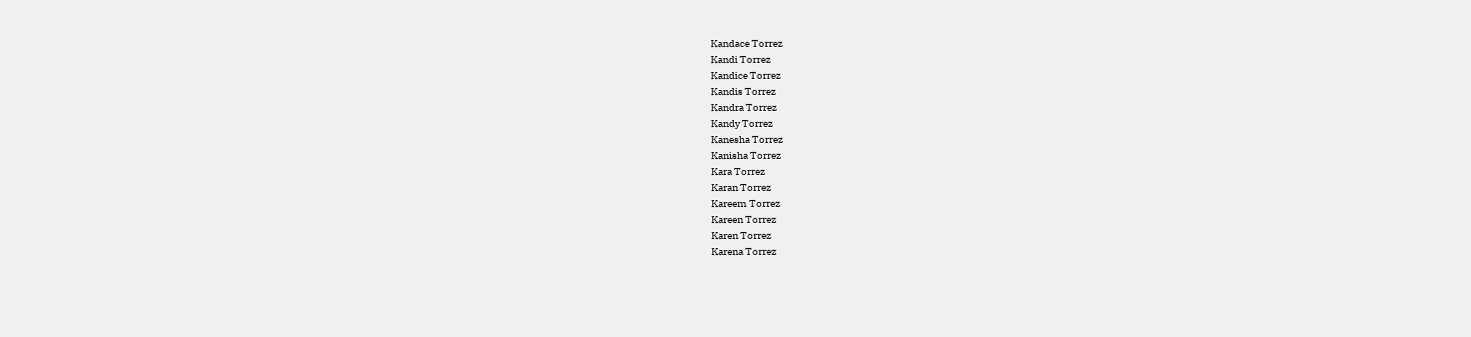Kandace Torrez
Kandi Torrez
Kandice Torrez
Kandis Torrez
Kandra Torrez
Kandy Torrez
Kanesha Torrez
Kanisha Torrez
Kara Torrez
Karan Torrez
Kareem Torrez
Kareen Torrez
Karen Torrez
Karena Torrez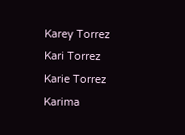Karey Torrez
Kari Torrez
Karie Torrez
Karima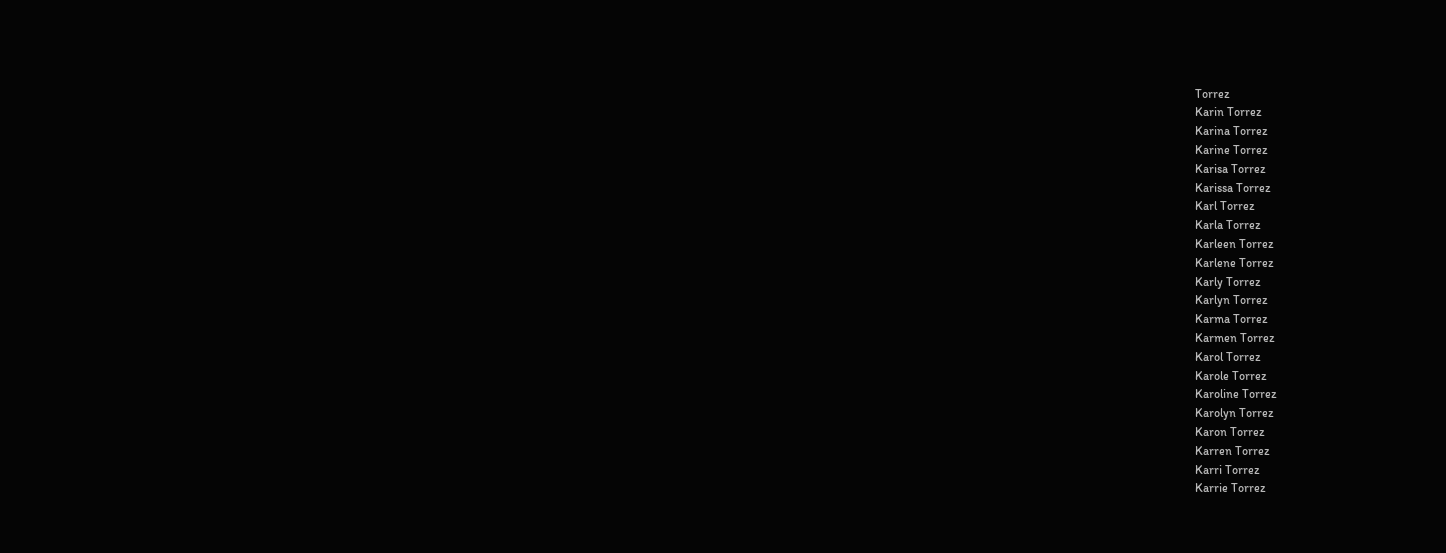Torrez
Karin Torrez
Karina Torrez
Karine Torrez
Karisa Torrez
Karissa Torrez
Karl Torrez
Karla Torrez
Karleen Torrez
Karlene Torrez
Karly Torrez
Karlyn Torrez
Karma Torrez
Karmen Torrez
Karol Torrez
Karole Torrez
Karoline Torrez
Karolyn Torrez
Karon Torrez
Karren Torrez
Karri Torrez
Karrie Torrez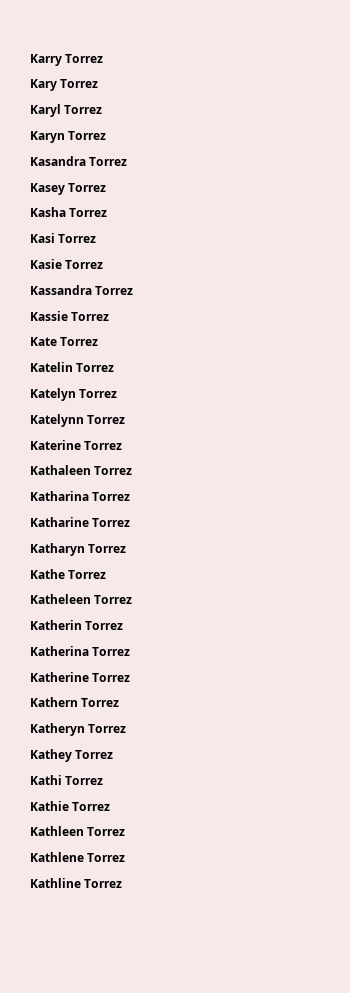Karry Torrez
Kary Torrez
Karyl Torrez
Karyn Torrez
Kasandra Torrez
Kasey Torrez
Kasha Torrez
Kasi Torrez
Kasie Torrez
Kassandra Torrez
Kassie Torrez
Kate Torrez
Katelin Torrez
Katelyn Torrez
Katelynn Torrez
Katerine Torrez
Kathaleen Torrez
Katharina Torrez
Katharine Torrez
Katharyn Torrez
Kathe Torrez
Katheleen Torrez
Katherin Torrez
Katherina Torrez
Katherine Torrez
Kathern Torrez
Katheryn Torrez
Kathey Torrez
Kathi Torrez
Kathie Torrez
Kathleen Torrez
Kathlene Torrez
Kathline Torrez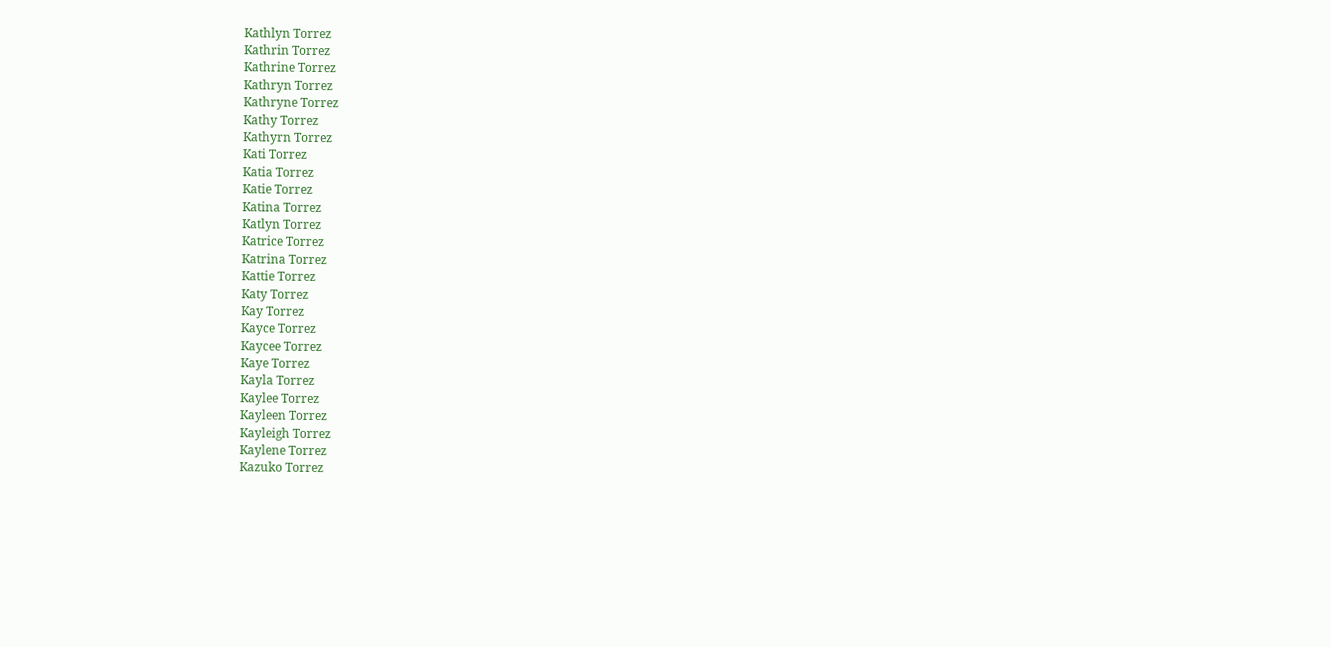Kathlyn Torrez
Kathrin Torrez
Kathrine Torrez
Kathryn Torrez
Kathryne Torrez
Kathy Torrez
Kathyrn Torrez
Kati Torrez
Katia Torrez
Katie Torrez
Katina Torrez
Katlyn Torrez
Katrice Torrez
Katrina Torrez
Kattie Torrez
Katy Torrez
Kay Torrez
Kayce Torrez
Kaycee Torrez
Kaye Torrez
Kayla Torrez
Kaylee Torrez
Kayleen Torrez
Kayleigh Torrez
Kaylene Torrez
Kazuko Torrez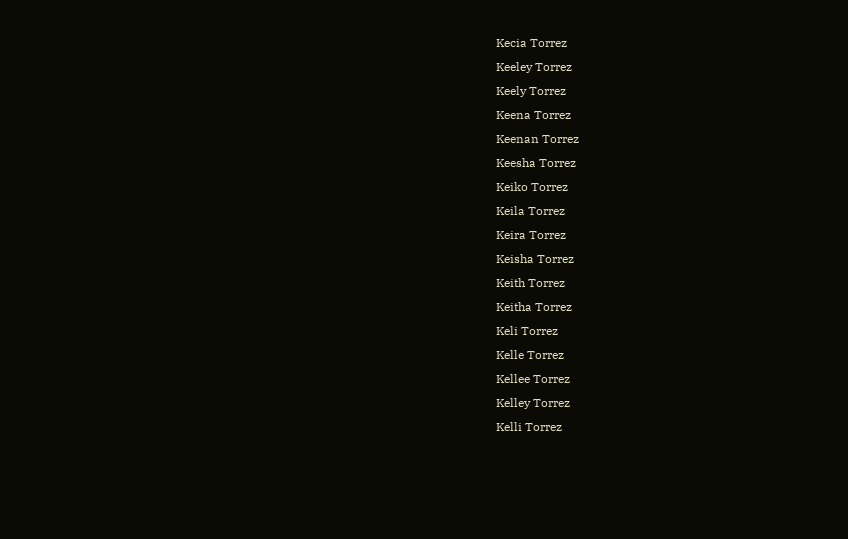Kecia Torrez
Keeley Torrez
Keely Torrez
Keena Torrez
Keenan Torrez
Keesha Torrez
Keiko Torrez
Keila Torrez
Keira Torrez
Keisha Torrez
Keith Torrez
Keitha Torrez
Keli Torrez
Kelle Torrez
Kellee Torrez
Kelley Torrez
Kelli Torrez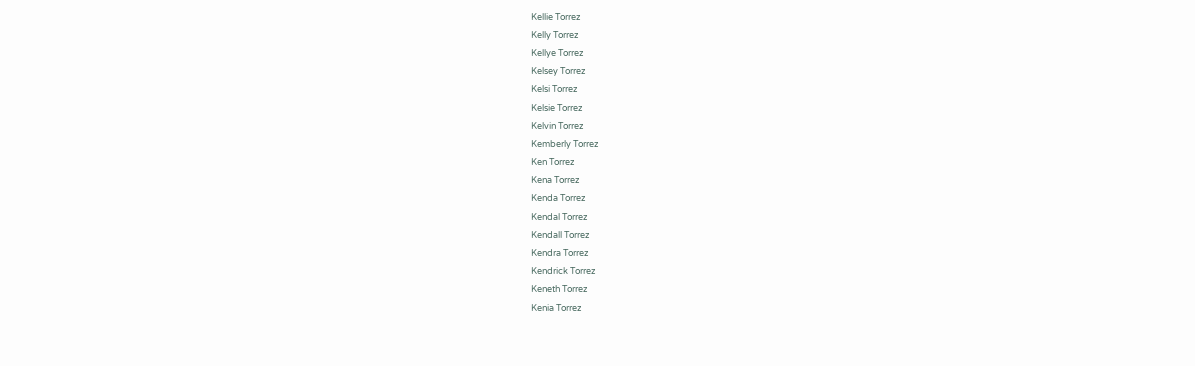Kellie Torrez
Kelly Torrez
Kellye Torrez
Kelsey Torrez
Kelsi Torrez
Kelsie Torrez
Kelvin Torrez
Kemberly Torrez
Ken Torrez
Kena Torrez
Kenda Torrez
Kendal Torrez
Kendall Torrez
Kendra Torrez
Kendrick Torrez
Keneth Torrez
Kenia Torrez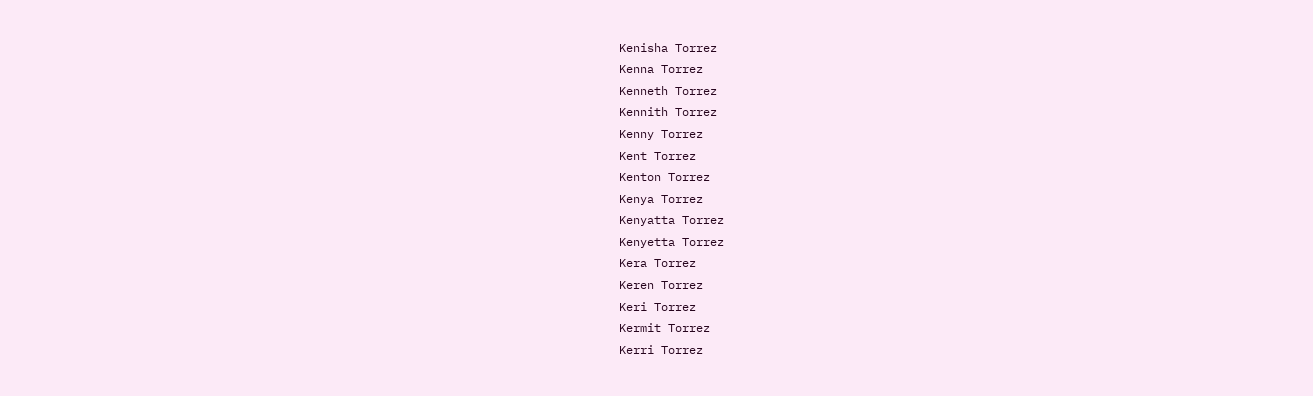Kenisha Torrez
Kenna Torrez
Kenneth Torrez
Kennith Torrez
Kenny Torrez
Kent Torrez
Kenton Torrez
Kenya Torrez
Kenyatta Torrez
Kenyetta Torrez
Kera Torrez
Keren Torrez
Keri Torrez
Kermit Torrez
Kerri Torrez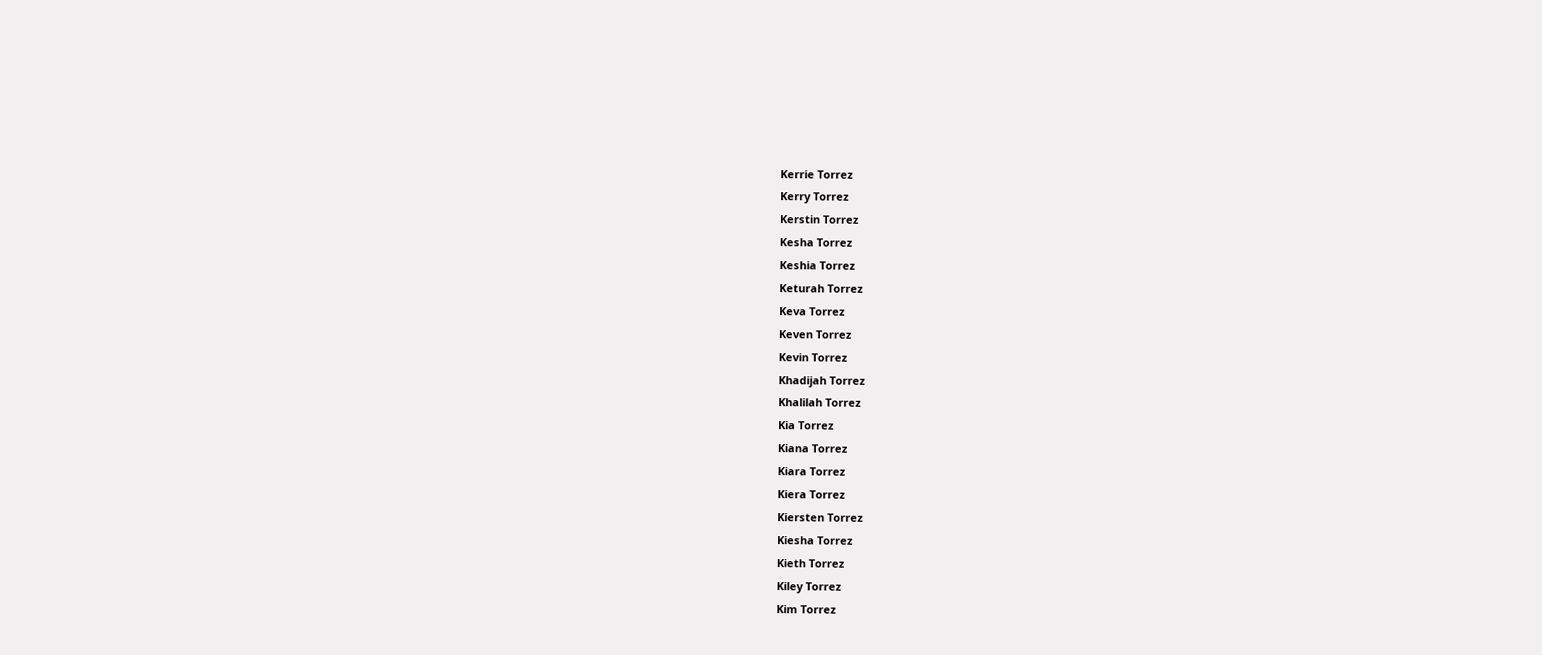Kerrie Torrez
Kerry Torrez
Kerstin Torrez
Kesha Torrez
Keshia Torrez
Keturah Torrez
Keva Torrez
Keven Torrez
Kevin Torrez
Khadijah Torrez
Khalilah Torrez
Kia Torrez
Kiana Torrez
Kiara Torrez
Kiera Torrez
Kiersten Torrez
Kiesha Torrez
Kieth Torrez
Kiley Torrez
Kim Torrez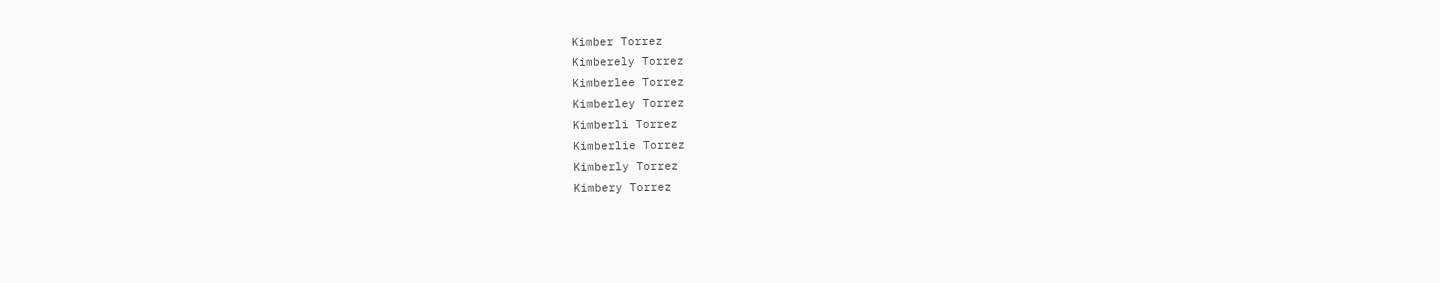Kimber Torrez
Kimberely Torrez
Kimberlee Torrez
Kimberley Torrez
Kimberli Torrez
Kimberlie Torrez
Kimberly Torrez
Kimbery Torrez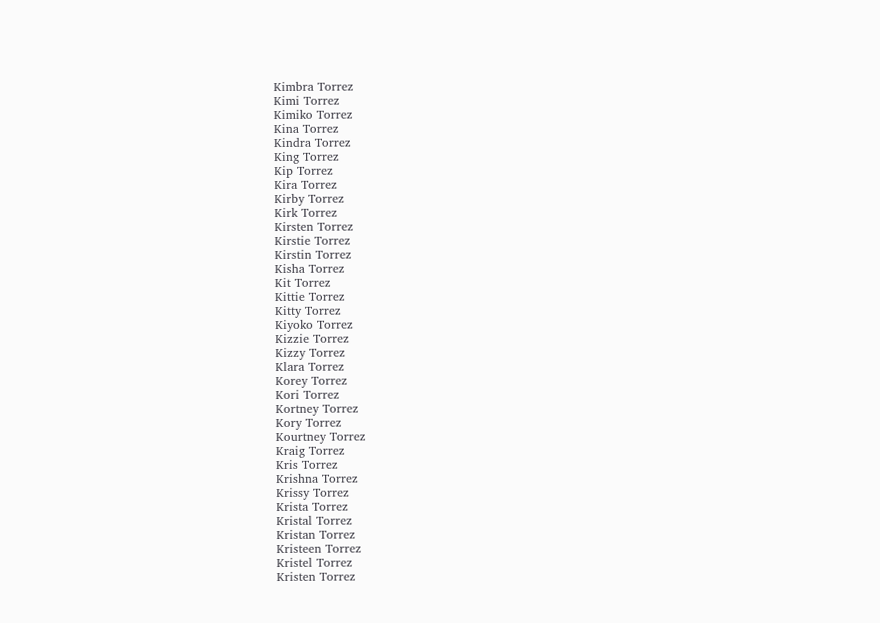Kimbra Torrez
Kimi Torrez
Kimiko Torrez
Kina Torrez
Kindra Torrez
King Torrez
Kip Torrez
Kira Torrez
Kirby Torrez
Kirk Torrez
Kirsten Torrez
Kirstie Torrez
Kirstin Torrez
Kisha Torrez
Kit Torrez
Kittie Torrez
Kitty Torrez
Kiyoko Torrez
Kizzie Torrez
Kizzy Torrez
Klara Torrez
Korey Torrez
Kori Torrez
Kortney Torrez
Kory Torrez
Kourtney Torrez
Kraig Torrez
Kris Torrez
Krishna Torrez
Krissy Torrez
Krista Torrez
Kristal Torrez
Kristan Torrez
Kristeen Torrez
Kristel Torrez
Kristen Torrez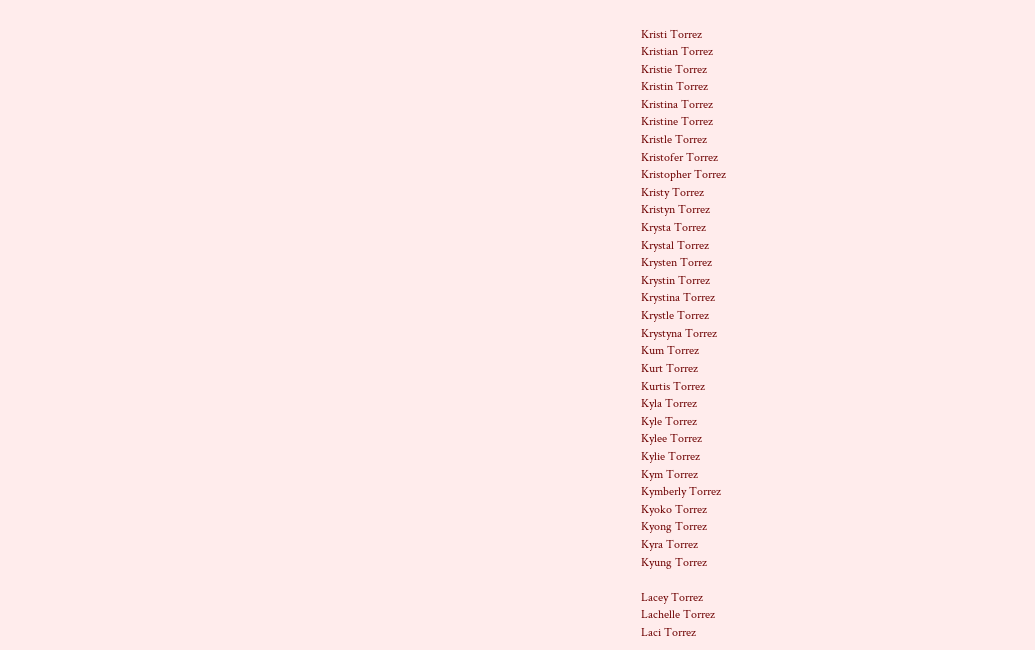Kristi Torrez
Kristian Torrez
Kristie Torrez
Kristin Torrez
Kristina Torrez
Kristine Torrez
Kristle Torrez
Kristofer Torrez
Kristopher Torrez
Kristy Torrez
Kristyn Torrez
Krysta Torrez
Krystal Torrez
Krysten Torrez
Krystin Torrez
Krystina Torrez
Krystle Torrez
Krystyna Torrez
Kum Torrez
Kurt Torrez
Kurtis Torrez
Kyla Torrez
Kyle Torrez
Kylee Torrez
Kylie Torrez
Kym Torrez
Kymberly Torrez
Kyoko Torrez
Kyong Torrez
Kyra Torrez
Kyung Torrez

Lacey Torrez
Lachelle Torrez
Laci Torrez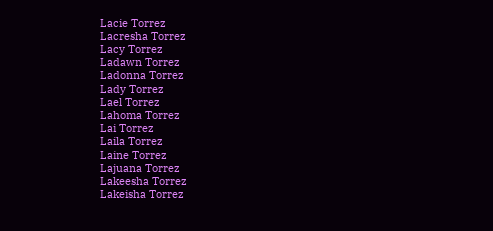Lacie Torrez
Lacresha Torrez
Lacy Torrez
Ladawn Torrez
Ladonna Torrez
Lady Torrez
Lael Torrez
Lahoma Torrez
Lai Torrez
Laila Torrez
Laine Torrez
Lajuana Torrez
Lakeesha Torrez
Lakeisha Torrez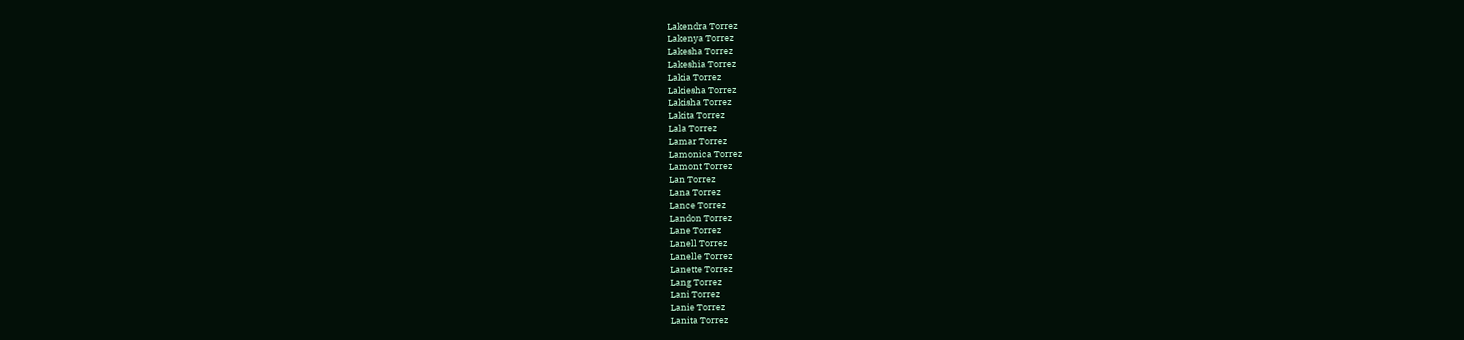Lakendra Torrez
Lakenya Torrez
Lakesha Torrez
Lakeshia Torrez
Lakia Torrez
Lakiesha Torrez
Lakisha Torrez
Lakita Torrez
Lala Torrez
Lamar Torrez
Lamonica Torrez
Lamont Torrez
Lan Torrez
Lana Torrez
Lance Torrez
Landon Torrez
Lane Torrez
Lanell Torrez
Lanelle Torrez
Lanette Torrez
Lang Torrez
Lani Torrez
Lanie Torrez
Lanita Torrez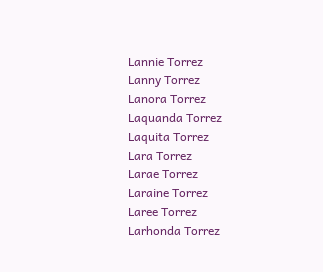Lannie Torrez
Lanny Torrez
Lanora Torrez
Laquanda Torrez
Laquita Torrez
Lara Torrez
Larae Torrez
Laraine Torrez
Laree Torrez
Larhonda Torrez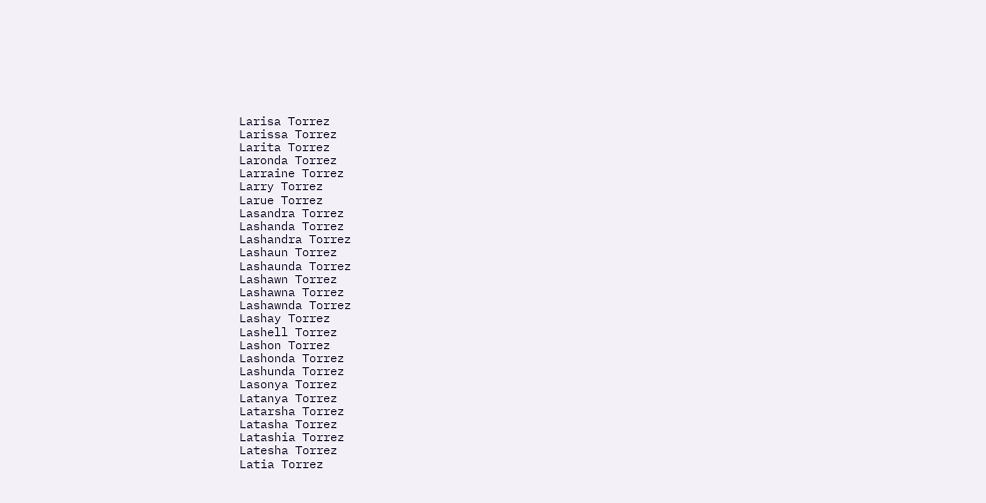Larisa Torrez
Larissa Torrez
Larita Torrez
Laronda Torrez
Larraine Torrez
Larry Torrez
Larue Torrez
Lasandra Torrez
Lashanda Torrez
Lashandra Torrez
Lashaun Torrez
Lashaunda Torrez
Lashawn Torrez
Lashawna Torrez
Lashawnda Torrez
Lashay Torrez
Lashell Torrez
Lashon Torrez
Lashonda Torrez
Lashunda Torrez
Lasonya Torrez
Latanya Torrez
Latarsha Torrez
Latasha Torrez
Latashia Torrez
Latesha Torrez
Latia Torrez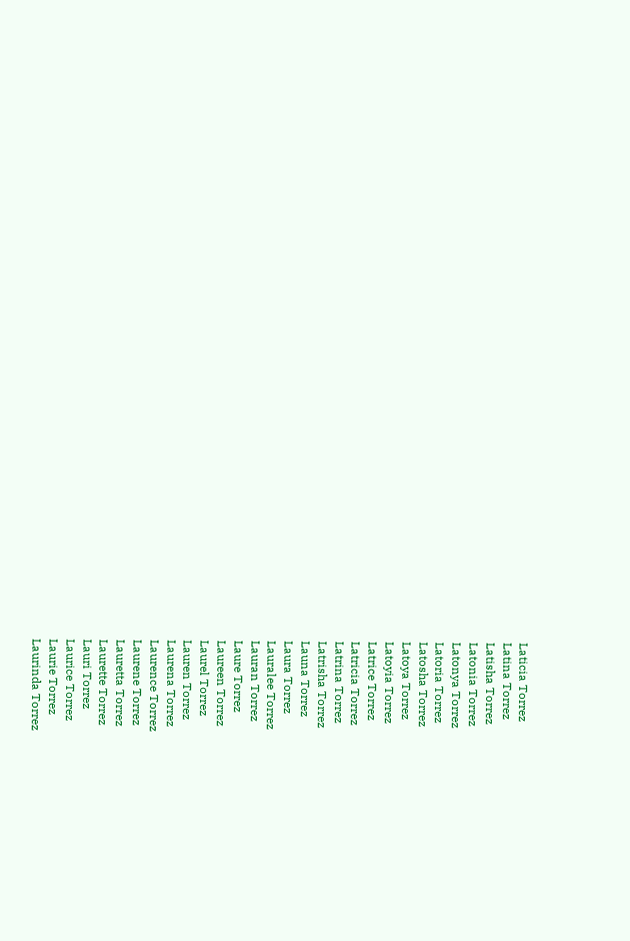Laticia Torrez
Latina Torrez
Latisha Torrez
Latonia Torrez
Latonya Torrez
Latoria Torrez
Latosha Torrez
Latoya Torrez
Latoyia Torrez
Latrice Torrez
Latricia Torrez
Latrina Torrez
Latrisha Torrez
Launa Torrez
Laura Torrez
Lauralee Torrez
Lauran Torrez
Laure Torrez
Laureen Torrez
Laurel Torrez
Lauren Torrez
Laurena Torrez
Laurence Torrez
Laurene Torrez
Lauretta Torrez
Laurette Torrez
Lauri Torrez
Laurice Torrez
Laurie Torrez
Laurinda Torrez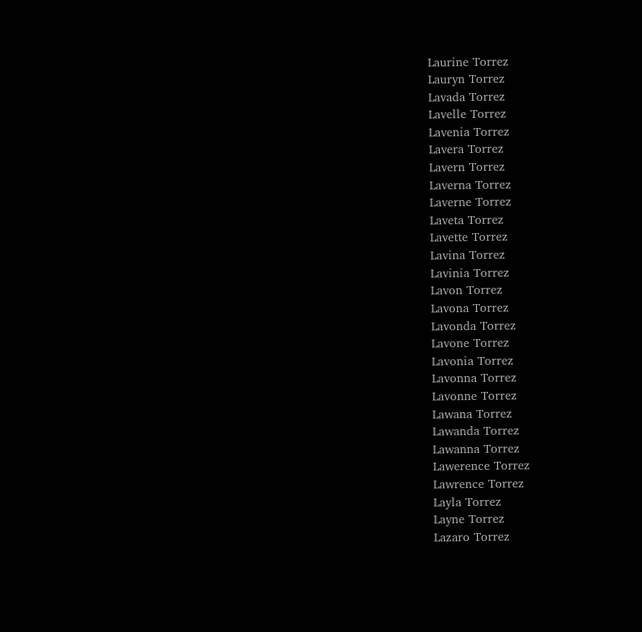Laurine Torrez
Lauryn Torrez
Lavada Torrez
Lavelle Torrez
Lavenia Torrez
Lavera Torrez
Lavern Torrez
Laverna Torrez
Laverne Torrez
Laveta Torrez
Lavette Torrez
Lavina Torrez
Lavinia Torrez
Lavon Torrez
Lavona Torrez
Lavonda Torrez
Lavone Torrez
Lavonia Torrez
Lavonna Torrez
Lavonne Torrez
Lawana Torrez
Lawanda Torrez
Lawanna Torrez
Lawerence Torrez
Lawrence Torrez
Layla Torrez
Layne Torrez
Lazaro Torrez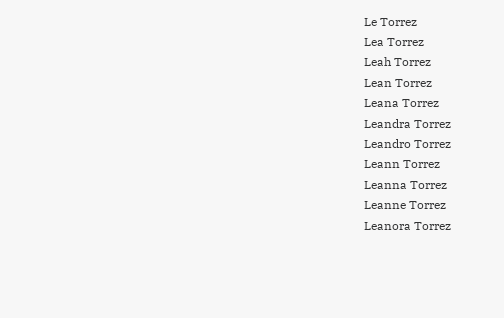Le Torrez
Lea Torrez
Leah Torrez
Lean Torrez
Leana Torrez
Leandra Torrez
Leandro Torrez
Leann Torrez
Leanna Torrez
Leanne Torrez
Leanora Torrez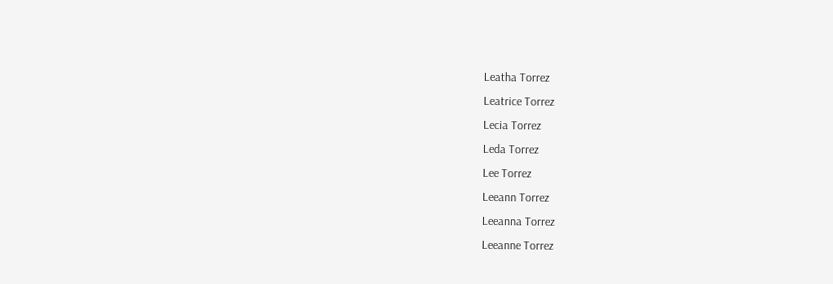Leatha Torrez
Leatrice Torrez
Lecia Torrez
Leda Torrez
Lee Torrez
Leeann Torrez
Leeanna Torrez
Leeanne Torrez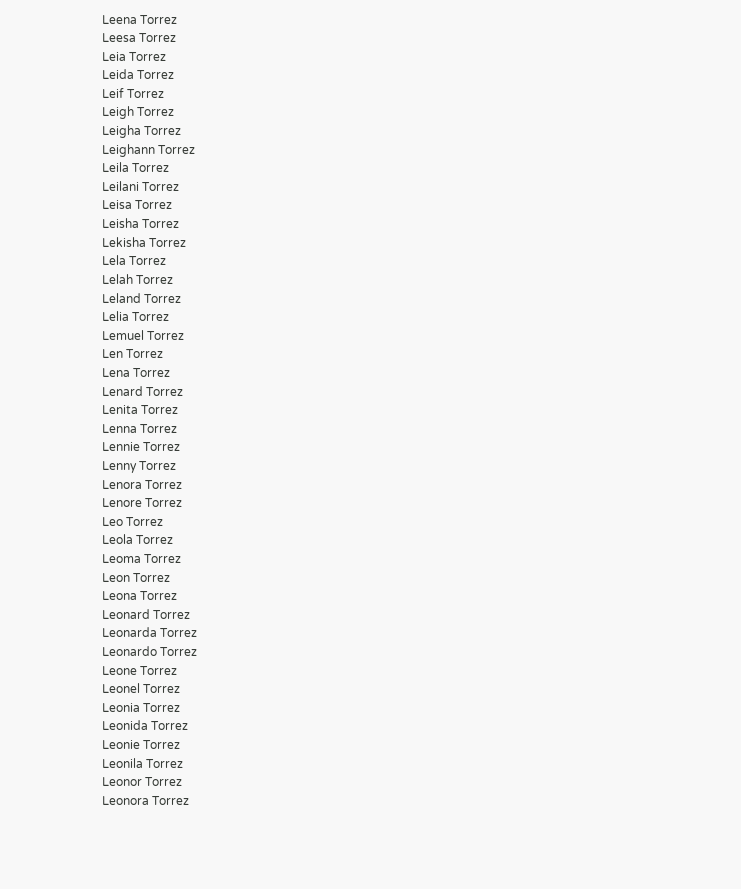Leena Torrez
Leesa Torrez
Leia Torrez
Leida Torrez
Leif Torrez
Leigh Torrez
Leigha Torrez
Leighann Torrez
Leila Torrez
Leilani Torrez
Leisa Torrez
Leisha Torrez
Lekisha Torrez
Lela Torrez
Lelah Torrez
Leland Torrez
Lelia Torrez
Lemuel Torrez
Len Torrez
Lena Torrez
Lenard Torrez
Lenita Torrez
Lenna Torrez
Lennie Torrez
Lenny Torrez
Lenora Torrez
Lenore Torrez
Leo Torrez
Leola Torrez
Leoma Torrez
Leon Torrez
Leona Torrez
Leonard Torrez
Leonarda Torrez
Leonardo Torrez
Leone Torrez
Leonel Torrez
Leonia Torrez
Leonida Torrez
Leonie Torrez
Leonila Torrez
Leonor Torrez
Leonora Torrez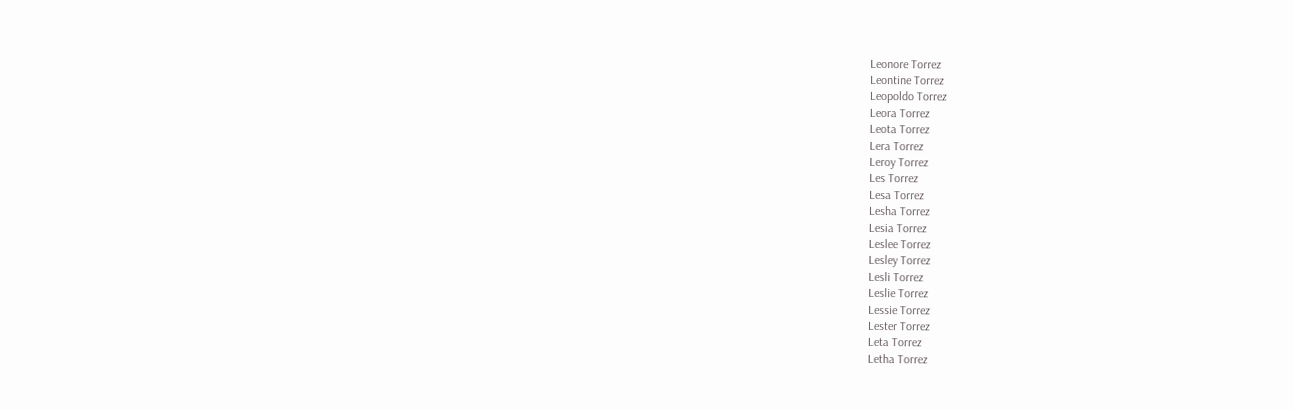Leonore Torrez
Leontine Torrez
Leopoldo Torrez
Leora Torrez
Leota Torrez
Lera Torrez
Leroy Torrez
Les Torrez
Lesa Torrez
Lesha Torrez
Lesia Torrez
Leslee Torrez
Lesley Torrez
Lesli Torrez
Leslie Torrez
Lessie Torrez
Lester Torrez
Leta Torrez
Letha Torrez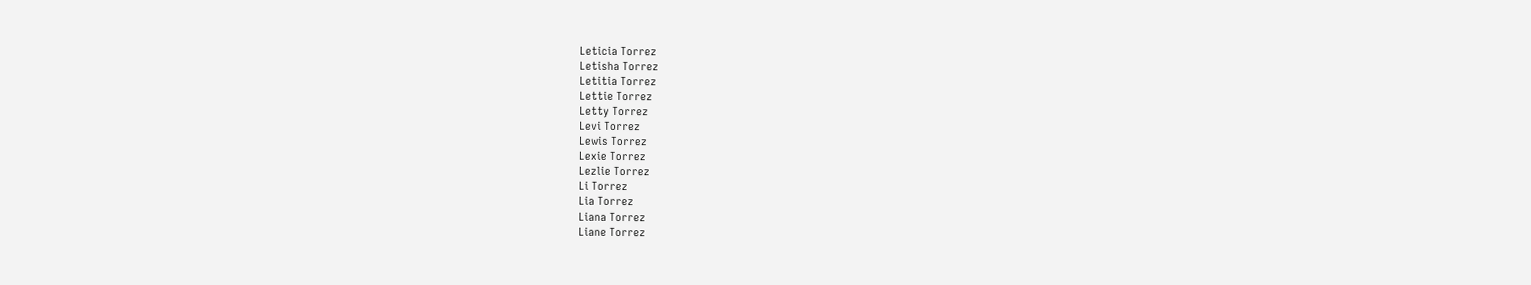Leticia Torrez
Letisha Torrez
Letitia Torrez
Lettie Torrez
Letty Torrez
Levi Torrez
Lewis Torrez
Lexie Torrez
Lezlie Torrez
Li Torrez
Lia Torrez
Liana Torrez
Liane Torrez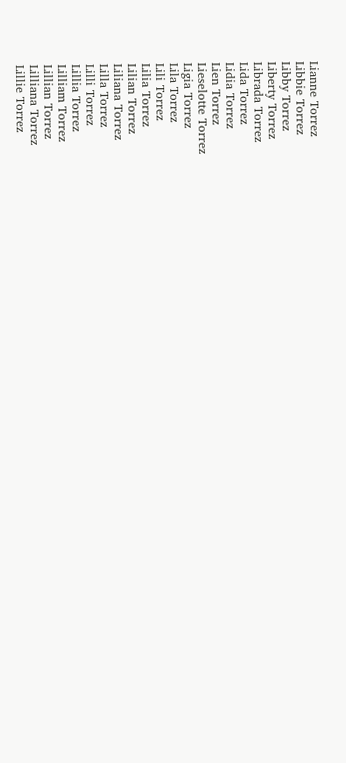Lianne Torrez
Libbie Torrez
Libby Torrez
Liberty Torrez
Librada Torrez
Lida Torrez
Lidia Torrez
Lien Torrez
Lieselotte Torrez
Ligia Torrez
Lila Torrez
Lili Torrez
Lilia Torrez
Lilian Torrez
Liliana Torrez
Lilla Torrez
Lilli Torrez
Lillia Torrez
Lilliam Torrez
Lillian Torrez
Lilliana Torrez
Lillie Torrez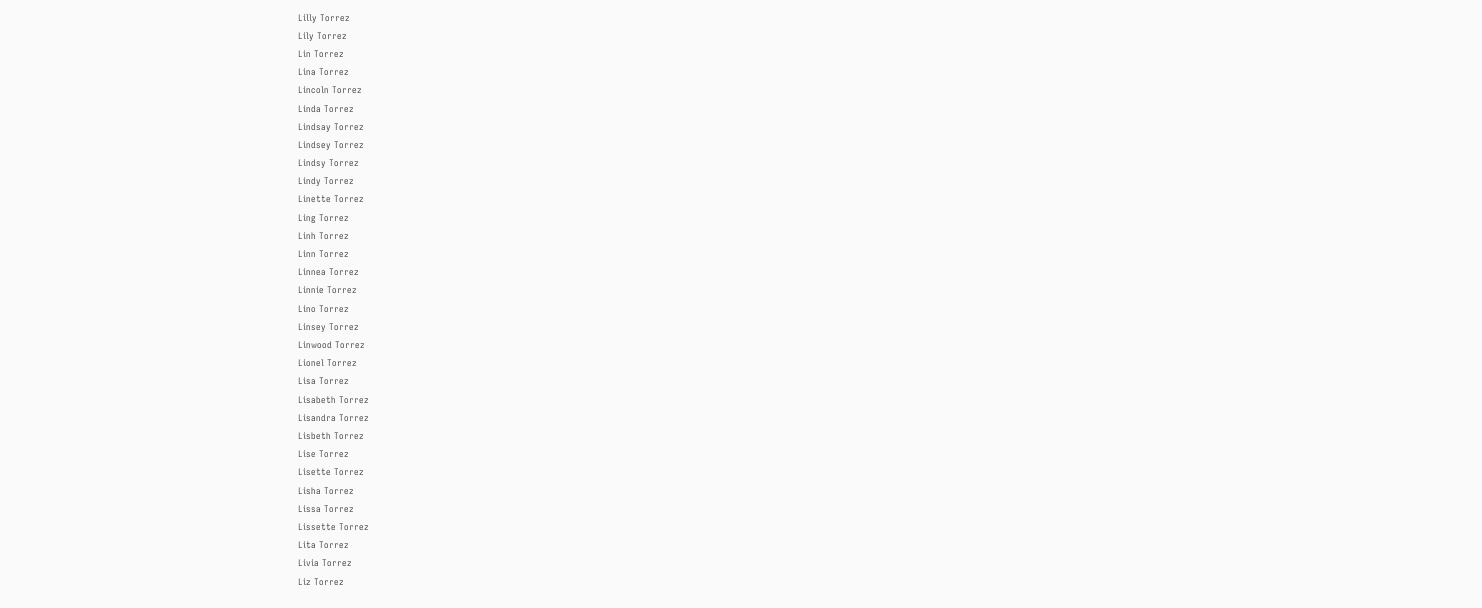Lilly Torrez
Lily Torrez
Lin Torrez
Lina Torrez
Lincoln Torrez
Linda Torrez
Lindsay Torrez
Lindsey Torrez
Lindsy Torrez
Lindy Torrez
Linette Torrez
Ling Torrez
Linh Torrez
Linn Torrez
Linnea Torrez
Linnie Torrez
Lino Torrez
Linsey Torrez
Linwood Torrez
Lionel Torrez
Lisa Torrez
Lisabeth Torrez
Lisandra Torrez
Lisbeth Torrez
Lise Torrez
Lisette Torrez
Lisha Torrez
Lissa Torrez
Lissette Torrez
Lita Torrez
Livia Torrez
Liz Torrez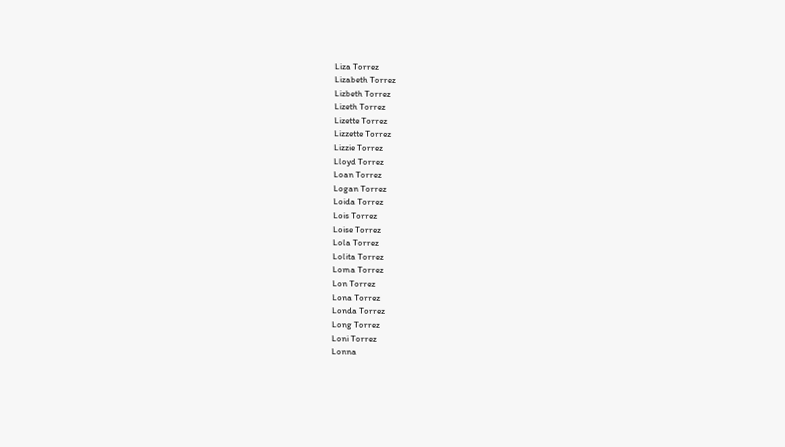Liza Torrez
Lizabeth Torrez
Lizbeth Torrez
Lizeth Torrez
Lizette Torrez
Lizzette Torrez
Lizzie Torrez
Lloyd Torrez
Loan Torrez
Logan Torrez
Loida Torrez
Lois Torrez
Loise Torrez
Lola Torrez
Lolita Torrez
Loma Torrez
Lon Torrez
Lona Torrez
Londa Torrez
Long Torrez
Loni Torrez
Lonna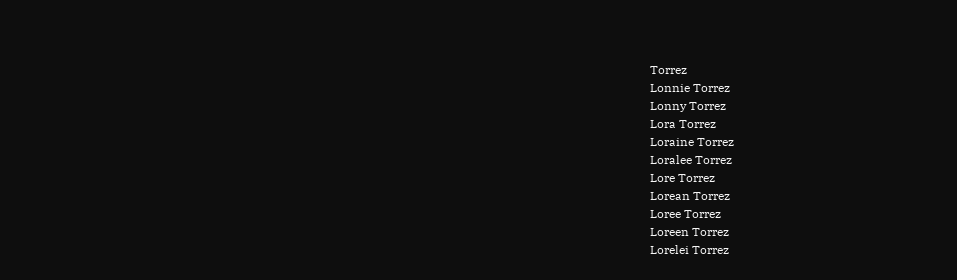Torrez
Lonnie Torrez
Lonny Torrez
Lora Torrez
Loraine Torrez
Loralee Torrez
Lore Torrez
Lorean Torrez
Loree Torrez
Loreen Torrez
Lorelei Torrez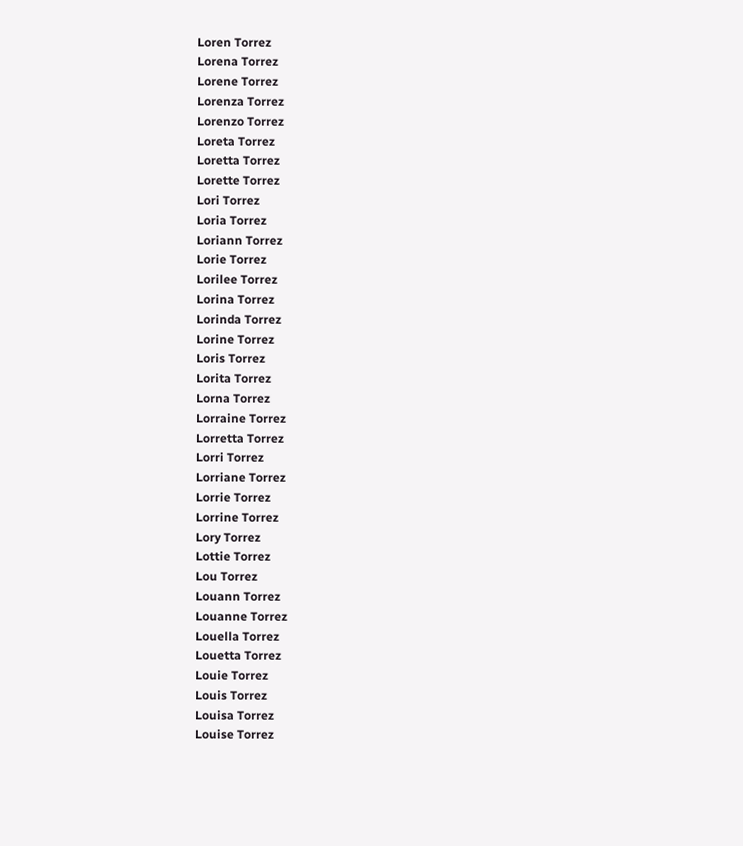Loren Torrez
Lorena Torrez
Lorene Torrez
Lorenza Torrez
Lorenzo Torrez
Loreta Torrez
Loretta Torrez
Lorette Torrez
Lori Torrez
Loria Torrez
Loriann Torrez
Lorie Torrez
Lorilee Torrez
Lorina Torrez
Lorinda Torrez
Lorine Torrez
Loris Torrez
Lorita Torrez
Lorna Torrez
Lorraine Torrez
Lorretta Torrez
Lorri Torrez
Lorriane Torrez
Lorrie Torrez
Lorrine Torrez
Lory Torrez
Lottie Torrez
Lou Torrez
Louann Torrez
Louanne Torrez
Louella Torrez
Louetta Torrez
Louie Torrez
Louis Torrez
Louisa Torrez
Louise Torrez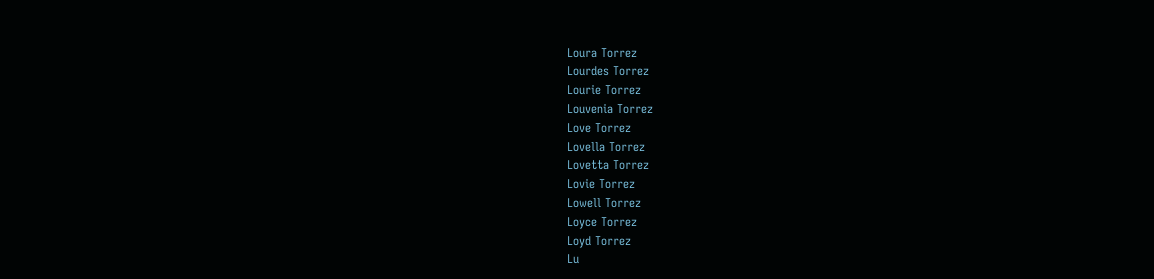Loura Torrez
Lourdes Torrez
Lourie Torrez
Louvenia Torrez
Love Torrez
Lovella Torrez
Lovetta Torrez
Lovie Torrez
Lowell Torrez
Loyce Torrez
Loyd Torrez
Lu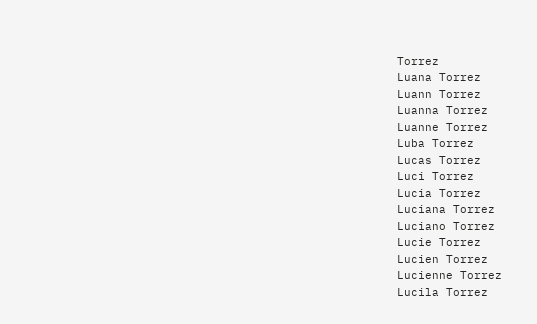Torrez
Luana Torrez
Luann Torrez
Luanna Torrez
Luanne Torrez
Luba Torrez
Lucas Torrez
Luci Torrez
Lucia Torrez
Luciana Torrez
Luciano Torrez
Lucie Torrez
Lucien Torrez
Lucienne Torrez
Lucila Torrez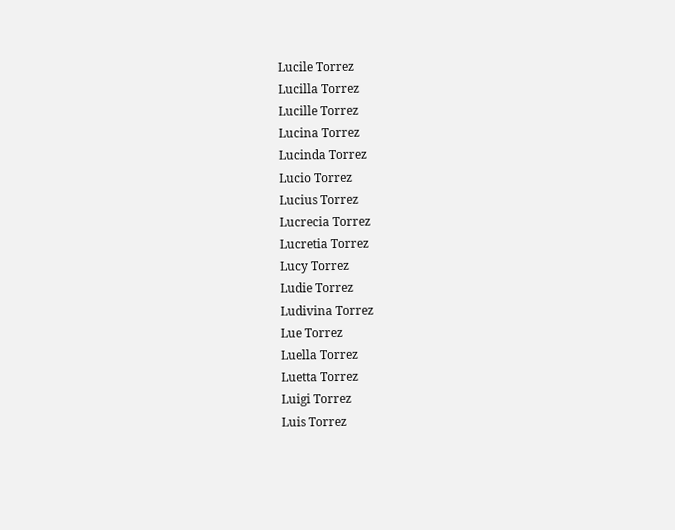Lucile Torrez
Lucilla Torrez
Lucille Torrez
Lucina Torrez
Lucinda Torrez
Lucio Torrez
Lucius Torrez
Lucrecia Torrez
Lucretia Torrez
Lucy Torrez
Ludie Torrez
Ludivina Torrez
Lue Torrez
Luella Torrez
Luetta Torrez
Luigi Torrez
Luis Torrez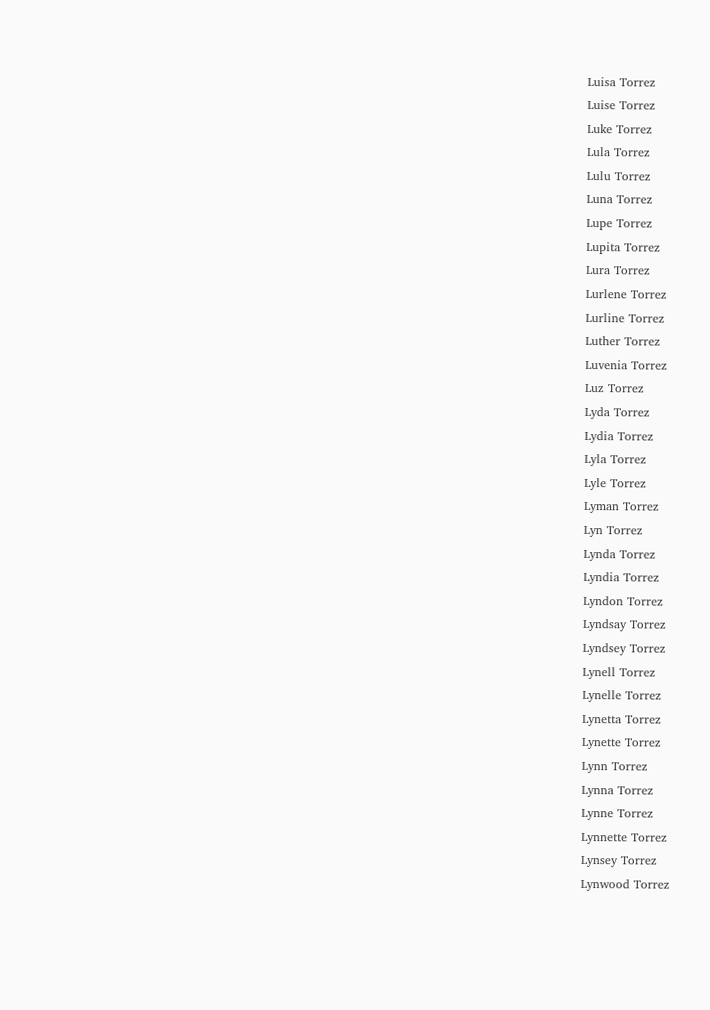Luisa Torrez
Luise Torrez
Luke Torrez
Lula Torrez
Lulu Torrez
Luna Torrez
Lupe Torrez
Lupita Torrez
Lura Torrez
Lurlene Torrez
Lurline Torrez
Luther Torrez
Luvenia Torrez
Luz Torrez
Lyda Torrez
Lydia Torrez
Lyla Torrez
Lyle Torrez
Lyman Torrez
Lyn Torrez
Lynda Torrez
Lyndia Torrez
Lyndon Torrez
Lyndsay Torrez
Lyndsey Torrez
Lynell Torrez
Lynelle Torrez
Lynetta Torrez
Lynette Torrez
Lynn Torrez
Lynna Torrez
Lynne Torrez
Lynnette Torrez
Lynsey Torrez
Lynwood Torrez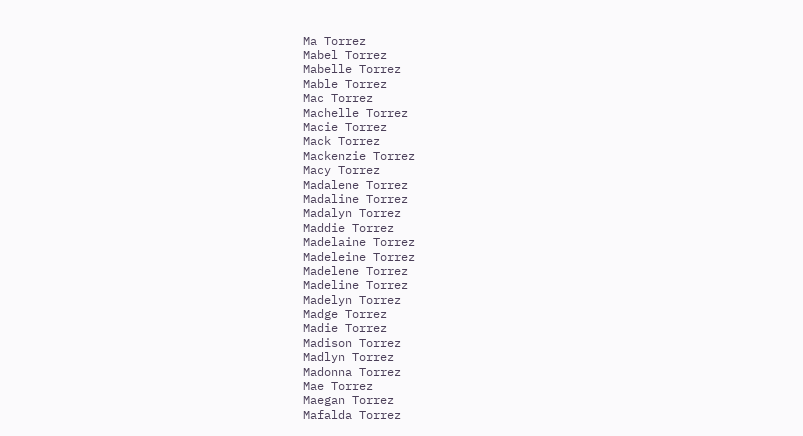Ma Torrez
Mabel Torrez
Mabelle Torrez
Mable Torrez
Mac Torrez
Machelle Torrez
Macie Torrez
Mack Torrez
Mackenzie Torrez
Macy Torrez
Madalene Torrez
Madaline Torrez
Madalyn Torrez
Maddie Torrez
Madelaine Torrez
Madeleine Torrez
Madelene Torrez
Madeline Torrez
Madelyn Torrez
Madge Torrez
Madie Torrez
Madison Torrez
Madlyn Torrez
Madonna Torrez
Mae Torrez
Maegan Torrez
Mafalda Torrez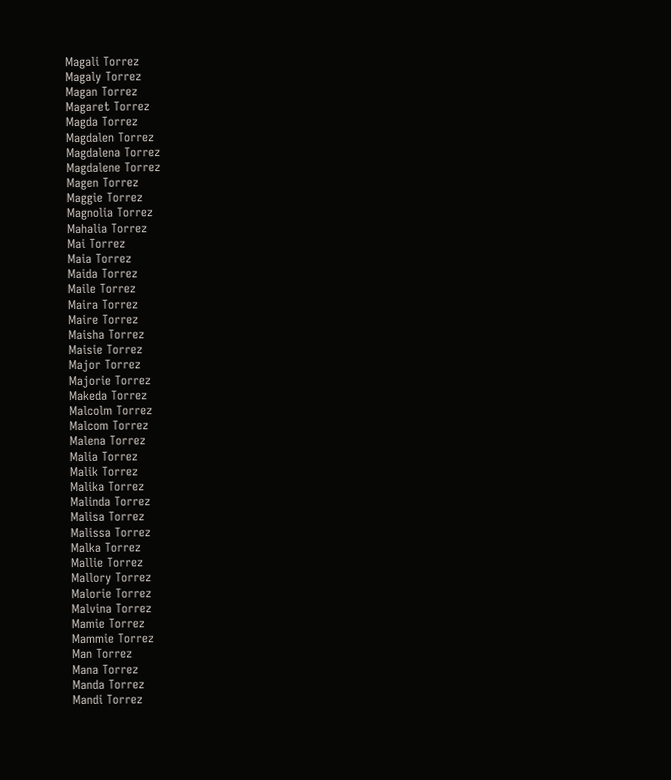Magali Torrez
Magaly Torrez
Magan Torrez
Magaret Torrez
Magda Torrez
Magdalen Torrez
Magdalena Torrez
Magdalene Torrez
Magen Torrez
Maggie Torrez
Magnolia Torrez
Mahalia Torrez
Mai Torrez
Maia Torrez
Maida Torrez
Maile Torrez
Maira Torrez
Maire Torrez
Maisha Torrez
Maisie Torrez
Major Torrez
Majorie Torrez
Makeda Torrez
Malcolm Torrez
Malcom Torrez
Malena Torrez
Malia Torrez
Malik Torrez
Malika Torrez
Malinda Torrez
Malisa Torrez
Malissa Torrez
Malka Torrez
Mallie Torrez
Mallory Torrez
Malorie Torrez
Malvina Torrez
Mamie Torrez
Mammie Torrez
Man Torrez
Mana Torrez
Manda Torrez
Mandi Torrez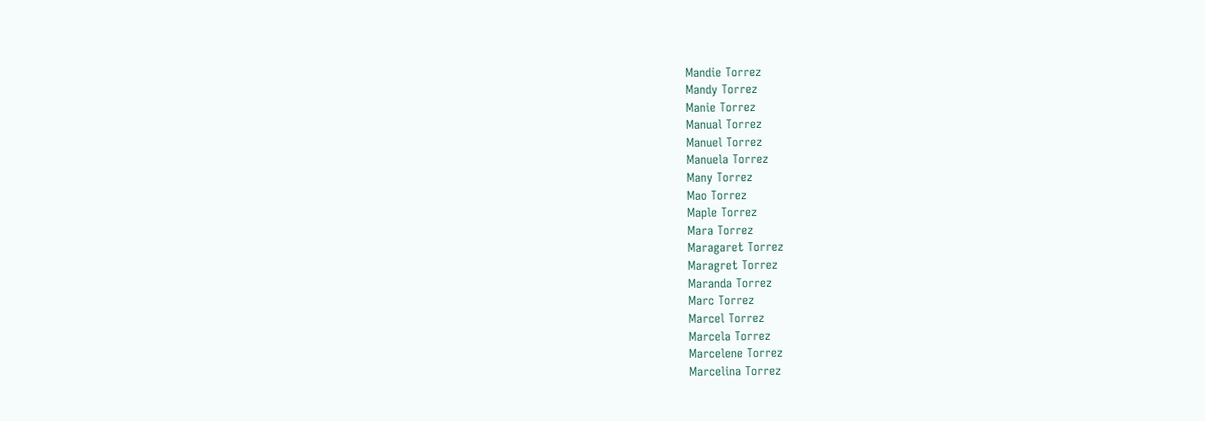Mandie Torrez
Mandy Torrez
Manie Torrez
Manual Torrez
Manuel Torrez
Manuela Torrez
Many Torrez
Mao Torrez
Maple Torrez
Mara Torrez
Maragaret Torrez
Maragret Torrez
Maranda Torrez
Marc Torrez
Marcel Torrez
Marcela Torrez
Marcelene Torrez
Marcelina Torrez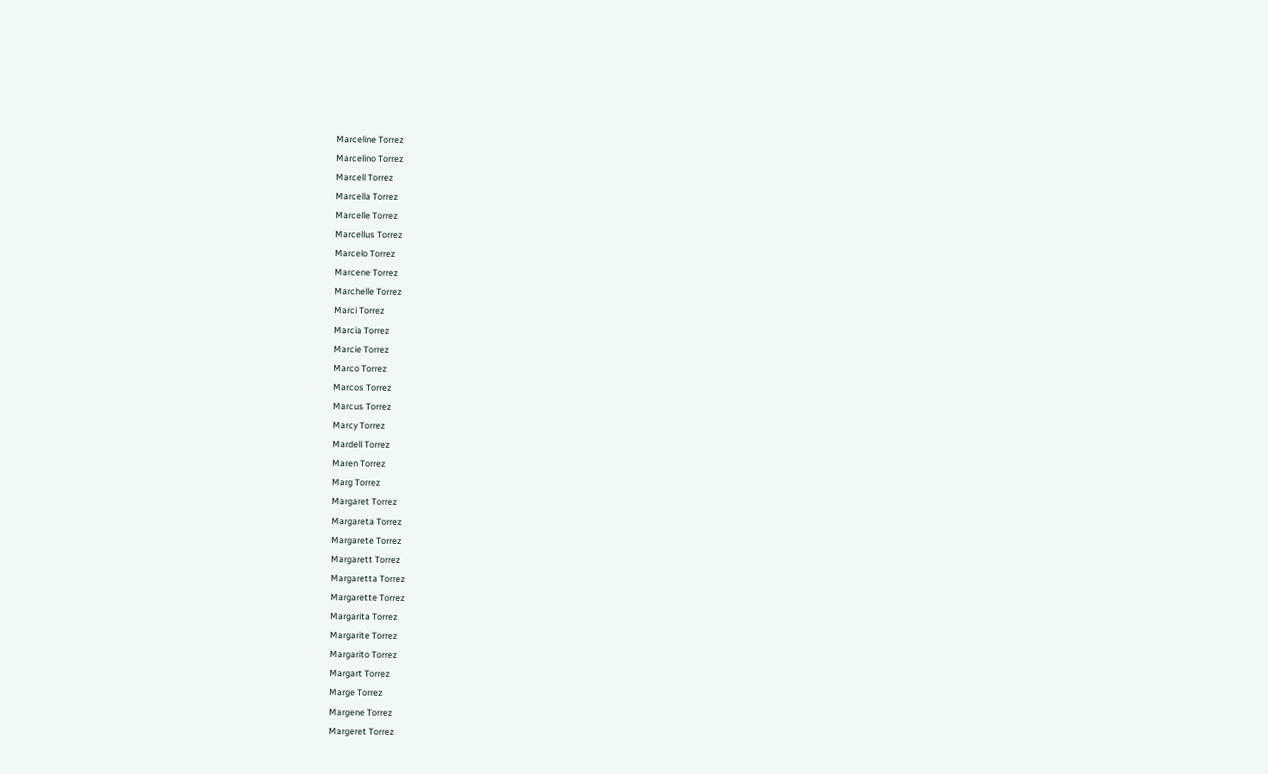Marceline Torrez
Marcelino Torrez
Marcell Torrez
Marcella Torrez
Marcelle Torrez
Marcellus Torrez
Marcelo Torrez
Marcene Torrez
Marchelle Torrez
Marci Torrez
Marcia Torrez
Marcie Torrez
Marco Torrez
Marcos Torrez
Marcus Torrez
Marcy Torrez
Mardell Torrez
Maren Torrez
Marg Torrez
Margaret Torrez
Margareta Torrez
Margarete Torrez
Margarett Torrez
Margaretta Torrez
Margarette Torrez
Margarita Torrez
Margarite Torrez
Margarito Torrez
Margart Torrez
Marge Torrez
Margene Torrez
Margeret Torrez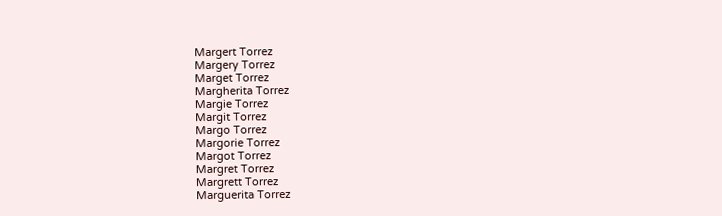Margert Torrez
Margery Torrez
Marget Torrez
Margherita Torrez
Margie Torrez
Margit Torrez
Margo Torrez
Margorie Torrez
Margot Torrez
Margret Torrez
Margrett Torrez
Marguerita Torrez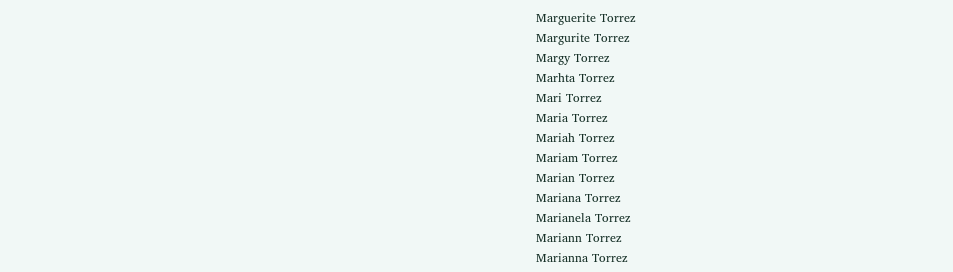Marguerite Torrez
Margurite Torrez
Margy Torrez
Marhta Torrez
Mari Torrez
Maria Torrez
Mariah Torrez
Mariam Torrez
Marian Torrez
Mariana Torrez
Marianela Torrez
Mariann Torrez
Marianna Torrez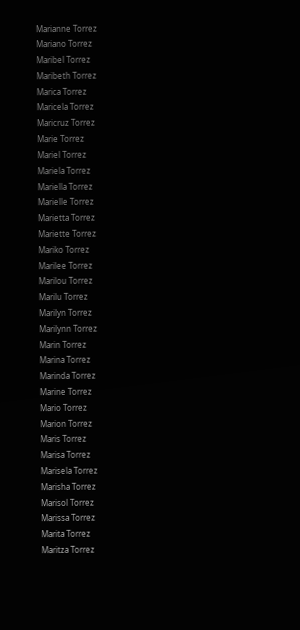Marianne Torrez
Mariano Torrez
Maribel Torrez
Maribeth Torrez
Marica Torrez
Maricela Torrez
Maricruz Torrez
Marie Torrez
Mariel Torrez
Mariela Torrez
Mariella Torrez
Marielle Torrez
Marietta Torrez
Mariette Torrez
Mariko Torrez
Marilee Torrez
Marilou Torrez
Marilu Torrez
Marilyn Torrez
Marilynn Torrez
Marin Torrez
Marina Torrez
Marinda Torrez
Marine Torrez
Mario Torrez
Marion Torrez
Maris Torrez
Marisa Torrez
Marisela Torrez
Marisha Torrez
Marisol Torrez
Marissa Torrez
Marita Torrez
Maritza Torrez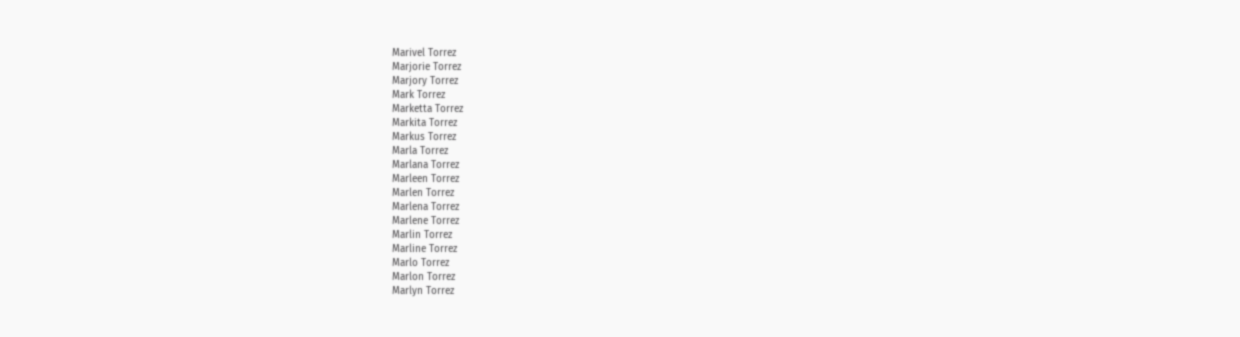Marivel Torrez
Marjorie Torrez
Marjory Torrez
Mark Torrez
Marketta Torrez
Markita Torrez
Markus Torrez
Marla Torrez
Marlana Torrez
Marleen Torrez
Marlen Torrez
Marlena Torrez
Marlene Torrez
Marlin Torrez
Marline Torrez
Marlo Torrez
Marlon Torrez
Marlyn Torrez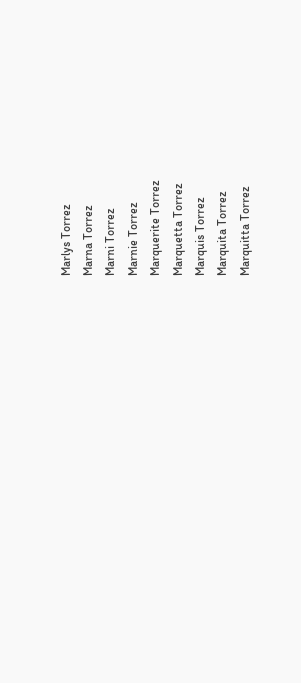Marlys Torrez
Marna Torrez
Marni Torrez
Marnie Torrez
Marquerite Torrez
Marquetta Torrez
Marquis Torrez
Marquita Torrez
Marquitta Torrez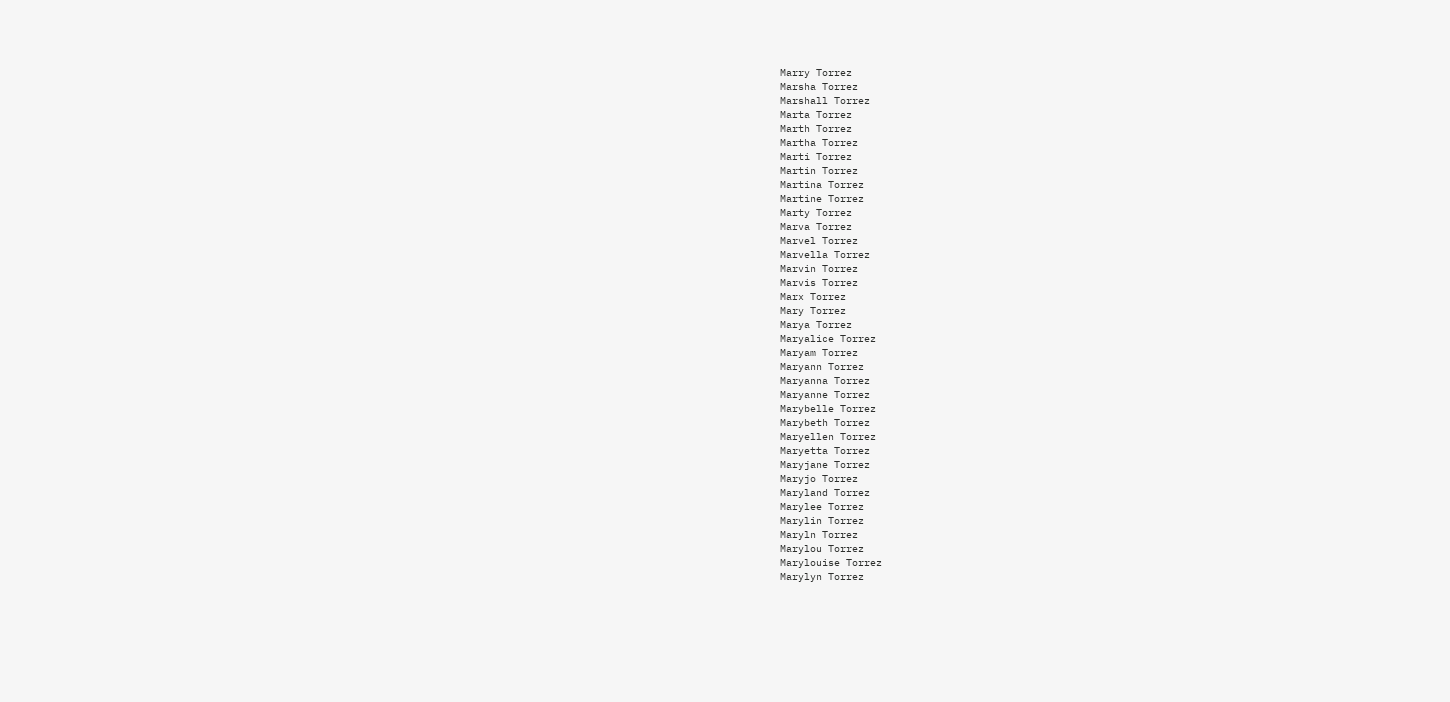Marry Torrez
Marsha Torrez
Marshall Torrez
Marta Torrez
Marth Torrez
Martha Torrez
Marti Torrez
Martin Torrez
Martina Torrez
Martine Torrez
Marty Torrez
Marva Torrez
Marvel Torrez
Marvella Torrez
Marvin Torrez
Marvis Torrez
Marx Torrez
Mary Torrez
Marya Torrez
Maryalice Torrez
Maryam Torrez
Maryann Torrez
Maryanna Torrez
Maryanne Torrez
Marybelle Torrez
Marybeth Torrez
Maryellen Torrez
Maryetta Torrez
Maryjane Torrez
Maryjo Torrez
Maryland Torrez
Marylee Torrez
Marylin Torrez
Maryln Torrez
Marylou Torrez
Marylouise Torrez
Marylyn Torrez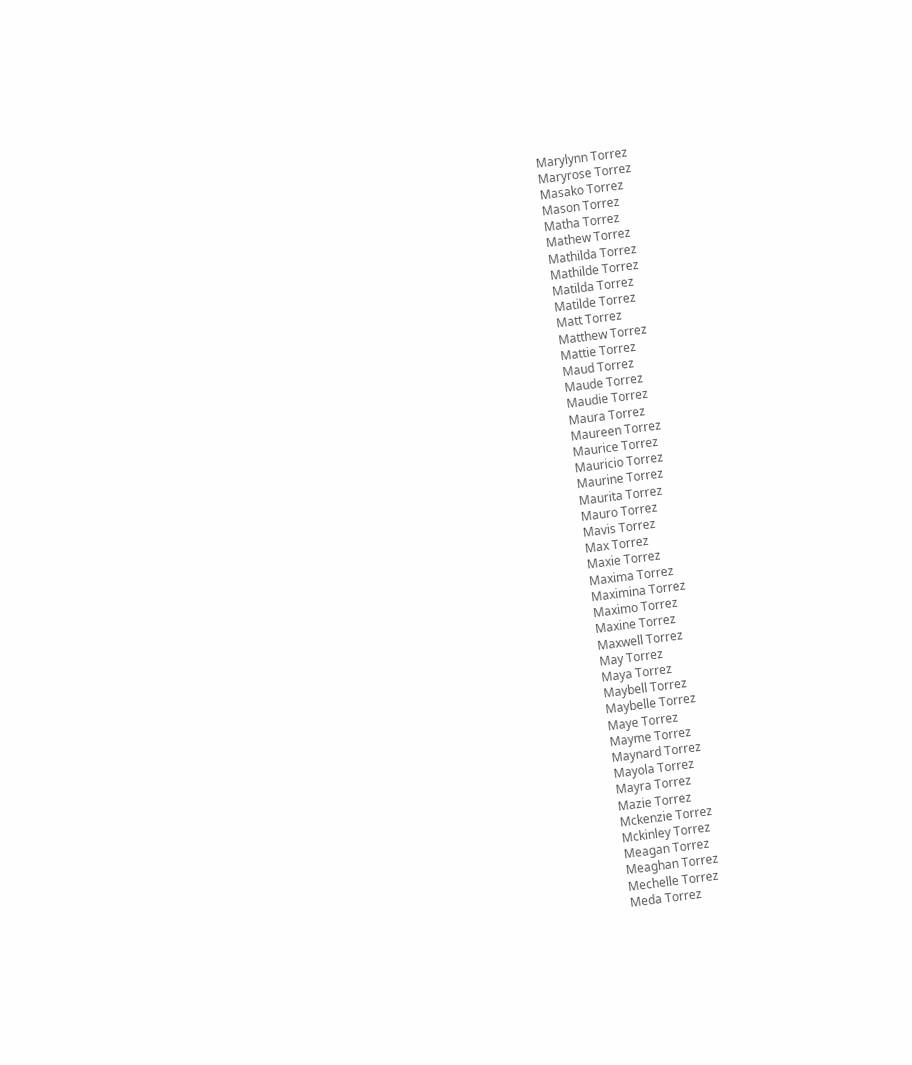Marylynn Torrez
Maryrose Torrez
Masako Torrez
Mason Torrez
Matha Torrez
Mathew Torrez
Mathilda Torrez
Mathilde Torrez
Matilda Torrez
Matilde Torrez
Matt Torrez
Matthew Torrez
Mattie Torrez
Maud Torrez
Maude Torrez
Maudie Torrez
Maura Torrez
Maureen Torrez
Maurice Torrez
Mauricio Torrez
Maurine Torrez
Maurita Torrez
Mauro Torrez
Mavis Torrez
Max Torrez
Maxie Torrez
Maxima Torrez
Maximina Torrez
Maximo Torrez
Maxine Torrez
Maxwell Torrez
May Torrez
Maya Torrez
Maybell Torrez
Maybelle Torrez
Maye Torrez
Mayme Torrez
Maynard Torrez
Mayola Torrez
Mayra Torrez
Mazie Torrez
Mckenzie Torrez
Mckinley Torrez
Meagan Torrez
Meaghan Torrez
Mechelle Torrez
Meda Torrez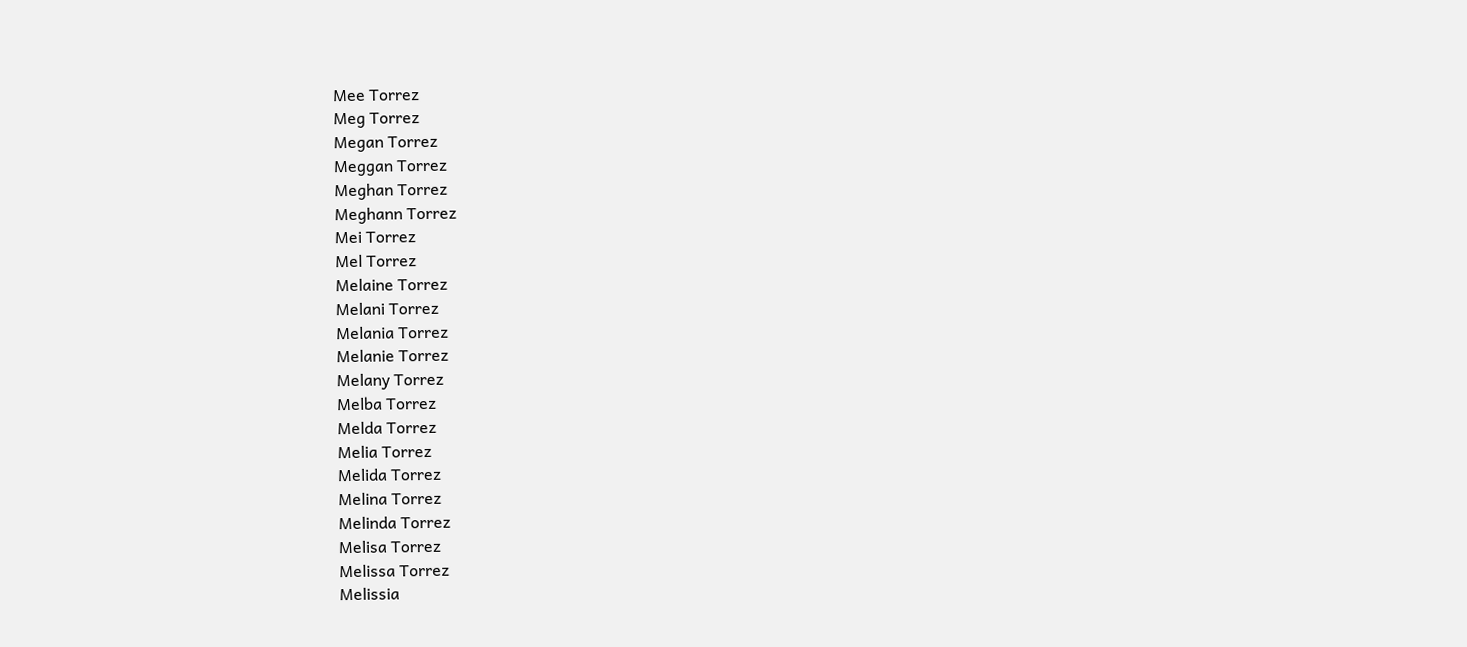Mee Torrez
Meg Torrez
Megan Torrez
Meggan Torrez
Meghan Torrez
Meghann Torrez
Mei Torrez
Mel Torrez
Melaine Torrez
Melani Torrez
Melania Torrez
Melanie Torrez
Melany Torrez
Melba Torrez
Melda Torrez
Melia Torrez
Melida Torrez
Melina Torrez
Melinda Torrez
Melisa Torrez
Melissa Torrez
Melissia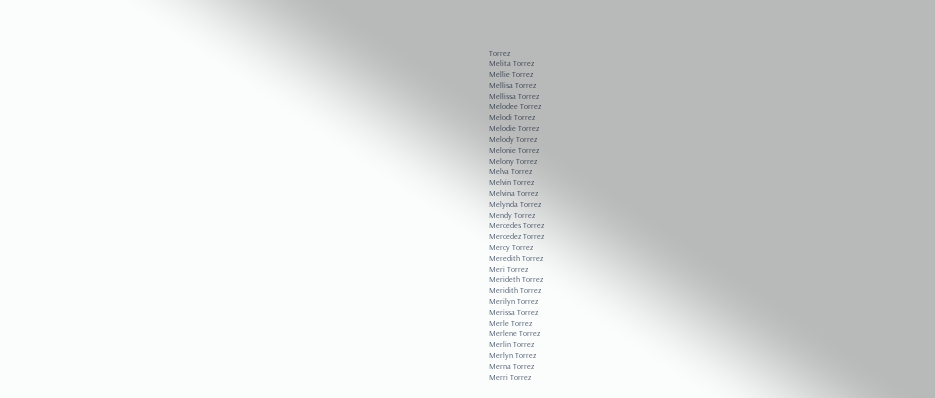Torrez
Melita Torrez
Mellie Torrez
Mellisa Torrez
Mellissa Torrez
Melodee Torrez
Melodi Torrez
Melodie Torrez
Melody Torrez
Melonie Torrez
Melony Torrez
Melva Torrez
Melvin Torrez
Melvina Torrez
Melynda Torrez
Mendy Torrez
Mercedes Torrez
Mercedez Torrez
Mercy Torrez
Meredith Torrez
Meri Torrez
Merideth Torrez
Meridith Torrez
Merilyn Torrez
Merissa Torrez
Merle Torrez
Merlene Torrez
Merlin Torrez
Merlyn Torrez
Merna Torrez
Merri Torrez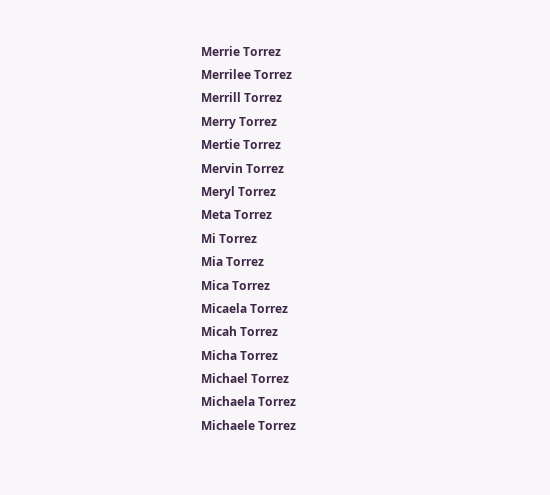Merrie Torrez
Merrilee Torrez
Merrill Torrez
Merry Torrez
Mertie Torrez
Mervin Torrez
Meryl Torrez
Meta Torrez
Mi Torrez
Mia Torrez
Mica Torrez
Micaela Torrez
Micah Torrez
Micha Torrez
Michael Torrez
Michaela Torrez
Michaele Torrez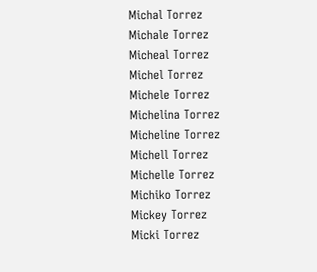Michal Torrez
Michale Torrez
Micheal Torrez
Michel Torrez
Michele Torrez
Michelina Torrez
Micheline Torrez
Michell Torrez
Michelle Torrez
Michiko Torrez
Mickey Torrez
Micki Torrez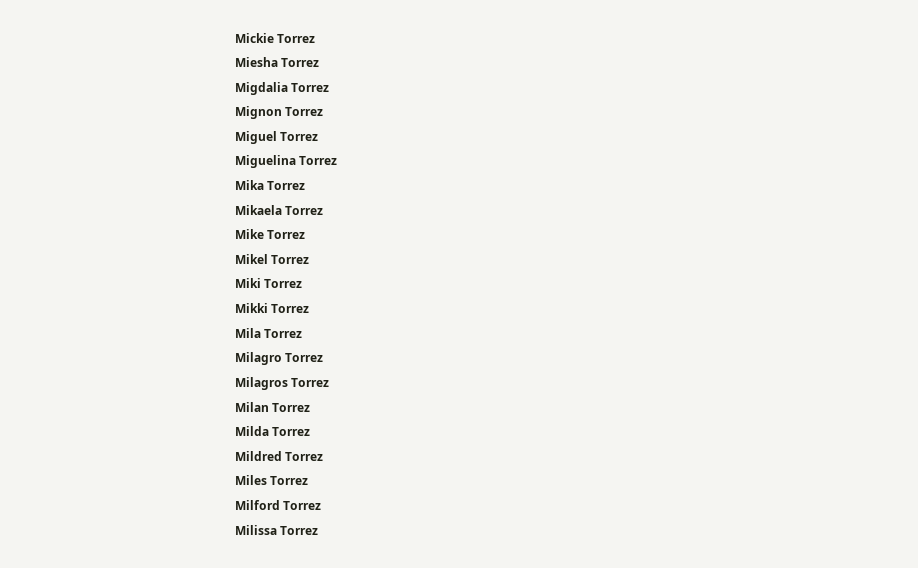Mickie Torrez
Miesha Torrez
Migdalia Torrez
Mignon Torrez
Miguel Torrez
Miguelina Torrez
Mika Torrez
Mikaela Torrez
Mike Torrez
Mikel Torrez
Miki Torrez
Mikki Torrez
Mila Torrez
Milagro Torrez
Milagros Torrez
Milan Torrez
Milda Torrez
Mildred Torrez
Miles Torrez
Milford Torrez
Milissa Torrez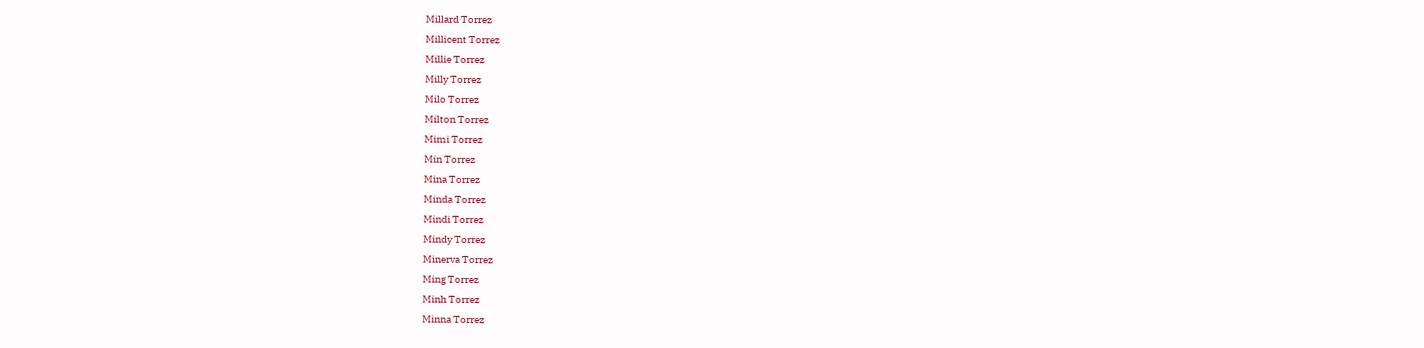Millard Torrez
Millicent Torrez
Millie Torrez
Milly Torrez
Milo Torrez
Milton Torrez
Mimi Torrez
Min Torrez
Mina Torrez
Minda Torrez
Mindi Torrez
Mindy Torrez
Minerva Torrez
Ming Torrez
Minh Torrez
Minna Torrez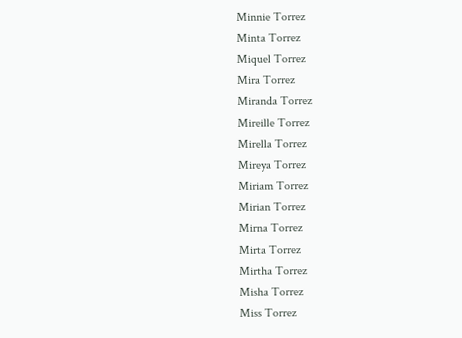Minnie Torrez
Minta Torrez
Miquel Torrez
Mira Torrez
Miranda Torrez
Mireille Torrez
Mirella Torrez
Mireya Torrez
Miriam Torrez
Mirian Torrez
Mirna Torrez
Mirta Torrez
Mirtha Torrez
Misha Torrez
Miss Torrez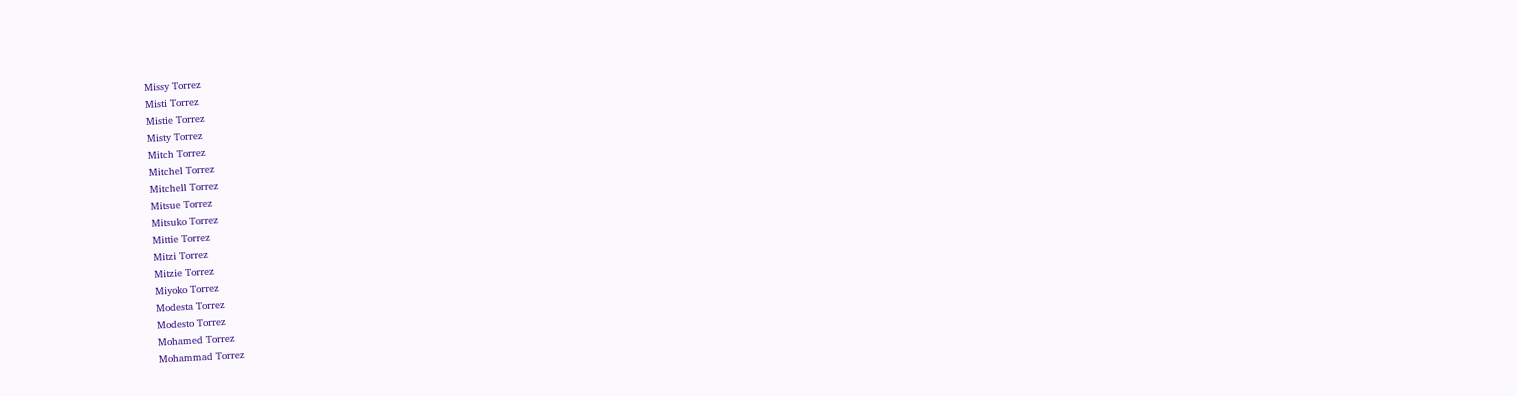Missy Torrez
Misti Torrez
Mistie Torrez
Misty Torrez
Mitch Torrez
Mitchel Torrez
Mitchell Torrez
Mitsue Torrez
Mitsuko Torrez
Mittie Torrez
Mitzi Torrez
Mitzie Torrez
Miyoko Torrez
Modesta Torrez
Modesto Torrez
Mohamed Torrez
Mohammad Torrez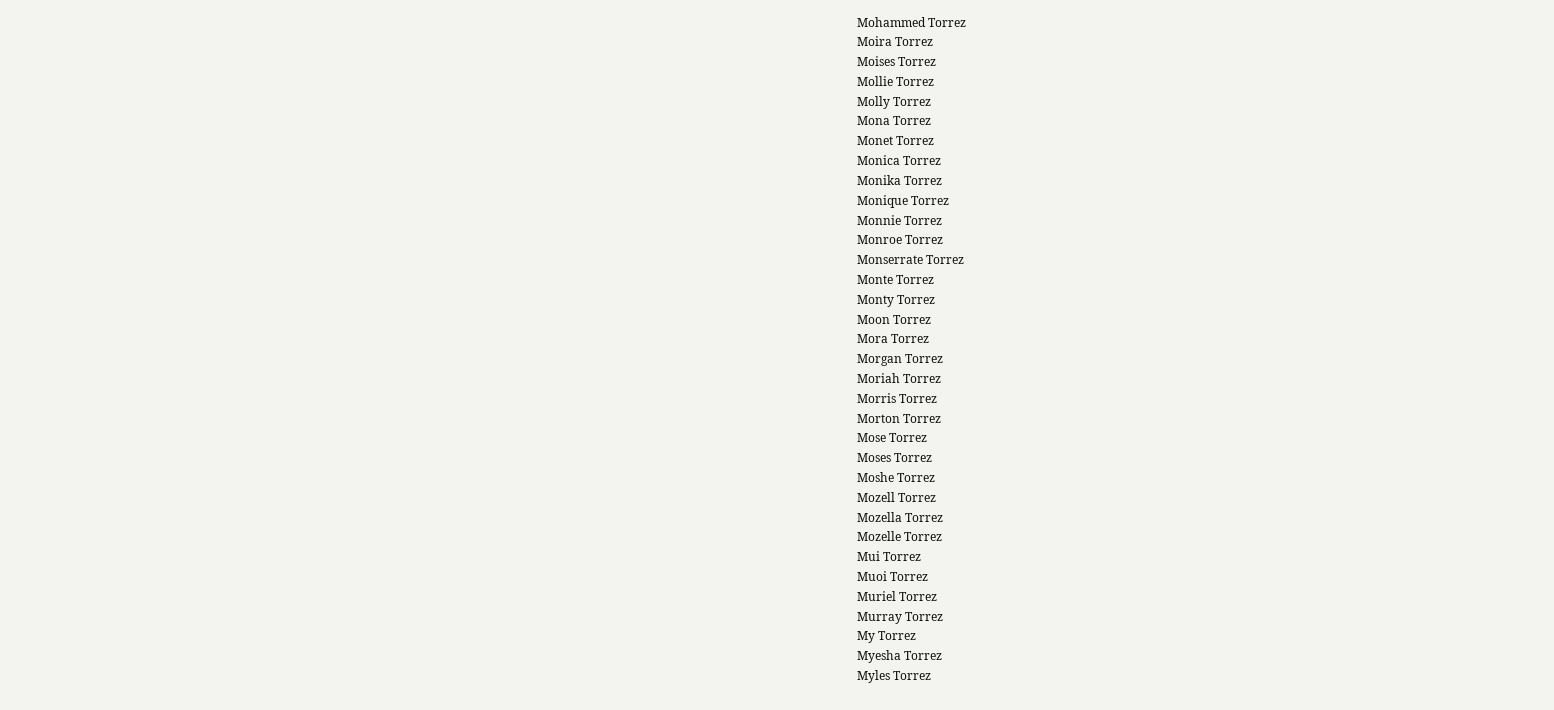Mohammed Torrez
Moira Torrez
Moises Torrez
Mollie Torrez
Molly Torrez
Mona Torrez
Monet Torrez
Monica Torrez
Monika Torrez
Monique Torrez
Monnie Torrez
Monroe Torrez
Monserrate Torrez
Monte Torrez
Monty Torrez
Moon Torrez
Mora Torrez
Morgan Torrez
Moriah Torrez
Morris Torrez
Morton Torrez
Mose Torrez
Moses Torrez
Moshe Torrez
Mozell Torrez
Mozella Torrez
Mozelle Torrez
Mui Torrez
Muoi Torrez
Muriel Torrez
Murray Torrez
My Torrez
Myesha Torrez
Myles Torrez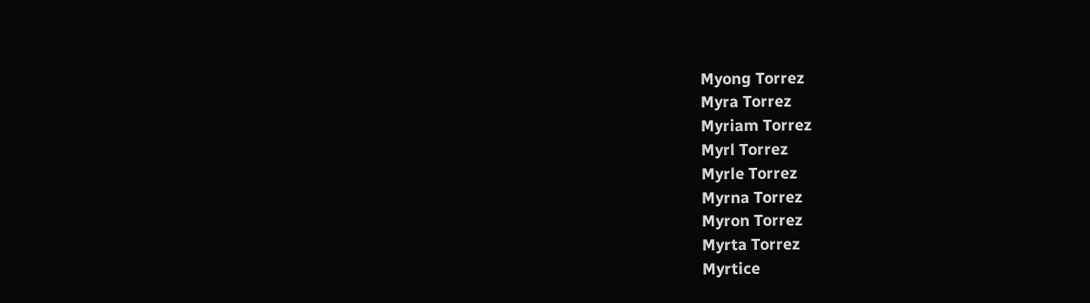Myong Torrez
Myra Torrez
Myriam Torrez
Myrl Torrez
Myrle Torrez
Myrna Torrez
Myron Torrez
Myrta Torrez
Myrtice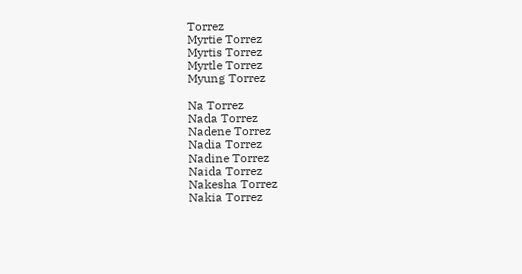Torrez
Myrtie Torrez
Myrtis Torrez
Myrtle Torrez
Myung Torrez

Na Torrez
Nada Torrez
Nadene Torrez
Nadia Torrez
Nadine Torrez
Naida Torrez
Nakesha Torrez
Nakia Torrez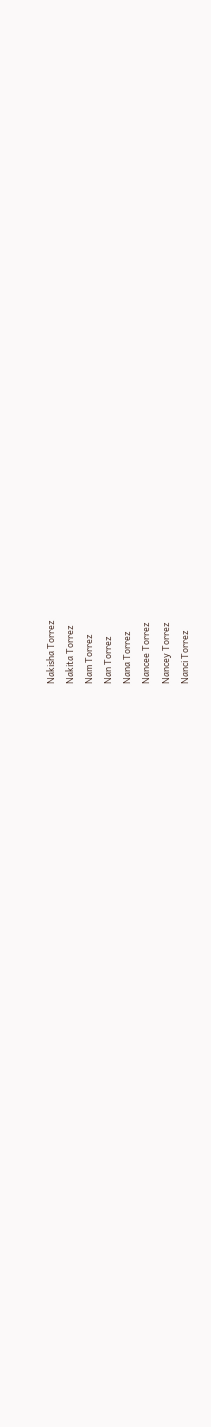Nakisha Torrez
Nakita Torrez
Nam Torrez
Nan Torrez
Nana Torrez
Nancee Torrez
Nancey Torrez
Nanci Torrez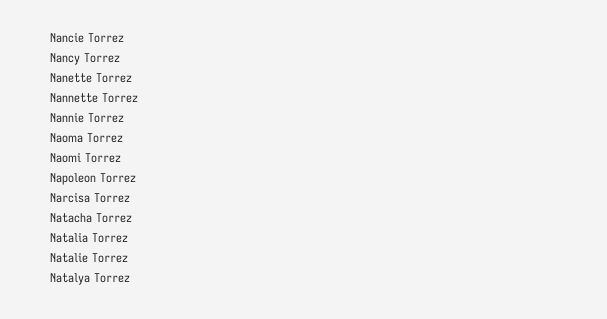Nancie Torrez
Nancy Torrez
Nanette Torrez
Nannette Torrez
Nannie Torrez
Naoma Torrez
Naomi Torrez
Napoleon Torrez
Narcisa Torrez
Natacha Torrez
Natalia Torrez
Natalie Torrez
Natalya Torrez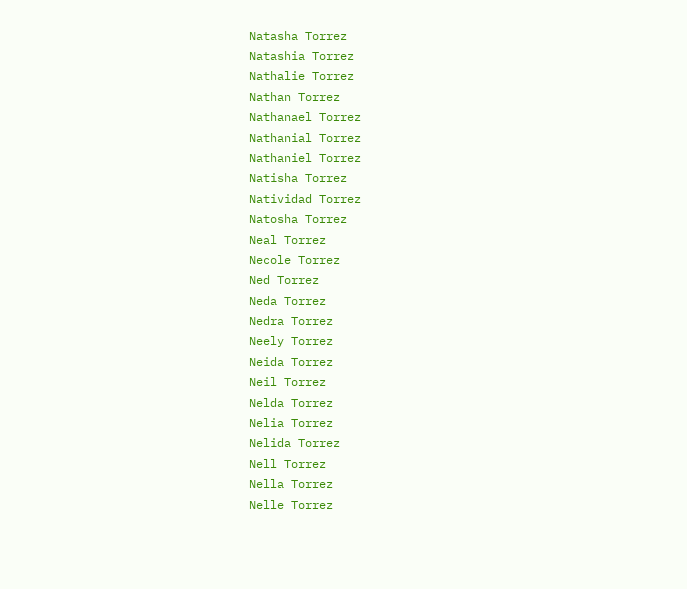Natasha Torrez
Natashia Torrez
Nathalie Torrez
Nathan Torrez
Nathanael Torrez
Nathanial Torrez
Nathaniel Torrez
Natisha Torrez
Natividad Torrez
Natosha Torrez
Neal Torrez
Necole Torrez
Ned Torrez
Neda Torrez
Nedra Torrez
Neely Torrez
Neida Torrez
Neil Torrez
Nelda Torrez
Nelia Torrez
Nelida Torrez
Nell Torrez
Nella Torrez
Nelle Torrez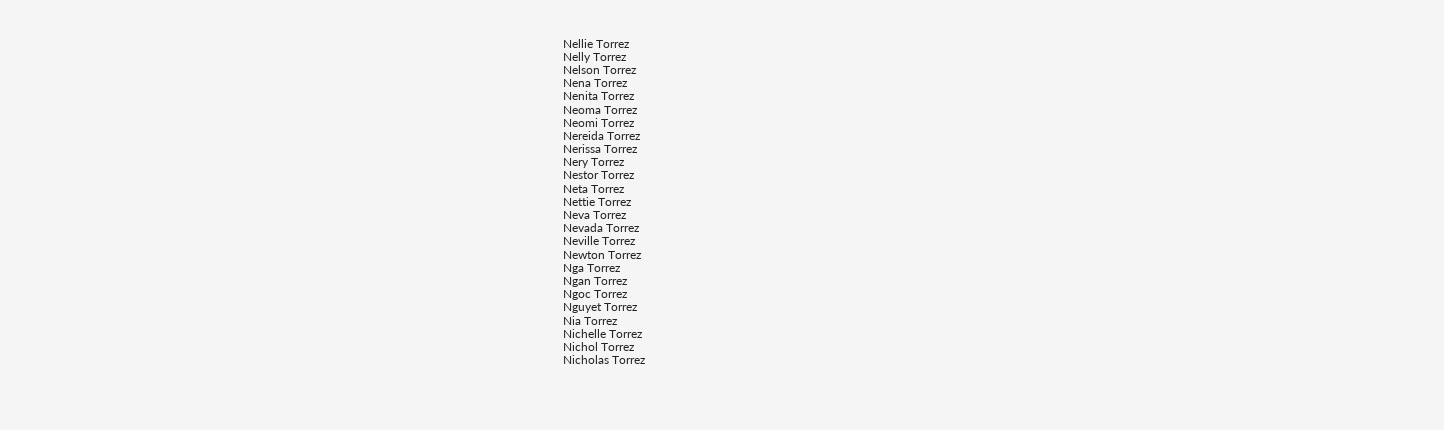Nellie Torrez
Nelly Torrez
Nelson Torrez
Nena Torrez
Nenita Torrez
Neoma Torrez
Neomi Torrez
Nereida Torrez
Nerissa Torrez
Nery Torrez
Nestor Torrez
Neta Torrez
Nettie Torrez
Neva Torrez
Nevada Torrez
Neville Torrez
Newton Torrez
Nga Torrez
Ngan Torrez
Ngoc Torrez
Nguyet Torrez
Nia Torrez
Nichelle Torrez
Nichol Torrez
Nicholas Torrez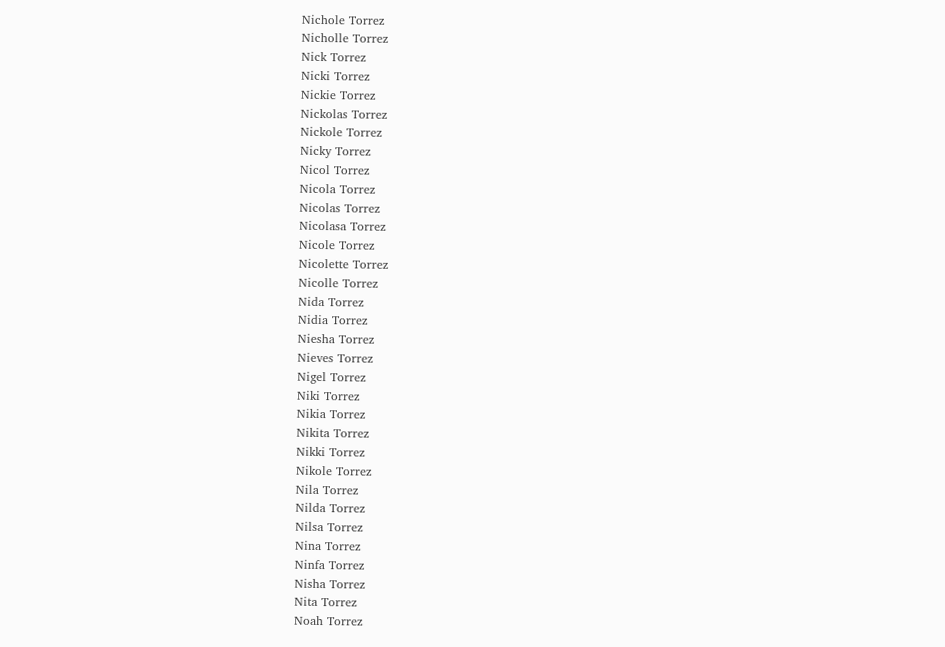Nichole Torrez
Nicholle Torrez
Nick Torrez
Nicki Torrez
Nickie Torrez
Nickolas Torrez
Nickole Torrez
Nicky Torrez
Nicol Torrez
Nicola Torrez
Nicolas Torrez
Nicolasa Torrez
Nicole Torrez
Nicolette Torrez
Nicolle Torrez
Nida Torrez
Nidia Torrez
Niesha Torrez
Nieves Torrez
Nigel Torrez
Niki Torrez
Nikia Torrez
Nikita Torrez
Nikki Torrez
Nikole Torrez
Nila Torrez
Nilda Torrez
Nilsa Torrez
Nina Torrez
Ninfa Torrez
Nisha Torrez
Nita Torrez
Noah Torrez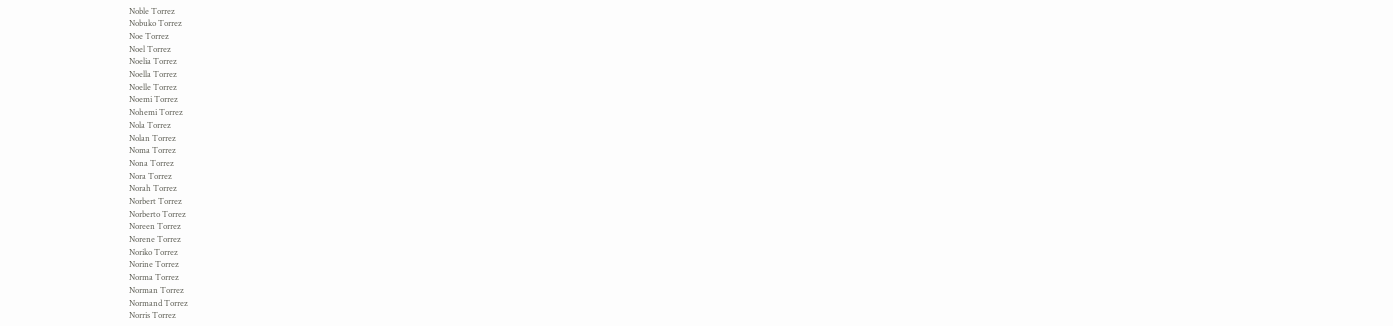Noble Torrez
Nobuko Torrez
Noe Torrez
Noel Torrez
Noelia Torrez
Noella Torrez
Noelle Torrez
Noemi Torrez
Nohemi Torrez
Nola Torrez
Nolan Torrez
Noma Torrez
Nona Torrez
Nora Torrez
Norah Torrez
Norbert Torrez
Norberto Torrez
Noreen Torrez
Norene Torrez
Noriko Torrez
Norine Torrez
Norma Torrez
Norman Torrez
Normand Torrez
Norris Torrez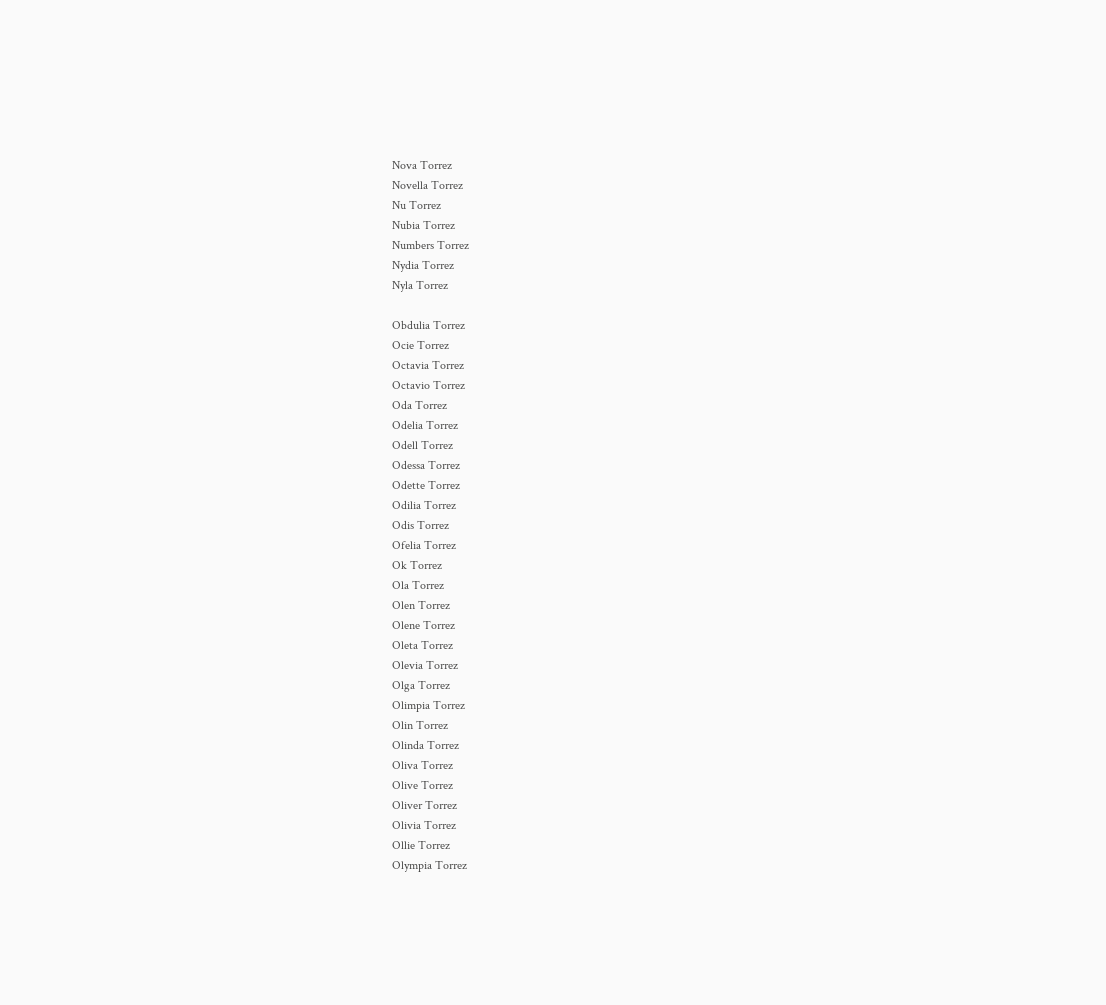Nova Torrez
Novella Torrez
Nu Torrez
Nubia Torrez
Numbers Torrez
Nydia Torrez
Nyla Torrez

Obdulia Torrez
Ocie Torrez
Octavia Torrez
Octavio Torrez
Oda Torrez
Odelia Torrez
Odell Torrez
Odessa Torrez
Odette Torrez
Odilia Torrez
Odis Torrez
Ofelia Torrez
Ok Torrez
Ola Torrez
Olen Torrez
Olene Torrez
Oleta Torrez
Olevia Torrez
Olga Torrez
Olimpia Torrez
Olin Torrez
Olinda Torrez
Oliva Torrez
Olive Torrez
Oliver Torrez
Olivia Torrez
Ollie Torrez
Olympia Torrez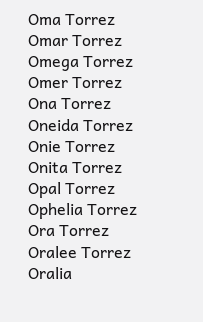Oma Torrez
Omar Torrez
Omega Torrez
Omer Torrez
Ona Torrez
Oneida Torrez
Onie Torrez
Onita Torrez
Opal Torrez
Ophelia Torrez
Ora Torrez
Oralee Torrez
Oralia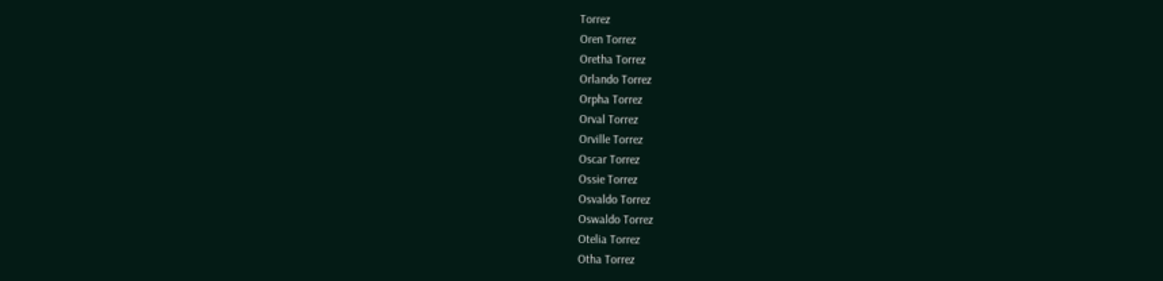Torrez
Oren Torrez
Oretha Torrez
Orlando Torrez
Orpha Torrez
Orval Torrez
Orville Torrez
Oscar Torrez
Ossie Torrez
Osvaldo Torrez
Oswaldo Torrez
Otelia Torrez
Otha Torrez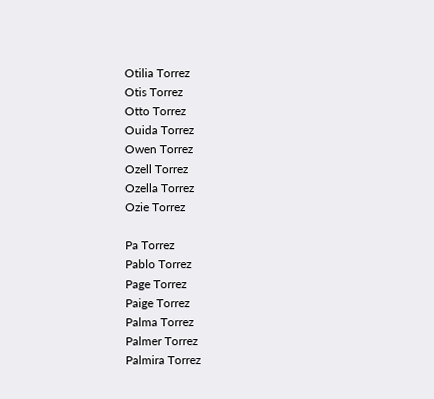Otilia Torrez
Otis Torrez
Otto Torrez
Ouida Torrez
Owen Torrez
Ozell Torrez
Ozella Torrez
Ozie Torrez

Pa Torrez
Pablo Torrez
Page Torrez
Paige Torrez
Palma Torrez
Palmer Torrez
Palmira Torrez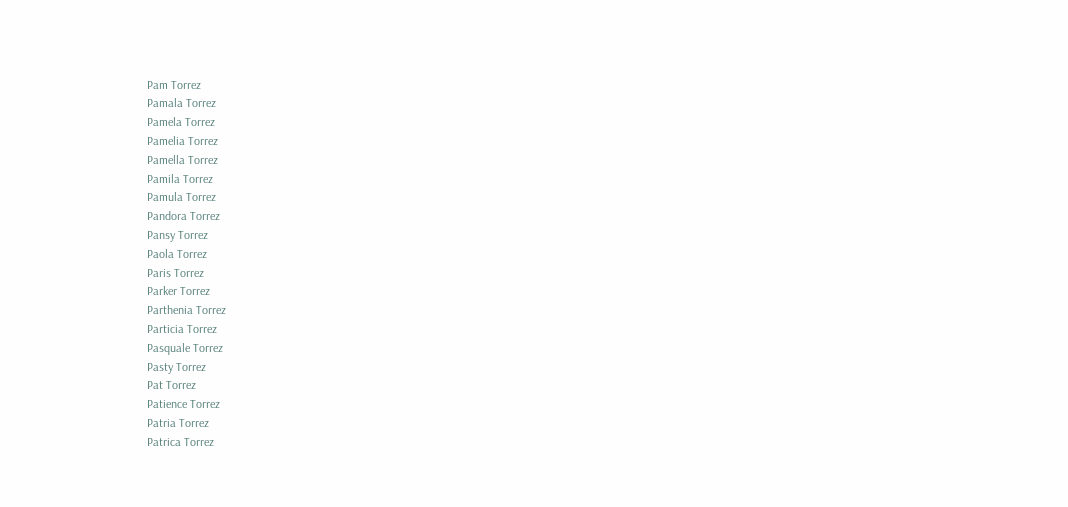Pam Torrez
Pamala Torrez
Pamela Torrez
Pamelia Torrez
Pamella Torrez
Pamila Torrez
Pamula Torrez
Pandora Torrez
Pansy Torrez
Paola Torrez
Paris Torrez
Parker Torrez
Parthenia Torrez
Particia Torrez
Pasquale Torrez
Pasty Torrez
Pat Torrez
Patience Torrez
Patria Torrez
Patrica Torrez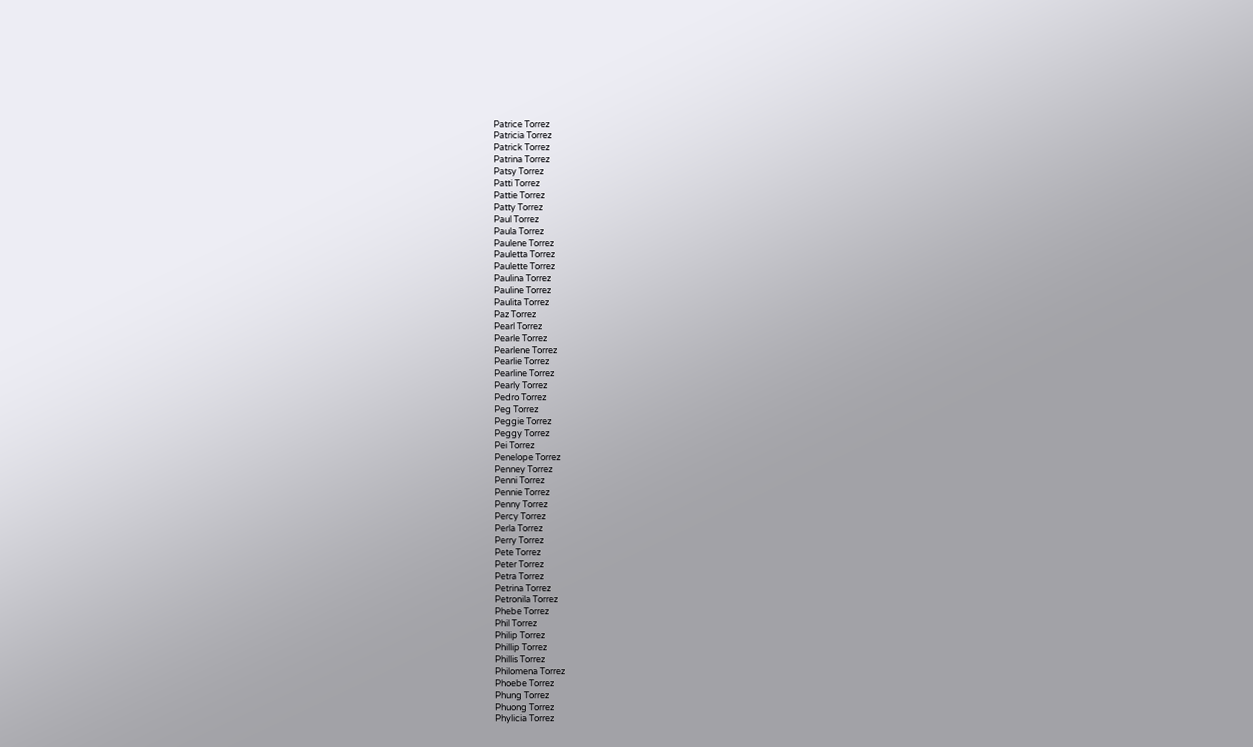Patrice Torrez
Patricia Torrez
Patrick Torrez
Patrina Torrez
Patsy Torrez
Patti Torrez
Pattie Torrez
Patty Torrez
Paul Torrez
Paula Torrez
Paulene Torrez
Pauletta Torrez
Paulette Torrez
Paulina Torrez
Pauline Torrez
Paulita Torrez
Paz Torrez
Pearl Torrez
Pearle Torrez
Pearlene Torrez
Pearlie Torrez
Pearline Torrez
Pearly Torrez
Pedro Torrez
Peg Torrez
Peggie Torrez
Peggy Torrez
Pei Torrez
Penelope Torrez
Penney Torrez
Penni Torrez
Pennie Torrez
Penny Torrez
Percy Torrez
Perla Torrez
Perry Torrez
Pete Torrez
Peter Torrez
Petra Torrez
Petrina Torrez
Petronila Torrez
Phebe Torrez
Phil Torrez
Philip Torrez
Phillip Torrez
Phillis Torrez
Philomena Torrez
Phoebe Torrez
Phung Torrez
Phuong Torrez
Phylicia Torrez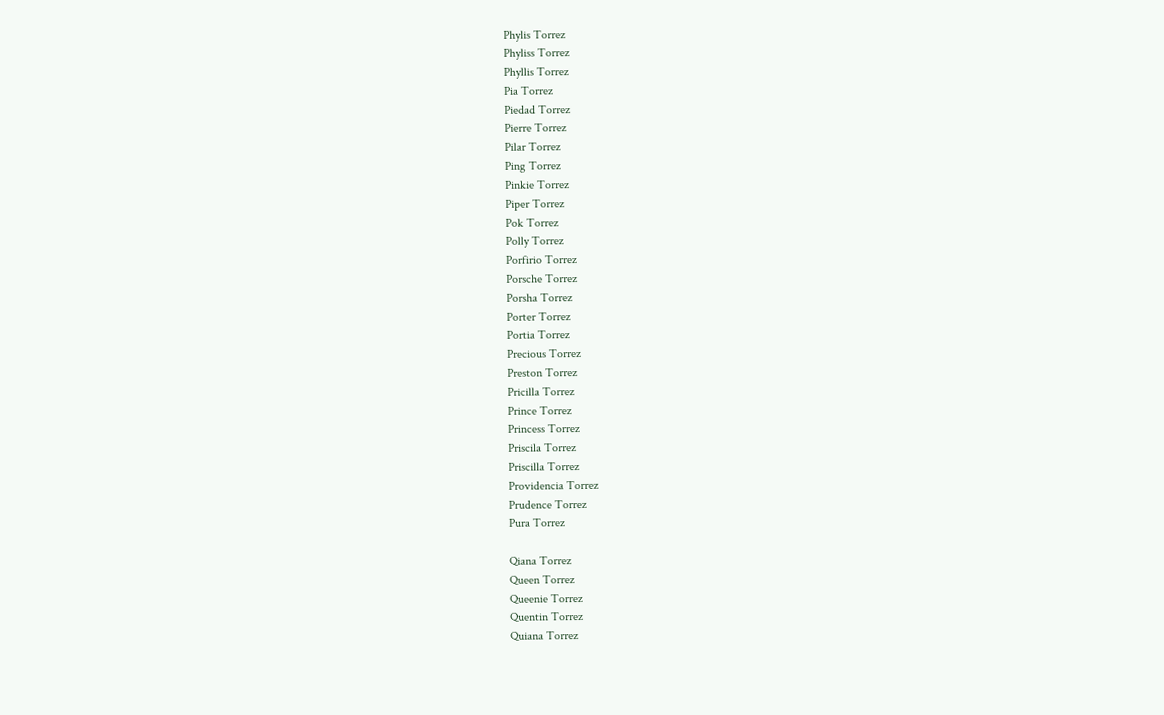Phylis Torrez
Phyliss Torrez
Phyllis Torrez
Pia Torrez
Piedad Torrez
Pierre Torrez
Pilar Torrez
Ping Torrez
Pinkie Torrez
Piper Torrez
Pok Torrez
Polly Torrez
Porfirio Torrez
Porsche Torrez
Porsha Torrez
Porter Torrez
Portia Torrez
Precious Torrez
Preston Torrez
Pricilla Torrez
Prince Torrez
Princess Torrez
Priscila Torrez
Priscilla Torrez
Providencia Torrez
Prudence Torrez
Pura Torrez

Qiana Torrez
Queen Torrez
Queenie Torrez
Quentin Torrez
Quiana Torrez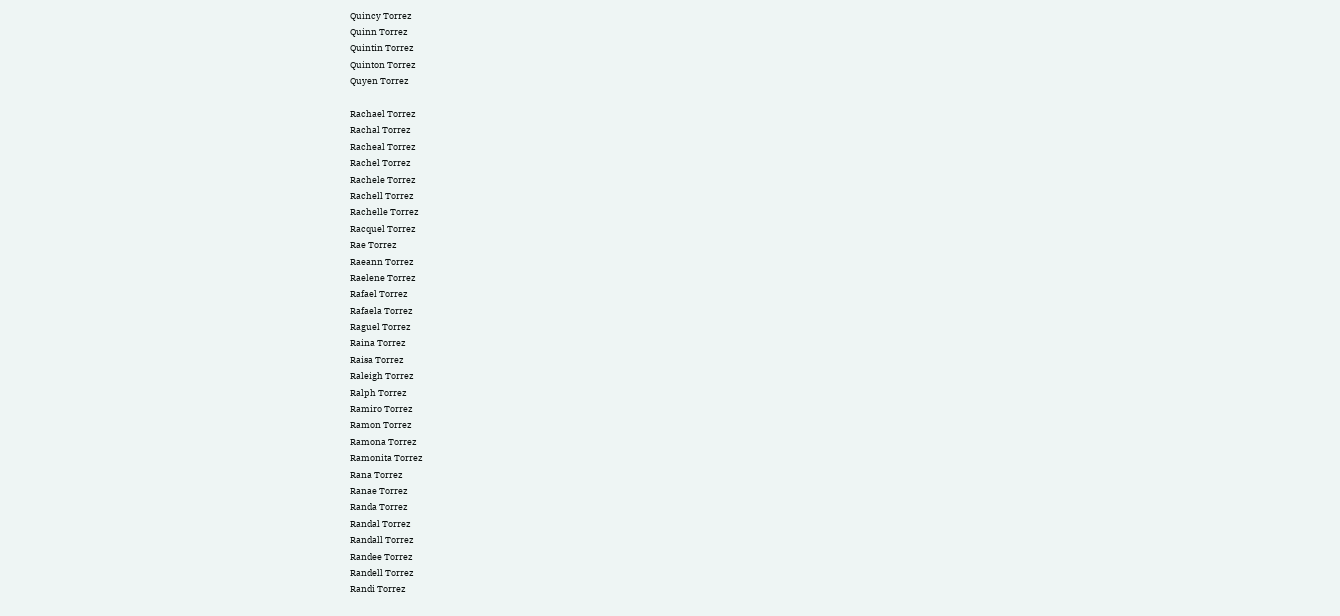Quincy Torrez
Quinn Torrez
Quintin Torrez
Quinton Torrez
Quyen Torrez

Rachael Torrez
Rachal Torrez
Racheal Torrez
Rachel Torrez
Rachele Torrez
Rachell Torrez
Rachelle Torrez
Racquel Torrez
Rae Torrez
Raeann Torrez
Raelene Torrez
Rafael Torrez
Rafaela Torrez
Raguel Torrez
Raina Torrez
Raisa Torrez
Raleigh Torrez
Ralph Torrez
Ramiro Torrez
Ramon Torrez
Ramona Torrez
Ramonita Torrez
Rana Torrez
Ranae Torrez
Randa Torrez
Randal Torrez
Randall Torrez
Randee Torrez
Randell Torrez
Randi Torrez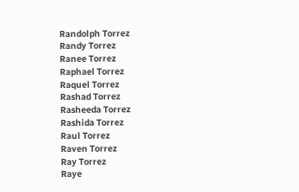Randolph Torrez
Randy Torrez
Ranee Torrez
Raphael Torrez
Raquel Torrez
Rashad Torrez
Rasheeda Torrez
Rashida Torrez
Raul Torrez
Raven Torrez
Ray Torrez
Raye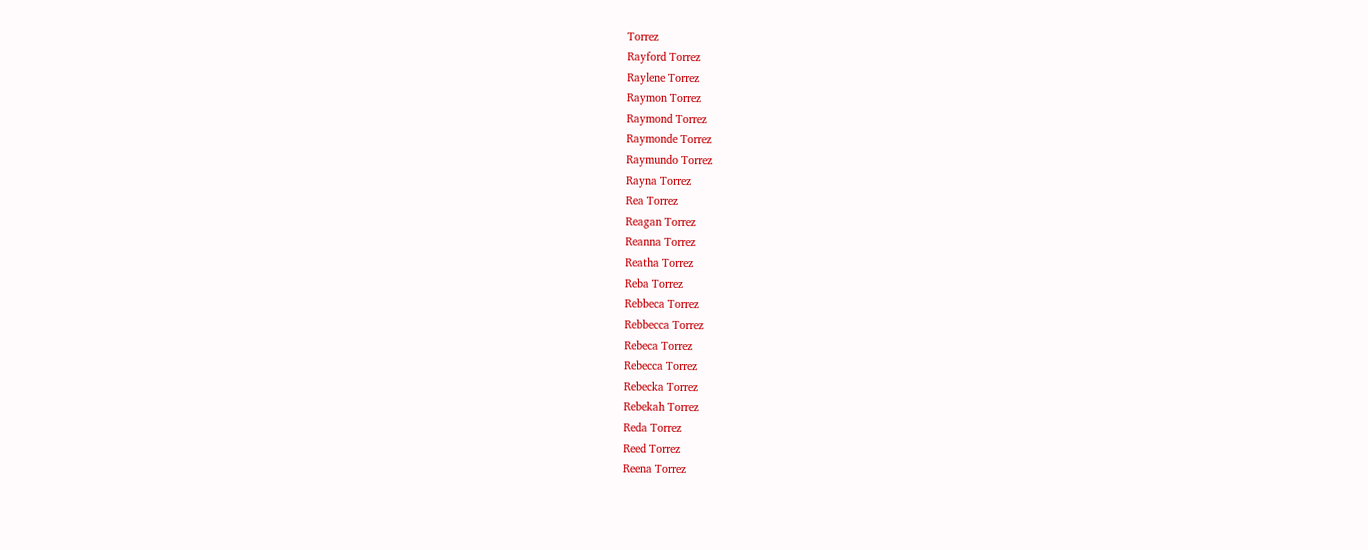Torrez
Rayford Torrez
Raylene Torrez
Raymon Torrez
Raymond Torrez
Raymonde Torrez
Raymundo Torrez
Rayna Torrez
Rea Torrez
Reagan Torrez
Reanna Torrez
Reatha Torrez
Reba Torrez
Rebbeca Torrez
Rebbecca Torrez
Rebeca Torrez
Rebecca Torrez
Rebecka Torrez
Rebekah Torrez
Reda Torrez
Reed Torrez
Reena Torrez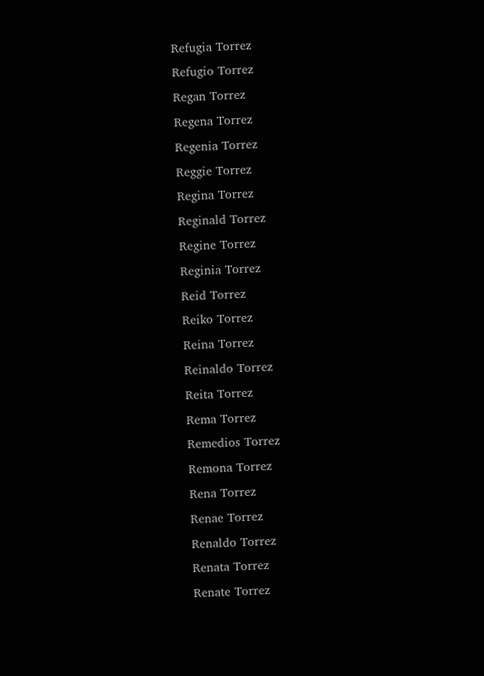Refugia Torrez
Refugio Torrez
Regan Torrez
Regena Torrez
Regenia Torrez
Reggie Torrez
Regina Torrez
Reginald Torrez
Regine Torrez
Reginia Torrez
Reid Torrez
Reiko Torrez
Reina Torrez
Reinaldo Torrez
Reita Torrez
Rema Torrez
Remedios Torrez
Remona Torrez
Rena Torrez
Renae Torrez
Renaldo Torrez
Renata Torrez
Renate Torrez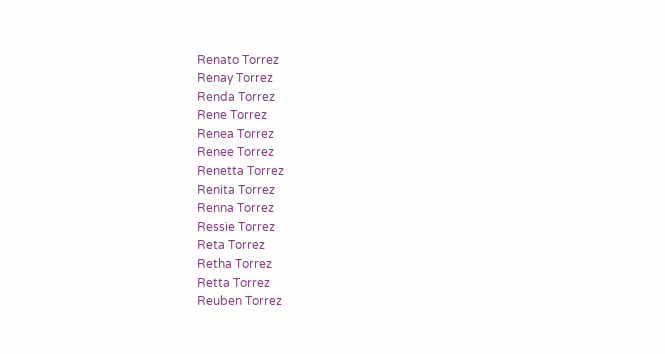Renato Torrez
Renay Torrez
Renda Torrez
Rene Torrez
Renea Torrez
Renee Torrez
Renetta Torrez
Renita Torrez
Renna Torrez
Ressie Torrez
Reta Torrez
Retha Torrez
Retta Torrez
Reuben Torrez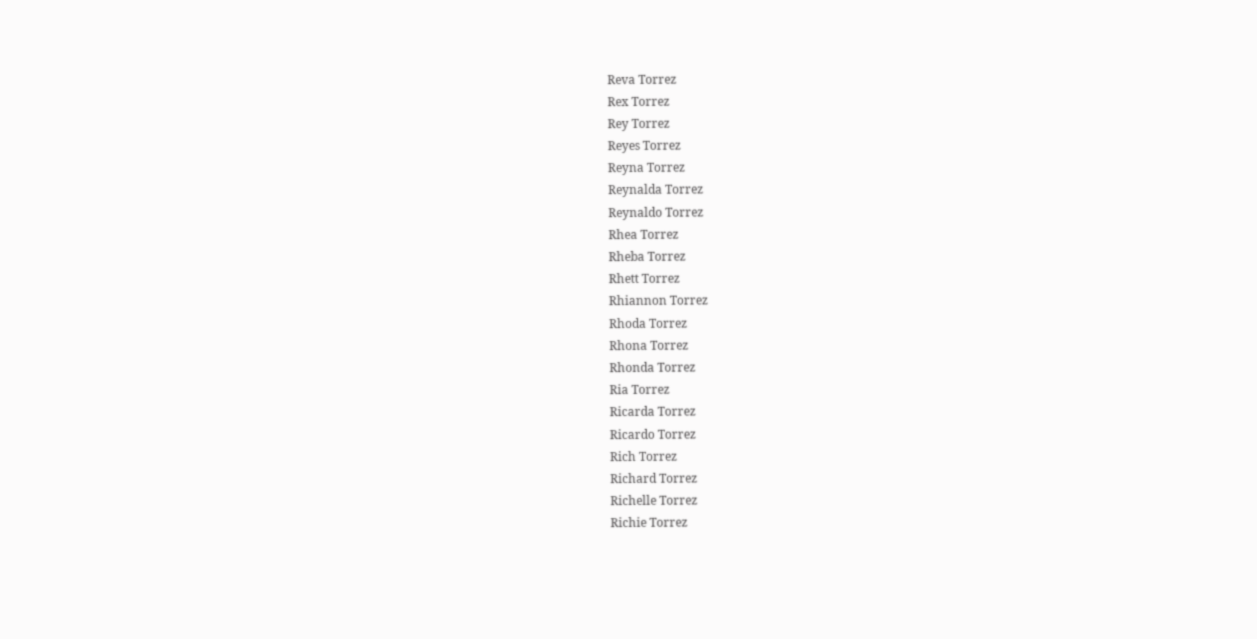Reva Torrez
Rex Torrez
Rey Torrez
Reyes Torrez
Reyna Torrez
Reynalda Torrez
Reynaldo Torrez
Rhea Torrez
Rheba Torrez
Rhett Torrez
Rhiannon Torrez
Rhoda Torrez
Rhona Torrez
Rhonda Torrez
Ria Torrez
Ricarda Torrez
Ricardo Torrez
Rich Torrez
Richard Torrez
Richelle Torrez
Richie Torrez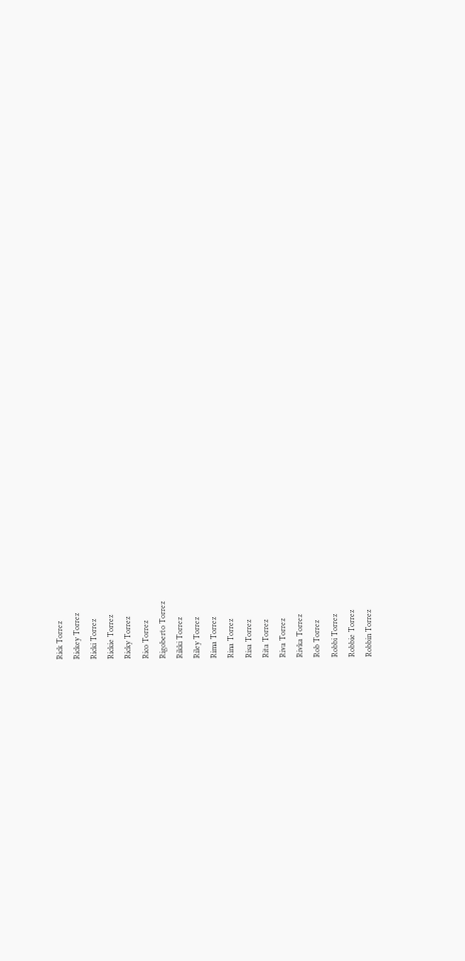Rick Torrez
Rickey Torrez
Ricki Torrez
Rickie Torrez
Ricky Torrez
Rico Torrez
Rigoberto Torrez
Rikki Torrez
Riley Torrez
Rima Torrez
Rina Torrez
Risa Torrez
Rita Torrez
Riva Torrez
Rivka Torrez
Rob Torrez
Robbi Torrez
Robbie Torrez
Robbin Torrez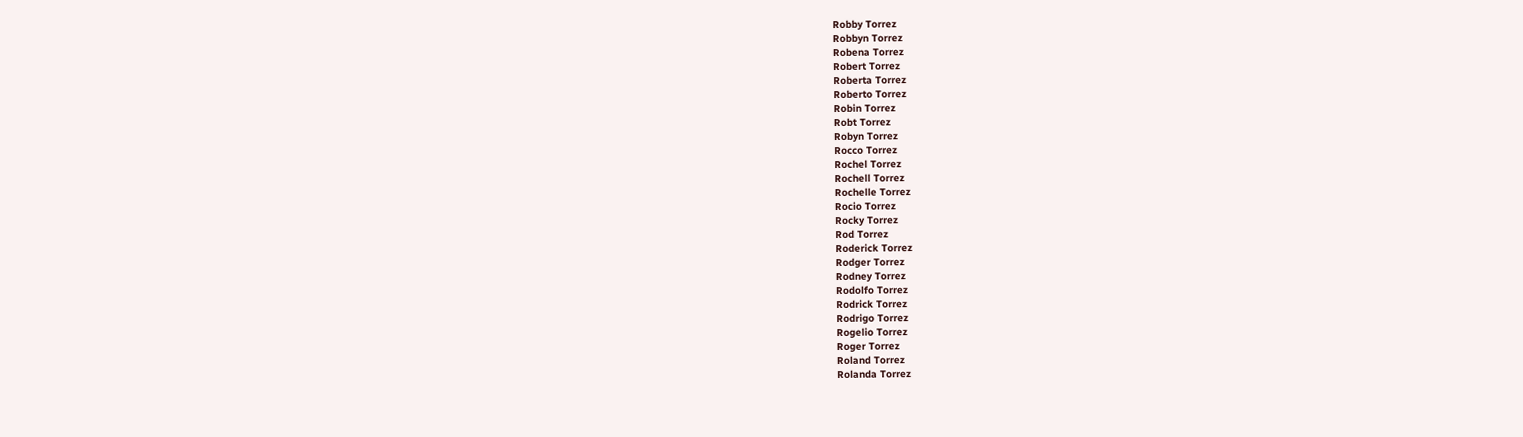Robby Torrez
Robbyn Torrez
Robena Torrez
Robert Torrez
Roberta Torrez
Roberto Torrez
Robin Torrez
Robt Torrez
Robyn Torrez
Rocco Torrez
Rochel Torrez
Rochell Torrez
Rochelle Torrez
Rocio Torrez
Rocky Torrez
Rod Torrez
Roderick Torrez
Rodger Torrez
Rodney Torrez
Rodolfo Torrez
Rodrick Torrez
Rodrigo Torrez
Rogelio Torrez
Roger Torrez
Roland Torrez
Rolanda Torrez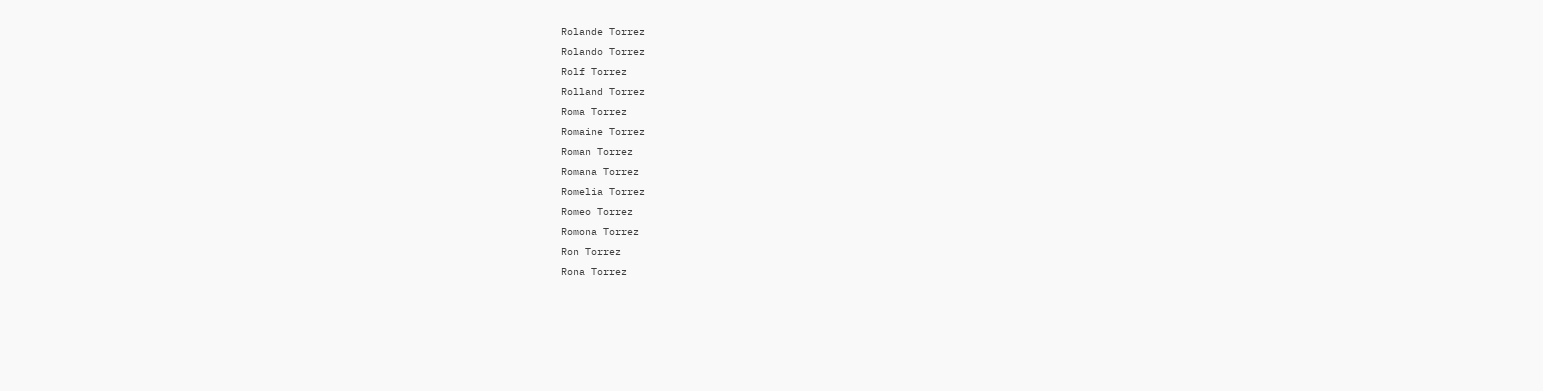Rolande Torrez
Rolando Torrez
Rolf Torrez
Rolland Torrez
Roma Torrez
Romaine Torrez
Roman Torrez
Romana Torrez
Romelia Torrez
Romeo Torrez
Romona Torrez
Ron Torrez
Rona Torrez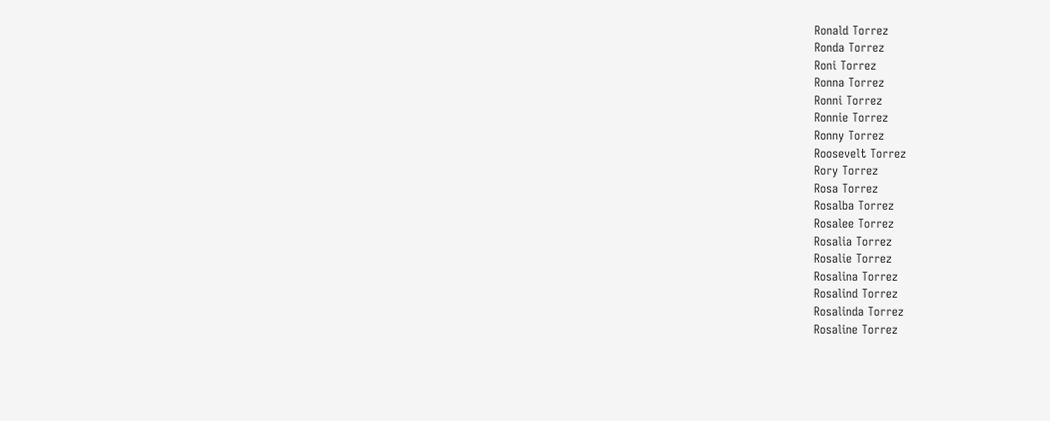Ronald Torrez
Ronda Torrez
Roni Torrez
Ronna Torrez
Ronni Torrez
Ronnie Torrez
Ronny Torrez
Roosevelt Torrez
Rory Torrez
Rosa Torrez
Rosalba Torrez
Rosalee Torrez
Rosalia Torrez
Rosalie Torrez
Rosalina Torrez
Rosalind Torrez
Rosalinda Torrez
Rosaline Torrez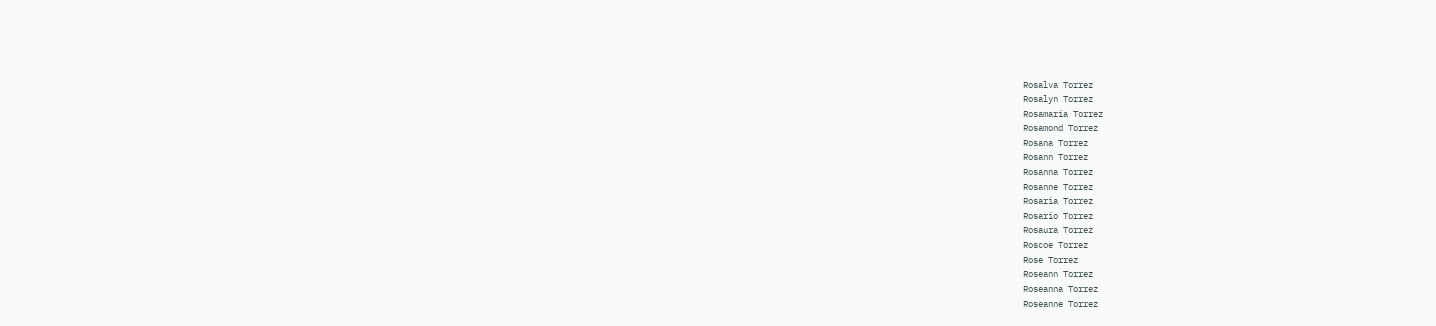Rosalva Torrez
Rosalyn Torrez
Rosamaria Torrez
Rosamond Torrez
Rosana Torrez
Rosann Torrez
Rosanna Torrez
Rosanne Torrez
Rosaria Torrez
Rosario Torrez
Rosaura Torrez
Roscoe Torrez
Rose Torrez
Roseann Torrez
Roseanna Torrez
Roseanne Torrez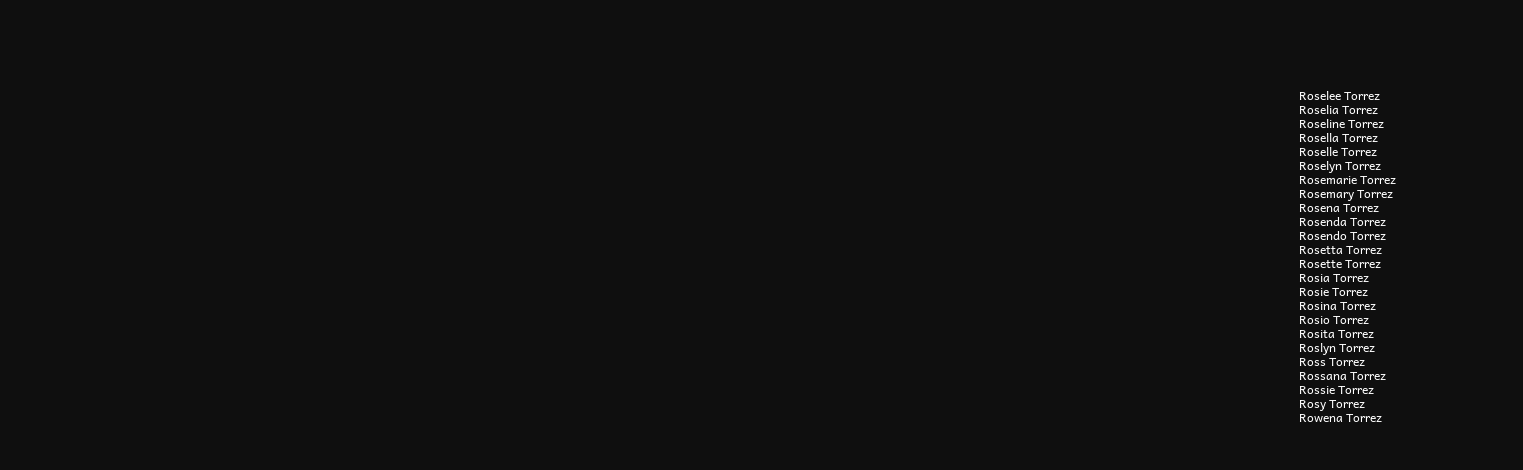Roselee Torrez
Roselia Torrez
Roseline Torrez
Rosella Torrez
Roselle Torrez
Roselyn Torrez
Rosemarie Torrez
Rosemary Torrez
Rosena Torrez
Rosenda Torrez
Rosendo Torrez
Rosetta Torrez
Rosette Torrez
Rosia Torrez
Rosie Torrez
Rosina Torrez
Rosio Torrez
Rosita Torrez
Roslyn Torrez
Ross Torrez
Rossana Torrez
Rossie Torrez
Rosy Torrez
Rowena Torrez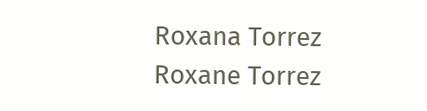Roxana Torrez
Roxane Torrez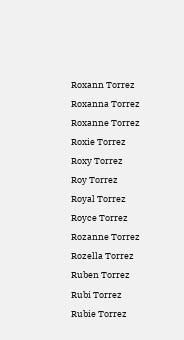Roxann Torrez
Roxanna Torrez
Roxanne Torrez
Roxie Torrez
Roxy Torrez
Roy Torrez
Royal Torrez
Royce Torrez
Rozanne Torrez
Rozella Torrez
Ruben Torrez
Rubi Torrez
Rubie Torrez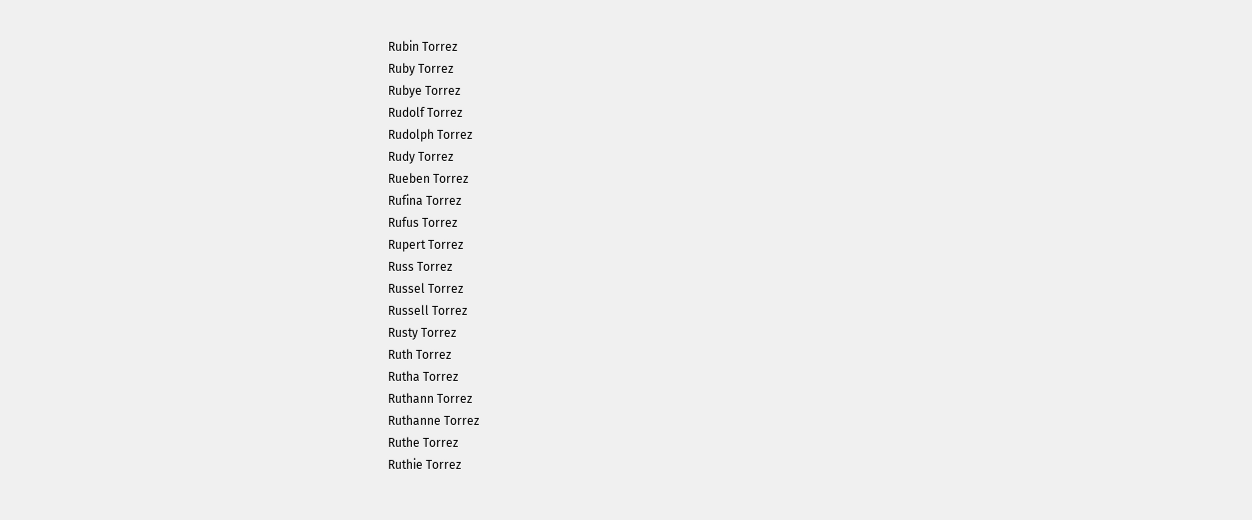Rubin Torrez
Ruby Torrez
Rubye Torrez
Rudolf Torrez
Rudolph Torrez
Rudy Torrez
Rueben Torrez
Rufina Torrez
Rufus Torrez
Rupert Torrez
Russ Torrez
Russel Torrez
Russell Torrez
Rusty Torrez
Ruth Torrez
Rutha Torrez
Ruthann Torrez
Ruthanne Torrez
Ruthe Torrez
Ruthie Torrez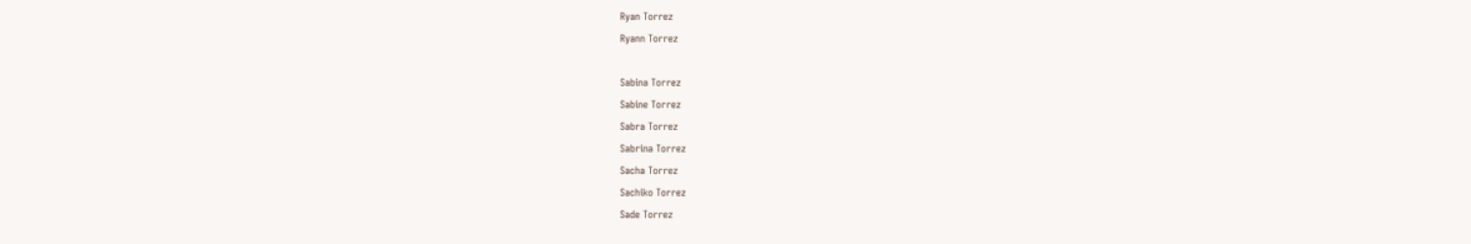Ryan Torrez
Ryann Torrez

Sabina Torrez
Sabine Torrez
Sabra Torrez
Sabrina Torrez
Sacha Torrez
Sachiko Torrez
Sade Torrez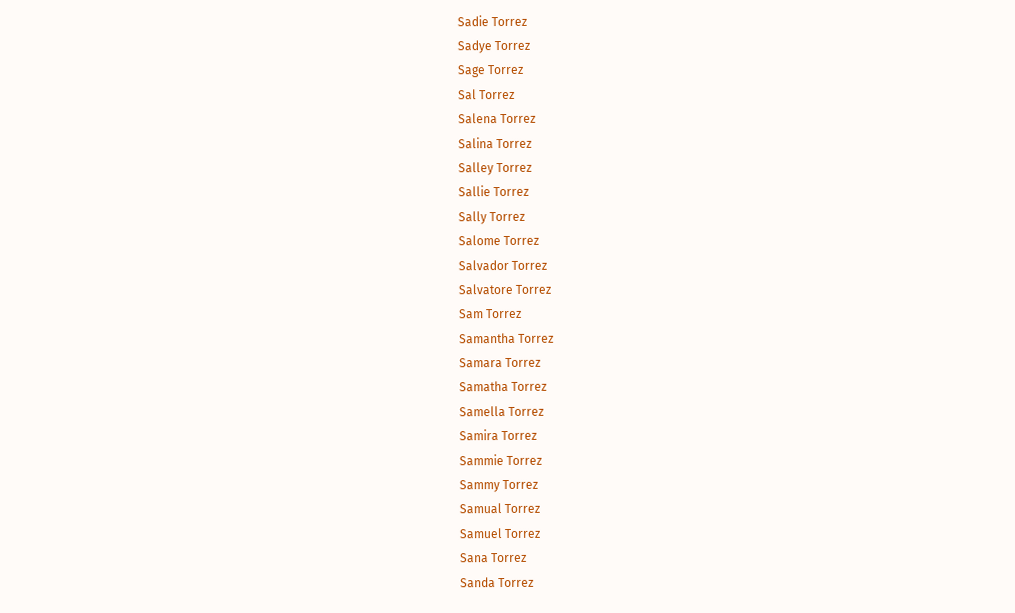Sadie Torrez
Sadye Torrez
Sage Torrez
Sal Torrez
Salena Torrez
Salina Torrez
Salley Torrez
Sallie Torrez
Sally Torrez
Salome Torrez
Salvador Torrez
Salvatore Torrez
Sam Torrez
Samantha Torrez
Samara Torrez
Samatha Torrez
Samella Torrez
Samira Torrez
Sammie Torrez
Sammy Torrez
Samual Torrez
Samuel Torrez
Sana Torrez
Sanda Torrez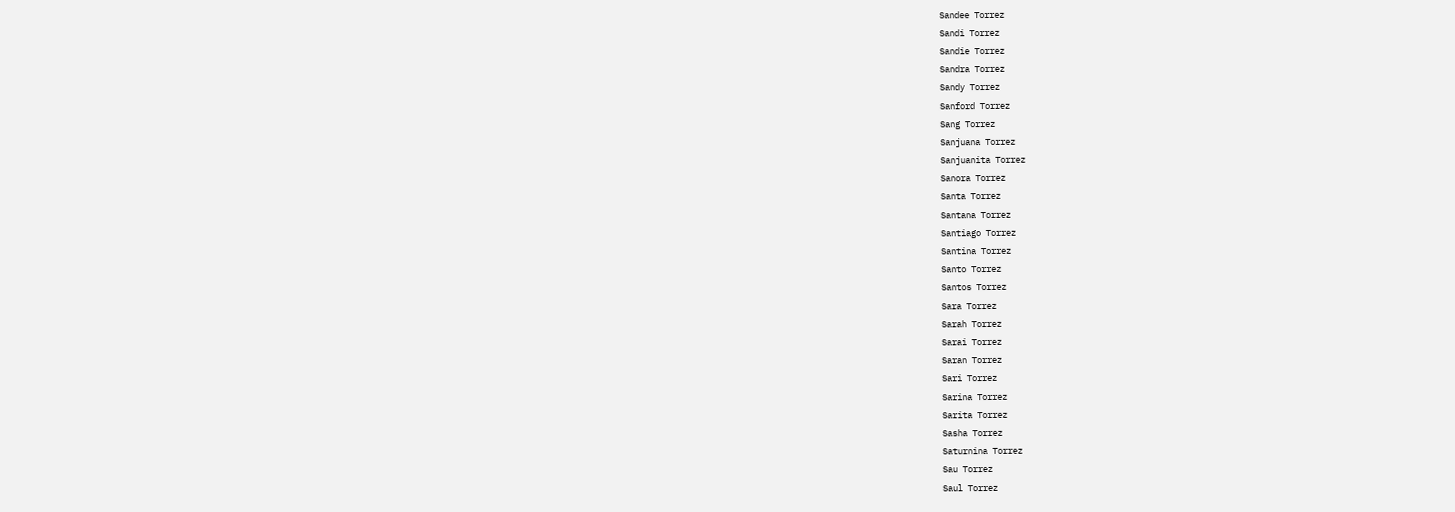Sandee Torrez
Sandi Torrez
Sandie Torrez
Sandra Torrez
Sandy Torrez
Sanford Torrez
Sang Torrez
Sanjuana Torrez
Sanjuanita Torrez
Sanora Torrez
Santa Torrez
Santana Torrez
Santiago Torrez
Santina Torrez
Santo Torrez
Santos Torrez
Sara Torrez
Sarah Torrez
Sarai Torrez
Saran Torrez
Sari Torrez
Sarina Torrez
Sarita Torrez
Sasha Torrez
Saturnina Torrez
Sau Torrez
Saul Torrez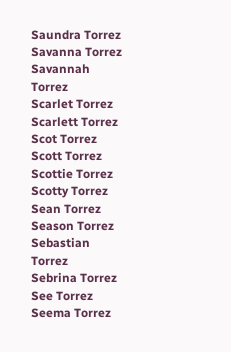Saundra Torrez
Savanna Torrez
Savannah Torrez
Scarlet Torrez
Scarlett Torrez
Scot Torrez
Scott Torrez
Scottie Torrez
Scotty Torrez
Sean Torrez
Season Torrez
Sebastian Torrez
Sebrina Torrez
See Torrez
Seema Torrez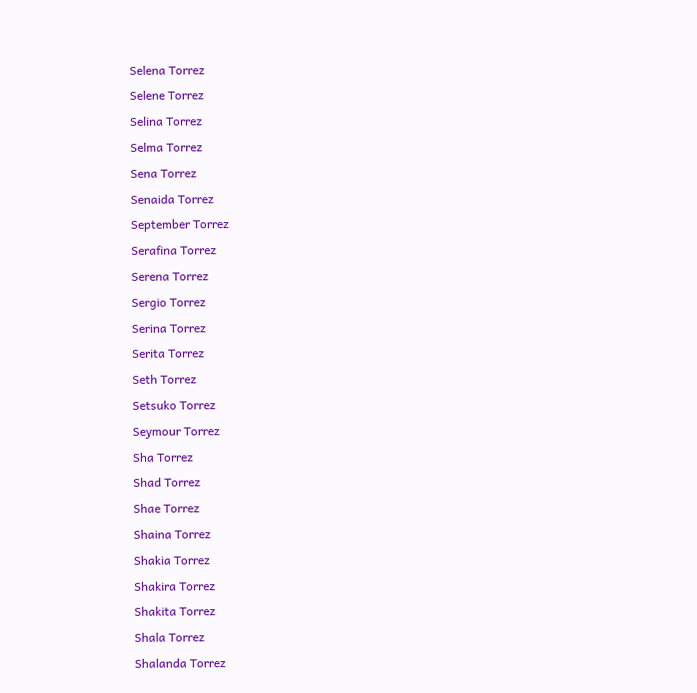Selena Torrez
Selene Torrez
Selina Torrez
Selma Torrez
Sena Torrez
Senaida Torrez
September Torrez
Serafina Torrez
Serena Torrez
Sergio Torrez
Serina Torrez
Serita Torrez
Seth Torrez
Setsuko Torrez
Seymour Torrez
Sha Torrez
Shad Torrez
Shae Torrez
Shaina Torrez
Shakia Torrez
Shakira Torrez
Shakita Torrez
Shala Torrez
Shalanda Torrez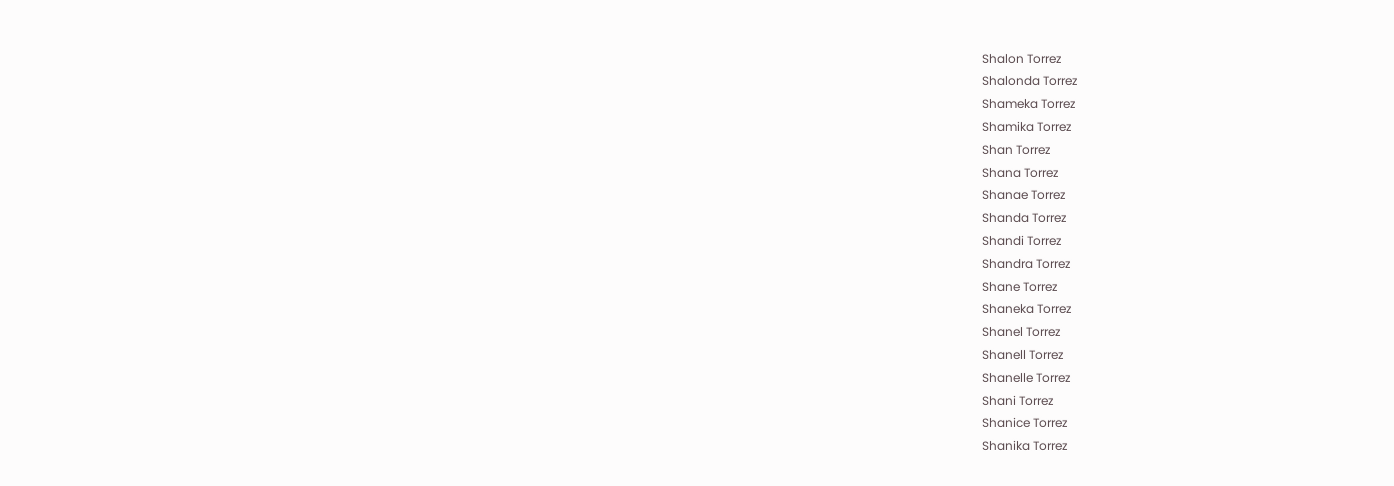Shalon Torrez
Shalonda Torrez
Shameka Torrez
Shamika Torrez
Shan Torrez
Shana Torrez
Shanae Torrez
Shanda Torrez
Shandi Torrez
Shandra Torrez
Shane Torrez
Shaneka Torrez
Shanel Torrez
Shanell Torrez
Shanelle Torrez
Shani Torrez
Shanice Torrez
Shanika Torrez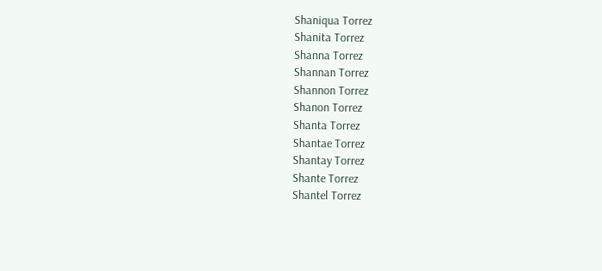Shaniqua Torrez
Shanita Torrez
Shanna Torrez
Shannan Torrez
Shannon Torrez
Shanon Torrez
Shanta Torrez
Shantae Torrez
Shantay Torrez
Shante Torrez
Shantel Torrez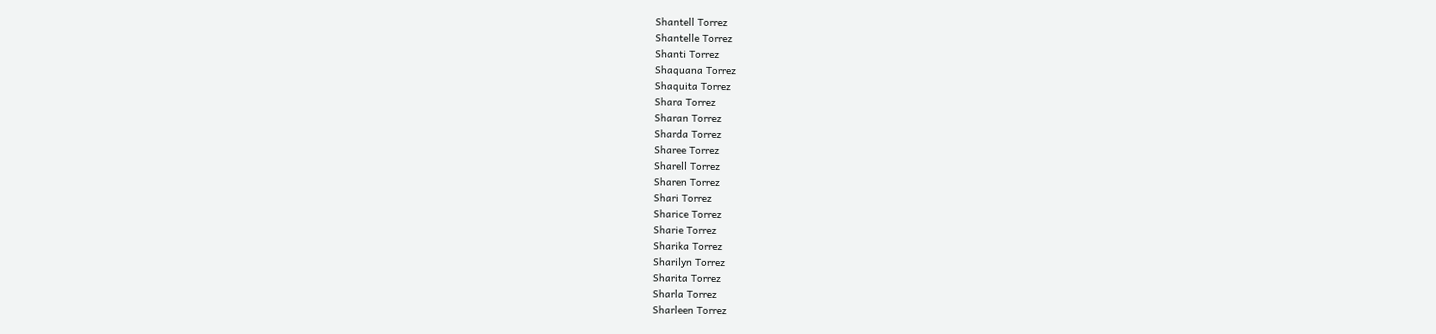Shantell Torrez
Shantelle Torrez
Shanti Torrez
Shaquana Torrez
Shaquita Torrez
Shara Torrez
Sharan Torrez
Sharda Torrez
Sharee Torrez
Sharell Torrez
Sharen Torrez
Shari Torrez
Sharice Torrez
Sharie Torrez
Sharika Torrez
Sharilyn Torrez
Sharita Torrez
Sharla Torrez
Sharleen Torrez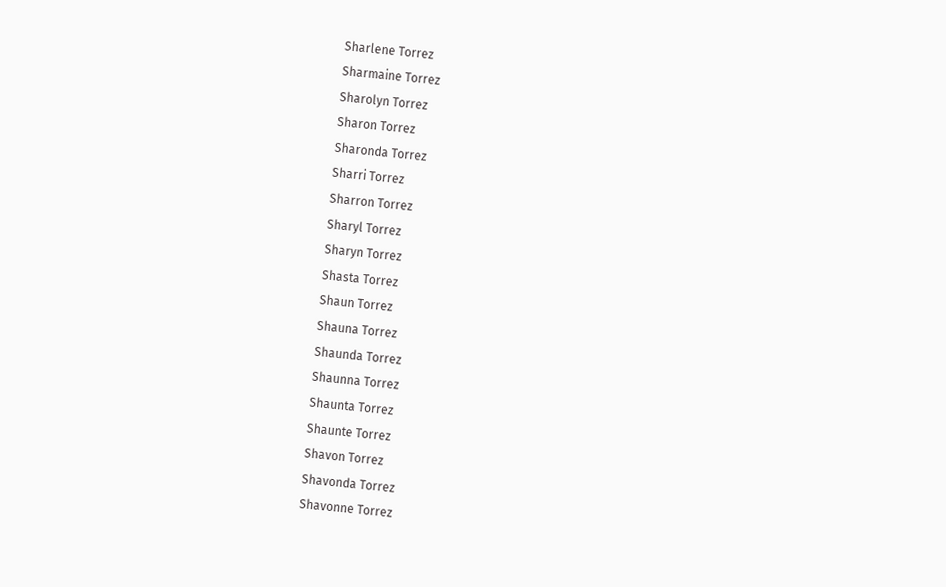Sharlene Torrez
Sharmaine Torrez
Sharolyn Torrez
Sharon Torrez
Sharonda Torrez
Sharri Torrez
Sharron Torrez
Sharyl Torrez
Sharyn Torrez
Shasta Torrez
Shaun Torrez
Shauna Torrez
Shaunda Torrez
Shaunna Torrez
Shaunta Torrez
Shaunte Torrez
Shavon Torrez
Shavonda Torrez
Shavonne Torrez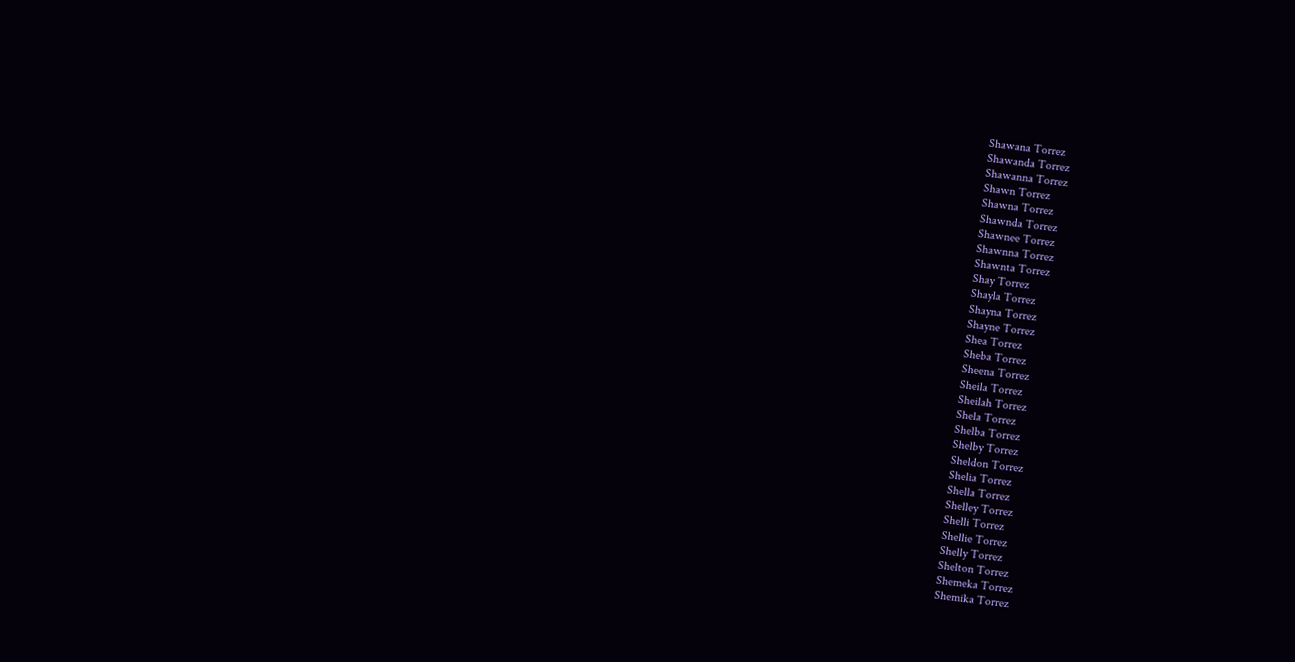Shawana Torrez
Shawanda Torrez
Shawanna Torrez
Shawn Torrez
Shawna Torrez
Shawnda Torrez
Shawnee Torrez
Shawnna Torrez
Shawnta Torrez
Shay Torrez
Shayla Torrez
Shayna Torrez
Shayne Torrez
Shea Torrez
Sheba Torrez
Sheena Torrez
Sheila Torrez
Sheilah Torrez
Shela Torrez
Shelba Torrez
Shelby Torrez
Sheldon Torrez
Shelia Torrez
Shella Torrez
Shelley Torrez
Shelli Torrez
Shellie Torrez
Shelly Torrez
Shelton Torrez
Shemeka Torrez
Shemika Torrez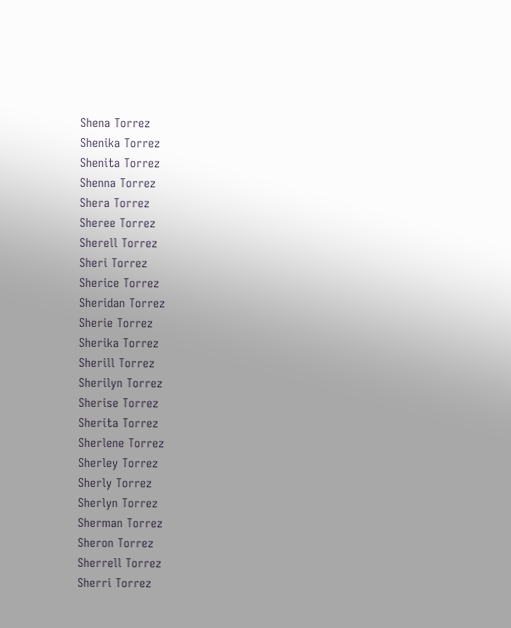Shena Torrez
Shenika Torrez
Shenita Torrez
Shenna Torrez
Shera Torrez
Sheree Torrez
Sherell Torrez
Sheri Torrez
Sherice Torrez
Sheridan Torrez
Sherie Torrez
Sherika Torrez
Sherill Torrez
Sherilyn Torrez
Sherise Torrez
Sherita Torrez
Sherlene Torrez
Sherley Torrez
Sherly Torrez
Sherlyn Torrez
Sherman Torrez
Sheron Torrez
Sherrell Torrez
Sherri Torrez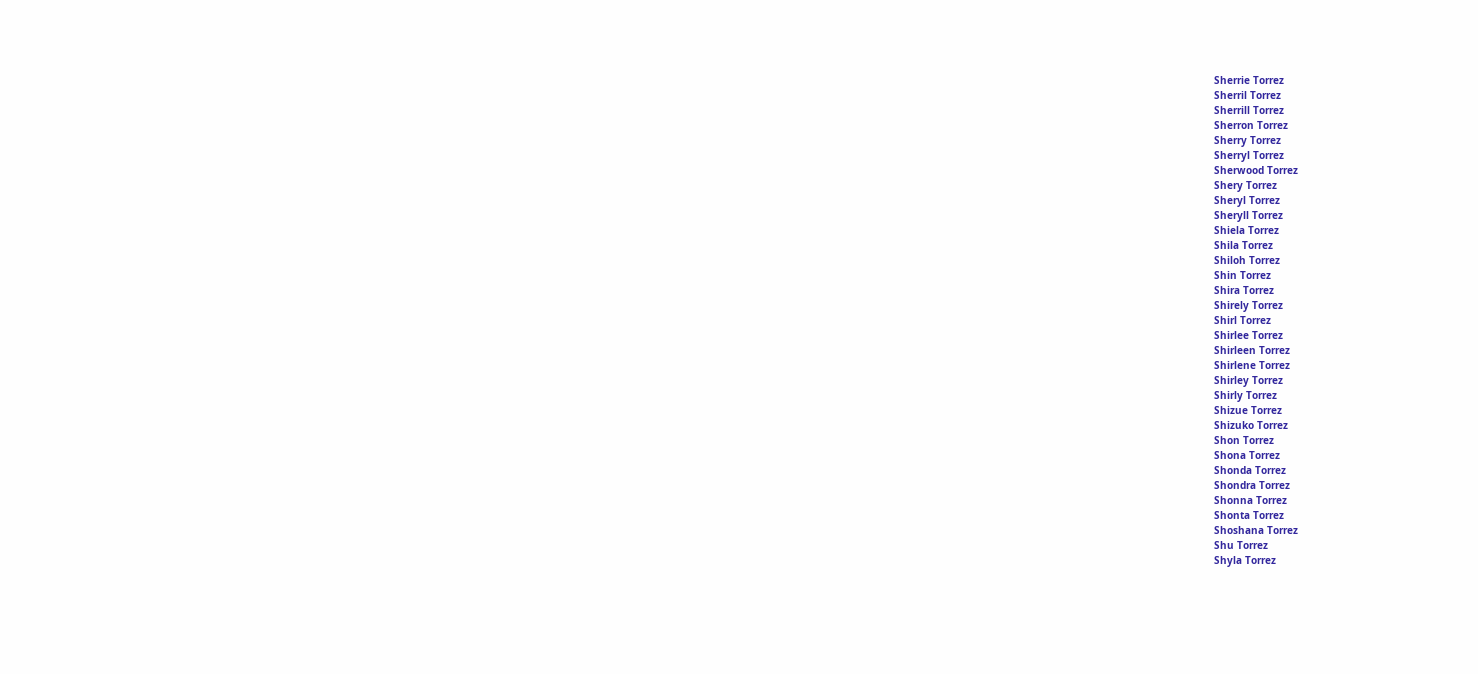Sherrie Torrez
Sherril Torrez
Sherrill Torrez
Sherron Torrez
Sherry Torrez
Sherryl Torrez
Sherwood Torrez
Shery Torrez
Sheryl Torrez
Sheryll Torrez
Shiela Torrez
Shila Torrez
Shiloh Torrez
Shin Torrez
Shira Torrez
Shirely Torrez
Shirl Torrez
Shirlee Torrez
Shirleen Torrez
Shirlene Torrez
Shirley Torrez
Shirly Torrez
Shizue Torrez
Shizuko Torrez
Shon Torrez
Shona Torrez
Shonda Torrez
Shondra Torrez
Shonna Torrez
Shonta Torrez
Shoshana Torrez
Shu Torrez
Shyla Torrez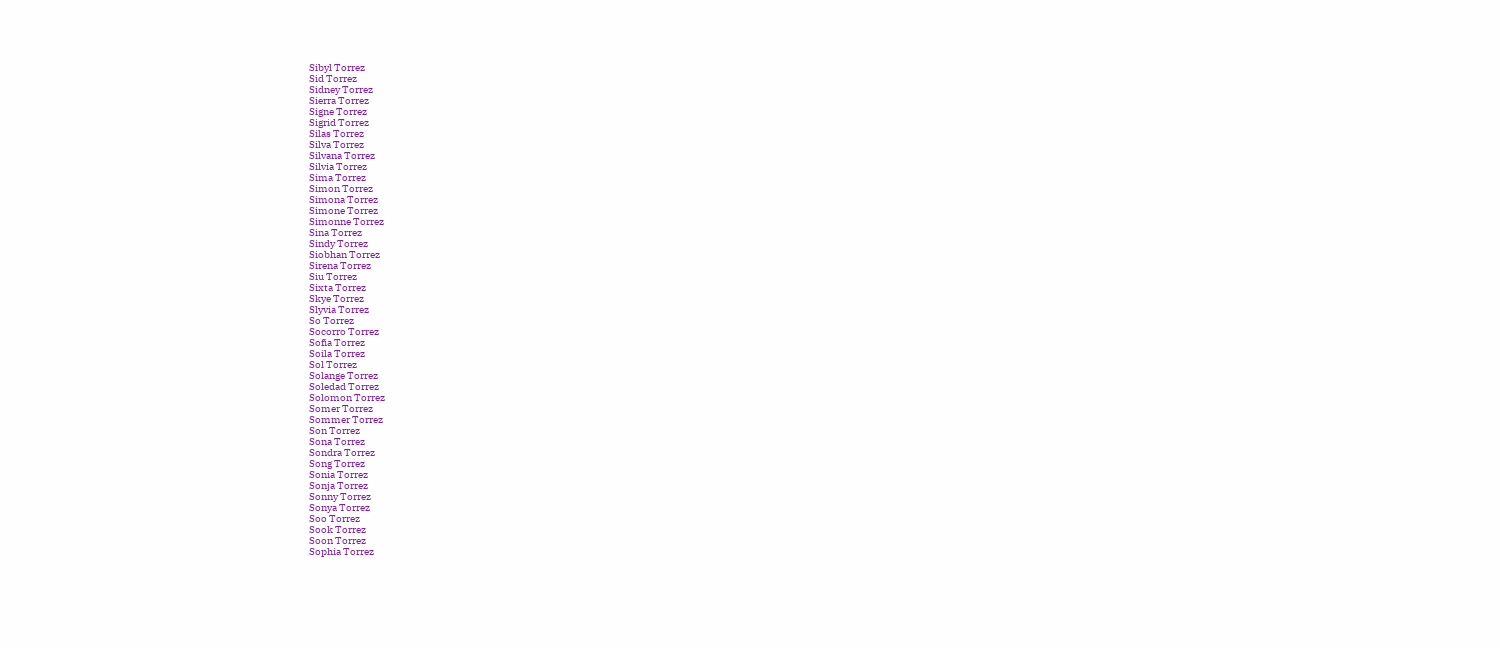Sibyl Torrez
Sid Torrez
Sidney Torrez
Sierra Torrez
Signe Torrez
Sigrid Torrez
Silas Torrez
Silva Torrez
Silvana Torrez
Silvia Torrez
Sima Torrez
Simon Torrez
Simona Torrez
Simone Torrez
Simonne Torrez
Sina Torrez
Sindy Torrez
Siobhan Torrez
Sirena Torrez
Siu Torrez
Sixta Torrez
Skye Torrez
Slyvia Torrez
So Torrez
Socorro Torrez
Sofia Torrez
Soila Torrez
Sol Torrez
Solange Torrez
Soledad Torrez
Solomon Torrez
Somer Torrez
Sommer Torrez
Son Torrez
Sona Torrez
Sondra Torrez
Song Torrez
Sonia Torrez
Sonja Torrez
Sonny Torrez
Sonya Torrez
Soo Torrez
Sook Torrez
Soon Torrez
Sophia Torrez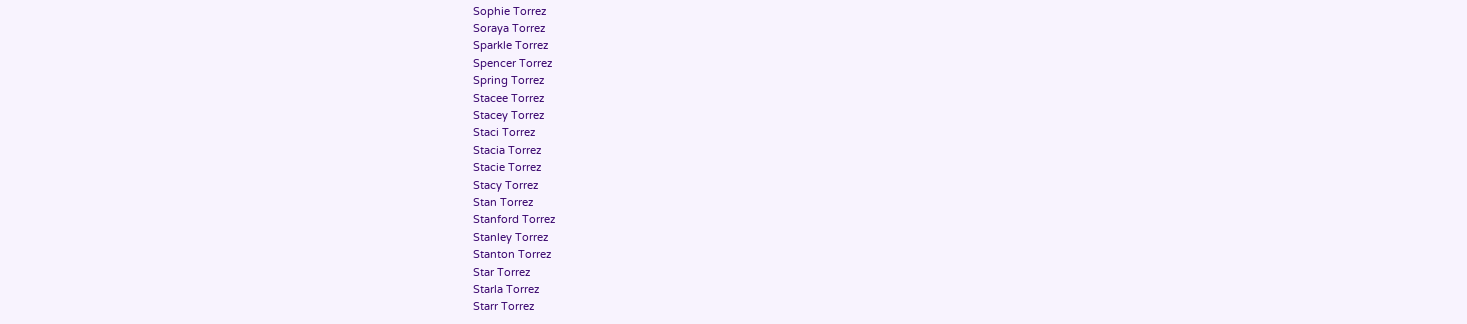Sophie Torrez
Soraya Torrez
Sparkle Torrez
Spencer Torrez
Spring Torrez
Stacee Torrez
Stacey Torrez
Staci Torrez
Stacia Torrez
Stacie Torrez
Stacy Torrez
Stan Torrez
Stanford Torrez
Stanley Torrez
Stanton Torrez
Star Torrez
Starla Torrez
Starr Torrez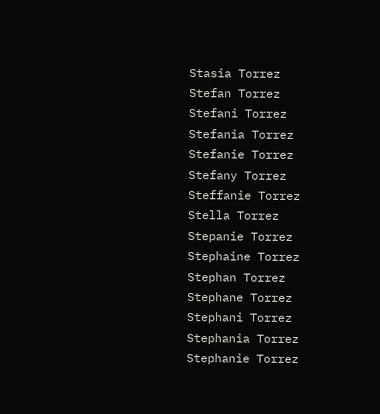Stasia Torrez
Stefan Torrez
Stefani Torrez
Stefania Torrez
Stefanie Torrez
Stefany Torrez
Steffanie Torrez
Stella Torrez
Stepanie Torrez
Stephaine Torrez
Stephan Torrez
Stephane Torrez
Stephani Torrez
Stephania Torrez
Stephanie Torrez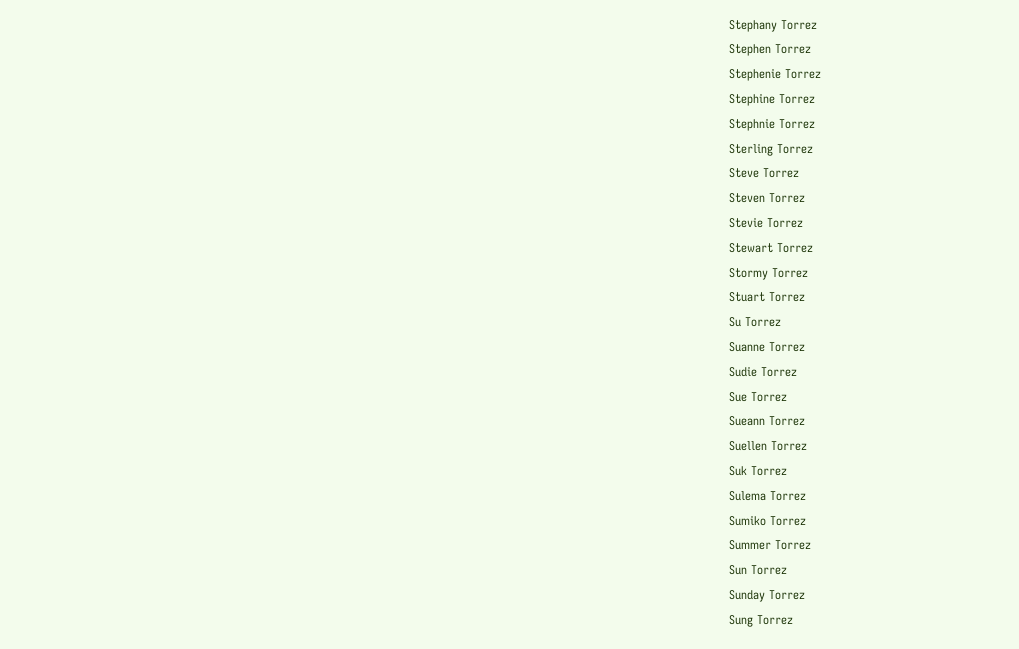Stephany Torrez
Stephen Torrez
Stephenie Torrez
Stephine Torrez
Stephnie Torrez
Sterling Torrez
Steve Torrez
Steven Torrez
Stevie Torrez
Stewart Torrez
Stormy Torrez
Stuart Torrez
Su Torrez
Suanne Torrez
Sudie Torrez
Sue Torrez
Sueann Torrez
Suellen Torrez
Suk Torrez
Sulema Torrez
Sumiko Torrez
Summer Torrez
Sun Torrez
Sunday Torrez
Sung Torrez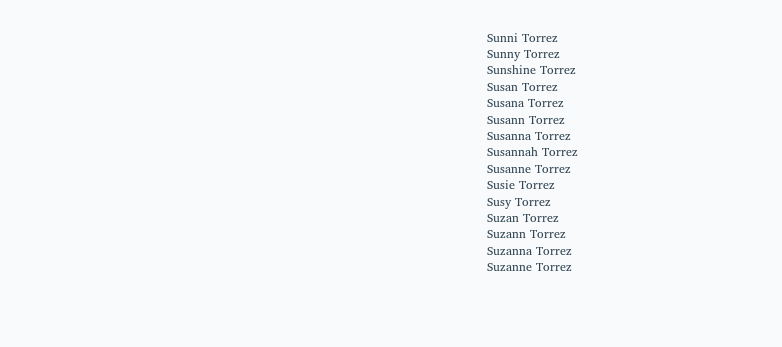Sunni Torrez
Sunny Torrez
Sunshine Torrez
Susan Torrez
Susana Torrez
Susann Torrez
Susanna Torrez
Susannah Torrez
Susanne Torrez
Susie Torrez
Susy Torrez
Suzan Torrez
Suzann Torrez
Suzanna Torrez
Suzanne Torrez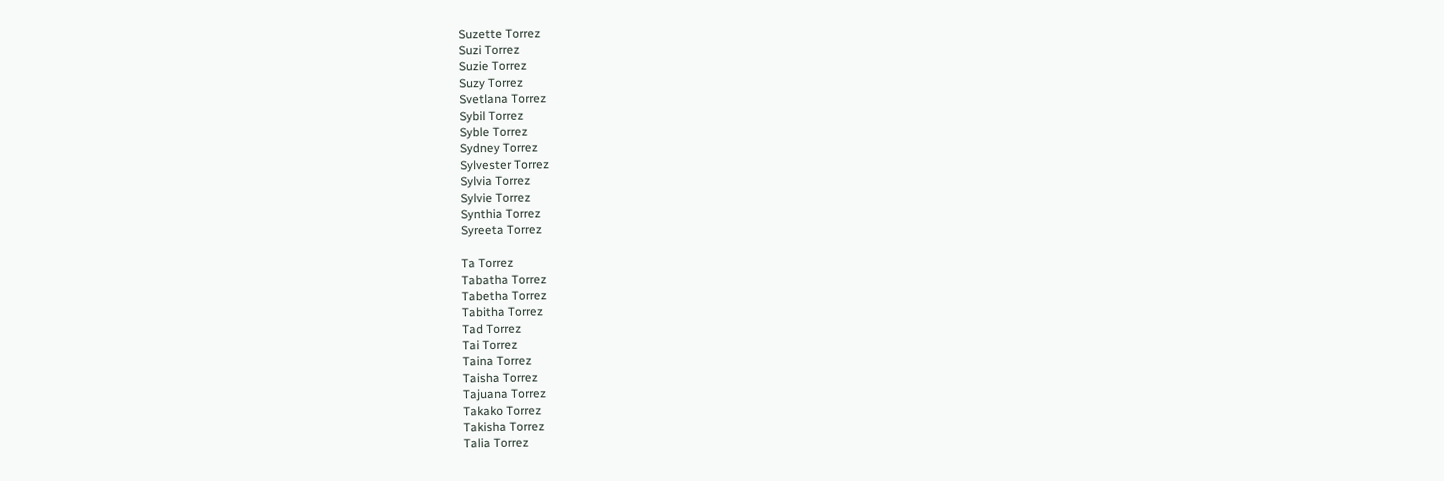Suzette Torrez
Suzi Torrez
Suzie Torrez
Suzy Torrez
Svetlana Torrez
Sybil Torrez
Syble Torrez
Sydney Torrez
Sylvester Torrez
Sylvia Torrez
Sylvie Torrez
Synthia Torrez
Syreeta Torrez

Ta Torrez
Tabatha Torrez
Tabetha Torrez
Tabitha Torrez
Tad Torrez
Tai Torrez
Taina Torrez
Taisha Torrez
Tajuana Torrez
Takako Torrez
Takisha Torrez
Talia Torrez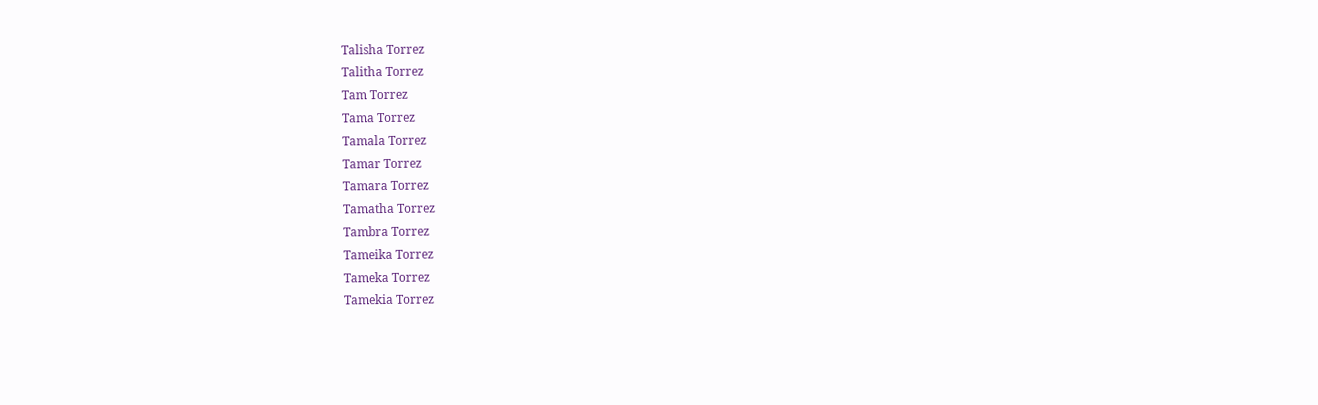Talisha Torrez
Talitha Torrez
Tam Torrez
Tama Torrez
Tamala Torrez
Tamar Torrez
Tamara Torrez
Tamatha Torrez
Tambra Torrez
Tameika Torrez
Tameka Torrez
Tamekia Torrez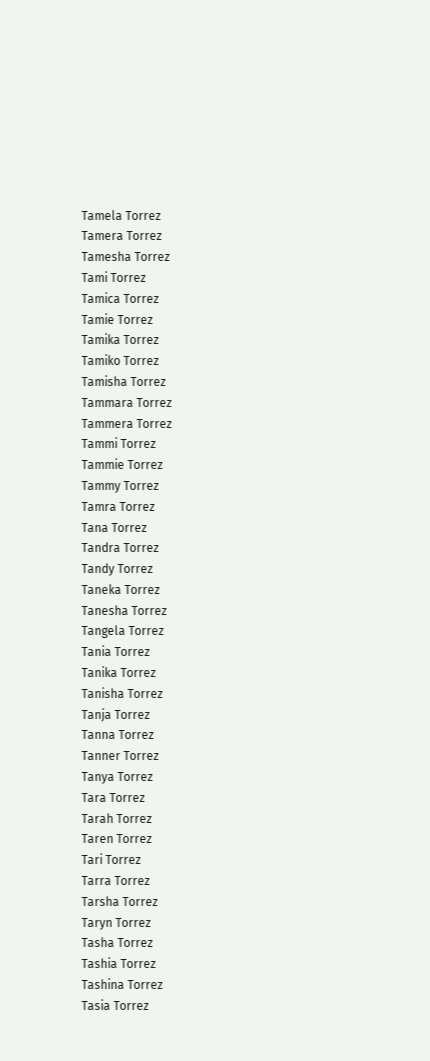Tamela Torrez
Tamera Torrez
Tamesha Torrez
Tami Torrez
Tamica Torrez
Tamie Torrez
Tamika Torrez
Tamiko Torrez
Tamisha Torrez
Tammara Torrez
Tammera Torrez
Tammi Torrez
Tammie Torrez
Tammy Torrez
Tamra Torrez
Tana Torrez
Tandra Torrez
Tandy Torrez
Taneka Torrez
Tanesha Torrez
Tangela Torrez
Tania Torrez
Tanika Torrez
Tanisha Torrez
Tanja Torrez
Tanna Torrez
Tanner Torrez
Tanya Torrez
Tara Torrez
Tarah Torrez
Taren Torrez
Tari Torrez
Tarra Torrez
Tarsha Torrez
Taryn Torrez
Tasha Torrez
Tashia Torrez
Tashina Torrez
Tasia Torrez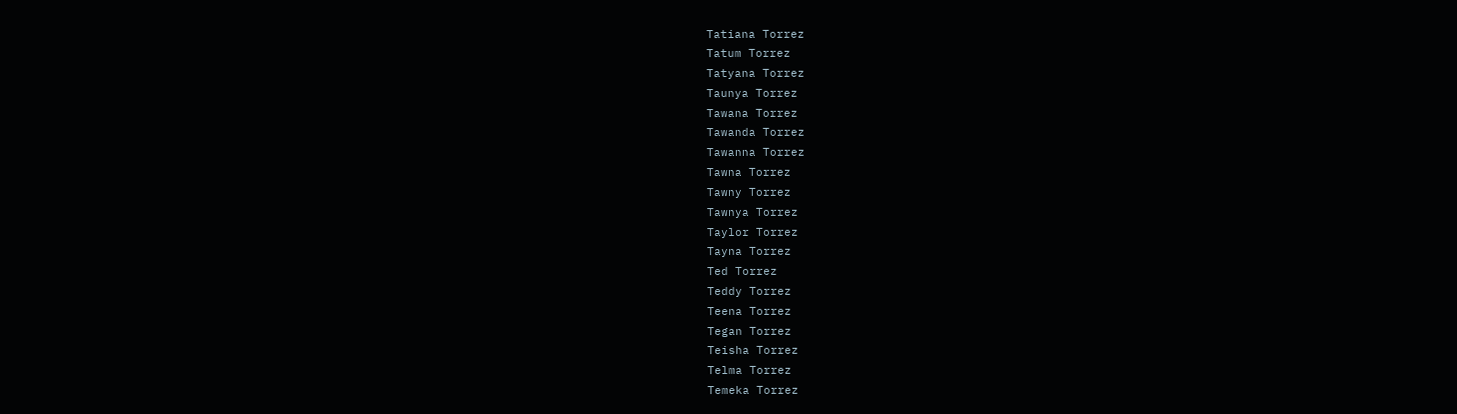Tatiana Torrez
Tatum Torrez
Tatyana Torrez
Taunya Torrez
Tawana Torrez
Tawanda Torrez
Tawanna Torrez
Tawna Torrez
Tawny Torrez
Tawnya Torrez
Taylor Torrez
Tayna Torrez
Ted Torrez
Teddy Torrez
Teena Torrez
Tegan Torrez
Teisha Torrez
Telma Torrez
Temeka Torrez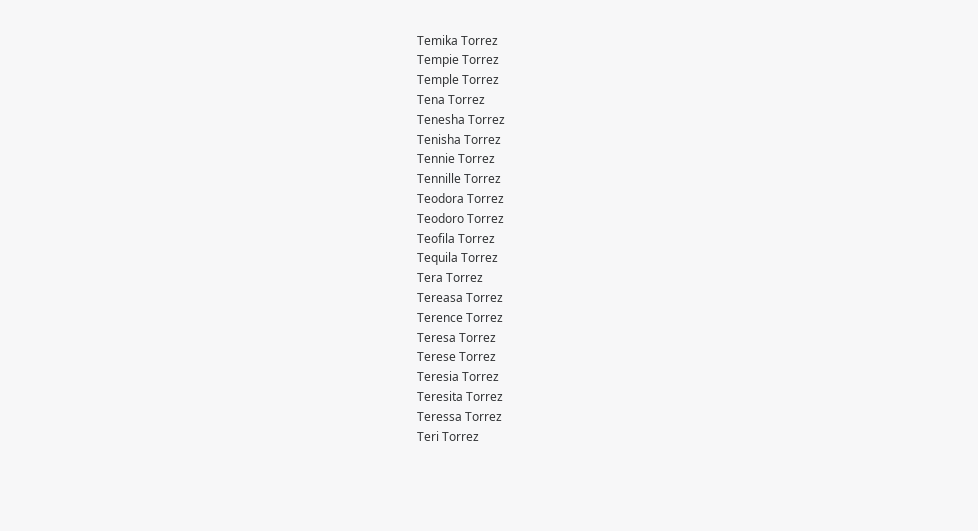Temika Torrez
Tempie Torrez
Temple Torrez
Tena Torrez
Tenesha Torrez
Tenisha Torrez
Tennie Torrez
Tennille Torrez
Teodora Torrez
Teodoro Torrez
Teofila Torrez
Tequila Torrez
Tera Torrez
Tereasa Torrez
Terence Torrez
Teresa Torrez
Terese Torrez
Teresia Torrez
Teresita Torrez
Teressa Torrez
Teri Torrez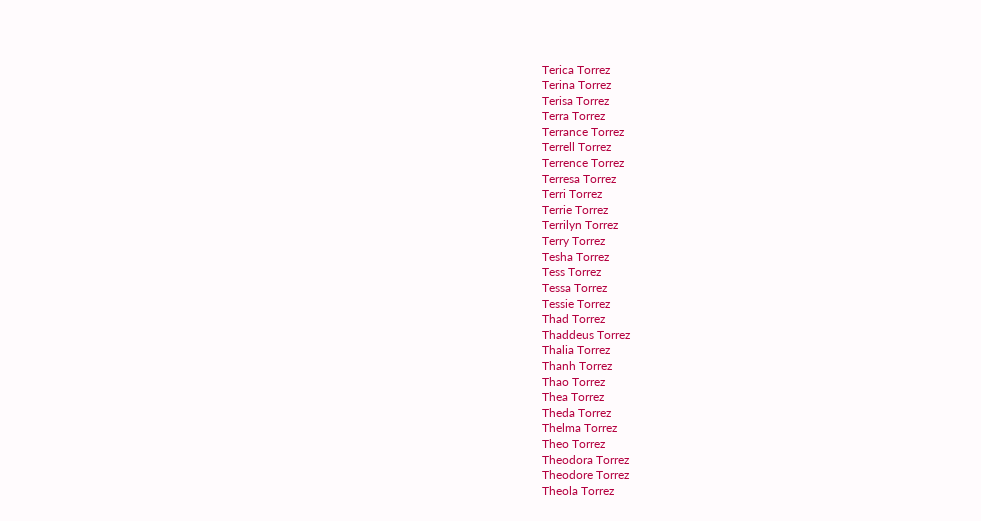Terica Torrez
Terina Torrez
Terisa Torrez
Terra Torrez
Terrance Torrez
Terrell Torrez
Terrence Torrez
Terresa Torrez
Terri Torrez
Terrie Torrez
Terrilyn Torrez
Terry Torrez
Tesha Torrez
Tess Torrez
Tessa Torrez
Tessie Torrez
Thad Torrez
Thaddeus Torrez
Thalia Torrez
Thanh Torrez
Thao Torrez
Thea Torrez
Theda Torrez
Thelma Torrez
Theo Torrez
Theodora Torrez
Theodore Torrez
Theola Torrez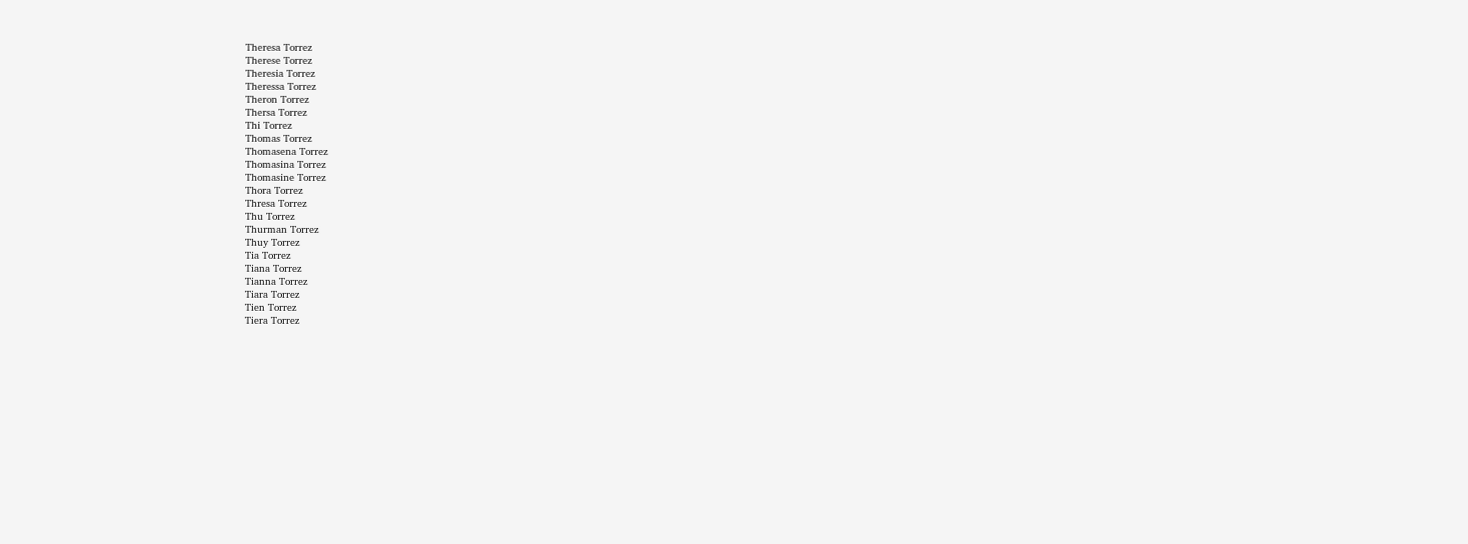Theresa Torrez
Therese Torrez
Theresia Torrez
Theressa Torrez
Theron Torrez
Thersa Torrez
Thi Torrez
Thomas Torrez
Thomasena Torrez
Thomasina Torrez
Thomasine Torrez
Thora Torrez
Thresa Torrez
Thu Torrez
Thurman Torrez
Thuy Torrez
Tia Torrez
Tiana Torrez
Tianna Torrez
Tiara Torrez
Tien Torrez
Tiera Torrez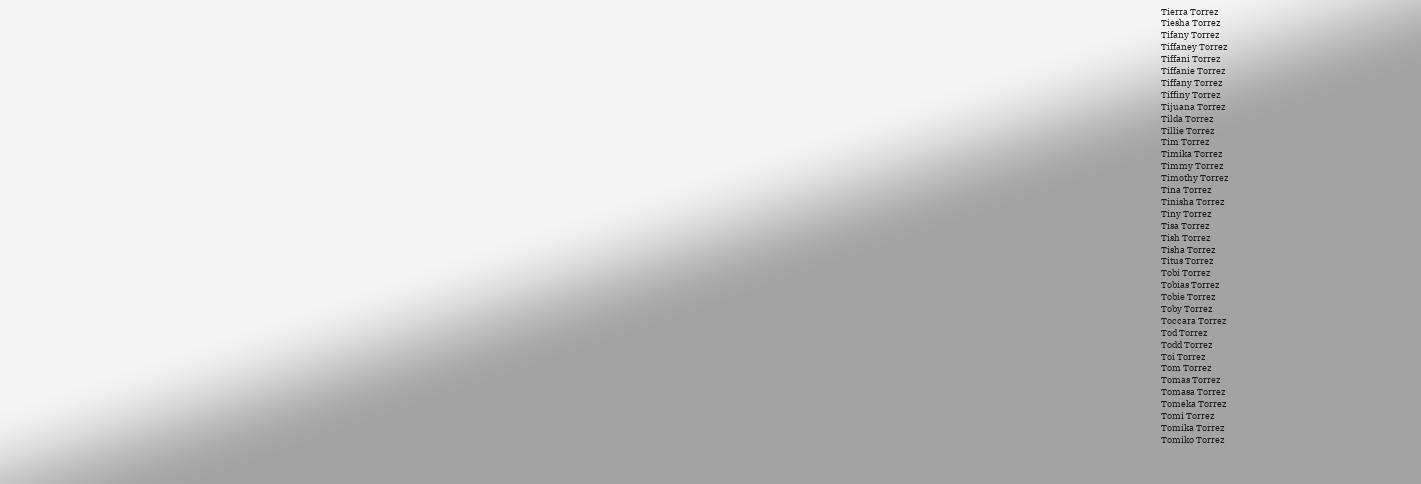Tierra Torrez
Tiesha Torrez
Tifany Torrez
Tiffaney Torrez
Tiffani Torrez
Tiffanie Torrez
Tiffany Torrez
Tiffiny Torrez
Tijuana Torrez
Tilda Torrez
Tillie Torrez
Tim Torrez
Timika Torrez
Timmy Torrez
Timothy Torrez
Tina Torrez
Tinisha Torrez
Tiny Torrez
Tisa Torrez
Tish Torrez
Tisha Torrez
Titus Torrez
Tobi Torrez
Tobias Torrez
Tobie Torrez
Toby Torrez
Toccara Torrez
Tod Torrez
Todd Torrez
Toi Torrez
Tom Torrez
Tomas Torrez
Tomasa Torrez
Tomeka Torrez
Tomi Torrez
Tomika Torrez
Tomiko Torrez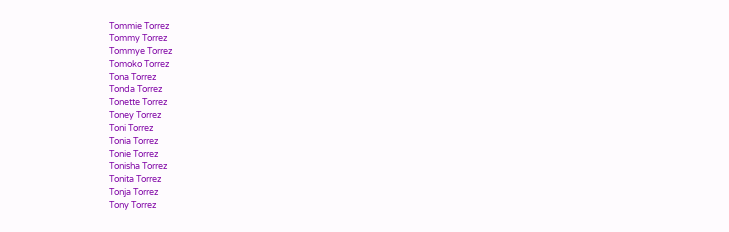Tommie Torrez
Tommy Torrez
Tommye Torrez
Tomoko Torrez
Tona Torrez
Tonda Torrez
Tonette Torrez
Toney Torrez
Toni Torrez
Tonia Torrez
Tonie Torrez
Tonisha Torrez
Tonita Torrez
Tonja Torrez
Tony Torrez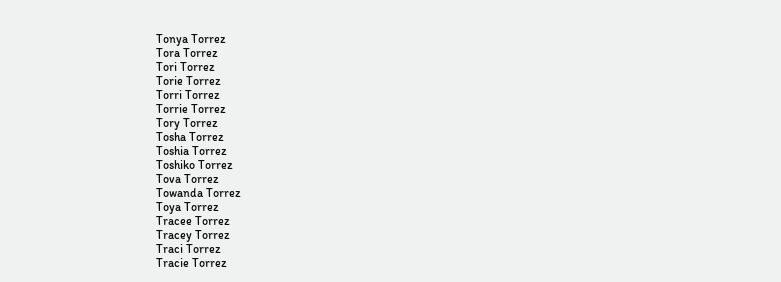Tonya Torrez
Tora Torrez
Tori Torrez
Torie Torrez
Torri Torrez
Torrie Torrez
Tory Torrez
Tosha Torrez
Toshia Torrez
Toshiko Torrez
Tova Torrez
Towanda Torrez
Toya Torrez
Tracee Torrez
Tracey Torrez
Traci Torrez
Tracie Torrez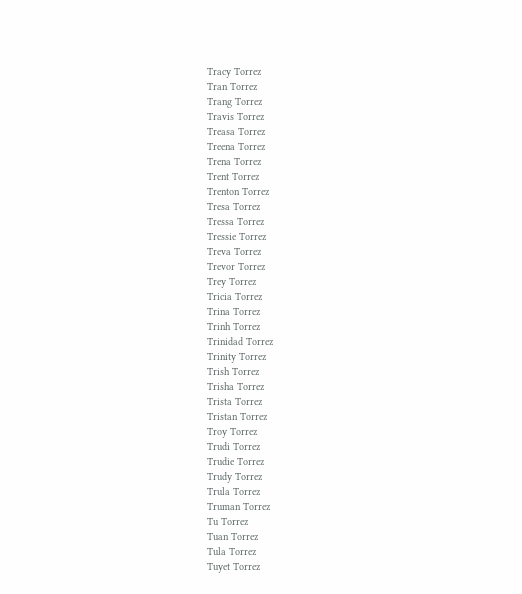Tracy Torrez
Tran Torrez
Trang Torrez
Travis Torrez
Treasa Torrez
Treena Torrez
Trena Torrez
Trent Torrez
Trenton Torrez
Tresa Torrez
Tressa Torrez
Tressie Torrez
Treva Torrez
Trevor Torrez
Trey Torrez
Tricia Torrez
Trina Torrez
Trinh Torrez
Trinidad Torrez
Trinity Torrez
Trish Torrez
Trisha Torrez
Trista Torrez
Tristan Torrez
Troy Torrez
Trudi Torrez
Trudie Torrez
Trudy Torrez
Trula Torrez
Truman Torrez
Tu Torrez
Tuan Torrez
Tula Torrez
Tuyet Torrez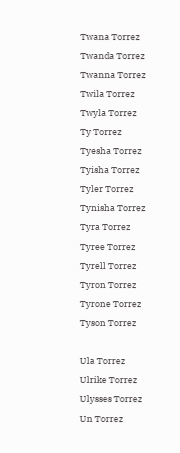Twana Torrez
Twanda Torrez
Twanna Torrez
Twila Torrez
Twyla Torrez
Ty Torrez
Tyesha Torrez
Tyisha Torrez
Tyler Torrez
Tynisha Torrez
Tyra Torrez
Tyree Torrez
Tyrell Torrez
Tyron Torrez
Tyrone Torrez
Tyson Torrez

Ula Torrez
Ulrike Torrez
Ulysses Torrez
Un Torrez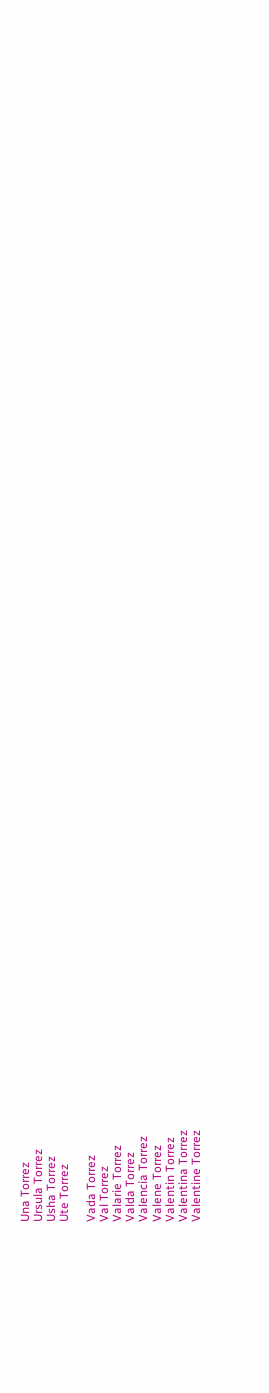Una Torrez
Ursula Torrez
Usha Torrez
Ute Torrez

Vada Torrez
Val Torrez
Valarie Torrez
Valda Torrez
Valencia Torrez
Valene Torrez
Valentin Torrez
Valentina Torrez
Valentine Torrez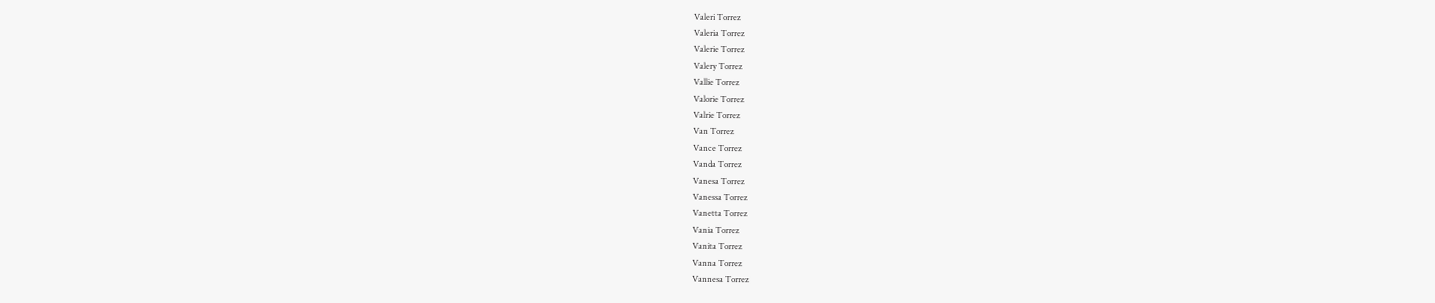Valeri Torrez
Valeria Torrez
Valerie Torrez
Valery Torrez
Vallie Torrez
Valorie Torrez
Valrie Torrez
Van Torrez
Vance Torrez
Vanda Torrez
Vanesa Torrez
Vanessa Torrez
Vanetta Torrez
Vania Torrez
Vanita Torrez
Vanna Torrez
Vannesa Torrez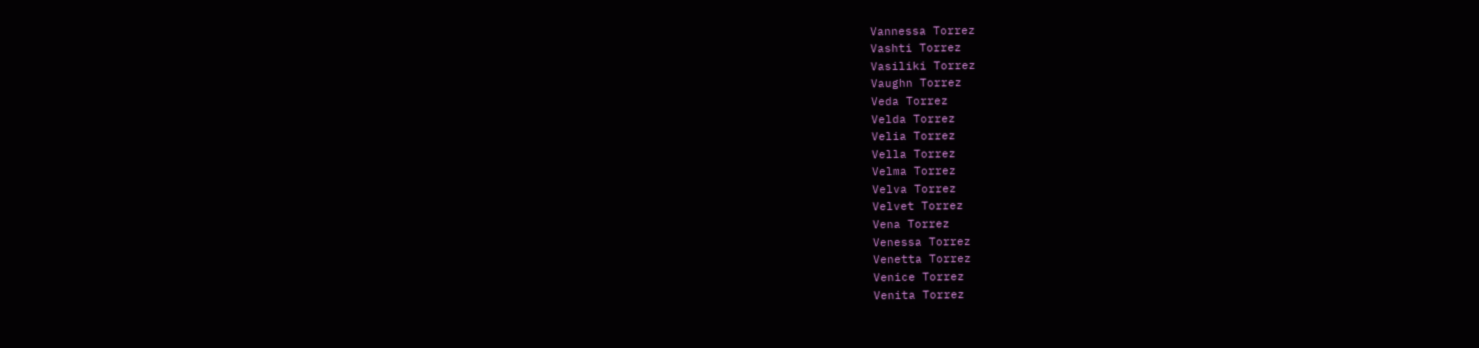Vannessa Torrez
Vashti Torrez
Vasiliki Torrez
Vaughn Torrez
Veda Torrez
Velda Torrez
Velia Torrez
Vella Torrez
Velma Torrez
Velva Torrez
Velvet Torrez
Vena Torrez
Venessa Torrez
Venetta Torrez
Venice Torrez
Venita Torrez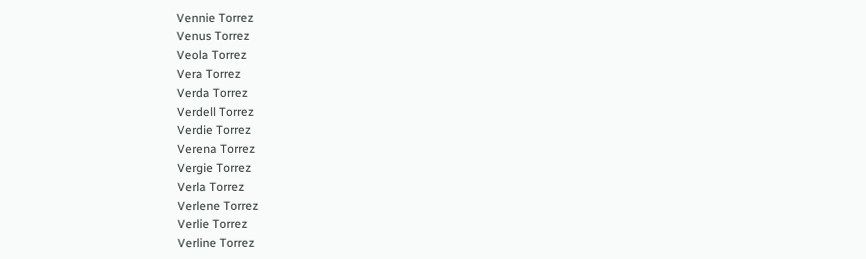Vennie Torrez
Venus Torrez
Veola Torrez
Vera Torrez
Verda Torrez
Verdell Torrez
Verdie Torrez
Verena Torrez
Vergie Torrez
Verla Torrez
Verlene Torrez
Verlie Torrez
Verline Torrez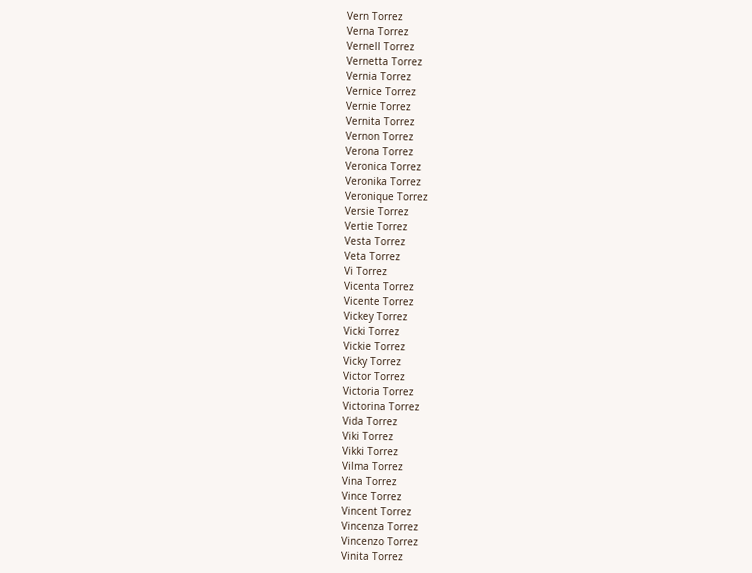Vern Torrez
Verna Torrez
Vernell Torrez
Vernetta Torrez
Vernia Torrez
Vernice Torrez
Vernie Torrez
Vernita Torrez
Vernon Torrez
Verona Torrez
Veronica Torrez
Veronika Torrez
Veronique Torrez
Versie Torrez
Vertie Torrez
Vesta Torrez
Veta Torrez
Vi Torrez
Vicenta Torrez
Vicente Torrez
Vickey Torrez
Vicki Torrez
Vickie Torrez
Vicky Torrez
Victor Torrez
Victoria Torrez
Victorina Torrez
Vida Torrez
Viki Torrez
Vikki Torrez
Vilma Torrez
Vina Torrez
Vince Torrez
Vincent Torrez
Vincenza Torrez
Vincenzo Torrez
Vinita Torrez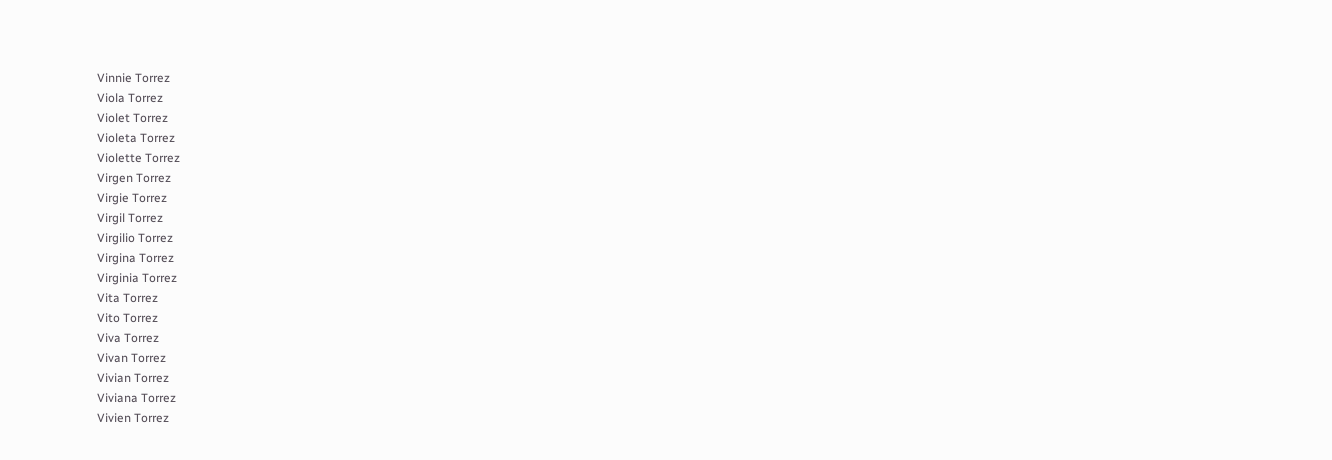Vinnie Torrez
Viola Torrez
Violet Torrez
Violeta Torrez
Violette Torrez
Virgen Torrez
Virgie Torrez
Virgil Torrez
Virgilio Torrez
Virgina Torrez
Virginia Torrez
Vita Torrez
Vito Torrez
Viva Torrez
Vivan Torrez
Vivian Torrez
Viviana Torrez
Vivien Torrez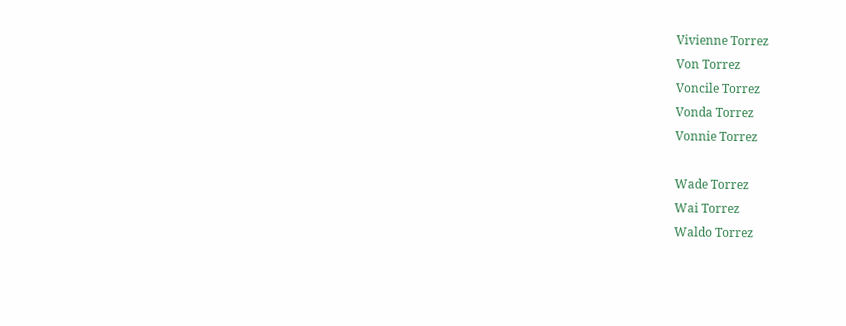Vivienne Torrez
Von Torrez
Voncile Torrez
Vonda Torrez
Vonnie Torrez

Wade Torrez
Wai Torrez
Waldo Torrez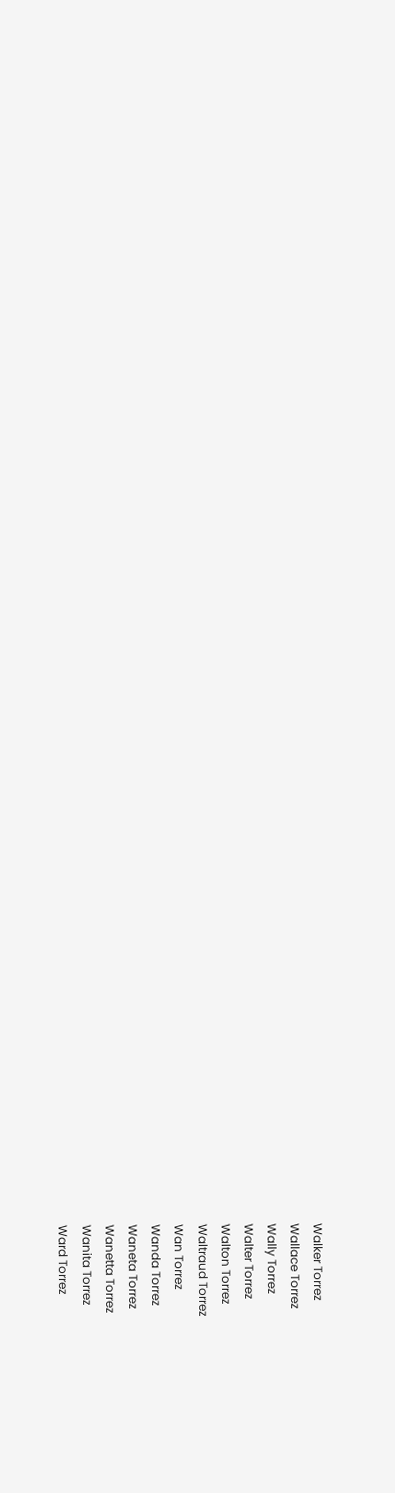Walker Torrez
Wallace Torrez
Wally Torrez
Walter Torrez
Walton Torrez
Waltraud Torrez
Wan Torrez
Wanda Torrez
Waneta Torrez
Wanetta Torrez
Wanita Torrez
Ward Torrez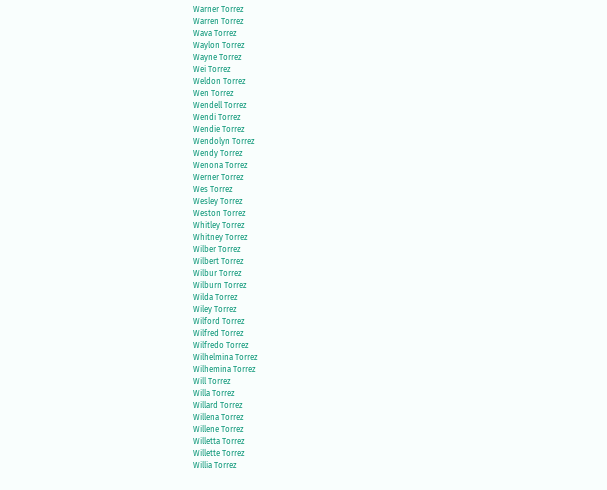Warner Torrez
Warren Torrez
Wava Torrez
Waylon Torrez
Wayne Torrez
Wei Torrez
Weldon Torrez
Wen Torrez
Wendell Torrez
Wendi Torrez
Wendie Torrez
Wendolyn Torrez
Wendy Torrez
Wenona Torrez
Werner Torrez
Wes Torrez
Wesley Torrez
Weston Torrez
Whitley Torrez
Whitney Torrez
Wilber Torrez
Wilbert Torrez
Wilbur Torrez
Wilburn Torrez
Wilda Torrez
Wiley Torrez
Wilford Torrez
Wilfred Torrez
Wilfredo Torrez
Wilhelmina Torrez
Wilhemina Torrez
Will Torrez
Willa Torrez
Willard Torrez
Willena Torrez
Willene Torrez
Willetta Torrez
Willette Torrez
Willia Torrez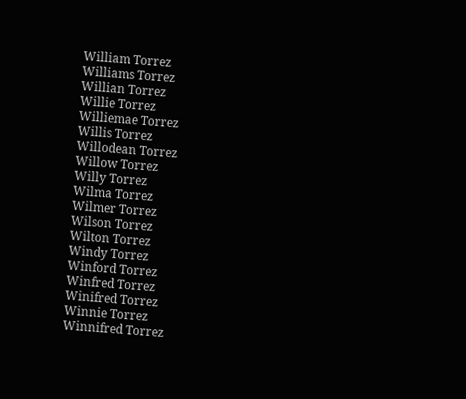William Torrez
Williams Torrez
Willian Torrez
Willie Torrez
Williemae Torrez
Willis Torrez
Willodean Torrez
Willow Torrez
Willy Torrez
Wilma Torrez
Wilmer Torrez
Wilson Torrez
Wilton Torrez
Windy Torrez
Winford Torrez
Winfred Torrez
Winifred Torrez
Winnie Torrez
Winnifred Torrez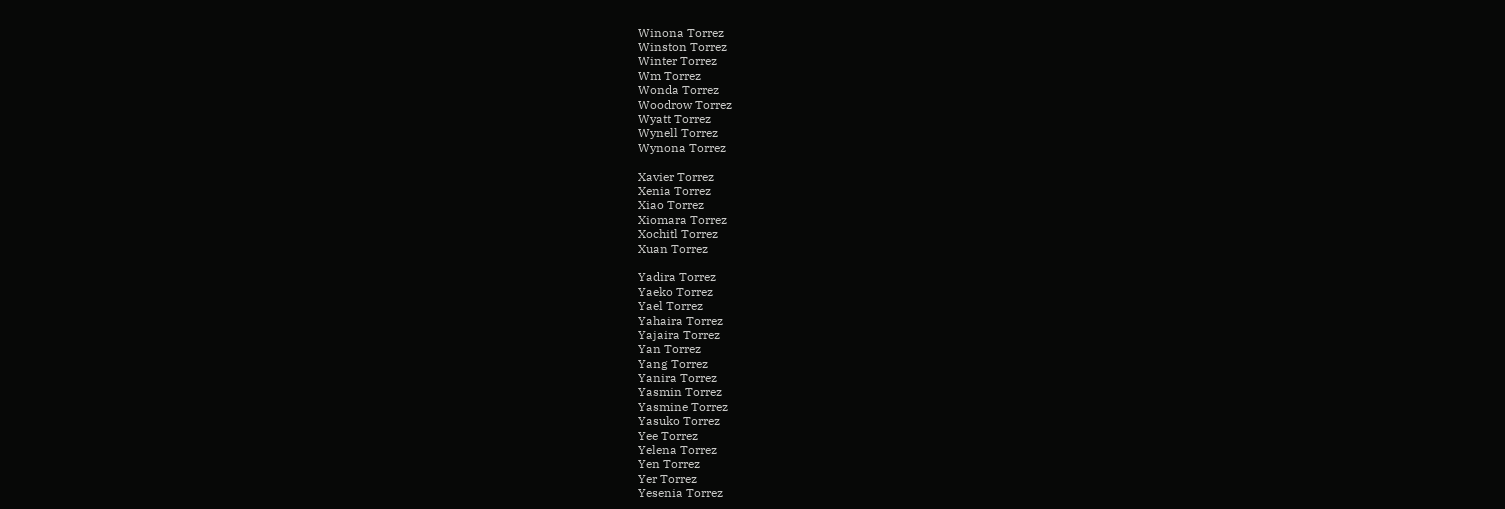Winona Torrez
Winston Torrez
Winter Torrez
Wm Torrez
Wonda Torrez
Woodrow Torrez
Wyatt Torrez
Wynell Torrez
Wynona Torrez

Xavier Torrez
Xenia Torrez
Xiao Torrez
Xiomara Torrez
Xochitl Torrez
Xuan Torrez

Yadira Torrez
Yaeko Torrez
Yael Torrez
Yahaira Torrez
Yajaira Torrez
Yan Torrez
Yang Torrez
Yanira Torrez
Yasmin Torrez
Yasmine Torrez
Yasuko Torrez
Yee Torrez
Yelena Torrez
Yen Torrez
Yer Torrez
Yesenia Torrez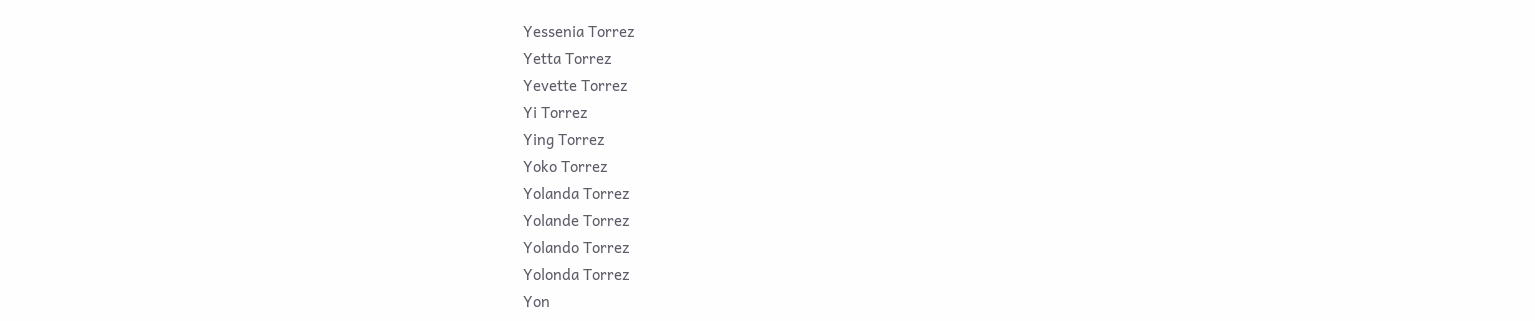Yessenia Torrez
Yetta Torrez
Yevette Torrez
Yi Torrez
Ying Torrez
Yoko Torrez
Yolanda Torrez
Yolande Torrez
Yolando Torrez
Yolonda Torrez
Yon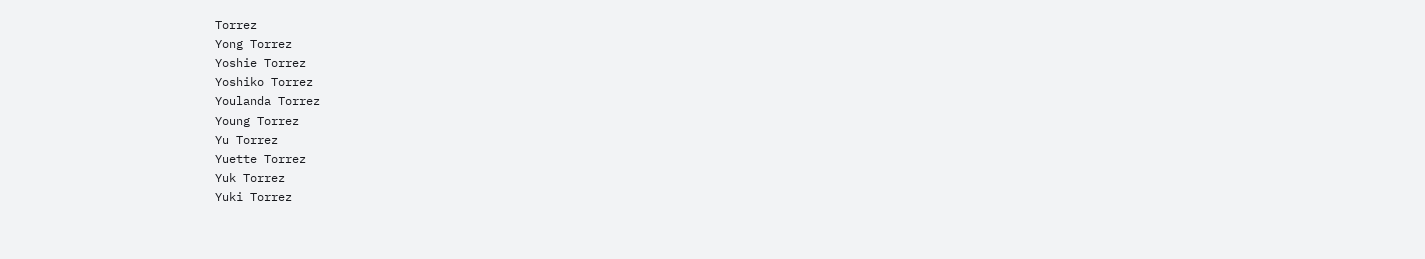Torrez
Yong Torrez
Yoshie Torrez
Yoshiko Torrez
Youlanda Torrez
Young Torrez
Yu Torrez
Yuette Torrez
Yuk Torrez
Yuki Torrez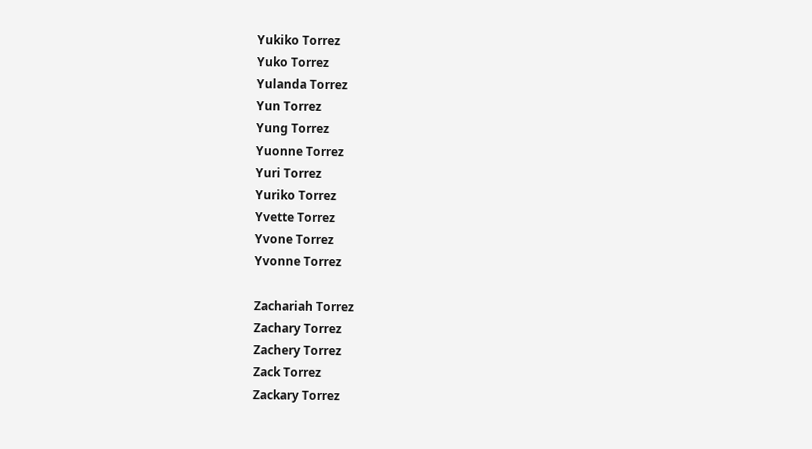Yukiko Torrez
Yuko Torrez
Yulanda Torrez
Yun Torrez
Yung Torrez
Yuonne Torrez
Yuri Torrez
Yuriko Torrez
Yvette Torrez
Yvone Torrez
Yvonne Torrez

Zachariah Torrez
Zachary Torrez
Zachery Torrez
Zack Torrez
Zackary Torrez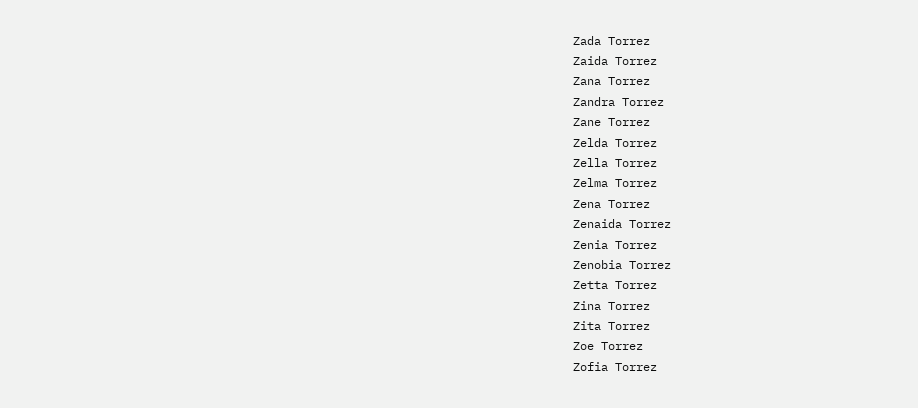Zada Torrez
Zaida Torrez
Zana Torrez
Zandra Torrez
Zane Torrez
Zelda Torrez
Zella Torrez
Zelma Torrez
Zena Torrez
Zenaida Torrez
Zenia Torrez
Zenobia Torrez
Zetta Torrez
Zina Torrez
Zita Torrez
Zoe Torrez
Zofia Torrez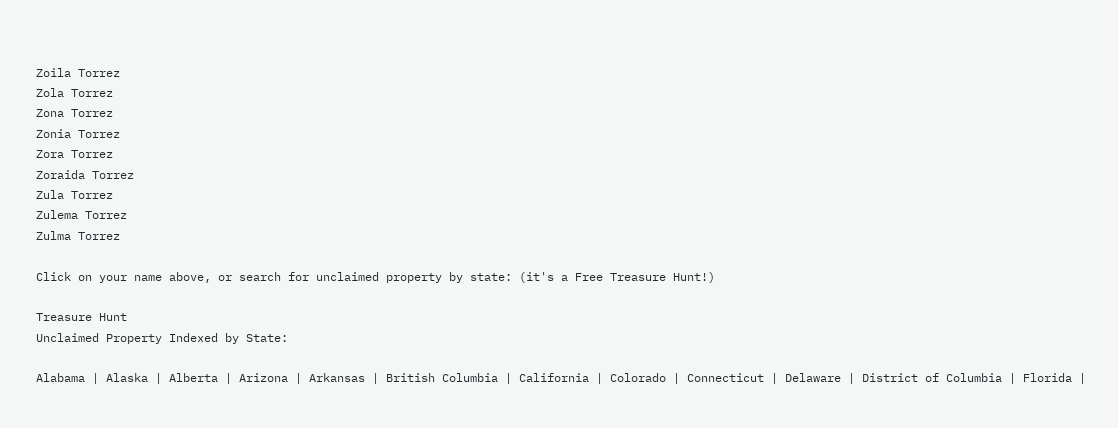Zoila Torrez
Zola Torrez
Zona Torrez
Zonia Torrez
Zora Torrez
Zoraida Torrez
Zula Torrez
Zulema Torrez
Zulma Torrez

Click on your name above, or search for unclaimed property by state: (it's a Free Treasure Hunt!)

Treasure Hunt
Unclaimed Property Indexed by State:

Alabama | Alaska | Alberta | Arizona | Arkansas | British Columbia | California | Colorado | Connecticut | Delaware | District of Columbia | Florida |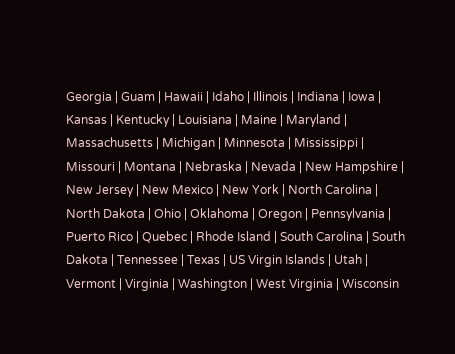Georgia | Guam | Hawaii | Idaho | Illinois | Indiana | Iowa | Kansas | Kentucky | Louisiana | Maine | Maryland | Massachusetts | Michigan | Minnesota | Mississippi | Missouri | Montana | Nebraska | Nevada | New Hampshire | New Jersey | New Mexico | New York | North Carolina | North Dakota | Ohio | Oklahoma | Oregon | Pennsylvania | Puerto Rico | Quebec | Rhode Island | South Carolina | South Dakota | Tennessee | Texas | US Virgin Islands | Utah | Vermont | Virginia | Washington | West Virginia | Wisconsin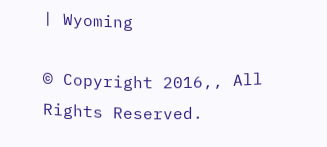| Wyoming

© Copyright 2016,, All Rights Reserved.